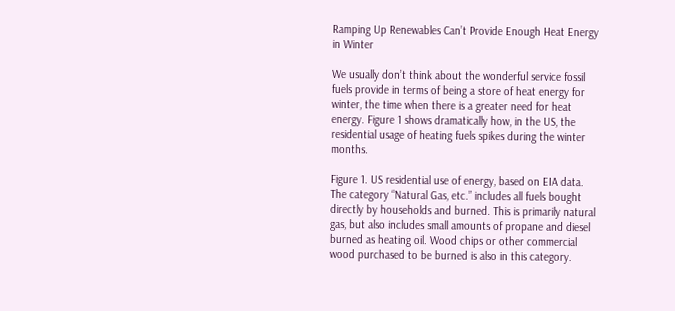Ramping Up Renewables Can’t Provide Enough Heat Energy in Winter

We usually don’t think about the wonderful service fossil fuels provide in terms of being a store of heat energy for winter, the time when there is a greater need for heat energy. Figure 1 shows dramatically how, in the US, the residential usage of heating fuels spikes during the winter months.

Figure 1. US residential use of energy, based on EIA data. The category “Natural Gas, etc.” includes all fuels bought directly by households and burned. This is primarily natural gas, but also includes small amounts of propane and diesel burned as heating oil. Wood chips or other commercial wood purchased to be burned is also in this category.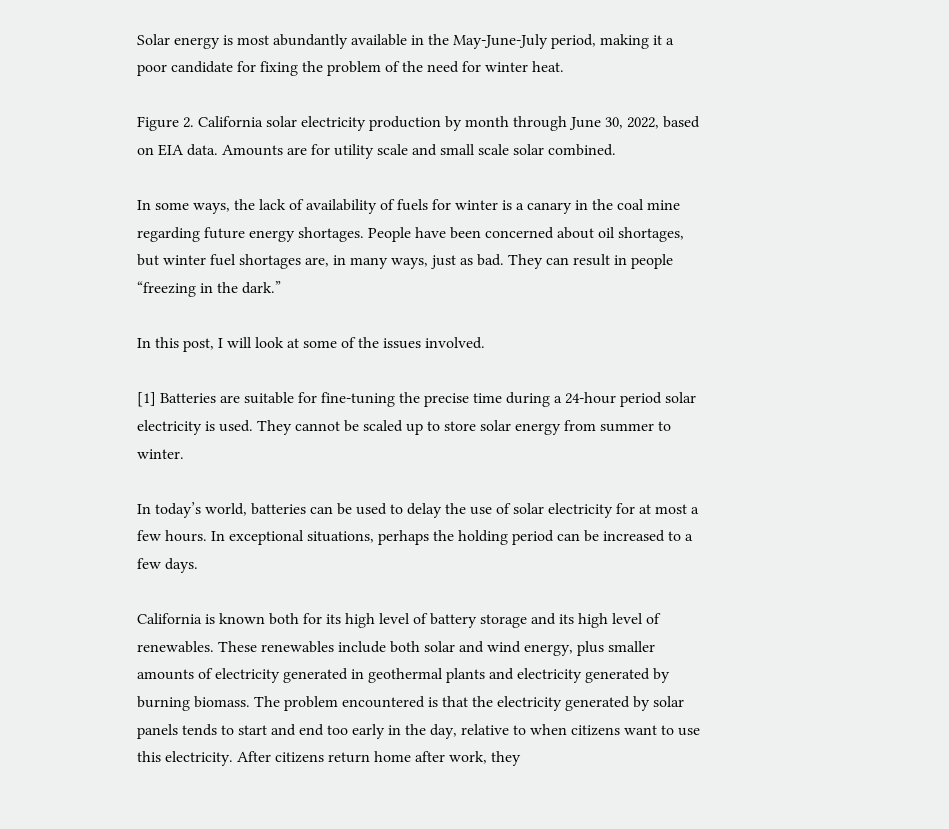Solar energy is most abundantly available in the May-June-July period, making it a poor candidate for fixing the problem of the need for winter heat.

Figure 2. California solar electricity production by month through June 30, 2022, based on EIA data. Amounts are for utility scale and small scale solar combined.

In some ways, the lack of availability of fuels for winter is a canary in the coal mine regarding future energy shortages. People have been concerned about oil shortages, but winter fuel shortages are, in many ways, just as bad. They can result in people “freezing in the dark.”

In this post, I will look at some of the issues involved.

[1] Batteries are suitable for fine-tuning the precise time during a 24-hour period solar electricity is used. They cannot be scaled up to store solar energy from summer to winter.

In today’s world, batteries can be used to delay the use of solar electricity for at most a few hours. In exceptional situations, perhaps the holding period can be increased to a few days.

California is known both for its high level of battery storage and its high level of renewables. These renewables include both solar and wind energy, plus smaller amounts of electricity generated in geothermal plants and electricity generated by burning biomass. The problem encountered is that the electricity generated by solar panels tends to start and end too early in the day, relative to when citizens want to use this electricity. After citizens return home after work, they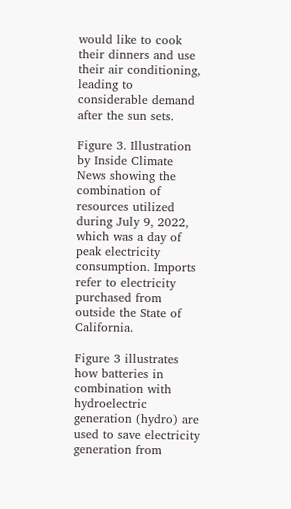would like to cook their dinners and use their air conditioning, leading to considerable demand after the sun sets.

Figure 3. Illustration by Inside Climate News showing the combination of resources utilized during July 9, 2022, which was a day of peak electricity consumption. Imports refer to electricity purchased from outside the State of California.

Figure 3 illustrates how batteries in combination with hydroelectric generation (hydro) are used to save electricity generation from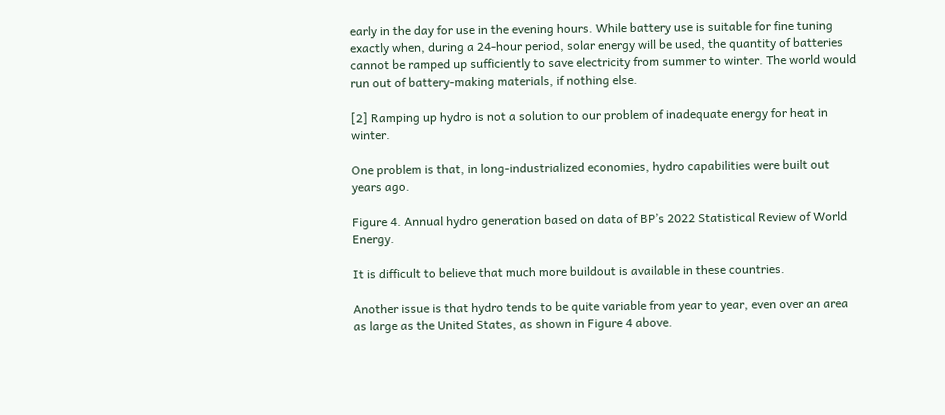early in the day for use in the evening hours. While battery use is suitable for fine tuning exactly when, during a 24-hour period, solar energy will be used, the quantity of batteries cannot be ramped up sufficiently to save electricity from summer to winter. The world would run out of battery-making materials, if nothing else.

[2] Ramping up hydro is not a solution to our problem of inadequate energy for heat in winter.

One problem is that, in long-industrialized economies, hydro capabilities were built out years ago.

Figure 4. Annual hydro generation based on data of BP’s 2022 Statistical Review of World Energy.

It is difficult to believe that much more buildout is available in these countries.

Another issue is that hydro tends to be quite variable from year to year, even over an area as large as the United States, as shown in Figure 4 above.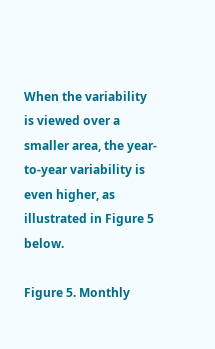When the variability is viewed over a smaller area, the year-to-year variability is even higher, as illustrated in Figure 5 below.

Figure 5. Monthly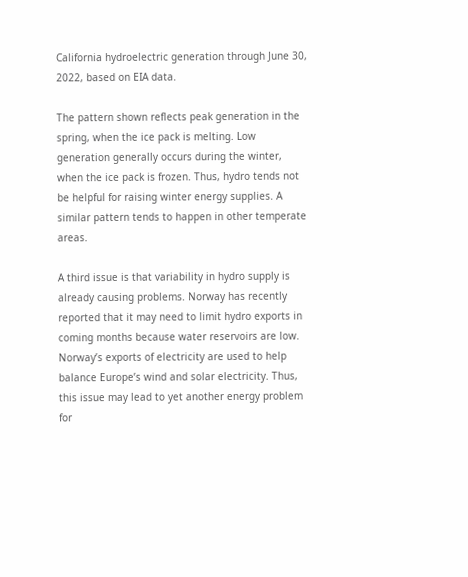California hydroelectric generation through June 30, 2022, based on EIA data.

The pattern shown reflects peak generation in the spring, when the ice pack is melting. Low generation generally occurs during the winter, when the ice pack is frozen. Thus, hydro tends not be helpful for raising winter energy supplies. A similar pattern tends to happen in other temperate areas.

A third issue is that variability in hydro supply is already causing problems. Norway has recently reported that it may need to limit hydro exports in coming months because water reservoirs are low. Norway’s exports of electricity are used to help balance Europe’s wind and solar electricity. Thus, this issue may lead to yet another energy problem for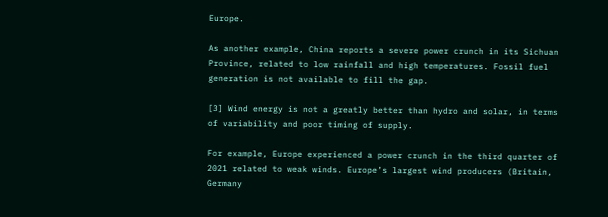Europe.

As another example, China reports a severe power crunch in its Sichuan Province, related to low rainfall and high temperatures. Fossil fuel generation is not available to fill the gap.

[3] Wind energy is not a greatly better than hydro and solar, in terms of variability and poor timing of supply.

For example, Europe experienced a power crunch in the third quarter of 2021 related to weak winds. Europe’s largest wind producers (Britain, Germany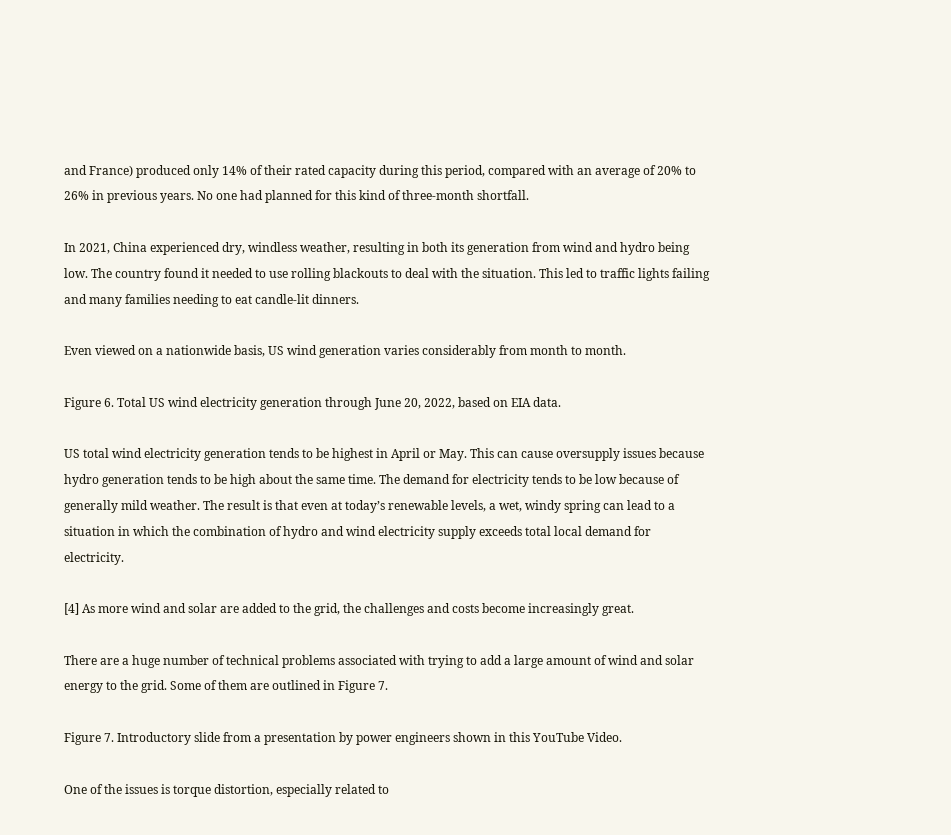and France) produced only 14% of their rated capacity during this period, compared with an average of 20% to 26% in previous years. No one had planned for this kind of three-month shortfall.

In 2021, China experienced dry, windless weather, resulting in both its generation from wind and hydro being low. The country found it needed to use rolling blackouts to deal with the situation. This led to traffic lights failing and many families needing to eat candle-lit dinners.

Even viewed on a nationwide basis, US wind generation varies considerably from month to month.

Figure 6. Total US wind electricity generation through June 20, 2022, based on EIA data.

US total wind electricity generation tends to be highest in April or May. This can cause oversupply issues because hydro generation tends to be high about the same time. The demand for electricity tends to be low because of generally mild weather. The result is that even at today’s renewable levels, a wet, windy spring can lead to a situation in which the combination of hydro and wind electricity supply exceeds total local demand for electricity.

[4] As more wind and solar are added to the grid, the challenges and costs become increasingly great.

There are a huge number of technical problems associated with trying to add a large amount of wind and solar energy to the grid. Some of them are outlined in Figure 7.

Figure 7. Introductory slide from a presentation by power engineers shown in this YouTube Video.

One of the issues is torque distortion, especially related to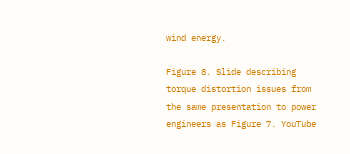wind energy.

Figure 8. Slide describing torque distortion issues from the same presentation to power engineers as Figure 7. YouTube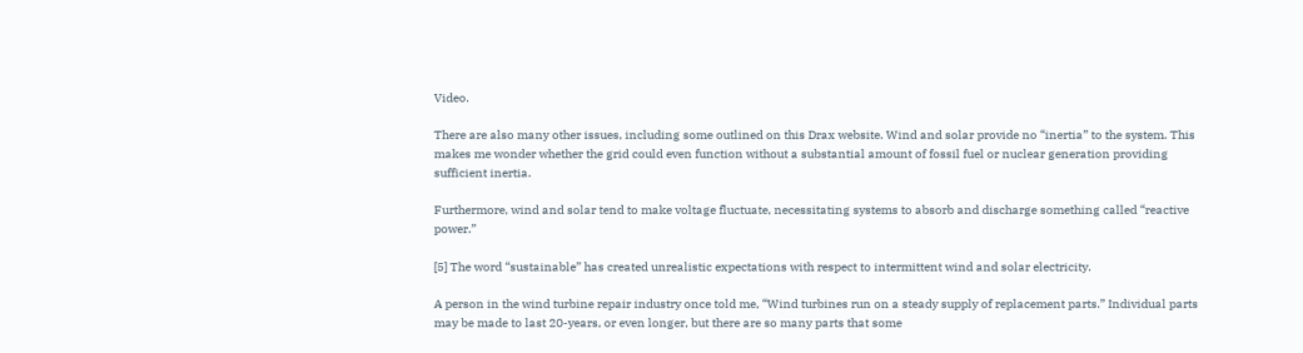Video.

There are also many other issues, including some outlined on this Drax website. Wind and solar provide no “inertia” to the system. This makes me wonder whether the grid could even function without a substantial amount of fossil fuel or nuclear generation providing sufficient inertia.

Furthermore, wind and solar tend to make voltage fluctuate, necessitating systems to absorb and discharge something called “reactive power.”

[5] The word “sustainable” has created unrealistic expectations with respect to intermittent wind and solar electricity.

A person in the wind turbine repair industry once told me, “Wind turbines run on a steady supply of replacement parts.” Individual parts may be made to last 20-years, or even longer, but there are so many parts that some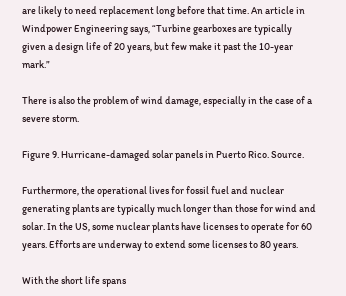are likely to need replacement long before that time. An article in Windpower Engineering says, “Turbine gearboxes are typically given a design life of 20 years, but few make it past the 10-year mark.”

There is also the problem of wind damage, especially in the case of a severe storm.

Figure 9. Hurricane-damaged solar panels in Puerto Rico. Source.

Furthermore, the operational lives for fossil fuel and nuclear generating plants are typically much longer than those for wind and solar. In the US, some nuclear plants have licenses to operate for 60 years. Efforts are underway to extend some licenses to 80 years.

With the short life spans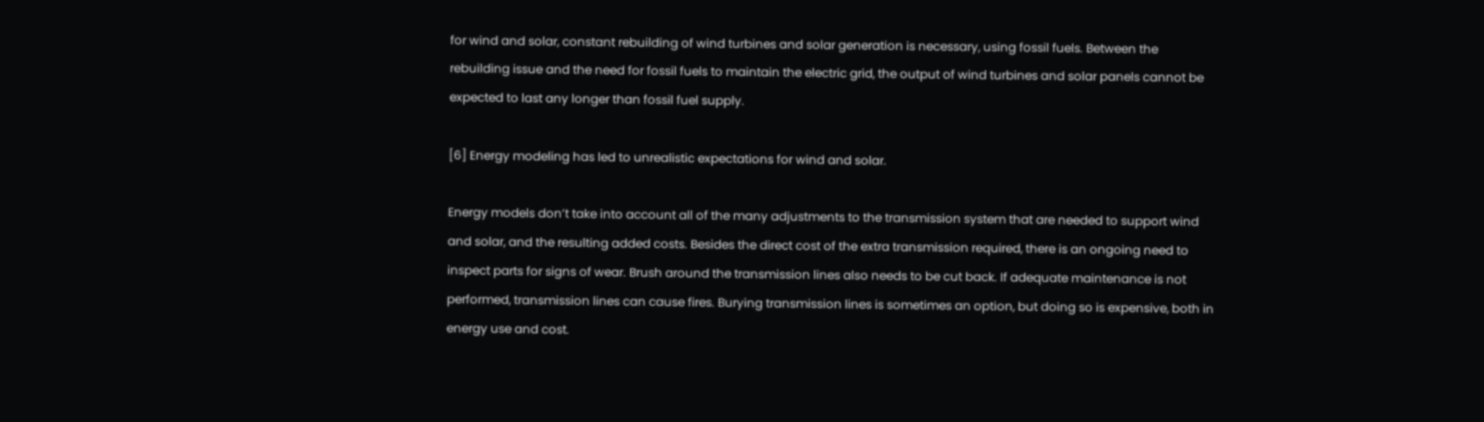for wind and solar, constant rebuilding of wind turbines and solar generation is necessary, using fossil fuels. Between the rebuilding issue and the need for fossil fuels to maintain the electric grid, the output of wind turbines and solar panels cannot be expected to last any longer than fossil fuel supply.

[6] Energy modeling has led to unrealistic expectations for wind and solar.

Energy models don’t take into account all of the many adjustments to the transmission system that are needed to support wind and solar, and the resulting added costs. Besides the direct cost of the extra transmission required, there is an ongoing need to inspect parts for signs of wear. Brush around the transmission lines also needs to be cut back. If adequate maintenance is not performed, transmission lines can cause fires. Burying transmission lines is sometimes an option, but doing so is expensive, both in energy use and cost.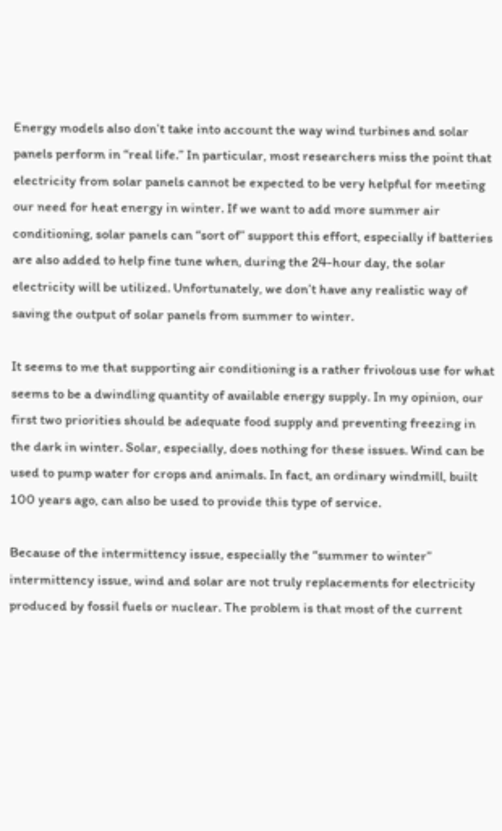Energy models also don’t take into account the way wind turbines and solar panels perform in “real life.” In particular, most researchers miss the point that electricity from solar panels cannot be expected to be very helpful for meeting our need for heat energy in winter. If we want to add more summer air conditioning, solar panels can “sort of” support this effort, especially if batteries are also added to help fine tune when, during the 24-hour day, the solar electricity will be utilized. Unfortunately, we don’t have any realistic way of saving the output of solar panels from summer to winter.

It seems to me that supporting air conditioning is a rather frivolous use for what seems to be a dwindling quantity of available energy supply. In my opinion, our first two priorities should be adequate food supply and preventing freezing in the dark in winter. Solar, especially, does nothing for these issues. Wind can be used to pump water for crops and animals. In fact, an ordinary windmill, built 100 years ago, can also be used to provide this type of service.

Because of the intermittency issue, especially the “summer to winter” intermittency issue, wind and solar are not truly replacements for electricity produced by fossil fuels or nuclear. The problem is that most of the current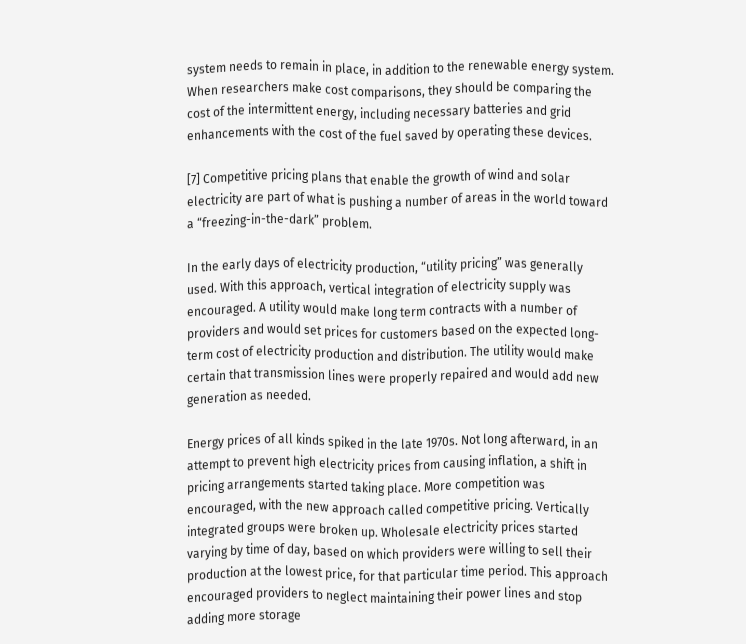system needs to remain in place, in addition to the renewable energy system. When researchers make cost comparisons, they should be comparing the cost of the intermittent energy, including necessary batteries and grid enhancements with the cost of the fuel saved by operating these devices.

[7] Competitive pricing plans that enable the growth of wind and solar electricity are part of what is pushing a number of areas in the world toward a “freezing-in-the-dark” problem.

In the early days of electricity production, “utility pricing” was generally used. With this approach, vertical integration of electricity supply was encouraged. A utility would make long term contracts with a number of providers and would set prices for customers based on the expected long-term cost of electricity production and distribution. The utility would make certain that transmission lines were properly repaired and would add new generation as needed.

Energy prices of all kinds spiked in the late 1970s. Not long afterward, in an attempt to prevent high electricity prices from causing inflation, a shift in pricing arrangements started taking place. More competition was encouraged, with the new approach called competitive pricing. Vertically integrated groups were broken up. Wholesale electricity prices started varying by time of day, based on which providers were willing to sell their production at the lowest price, for that particular time period. This approach encouraged providers to neglect maintaining their power lines and stop adding more storage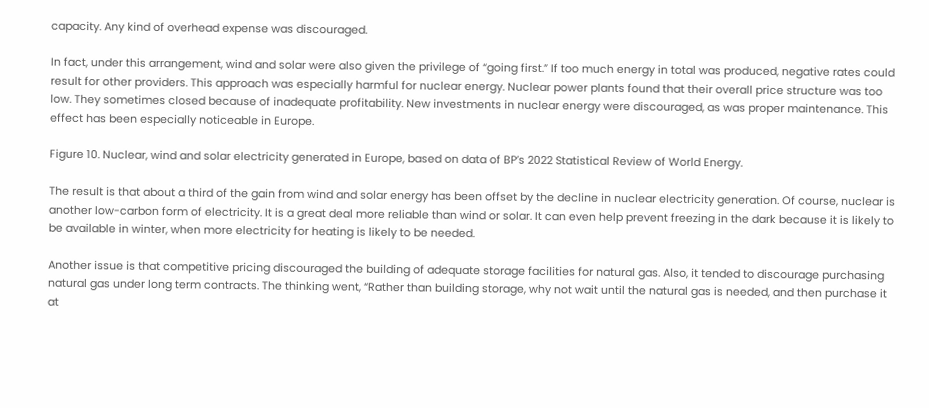capacity. Any kind of overhead expense was discouraged.

In fact, under this arrangement, wind and solar were also given the privilege of “going first.” If too much energy in total was produced, negative rates could result for other providers. This approach was especially harmful for nuclear energy. Nuclear power plants found that their overall price structure was too low. They sometimes closed because of inadequate profitability. New investments in nuclear energy were discouraged, as was proper maintenance. This effect has been especially noticeable in Europe.

Figure 10. Nuclear, wind and solar electricity generated in Europe, based on data of BP’s 2022 Statistical Review of World Energy.

The result is that about a third of the gain from wind and solar energy has been offset by the decline in nuclear electricity generation. Of course, nuclear is another low-carbon form of electricity. It is a great deal more reliable than wind or solar. It can even help prevent freezing in the dark because it is likely to be available in winter, when more electricity for heating is likely to be needed.

Another issue is that competitive pricing discouraged the building of adequate storage facilities for natural gas. Also, it tended to discourage purchasing natural gas under long term contracts. The thinking went, “Rather than building storage, why not wait until the natural gas is needed, and then purchase it at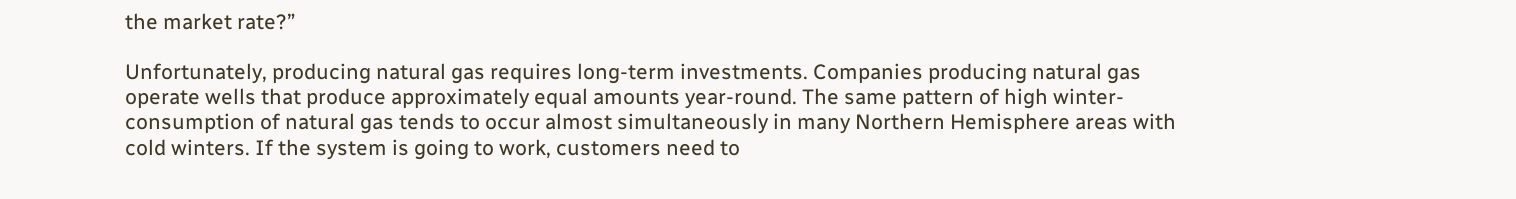the market rate?”

Unfortunately, producing natural gas requires long-term investments. Companies producing natural gas operate wells that produce approximately equal amounts year-round. The same pattern of high winter-consumption of natural gas tends to occur almost simultaneously in many Northern Hemisphere areas with cold winters. If the system is going to work, customers need to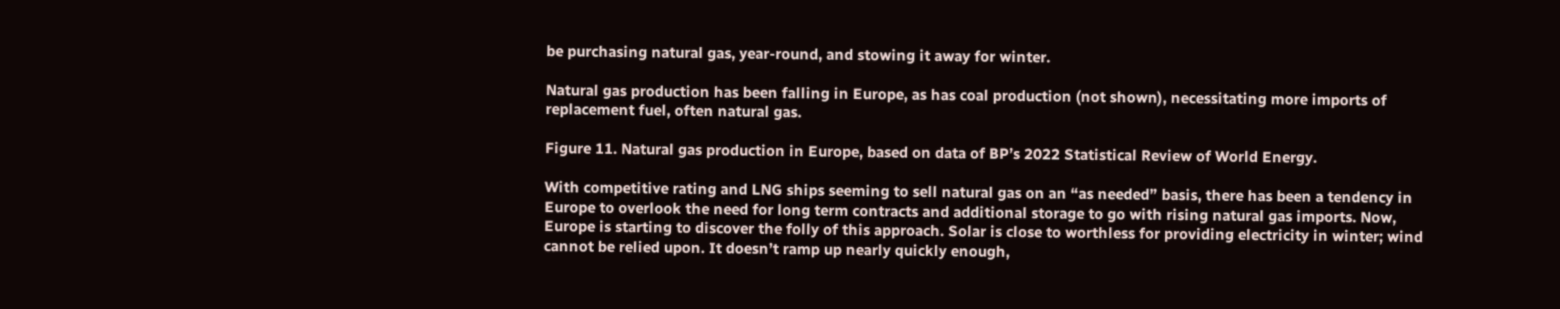be purchasing natural gas, year-round, and stowing it away for winter.

Natural gas production has been falling in Europe, as has coal production (not shown), necessitating more imports of replacement fuel, often natural gas.

Figure 11. Natural gas production in Europe, based on data of BP’s 2022 Statistical Review of World Energy.

With competitive rating and LNG ships seeming to sell natural gas on an “as needed” basis, there has been a tendency in Europe to overlook the need for long term contracts and additional storage to go with rising natural gas imports. Now, Europe is starting to discover the folly of this approach. Solar is close to worthless for providing electricity in winter; wind cannot be relied upon. It doesn’t ramp up nearly quickly enough,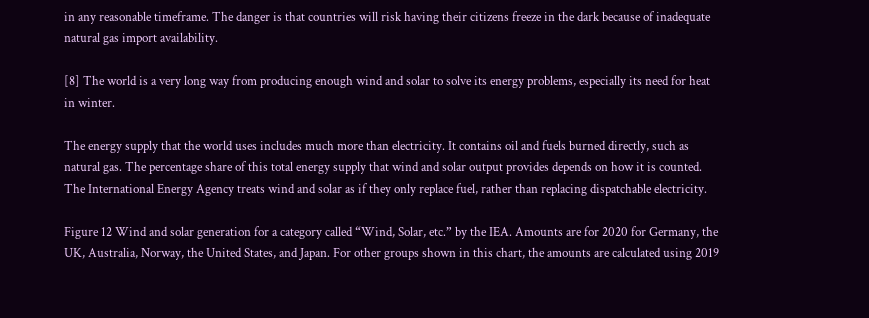in any reasonable timeframe. The danger is that countries will risk having their citizens freeze in the dark because of inadequate natural gas import availability.

[8] The world is a very long way from producing enough wind and solar to solve its energy problems, especially its need for heat in winter.

The energy supply that the world uses includes much more than electricity. It contains oil and fuels burned directly, such as natural gas. The percentage share of this total energy supply that wind and solar output provides depends on how it is counted. The International Energy Agency treats wind and solar as if they only replace fuel, rather than replacing dispatchable electricity.

Figure 12 Wind and solar generation for a category called “Wind, Solar, etc.” by the IEA. Amounts are for 2020 for Germany, the UK, Australia, Norway, the United States, and Japan. For other groups shown in this chart, the amounts are calculated using 2019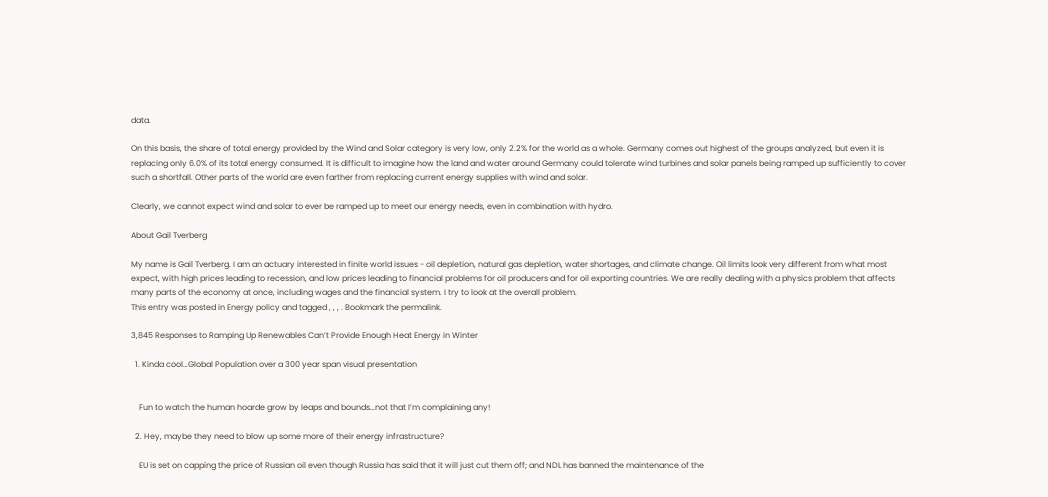data.

On this basis, the share of total energy provided by the Wind and Solar category is very low, only 2.2% for the world as a whole. Germany comes out highest of the groups analyzed, but even it is replacing only 6.0% of its total energy consumed. It is difficult to imagine how the land and water around Germany could tolerate wind turbines and solar panels being ramped up sufficiently to cover such a shortfall. Other parts of the world are even farther from replacing current energy supplies with wind and solar.

Clearly, we cannot expect wind and solar to ever be ramped up to meet our energy needs, even in combination with hydro.

About Gail Tverberg

My name is Gail Tverberg. I am an actuary interested in finite world issues - oil depletion, natural gas depletion, water shortages, and climate change. Oil limits look very different from what most expect, with high prices leading to recession, and low prices leading to financial problems for oil producers and for oil exporting countries. We are really dealing with a physics problem that affects many parts of the economy at once, including wages and the financial system. I try to look at the overall problem.
This entry was posted in Energy policy and tagged , , , . Bookmark the permalink.

3,845 Responses to Ramping Up Renewables Can’t Provide Enough Heat Energy in Winter

  1. Kinda cool…Global Population over a 300 year span visual presentation


    Fun to watch the human hoarde grow by leaps and bounds…not that I’m complaining any!

  2. Hey, maybe they need to blow up some more of their energy infrastructure?

    EU is set on capping the price of Russian oil even though Russia has said that it will just cut them off; and NDL has banned the maintenance of the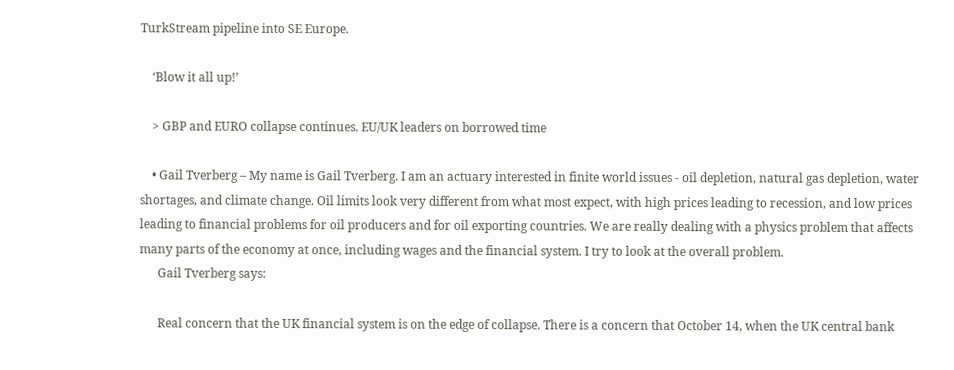TurkStream pipeline into SE Europe.

    ‘Blow it all up!’

    > GBP and EURO collapse continues. EU/UK leaders on borrowed time

    • Gail Tverberg – My name is Gail Tverberg. I am an actuary interested in finite world issues - oil depletion, natural gas depletion, water shortages, and climate change. Oil limits look very different from what most expect, with high prices leading to recession, and low prices leading to financial problems for oil producers and for oil exporting countries. We are really dealing with a physics problem that affects many parts of the economy at once, including wages and the financial system. I try to look at the overall problem.
      Gail Tverberg says:

      Real concern that the UK financial system is on the edge of collapse. There is a concern that October 14, when the UK central bank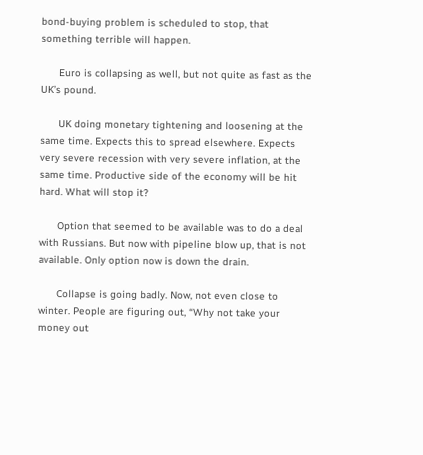bond-buying problem is scheduled to stop, that something terrible will happen.

      Euro is collapsing as well, but not quite as fast as the UK’s pound.

      UK doing monetary tightening and loosening at the same time. Expects this to spread elsewhere. Expects very severe recession with very severe inflation, at the same time. Productive side of the economy will be hit hard. What will stop it?

      Option that seemed to be available was to do a deal with Russians. But now with pipeline blow up, that is not available. Only option now is down the drain.

      Collapse is going badly. Now, not even close to winter. People are figuring out, “Why not take your money out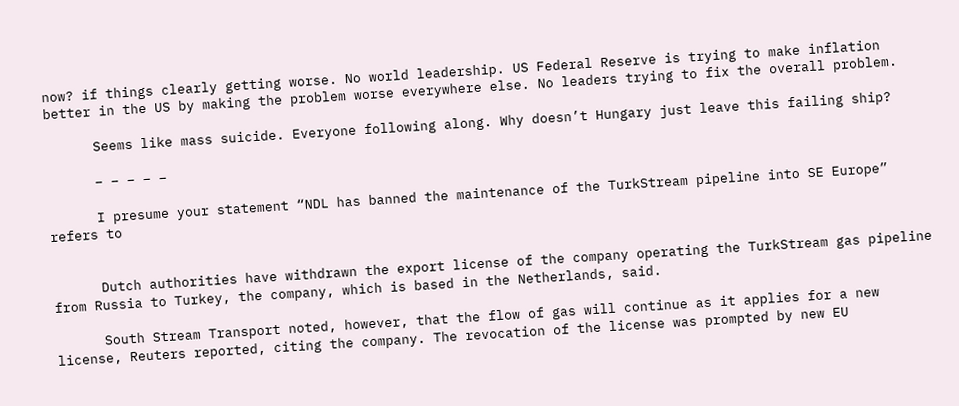now? if things clearly getting worse. No world leadership. US Federal Reserve is trying to make inflation better in the US by making the problem worse everywhere else. No leaders trying to fix the overall problem.

      Seems like mass suicide. Everyone following along. Why doesn’t Hungary just leave this failing ship?

      – – – – –

      I presume your statement “NDL has banned the maintenance of the TurkStream pipeline into SE Europe” refers to


      Dutch authorities have withdrawn the export license of the company operating the TurkStream gas pipeline from Russia to Turkey, the company, which is based in the Netherlands, said.

      South Stream Transport noted, however, that the flow of gas will continue as it applies for a new license, Reuters reported, citing the company. The revocation of the license was prompted by new EU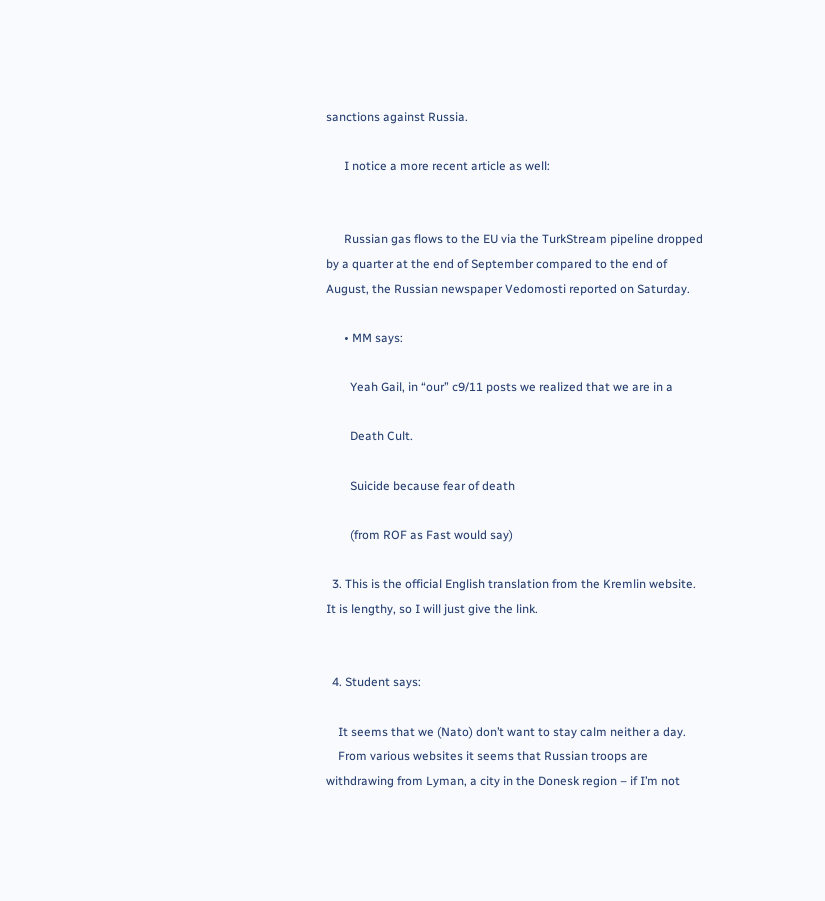sanctions against Russia.

      I notice a more recent article as well:


      Russian gas flows to the EU via the TurkStream pipeline dropped by a quarter at the end of September compared to the end of August, the Russian newspaper Vedomosti reported on Saturday.

      • MM says:

        Yeah Gail, in “our” c9/11 posts we realized that we are in a

        Death Cult.

        Suicide because fear of death

        (from ROF as Fast would say)

  3. This is the official English translation from the Kremlin website. It is lengthy, so I will just give the link.


  4. Student says:

    It seems that we (Nato) don’t want to stay calm neither a day.
    From various websites it seems that Russian troops are withdrawing from Lyman, a city in the Donesk region – if I’m not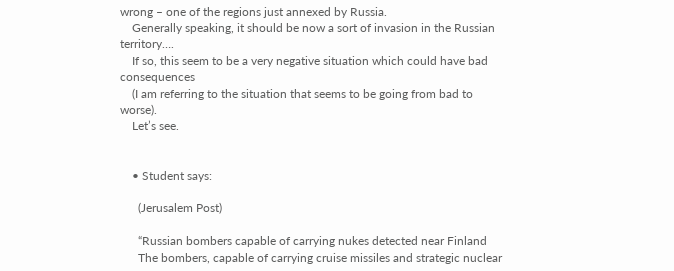wrong – one of the regions just annexed by Russia.
    Generally speaking, it should be now a sort of invasion in the Russian territory….
    If so, this seem to be a very negative situation which could have bad consequences
    (I am referring to the situation that seems to be going from bad to worse).
    Let’s see.


    • Student says:

      (Jerusalem Post)

      “Russian bombers capable of carrying nukes detected near Finland
      The bombers, capable of carrying cruise missiles and strategic nuclear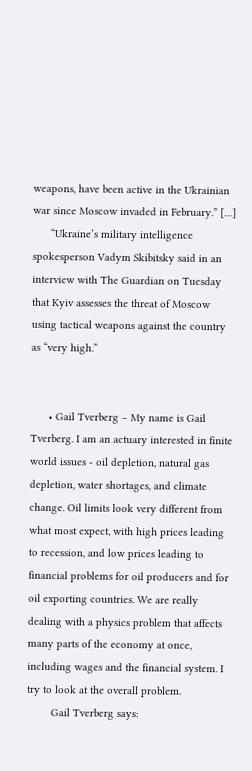weapons, have been active in the Ukrainian war since Moscow invaded in February.” […]
      “Ukraine’s military intelligence spokesperson Vadym Skibitsky said in an interview with The Guardian on Tuesday that Kyiv assesses the threat of Moscow using tactical weapons against the country as “very high.”


      • Gail Tverberg – My name is Gail Tverberg. I am an actuary interested in finite world issues - oil depletion, natural gas depletion, water shortages, and climate change. Oil limits look very different from what most expect, with high prices leading to recession, and low prices leading to financial problems for oil producers and for oil exporting countries. We are really dealing with a physics problem that affects many parts of the economy at once, including wages and the financial system. I try to look at the overall problem.
        Gail Tverberg says: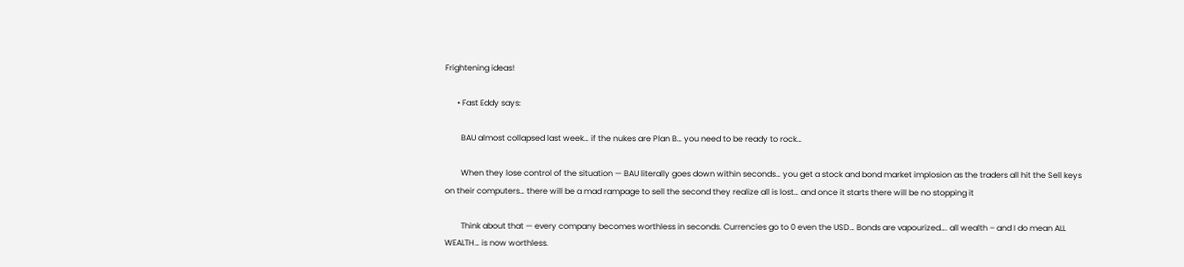Frightening ideas!

      • Fast Eddy says:

        BAU almost collapsed last week… if the nukes are Plan B… you need to be ready to rock…

        When they lose control of the situation — BAU literally goes down within seconds… you get a stock and bond market implosion as the traders all hit the Sell keys on their computers… there will be a mad rampage to sell the second they realize all is lost… and once it starts there will be no stopping it

        Think about that — every company becomes worthless in seconds. Currencies go to 0 even the USD… Bonds are vapourized…. all wealth – and I do mean ALL WEALTH… is now worthless.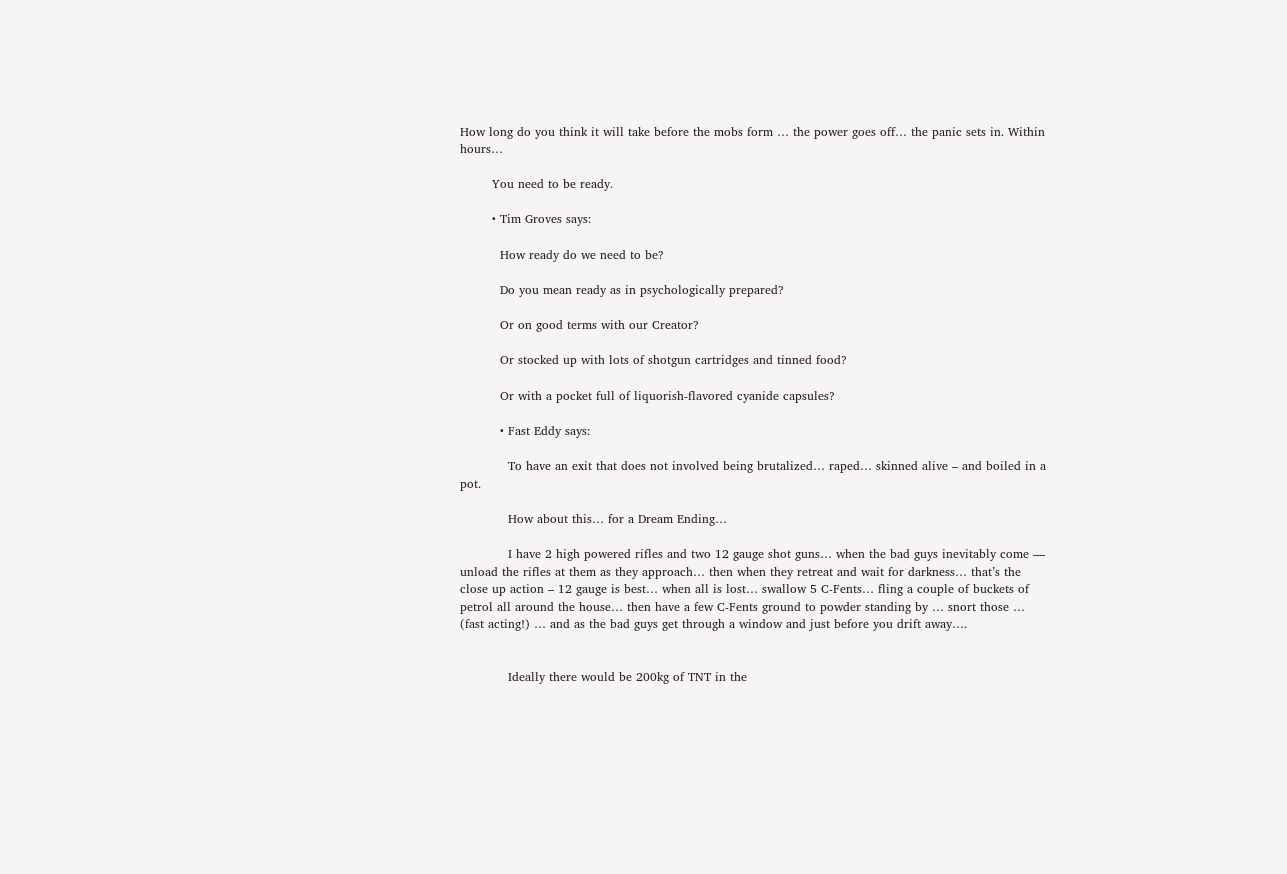How long do you think it will take before the mobs form … the power goes off… the panic sets in. Within hours…

        You need to be ready.

        • Tim Groves says:

          How ready do we need to be?

          Do you mean ready as in psychologically prepared?

          Or on good terms with our Creator?

          Or stocked up with lots of shotgun cartridges and tinned food?

          Or with a pocket full of liquorish-flavored cyanide capsules?

          • Fast Eddy says:

            To have an exit that does not involved being brutalized… raped… skinned alive – and boiled in a pot.

            How about this… for a Dream Ending…

            I have 2 high powered rifles and two 12 gauge shot guns… when the bad guys inevitably come — unload the rifles at them as they approach… then when they retreat and wait for darkness… that’s the close up action – 12 gauge is best… when all is lost… swallow 5 C-Fents… fling a couple of buckets of petrol all around the house… then have a few C-Fents ground to powder standing by … snort those … (fast acting!) … and as the bad guys get through a window and just before you drift away….


            Ideally there would be 200kg of TNT in the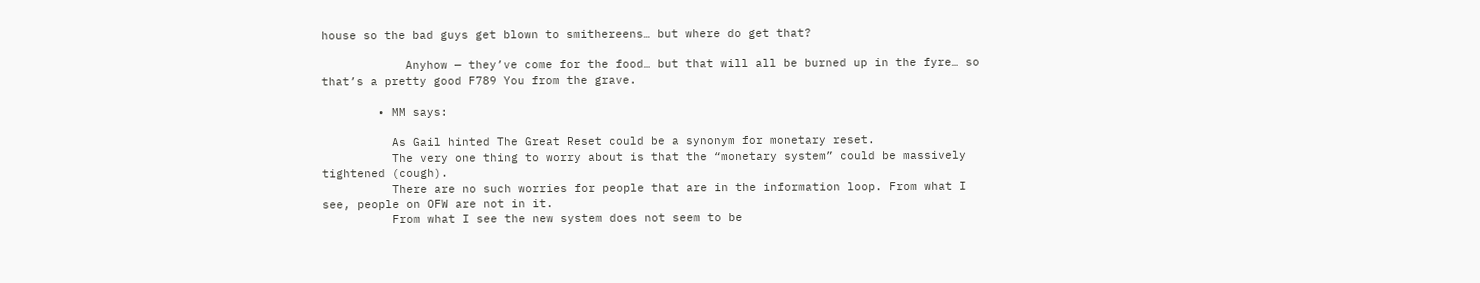house so the bad guys get blown to smithereens… but where do get that?

            Anyhow — they’ve come for the food… but that will all be burned up in the fyre… so that’s a pretty good F789 You from the grave.

        • MM says:

          As Gail hinted The Great Reset could be a synonym for monetary reset.
          The very one thing to worry about is that the “monetary system” could be massively tightened (cough).
          There are no such worries for people that are in the information loop. From what I see, people on OFW are not in it.
          From what I see the new system does not seem to be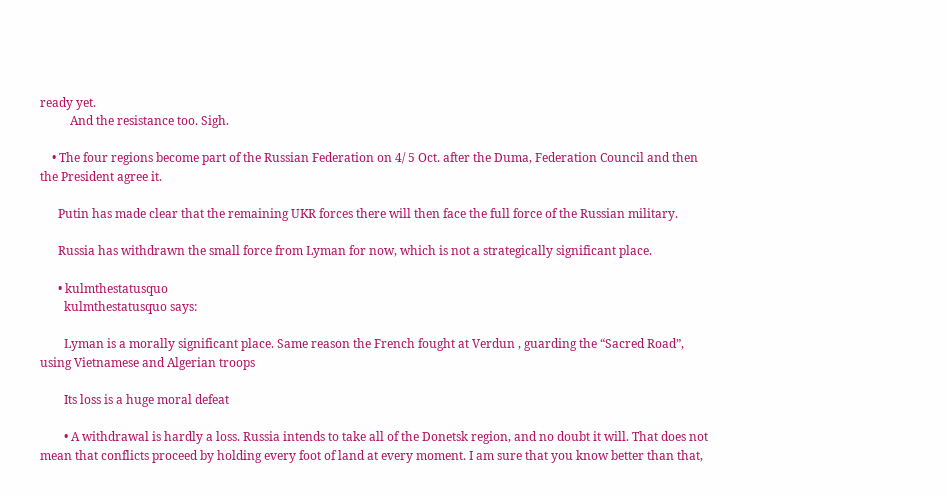ready yet.
          And the resistance too. Sigh.

    • The four regions become part of the Russian Federation on 4/ 5 Oct. after the Duma, Federation Council and then the President agree it.

      Putin has made clear that the remaining UKR forces there will then face the full force of the Russian military.

      Russia has withdrawn the small force from Lyman for now, which is not a strategically significant place.

      • kulmthestatusquo
        kulmthestatusquo says:

        Lyman is a morally significant place. Same reason the French fought at Verdun , guarding the “Sacred Road”, using Vietnamese and Algerian troops

        Its loss is a huge moral defeat

        • A withdrawal is hardly a loss. Russia intends to take all of the Donetsk region, and no doubt it will. That does not mean that conflicts proceed by holding every foot of land at every moment. I am sure that you know better than that,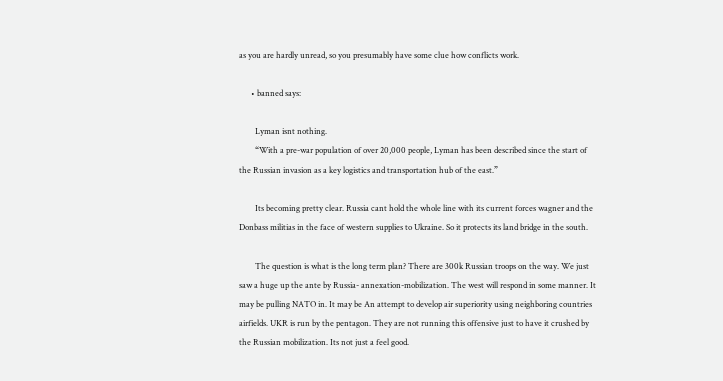as you are hardly unread, so you presumably have some clue how conflicts work.

      • banned says:

        Lyman isnt nothing.
        “With a pre-war population of over 20,000 people, Lyman has been described since the start of the Russian invasion as a key logistics and transportation hub of the east.”

        Its becoming pretty clear. Russia cant hold the whole line with its current forces wagner and the Donbass militias in the face of western supplies to Ukraine. So it protects its land bridge in the south.

        The question is what is the long term plan? There are 300k Russian troops on the way. We just saw a huge up the ante by Russia- annexation-mobilization. The west will respond in some manner. It may be pulling NATO in. It may be An attempt to develop air superiority using neighboring countries airfields. UKR is run by the pentagon. They are not running this offensive just to have it crushed by the Russian mobilization. Its not just a feel good.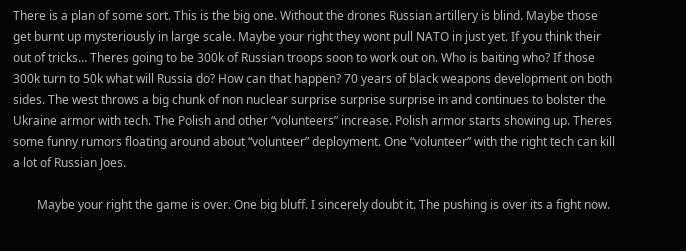There is a plan of some sort. This is the big one. Without the drones Russian artillery is blind. Maybe those get burnt up mysteriously in large scale. Maybe your right they wont pull NATO in just yet. If you think their out of tricks… Theres going to be 300k of Russian troops soon to work out on. Who is baiting who? If those 300k turn to 50k what will Russia do? How can that happen? 70 years of black weapons development on both sides. The west throws a big chunk of non nuclear surprise surprise surprise in and continues to bolster the Ukraine armor with tech. The Polish and other “volunteers” increase. Polish armor starts showing up. Theres some funny rumors floating around about “volunteer” deployment. One “volunteer” with the right tech can kill a lot of Russian Joes.

        Maybe your right the game is over. One big bluff. I sincerely doubt it. The pushing is over its a fight now.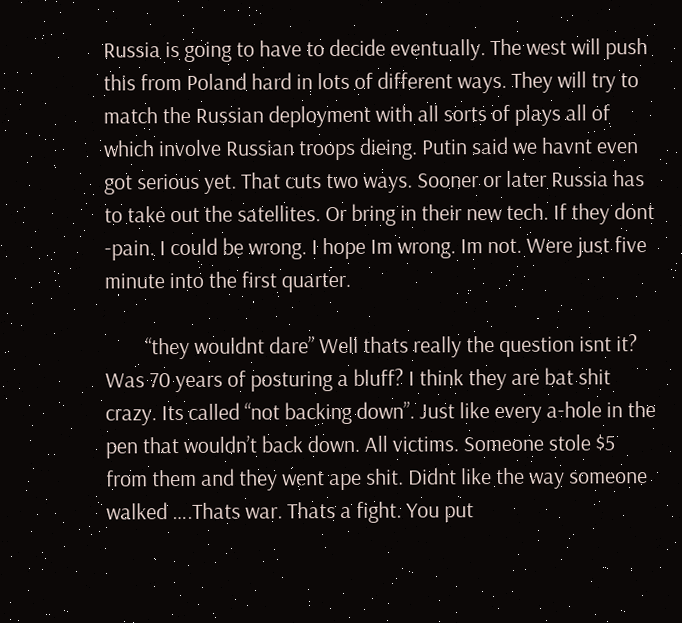Russia is going to have to decide eventually. The west will push this from Poland hard in lots of different ways. They will try to match the Russian deployment with all sorts of plays all of which involve Russian troops dieing. Putin said we havnt even got serious yet. That cuts two ways. Sooner or later Russia has to take out the satellites. Or bring in their new tech. If they dont -pain. I could be wrong. I hope Im wrong. Im not. Were just five minute into the first quarter.

        “they wouldnt dare” Well thats really the question isnt it? Was 70 years of posturing a bluff? I think they are bat shit crazy. Its called “not backing down”. Just like every a-hole in the pen that wouldn’t back down. All victims. Someone stole $5 from them and they went ape shit. Didnt like the way someone walked ….Thats war. Thats a fight. You put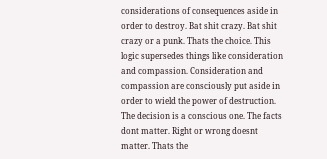considerations of consequences aside in order to destroy. Bat shit crazy. Bat shit crazy or a punk. Thats the choice. This logic supersedes things like consideration and compassion. Consideration and compassion are consciously put aside in order to wield the power of destruction. The decision is a conscious one. The facts dont matter. Right or wrong doesnt matter. Thats the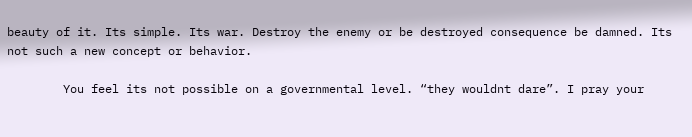beauty of it. Its simple. Its war. Destroy the enemy or be destroyed consequence be damned. Its not such a new concept or behavior.

        You feel its not possible on a governmental level. “they wouldnt dare”. I pray your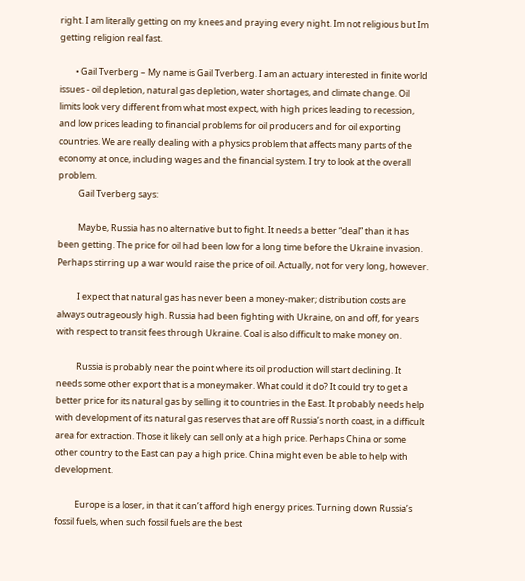right. I am literally getting on my knees and praying every night. Im not religious but Im getting religion real fast.

        • Gail Tverberg – My name is Gail Tverberg. I am an actuary interested in finite world issues - oil depletion, natural gas depletion, water shortages, and climate change. Oil limits look very different from what most expect, with high prices leading to recession, and low prices leading to financial problems for oil producers and for oil exporting countries. We are really dealing with a physics problem that affects many parts of the economy at once, including wages and the financial system. I try to look at the overall problem.
          Gail Tverberg says:

          Maybe, Russia has no alternative but to fight. It needs a better “deal” than it has been getting. The price for oil had been low for a long time before the Ukraine invasion. Perhaps stirring up a war would raise the price of oil. Actually, not for very long, however.

          I expect that natural gas has never been a money-maker; distribution costs are always outrageously high. Russia had been fighting with Ukraine, on and off, for years with respect to transit fees through Ukraine. Coal is also difficult to make money on.

          Russia is probably near the point where its oil production will start declining. It needs some other export that is a moneymaker. What could it do? It could try to get a better price for its natural gas by selling it to countries in the East. It probably needs help with development of its natural gas reserves that are off Russia’s north coast, in a difficult area for extraction. Those it likely can sell only at a high price. Perhaps China or some other country to the East can pay a high price. China might even be able to help with development.

          Europe is a loser, in that it can’t afford high energy prices. Turning down Russia’s fossil fuels, when such fossil fuels are the best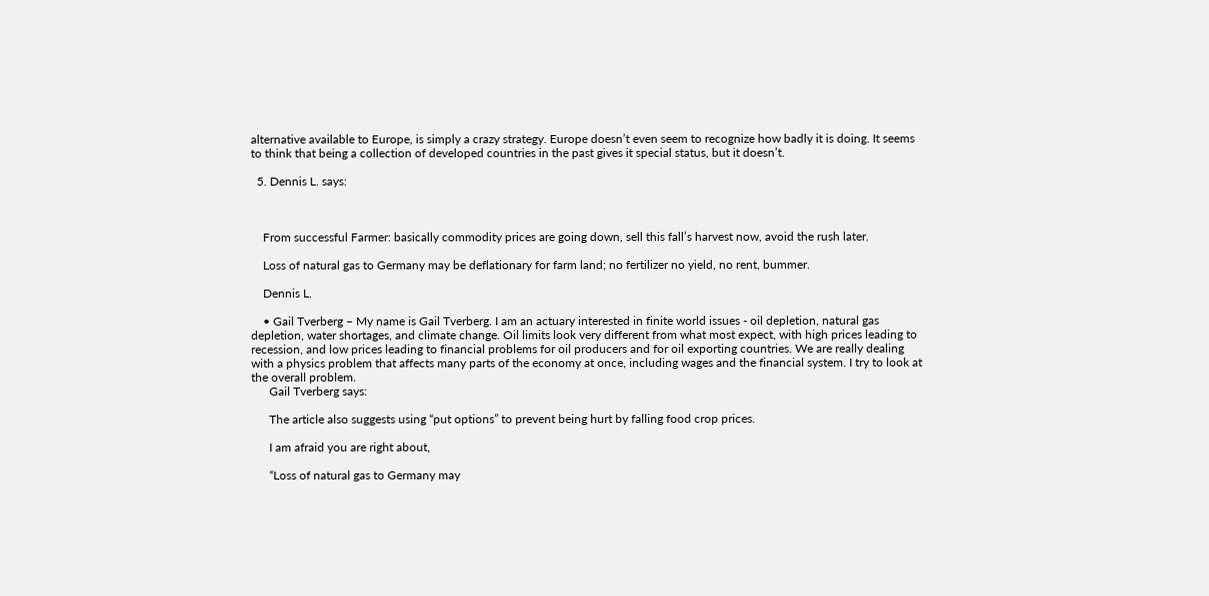alternative available to Europe, is simply a crazy strategy. Europe doesn’t even seem to recognize how badly it is doing. It seems to think that being a collection of developed countries in the past gives it special status, but it doesn’t.

  5. Dennis L. says:



    From successful Farmer: basically commodity prices are going down, sell this fall’s harvest now, avoid the rush later.

    Loss of natural gas to Germany may be deflationary for farm land; no fertilizer no yield, no rent, bummer.

    Dennis L.

    • Gail Tverberg – My name is Gail Tverberg. I am an actuary interested in finite world issues - oil depletion, natural gas depletion, water shortages, and climate change. Oil limits look very different from what most expect, with high prices leading to recession, and low prices leading to financial problems for oil producers and for oil exporting countries. We are really dealing with a physics problem that affects many parts of the economy at once, including wages and the financial system. I try to look at the overall problem.
      Gail Tverberg says:

      The article also suggests using “put options” to prevent being hurt by falling food crop prices.

      I am afraid you are right about,

      “Loss of natural gas to Germany may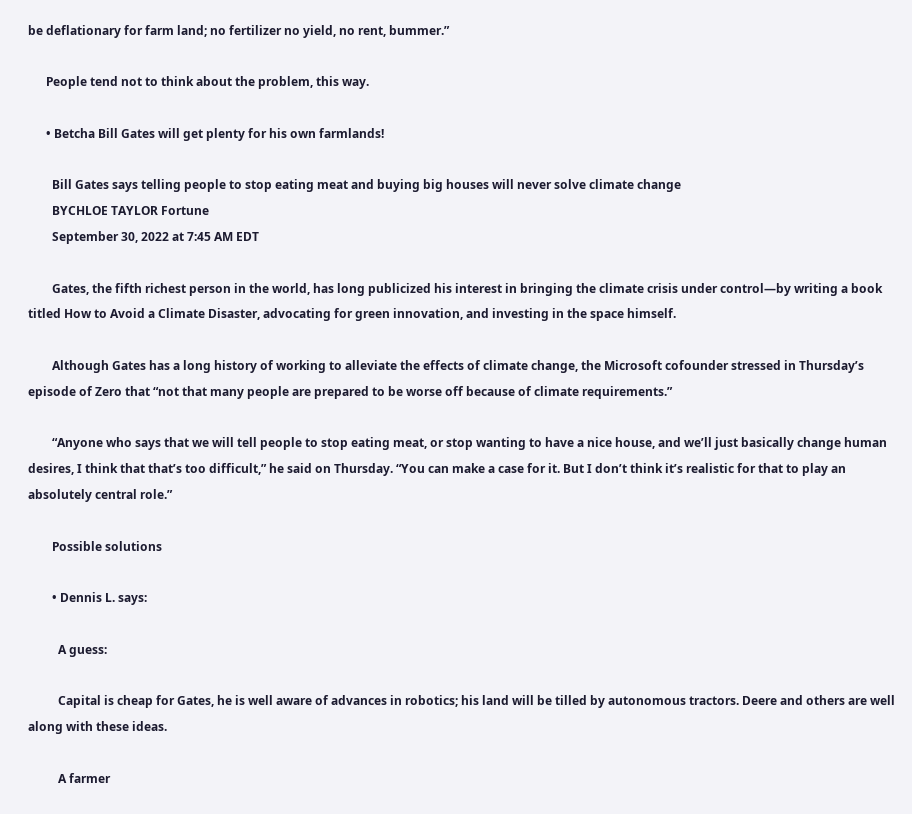be deflationary for farm land; no fertilizer no yield, no rent, bummer.”

      People tend not to think about the problem, this way.

      • Betcha Bill Gates will get plenty for his own farmlands!

        Bill Gates says telling people to stop eating meat and buying big houses will never solve climate change
        BYCHLOE TAYLOR Fortune
        September 30, 2022 at 7:45 AM EDT

        Gates, the fifth richest person in the world, has long publicized his interest in bringing the climate crisis under control—by writing a book titled How to Avoid a Climate Disaster, advocating for green innovation, and investing in the space himself.

        Although Gates has a long history of working to alleviate the effects of climate change, the Microsoft cofounder stressed in Thursday’s episode of Zero that “not that many people are prepared to be worse off because of climate requirements.”

        “Anyone who says that we will tell people to stop eating meat, or stop wanting to have a nice house, and we’ll just basically change human desires, I think that that’s too difficult,” he said on Thursday. “You can make a case for it. But I don’t think it’s realistic for that to play an absolutely central role.”

        Possible solutions

        • Dennis L. says:

          A guess:

          Capital is cheap for Gates, he is well aware of advances in robotics; his land will be tilled by autonomous tractors. Deere and others are well along with these ideas.

          A farmer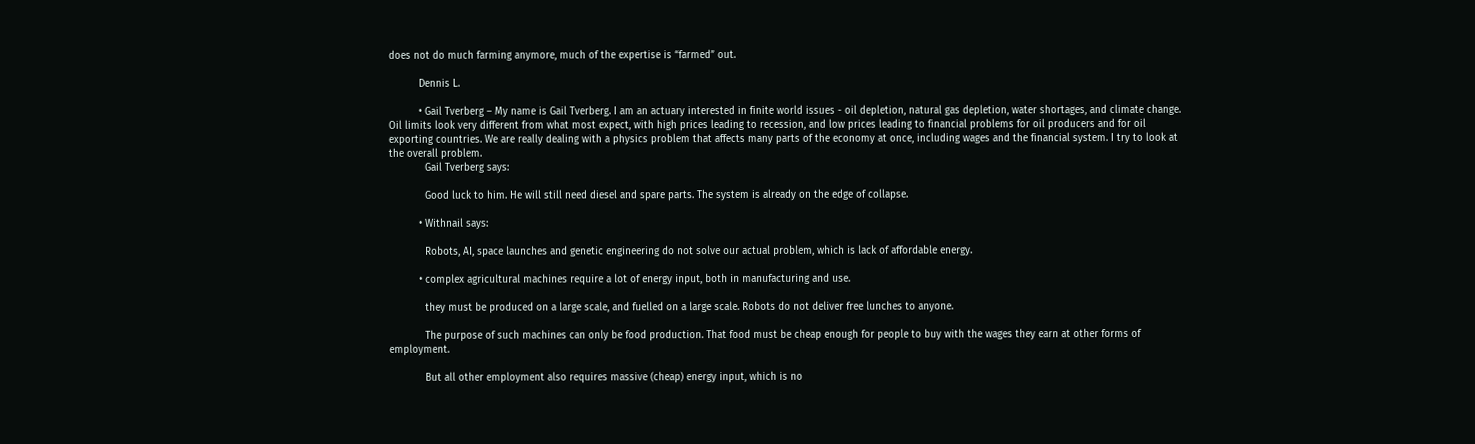does not do much farming anymore, much of the expertise is “farmed” out.

          Dennis L.

          • Gail Tverberg – My name is Gail Tverberg. I am an actuary interested in finite world issues - oil depletion, natural gas depletion, water shortages, and climate change. Oil limits look very different from what most expect, with high prices leading to recession, and low prices leading to financial problems for oil producers and for oil exporting countries. We are really dealing with a physics problem that affects many parts of the economy at once, including wages and the financial system. I try to look at the overall problem.
            Gail Tverberg says:

            Good luck to him. He will still need diesel and spare parts. The system is already on the edge of collapse.

          • Withnail says:

            Robots, AI, space launches and genetic engineering do not solve our actual problem, which is lack of affordable energy.

          • complex agricultural machines require a lot of energy input, both in manufacturing and use.

            they must be produced on a large scale, and fuelled on a large scale. Robots do not deliver free lunches to anyone.

            The purpose of such machines can only be food production. That food must be cheap enough for people to buy with the wages they earn at other forms of employment.

            But all other employment also requires massive (cheap) energy input, which is no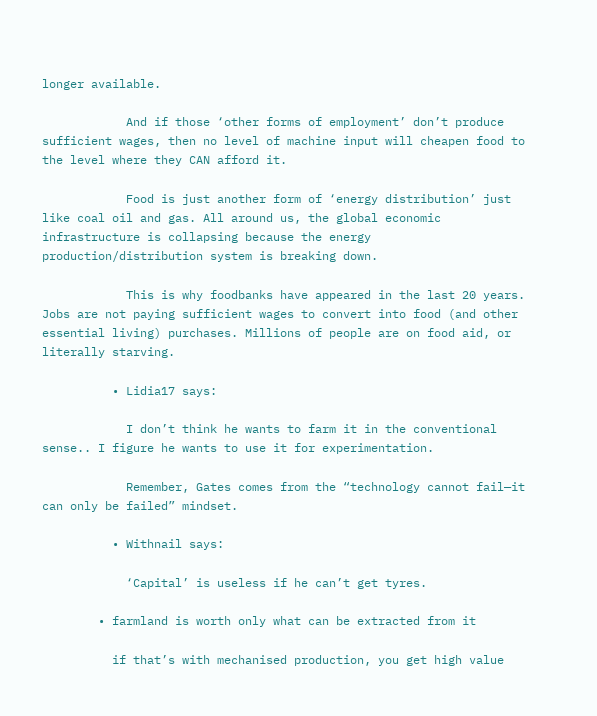longer available.

            And if those ‘other forms of employment’ don’t produce sufficient wages, then no level of machine input will cheapen food to the level where they CAN afford it.

            Food is just another form of ‘energy distribution’ just like coal oil and gas. All around us, the global economic infrastructure is collapsing because the energy production/distribution system is breaking down.

            This is why foodbanks have appeared in the last 20 years. Jobs are not paying sufficient wages to convert into food (and other essential living) purchases. Millions of people are on food aid, or literally starving.

          • Lidia17 says:

            I don’t think he wants to farm it in the conventional sense.. I figure he wants to use it for experimentation.

            Remember, Gates comes from the “technology cannot fail—it can only be failed” mindset.

          • Withnail says:

            ‘Capital’ is useless if he can’t get tyres.

        • farmland is worth only what can be extracted from it

          if that’s with mechanised production, you get high value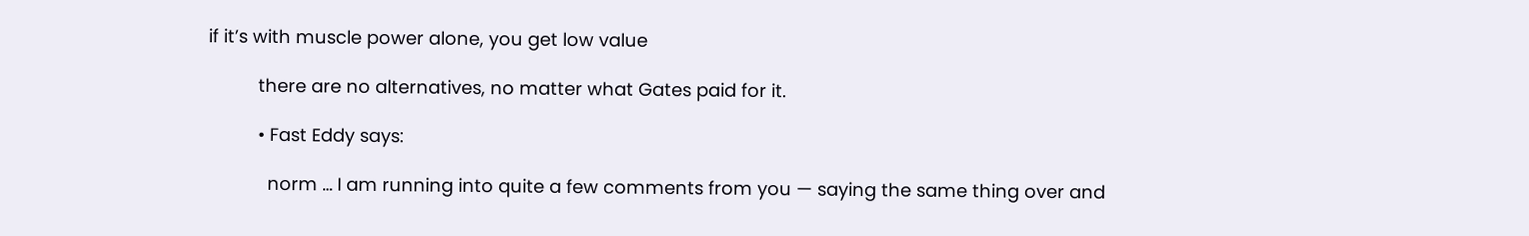if it’s with muscle power alone, you get low value

          there are no alternatives, no matter what Gates paid for it.

          • Fast Eddy says:

            norm … I am running into quite a few comments from you — saying the same thing over and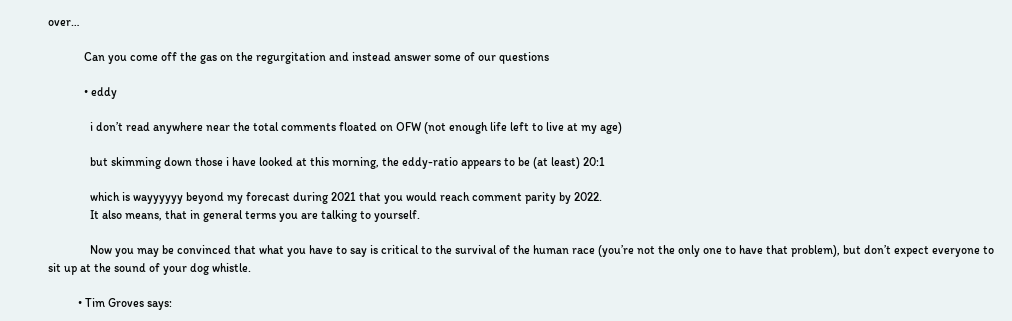over…

            Can you come off the gas on the regurgitation and instead answer some of our questions

            • eddy

              i don’t read anywhere near the total comments floated on OFW (not enough life left to live at my age)

              but skimming down those i have looked at this morning, the eddy-ratio appears to be (at least) 20:1

              which is wayyyyyy beyond my forecast during 2021 that you would reach comment parity by 2022.
              It also means, that in general terms you are talking to yourself.

              Now you may be convinced that what you have to say is critical to the survival of the human race (you’re not the only one to have that problem), but don’t expect everyone to sit up at the sound of your dog whistle.

          • Tim Groves says: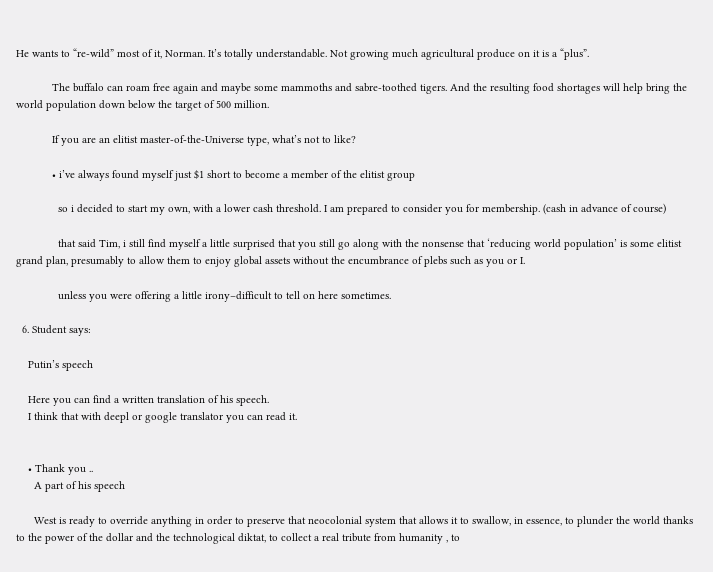He wants to “re-wild” most of it, Norman. It’s totally understandable. Not growing much agricultural produce on it is a “plus”.

            The buffalo can roam free again and maybe some mammoths and sabre-toothed tigers. And the resulting food shortages will help bring the world population down below the target of 500 million.

            If you are an elitist master-of-the-Universe type, what’s not to like?

            • i’ve always found myself just $1 short to become a member of the elitist group

              so i decided to start my own, with a lower cash threshold. I am prepared to consider you for membership. (cash in advance of course)

              that said Tim, i still find myself a little surprised that you still go along with the nonsense that ‘reducing world population’ is some elitist grand plan, presumably to allow them to enjoy global assets without the encumbrance of plebs such as you or I.

              unless you were offering a little irony–difficult to tell on here sometimes.

  6. Student says:

    Putin’s speech

    Here you can find a written translation of his speech.
    I think that with deepl or google translator you can read it.


    • Thank you ..
      A part of his speech

      West is ready to override anything in order to preserve that neocolonial system that allows it to swallow, in essence, to plunder the world thanks to the power of the dollar and the technological diktat, to collect a real tribute from humanity , to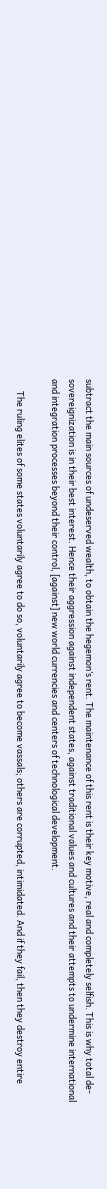subtract the main sources of undeserved wealth, to obtain the hegemon’s rent. The maintenance of this rent is their key motive, real and completely selfish. This is why total de-sovereignization is in their best interest. Hence their aggression against independent states, against traditional values and cultures and their attempts to undermine international and integration processes beyond their control, [against] new world currencies and centers of technological development.

      The ruling elites of some states voluntarily agree to do so, voluntarily agree to become vassals; others are corrupted, intimidated. And if they fail, then they destroy entire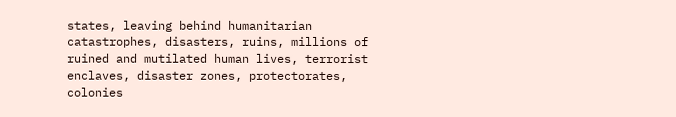states, leaving behind humanitarian catastrophes, disasters, ruins, millions of ruined and mutilated human lives, terrorist enclaves, disaster zones, protectorates, colonies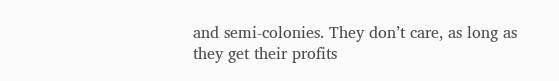and semi-colonies. They don’t care, as long as they get their profits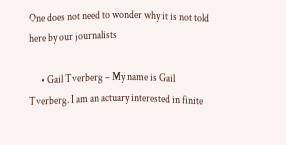One does not need to wonder why it is not told here by our journalists

      • Gail Tverberg – My name is Gail Tverberg. I am an actuary interested in finite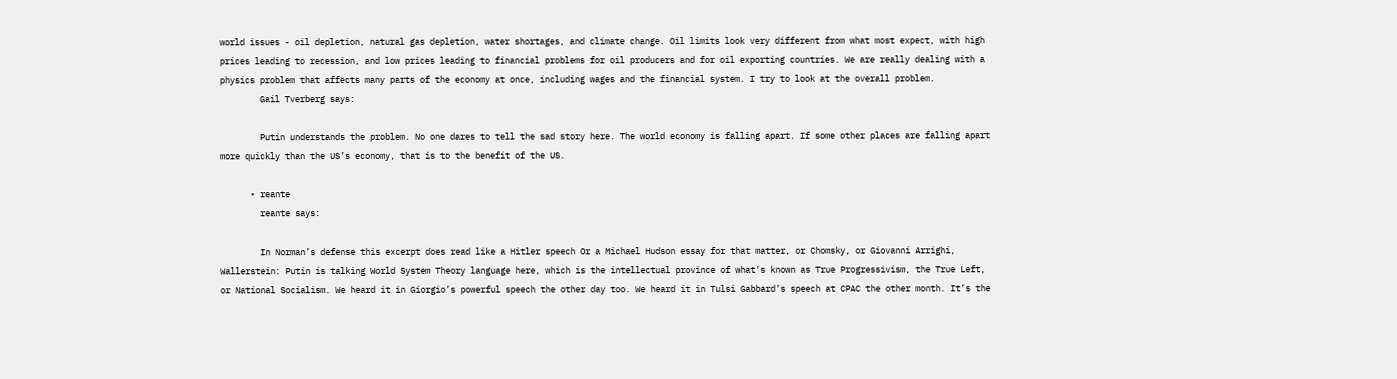world issues - oil depletion, natural gas depletion, water shortages, and climate change. Oil limits look very different from what most expect, with high prices leading to recession, and low prices leading to financial problems for oil producers and for oil exporting countries. We are really dealing with a physics problem that affects many parts of the economy at once, including wages and the financial system. I try to look at the overall problem.
        Gail Tverberg says:

        Putin understands the problem. No one dares to tell the sad story here. The world economy is falling apart. If some other places are falling apart more quickly than the US’s economy, that is to the benefit of the US.

      • reante
        reante says:

        In Norman’s defense this excerpt does read like a Hitler speech Or a Michael Hudson essay for that matter, or Chomsky, or Giovanni Arrighi, Wallerstein: Putin is talking World System Theory language here, which is the intellectual province of what’s known as True Progressivism, the True Left, or National Socialism. We heard it in Giorgio’s powerful speech the other day too. We heard it in Tulsi Gabbard’s speech at CPAC the other month. It’s the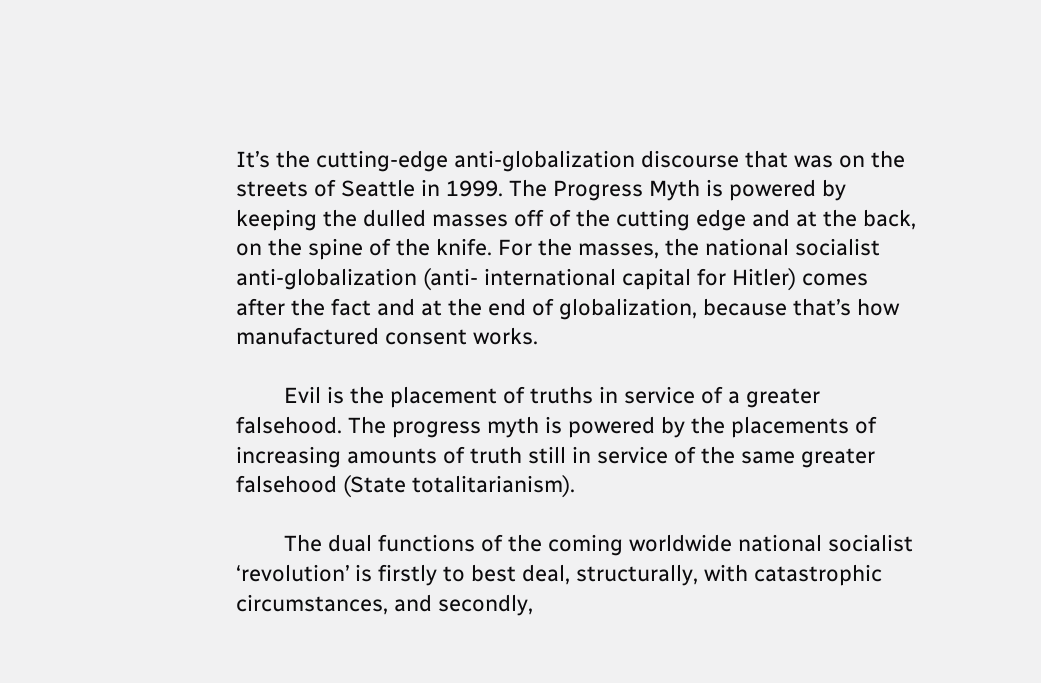It’s the cutting-edge anti-globalization discourse that was on the streets of Seattle in 1999. The Progress Myth is powered by keeping the dulled masses off of the cutting edge and at the back, on the spine of the knife. For the masses, the national socialist anti-globalization (anti- international capital for Hitler) comes after the fact and at the end of globalization, because that’s how manufactured consent works.

        Evil is the placement of truths in service of a greater falsehood. The progress myth is powered by the placements of increasing amounts of truth still in service of the same greater falsehood (State totalitarianism).

        The dual functions of the coming worldwide national socialist ‘revolution’ is firstly to best deal, structurally, with catastrophic circumstances, and secondly,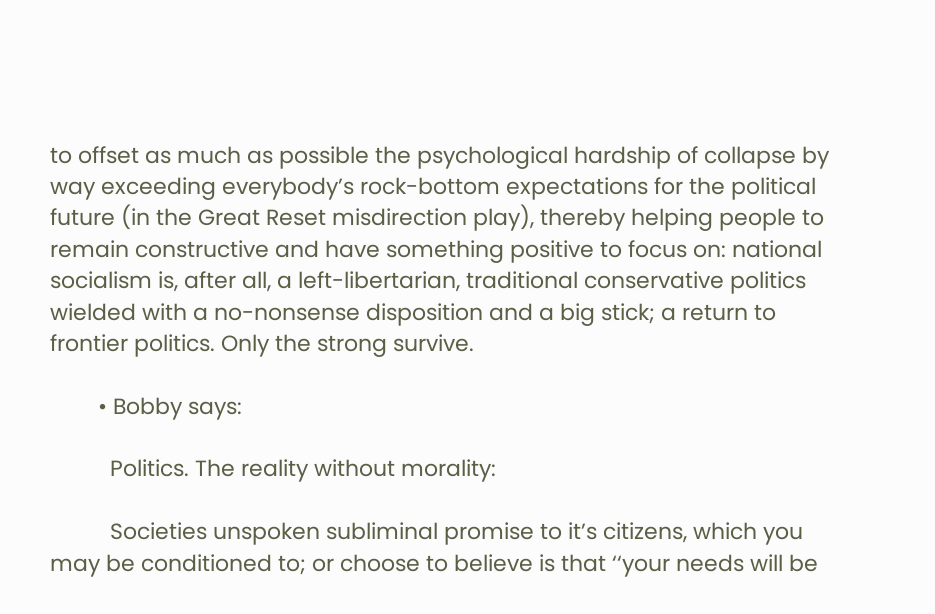to offset as much as possible the psychological hardship of collapse by way exceeding everybody’s rock-bottom expectations for the political future (in the Great Reset misdirection play), thereby helping people to remain constructive and have something positive to focus on: national socialism is, after all, a left-libertarian, traditional conservative politics wielded with a no-nonsense disposition and a big stick; a return to frontier politics. Only the strong survive.

        • Bobby says:

          Politics. The reality without morality:

          Societies unspoken subliminal promise to it’s citizens, which you may be conditioned to; or choose to believe is that ‘‘your needs will be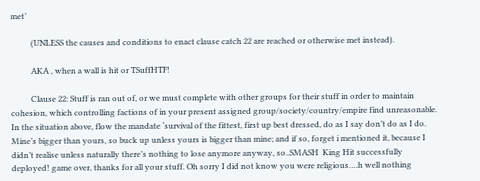met’

          (UNLESS the causes and conditions to enact clause catch 22 are reached or otherwise met instead).

          AKA , when a wall is hit or TSuffHTF!

          Clause 22: Stuff is ran out of, or we must complete with other groups for their stuff in order to maintain cohesion, which controlling factions of in your present assigned group/society/country/empire find unreasonable. In the situation above, flow the mandate ‘survival of the fittest, first up best dressed, do as I say don’t do as I do. Mine’s bigger than yours, so buck up unless yours is bigger than mine; and if so, forget i mentioned it, because I didn’t realise unless naturally there’s nothing to lose anymore anyway, so..SMASH  King Hit successfully deployed! game over, thanks for all your stuff. Oh sorry I did not know you were religious….h well nothing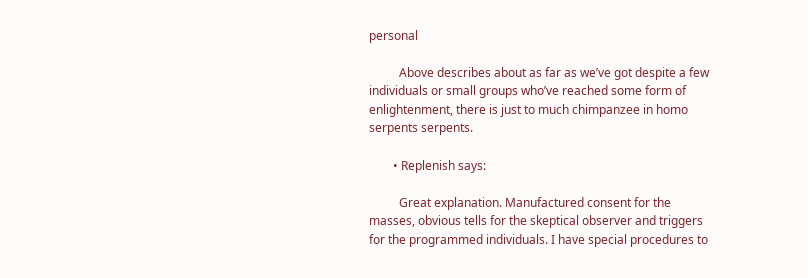personal

          Above describes about as far as we’ve got despite a few individuals or small groups who’ve reached some form of enlightenment, there is just to much chimpanzee in homo serpents serpents.

        • Replenish says:

          Great explanation. Manufactured consent for the masses, obvious tells for the skeptical observer and triggers for the programmed individuals. I have special procedures to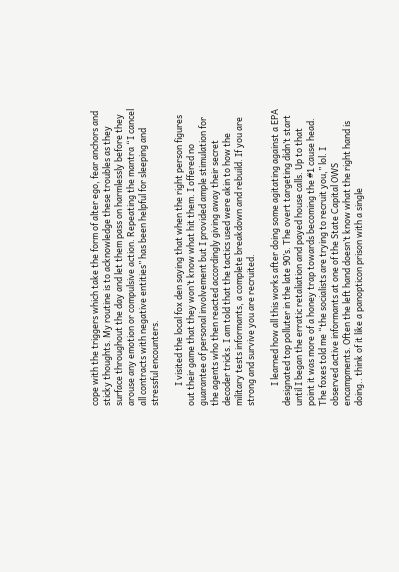cope with the triggers which take the form of alter ego, fear anchors and sticky thoughts. My routine is to acknowledge these troubles as they surface throughout the day and let them pass on harmlessly before they arouse any emotion or compulsive action. Repeating the mantra “I cancel all contracts with negative entities” has been helpful for sleeping and stressful encounters.

          I visited the local fox den saying that when the right person figures out their game that they won’t know what hit them. I offered no guarantee of personal involvement but I provided ample stimulation for the agents who then reacted accordingly giving away their secret decoder tricks. I am told that the tactics used were akin to how the military tests informants, a complete breakdown and rebuild. If you are strong and survive you are recruited.

          I learned how all this works after doing some agitating against a EPA designated top polluter in the late 90’s. The overt targeting didn’t start until I began the erratic retaliation and payed house calls. Up to that point it was more of a honey trap towards becoming the #1 cause head. The foxes told me “the socialists are trying to recruit you,” lol. I observed active informants at one of the State Capital OWS encampments. Often the left hand doesn’t know what the right hand is doing.. think of it like a panopticon prison with a single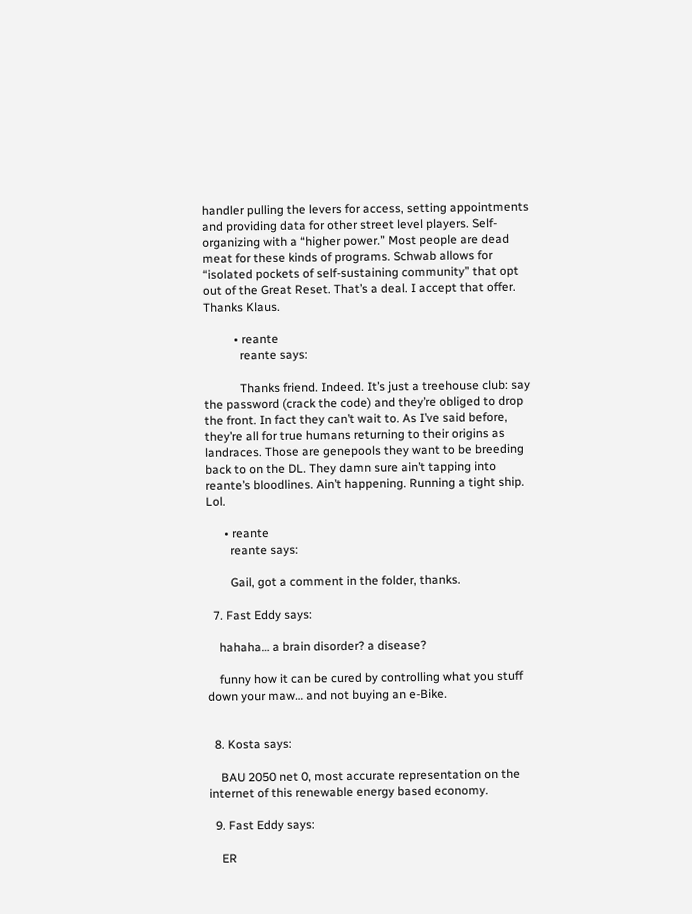handler pulling the levers for access, setting appointments and providing data for other street level players. Self-organizing with a “higher power.” Most people are dead meat for these kinds of programs. Schwab allows for “isolated pockets of self-sustaining community” that opt out of the Great Reset. That’s a deal. I accept that offer. Thanks Klaus.

          • reante
            reante says:

            Thanks friend. Indeed. It’s just a treehouse club: say the password (crack the code) and they’re obliged to drop the front. In fact they can’t wait to. As I’ve said before, they’re all for true humans returning to their origins as landraces. Those are genepools they want to be breeding back to on the DL. They damn sure ain’t tapping into reante’s bloodlines. Ain’t happening. Running a tight ship. Lol.

      • reante
        reante says:

        Gail, got a comment in the folder, thanks.

  7. Fast Eddy says:

    hahaha… a brain disorder? a disease?

    funny how it can be cured by controlling what you stuff down your maw… and not buying an e-Bike.


  8. Kosta says:

    BAU 2050 net 0, most accurate representation on the internet of this renewable energy based economy.

  9. Fast Eddy says:

    ER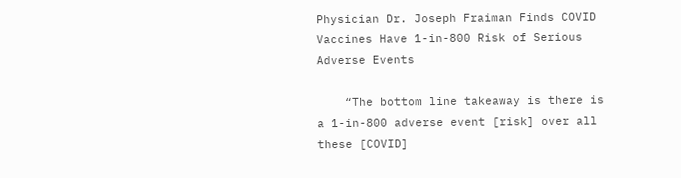Physician Dr. Joseph Fraiman Finds COVID Vaccines Have 1-in-800 Risk of Serious Adverse Events

    “The bottom line takeaway is there is a 1-in-800 adverse event [risk] over all these [COVID]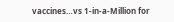vaccines…vs 1-in-a-Million for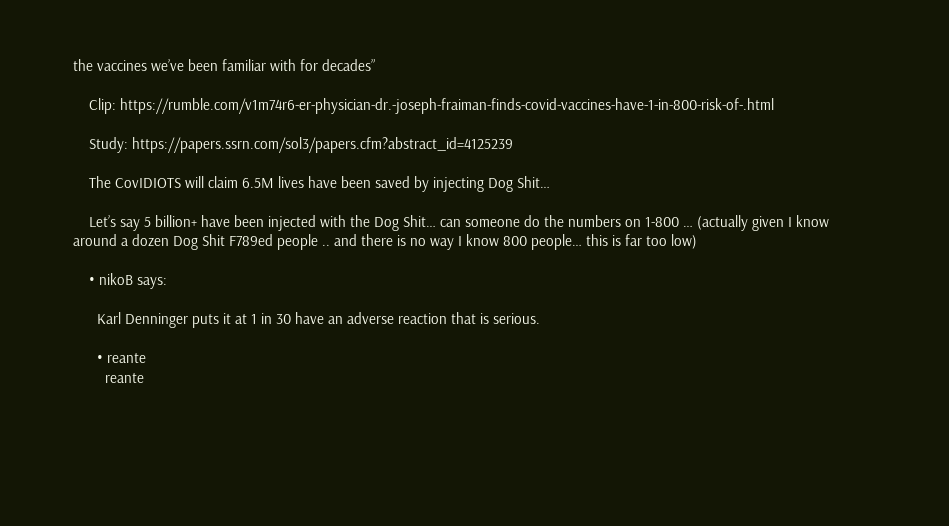the vaccines we’ve been familiar with for decades”

    Clip: https://rumble.com/v1m74r6-er-physician-dr.-joseph-fraiman-finds-covid-vaccines-have-1-in-800-risk-of-.html

    Study: https://papers.ssrn.com/sol3/papers.cfm?abstract_id=4125239

    The CovIDIOTS will claim 6.5M lives have been saved by injecting Dog Shit…

    Let’s say 5 billion+ have been injected with the Dog Shit… can someone do the numbers on 1-800 … (actually given I know around a dozen Dog Shit F789ed people .. and there is no way I know 800 people… this is far too low)

    • nikoB says:

      Karl Denninger puts it at 1 in 30 have an adverse reaction that is serious.

      • reante
        reante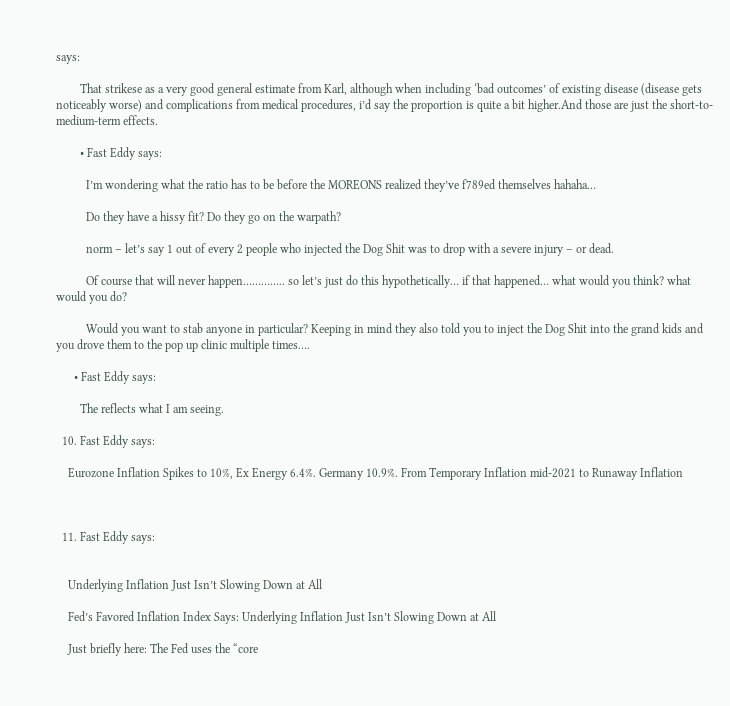says:

        That strikese as a very good general estimate from Karl, although when including ‘bad outcomes’ of existing disease (disease gets noticeably worse) and complications from medical procedures, i’d say the proportion is quite a bit higher.And those are just the short-to-medium-term effects.

        • Fast Eddy says:

          I’m wondering what the ratio has to be before the MOREONS realized they’ve f789ed themselves hahaha…

          Do they have a hissy fit? Do they go on the warpath?

          norm – let’s say 1 out of every 2 people who injected the Dog Shit was to drop with a severe injury – or dead.

          Of course that will never happen………….. so let’s just do this hypothetically… if that happened… what would you think? what would you do?

          Would you want to stab anyone in particular? Keeping in mind they also told you to inject the Dog Shit into the grand kids and you drove them to the pop up clinic multiple times….

      • Fast Eddy says:

        The reflects what I am seeing.

  10. Fast Eddy says:

    Eurozone Inflation Spikes to 10%, Ex Energy 6.4%. Germany 10.9%. From Temporary Inflation mid-2021 to Runaway Inflation



  11. Fast Eddy says:


    Underlying Inflation Just Isn’t Slowing Down at All

    Fed’s Favored Inflation Index Says: Underlying Inflation Just Isn’t Slowing Down at All

    Just briefly here: The Fed uses the “core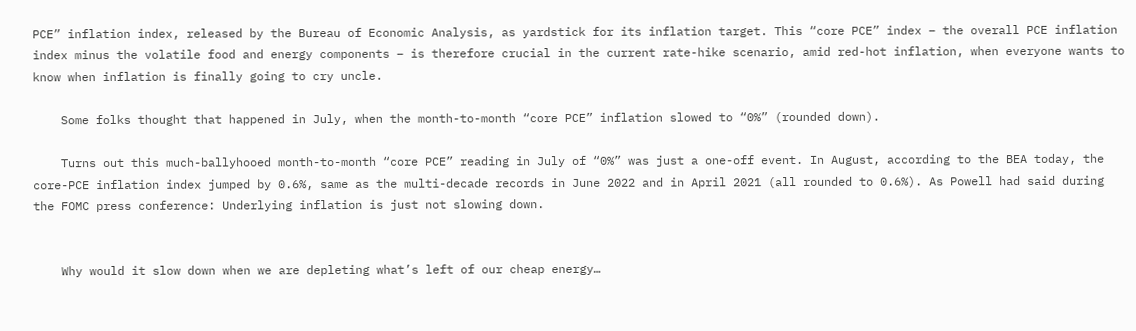PCE” inflation index, released by the Bureau of Economic Analysis, as yardstick for its inflation target. This “core PCE” index – the overall PCE inflation index minus the volatile food and energy components – is therefore crucial in the current rate-hike scenario, amid red-hot inflation, when everyone wants to know when inflation is finally going to cry uncle.

    Some folks thought that happened in July, when the month-to-month “core PCE” inflation slowed to “0%” (rounded down).

    Turns out this much-ballyhooed month-to-month “core PCE” reading in July of “0%” was just a one-off event. In August, according to the BEA today, the core-PCE inflation index jumped by 0.6%, same as the multi-decade records in June 2022 and in April 2021 (all rounded to 0.6%). As Powell had said during the FOMC press conference: Underlying inflation is just not slowing down.


    Why would it slow down when we are depleting what’s left of our cheap energy…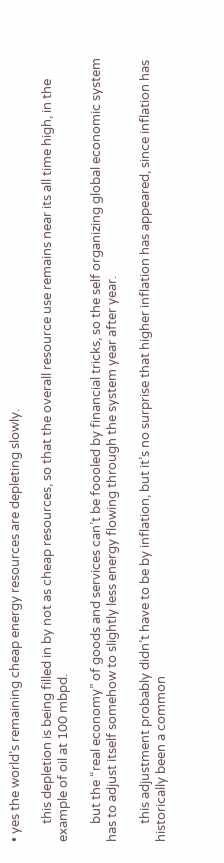• yes the world’s remaining cheap energy resources are depleting slowly.

      this depletion is being filled in by not as cheap resources, so that the overall resource use remains near its all time high, in the example of oil at 100 mbpd.

      but the “real economy” of goods and services can’t be foooled by financial tricks, so the self organizing global economic system has to adjust itself somehow to slightly less energy flowing through the system year after year.

      this adjustment probably didn’t have to be by inflation, but it’s no surprise that higher inflation has appeared, since inflation has historically been a common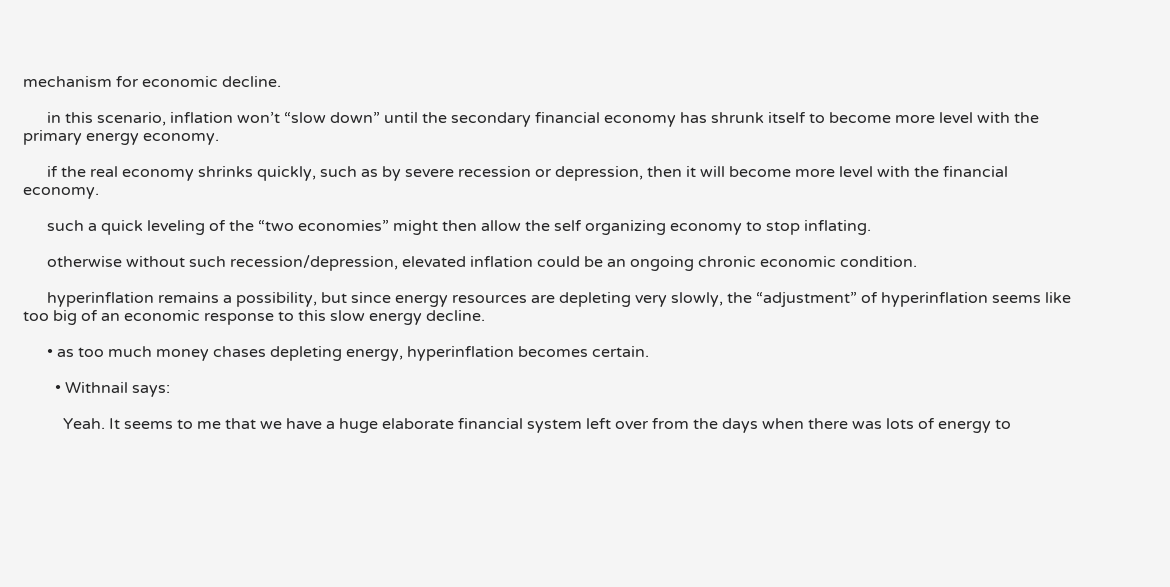mechanism for economic decline.

      in this scenario, inflation won’t “slow down” until the secondary financial economy has shrunk itself to become more level with the primary energy economy.

      if the real economy shrinks quickly, such as by severe recession or depression, then it will become more level with the financial economy.

      such a quick leveling of the “two economies” might then allow the self organizing economy to stop inflating.

      otherwise without such recession/depression, elevated inflation could be an ongoing chronic economic condition.

      hyperinflation remains a possibility, but since energy resources are depleting very slowly, the “adjustment” of hyperinflation seems like too big of an economic response to this slow energy decline.

      • as too much money chases depleting energy, hyperinflation becomes certain.

        • Withnail says:

          Yeah. It seems to me that we have a huge elaborate financial system left over from the days when there was lots of energy to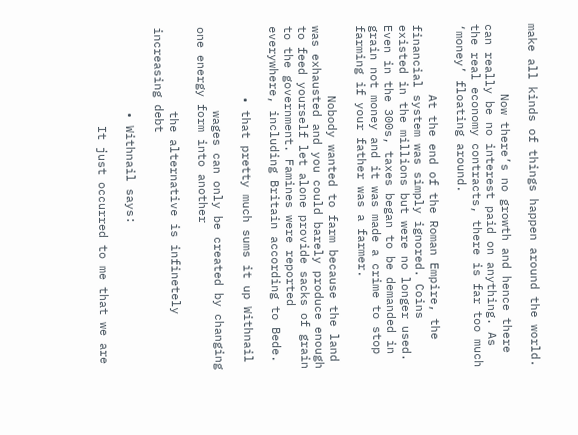make all kinds of things happen around the world.

          Now there’s no growth and hence there can really be no interest paid on anything. As the real economy contracts, there is far too much ‘money’ floating around.

          At the end of the Roman Empire, the financial system was simply ignored. Coins existed in the millions but were no longer used. Even in the 300s, taxes began to be demanded in grain not money and it was made a crime to stop farming if your father was a farmer.

          Nobody wanted to farm because the land was exhausted and you could barely produce enough to feed yourself let alone provide sacks of grain to the government. Famines were reported everywhere, including Britain according to Bede.

          • that pretty much sums it up Withnail

            wages can only be created by changing one energy form into another

            the alternative is infinetely increasing debt

            • Withnail says:

              It just occurred to me that we are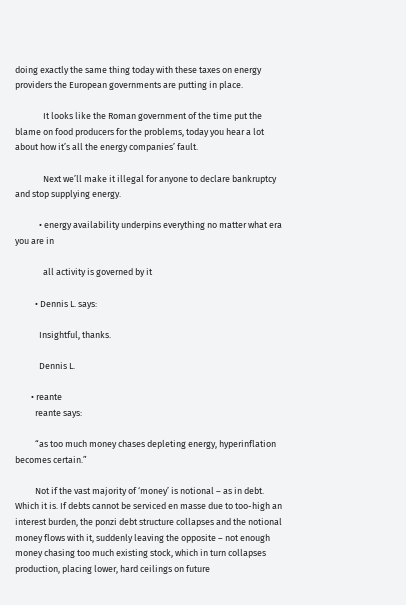doing exactly the same thing today with these taxes on energy providers the European governments are putting in place.

              It looks like the Roman government of the time put the blame on food producers for the problems, today you hear a lot about how it’s all the energy companies’ fault.

              Next we’ll make it illegal for anyone to declare bankruptcy and stop supplying energy.

            • energy availability underpins everything no matter what era you are in

              all activity is governed by it

          • Dennis L. says:

            Insightful, thanks.

            Dennis L.

        • reante
          reante says:

          “as too much money chases depleting energy, hyperinflation becomes certain.”

          Not if the vast majority of ‘money’ is notional – as in debt. Which it is. If debts cannot be serviced en masse due to too-high an interest burden, the ponzi debt structure collapses and the notional money flows with it, suddenly leaving the opposite – not enough money chasing too much existing stock, which in turn collapses production, placing lower, hard ceilings on future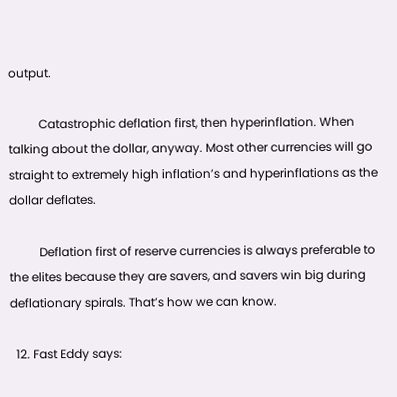output.

          Catastrophic deflation first, then hyperinflation. When talking about the dollar, anyway. Most other currencies will go straight to extremely high inflation’s and hyperinflations as the dollar deflates.

          Deflation first of reserve currencies is always preferable to the elites because they are savers, and savers win big during deflationary spirals. That’s how we can know.

  12. Fast Eddy says: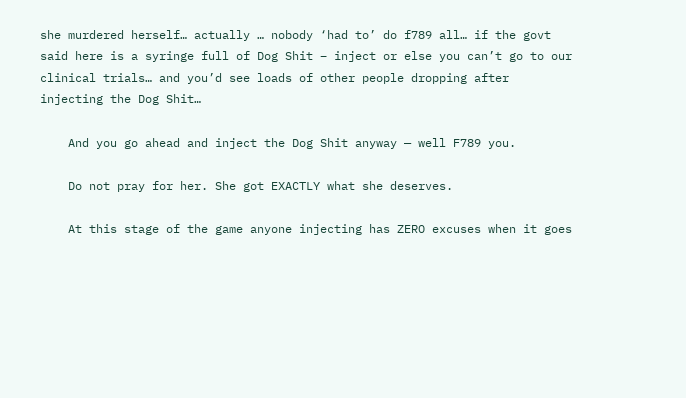she murdered herself… actually … nobody ‘had to’ do f789 all… if the govt said here is a syringe full of Dog Shit – inject or else you can’t go to our clinical trials… and you’d see loads of other people dropping after injecting the Dog Shit…

    And you go ahead and inject the Dog Shit anyway — well F789 you.

    Do not pray for her. She got EXACTLY what she deserves.

    At this stage of the game anyone injecting has ZERO excuses when it goes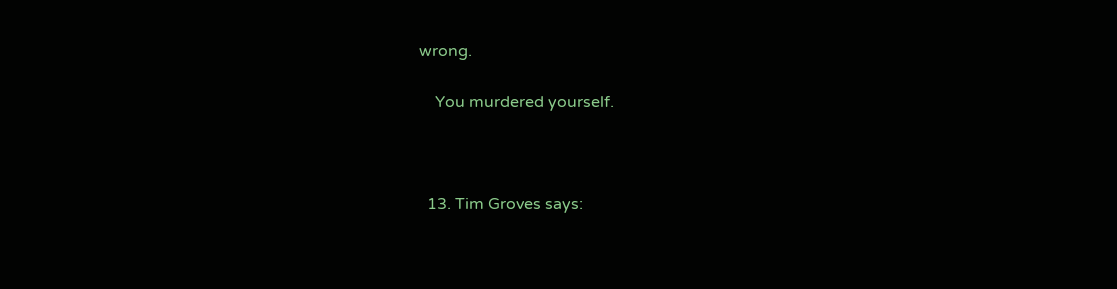wrong.

    You murdered yourself.



  13. Tim Groves says: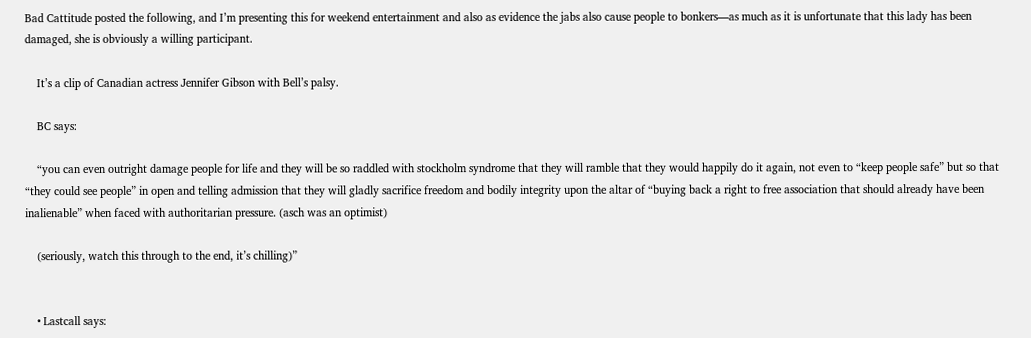Bad Cattitude posted the following, and I’m presenting this for weekend entertainment and also as evidence the jabs also cause people to bonkers—as much as it is unfortunate that this lady has been damaged, she is obviously a willing participant.

    It’s a clip of Canadian actress Jennifer Gibson with Bell’s palsy.

    BC says:

    “you can even outright damage people for life and they will be so raddled with stockholm syndrome that they will ramble that they would happily do it again, not even to “keep people safe” but so that “they could see people” in open and telling admission that they will gladly sacrifice freedom and bodily integrity upon the altar of “buying back a right to free association that should already have been inalienable” when faced with authoritarian pressure. (asch was an optimist)

    (seriously, watch this through to the end, it’s chilling)”


    • Lastcall says: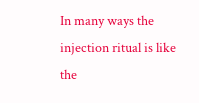In many ways the injection ritual is like the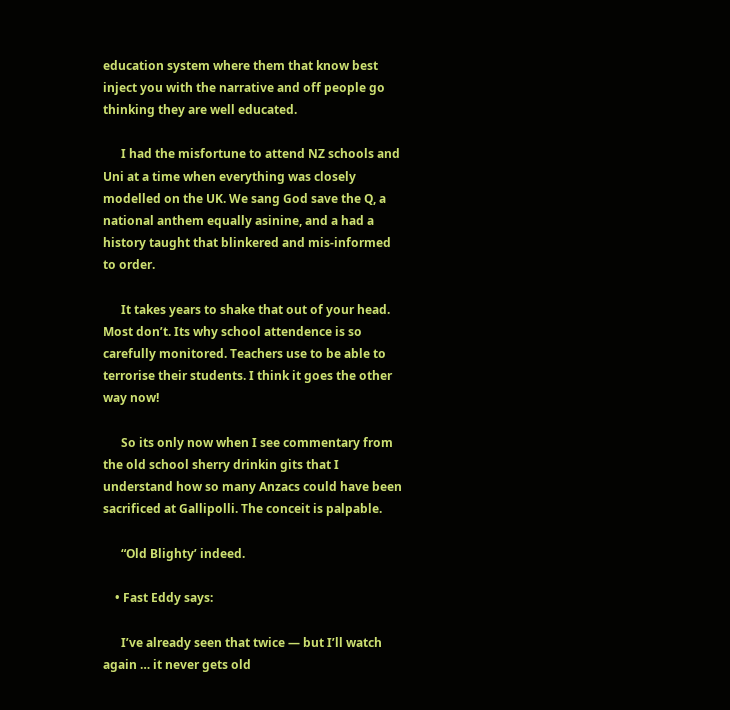education system where them that know best inject you with the narrative and off people go thinking they are well educated.

      I had the misfortune to attend NZ schools and Uni at a time when everything was closely modelled on the UK. We sang God save the Q, a national anthem equally asinine, and a had a history taught that blinkered and mis-informed to order.

      It takes years to shake that out of your head. Most don’t. Its why school attendence is so carefully monitored. Teachers use to be able to terrorise their students. I think it goes the other way now!

      So its only now when I see commentary from the old school sherry drinkin gits that I understand how so many Anzacs could have been sacrificed at Gallipolli. The conceit is palpable.

      “Old Blighty’ indeed.

    • Fast Eddy says:

      I’ve already seen that twice — but I’ll watch again … it never gets old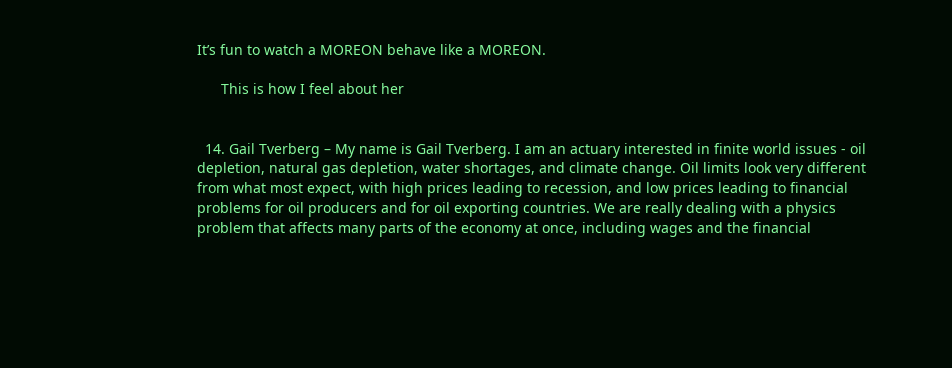It’s fun to watch a MOREON behave like a MOREON.

      This is how I feel about her


  14. Gail Tverberg – My name is Gail Tverberg. I am an actuary interested in finite world issues - oil depletion, natural gas depletion, water shortages, and climate change. Oil limits look very different from what most expect, with high prices leading to recession, and low prices leading to financial problems for oil producers and for oil exporting countries. We are really dealing with a physics problem that affects many parts of the economy at once, including wages and the financial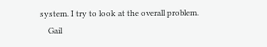system. I try to look at the overall problem.
    Gail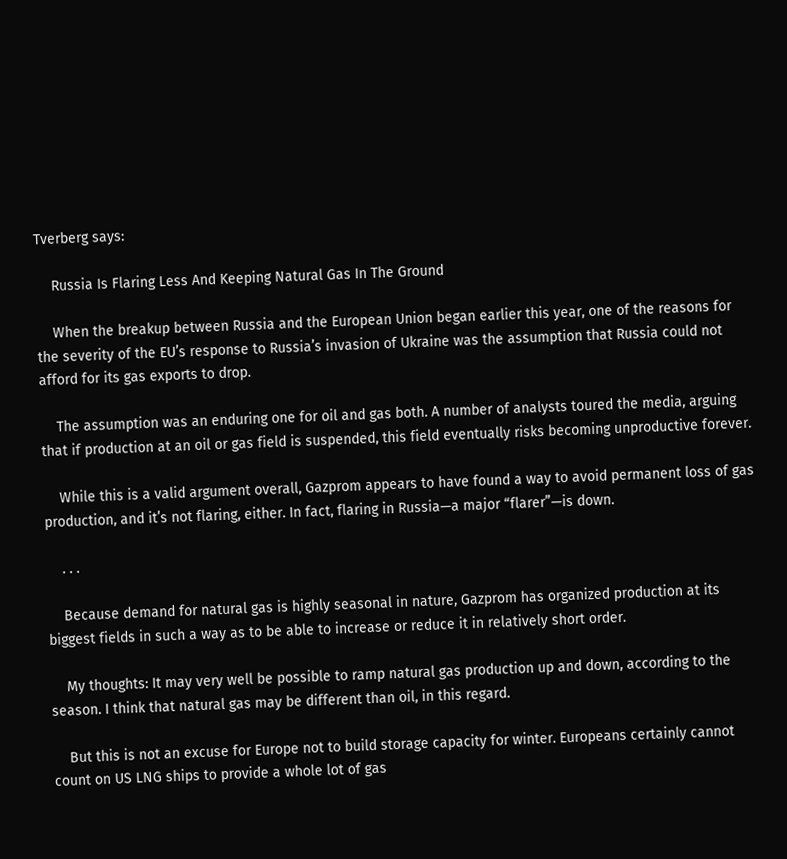Tverberg says:

    Russia Is Flaring Less And Keeping Natural Gas In The Ground

    When the breakup between Russia and the European Union began earlier this year, one of the reasons for the severity of the EU’s response to Russia’s invasion of Ukraine was the assumption that Russia could not afford for its gas exports to drop.

    The assumption was an enduring one for oil and gas both. A number of analysts toured the media, arguing that if production at an oil or gas field is suspended, this field eventually risks becoming unproductive forever.

    While this is a valid argument overall, Gazprom appears to have found a way to avoid permanent loss of gas production, and it’s not flaring, either. In fact, flaring in Russia—a major “flarer”—is down.

    . . .

    Because demand for natural gas is highly seasonal in nature, Gazprom has organized production at its biggest fields in such a way as to be able to increase or reduce it in relatively short order.

    My thoughts: It may very well be possible to ramp natural gas production up and down, according to the season. I think that natural gas may be different than oil, in this regard.

    But this is not an excuse for Europe not to build storage capacity for winter. Europeans certainly cannot count on US LNG ships to provide a whole lot of gas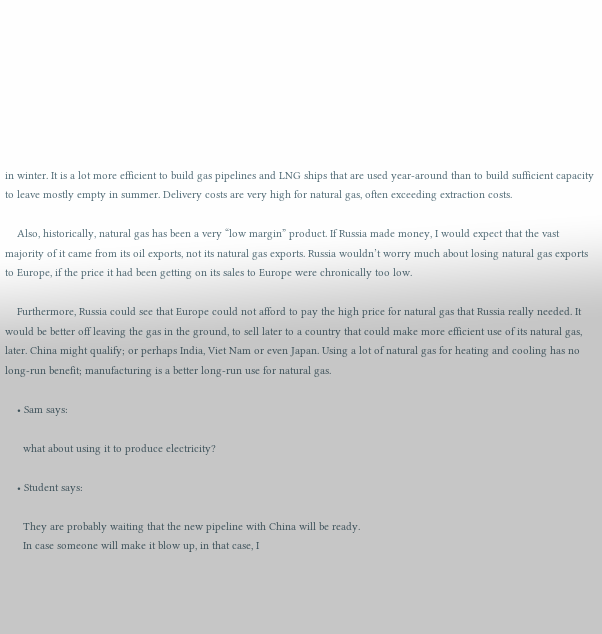in winter. It is a lot more efficient to build gas pipelines and LNG ships that are used year-around than to build sufficient capacity to leave mostly empty in summer. Delivery costs are very high for natural gas, often exceeding extraction costs.

    Also, historically, natural gas has been a very “low margin” product. If Russia made money, I would expect that the vast majority of it came from its oil exports, not its natural gas exports. Russia wouldn’t worry much about losing natural gas exports to Europe, if the price it had been getting on its sales to Europe were chronically too low.

    Furthermore, Russia could see that Europe could not afford to pay the high price for natural gas that Russia really needed. It would be better off leaving the gas in the ground, to sell later to a country that could make more efficient use of its natural gas, later. China might qualify; or perhaps India, Viet Nam or even Japan. Using a lot of natural gas for heating and cooling has no long-run benefit; manufacturing is a better long-run use for natural gas.

    • Sam says:

      what about using it to produce electricity?

    • Student says:

      They are probably waiting that the new pipeline with China will be ready.
      In case someone will make it blow up, in that case, I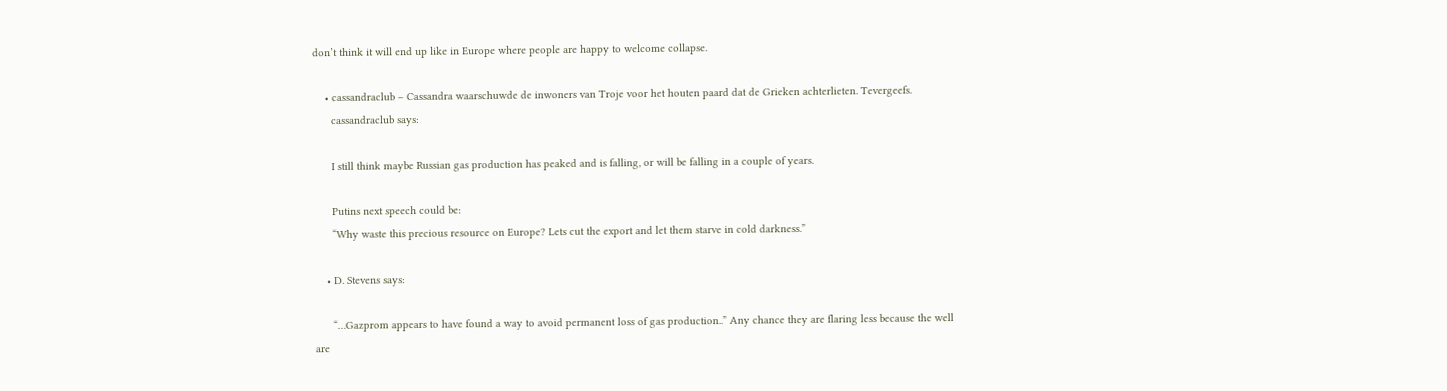don’t think it will end up like in Europe where people are happy to welcome collapse.

    • cassandraclub – Cassandra waarschuwde de inwoners van Troje voor het houten paard dat de Grieken achterlieten. Tevergeefs.
      cassandraclub says:

      I still think maybe Russian gas production has peaked and is falling, or will be falling in a couple of years.

      Putins next speech could be:
      “Why waste this precious resource on Europe? Lets cut the export and let them starve in cold darkness.”

    • D. Stevens says:

      “…Gazprom appears to have found a way to avoid permanent loss of gas production..” Any chance they are flaring less because the well are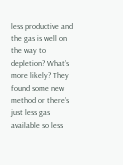less productive and the gas is well on the way to depletion? What’s more likely? They found some new method or there’s just less gas available so less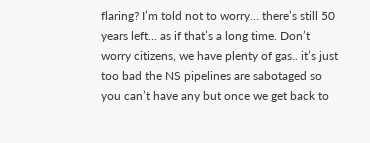flaring? I’m told not to worry… there’s still 50 years left… as if that’s a long time. Don’t worry citizens, we have plenty of gas.. it’s just too bad the NS pipelines are sabotaged so you can’t have any but once we get back to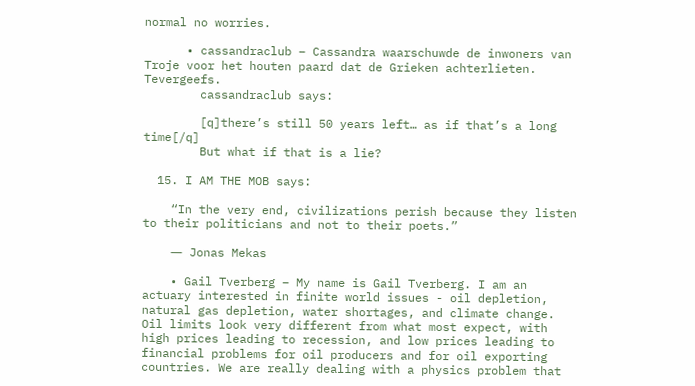normal no worries.

      • cassandraclub – Cassandra waarschuwde de inwoners van Troje voor het houten paard dat de Grieken achterlieten. Tevergeefs.
        cassandraclub says:

        [q]there’s still 50 years left… as if that’s a long time[/q]
        But what if that is a lie?

  15. I AM THE MOB says:

    “In the very end, civilizations perish because they listen to their politicians and not to their poets.”

    ― Jonas Mekas

    • Gail Tverberg – My name is Gail Tverberg. I am an actuary interested in finite world issues - oil depletion, natural gas depletion, water shortages, and climate change. Oil limits look very different from what most expect, with high prices leading to recession, and low prices leading to financial problems for oil producers and for oil exporting countries. We are really dealing with a physics problem that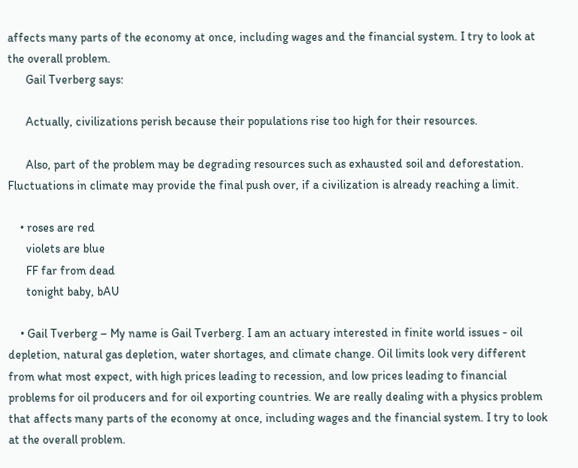affects many parts of the economy at once, including wages and the financial system. I try to look at the overall problem.
      Gail Tverberg says:

      Actually, civilizations perish because their populations rise too high for their resources.

      Also, part of the problem may be degrading resources such as exhausted soil and deforestation. Fluctuations in climate may provide the final push over, if a civilization is already reaching a limit.

    • roses are red
      violets are blue
      FF far from dead
      tonight baby, bAU

    • Gail Tverberg – My name is Gail Tverberg. I am an actuary interested in finite world issues - oil depletion, natural gas depletion, water shortages, and climate change. Oil limits look very different from what most expect, with high prices leading to recession, and low prices leading to financial problems for oil producers and for oil exporting countries. We are really dealing with a physics problem that affects many parts of the economy at once, including wages and the financial system. I try to look at the overall problem.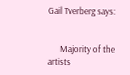Gail Tverberg says:


      Majority of the artists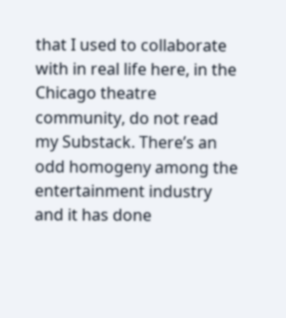that I used to collaborate with in real life here, in the Chicago theatre community, do not read my Substack. There’s an odd homogeny among the entertainment industry and it has done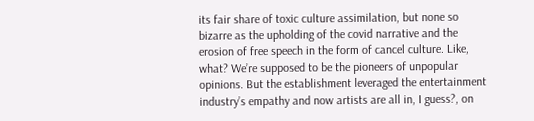its fair share of toxic culture assimilation, but none so bizarre as the upholding of the covid narrative and the erosion of free speech in the form of cancel culture. Like, what? We’re supposed to be the pioneers of unpopular opinions. But the establishment leveraged the entertainment industry’s empathy and now artists are all in, I guess?, on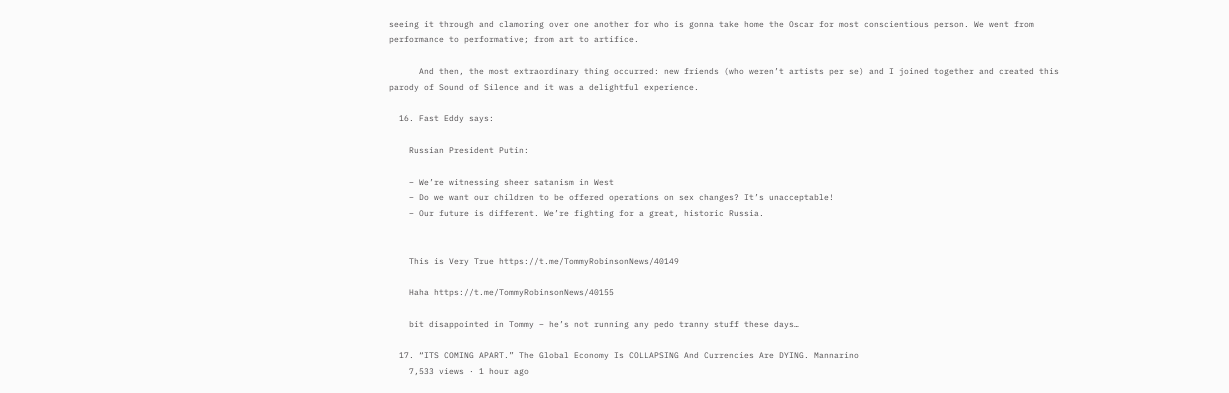seeing it through and clamoring over one another for who is gonna take home the Oscar for most conscientious person. We went from performance to performative; from art to artifice.

      And then, the most extraordinary thing occurred: new friends (who weren’t artists per se) and I joined together and created this parody of Sound of Silence and it was a delightful experience.

  16. Fast Eddy says:

    Russian President Putin:

    – We’re witnessing sheer satanism in West
    – Do we want our children to be offered operations on sex changes? It’s unacceptable!
    – Our future is different. We’re fighting for a great, historic Russia.


    This is Very True https://t.me/TommyRobinsonNews/40149

    Haha https://t.me/TommyRobinsonNews/40155

    bit disappointed in Tommy – he’s not running any pedo tranny stuff these days…

  17. “ITS COMING APART.” The Global Economy Is COLLAPSING And Currencies Are DYING. Mannarino
    7,533 views · 1 hour ago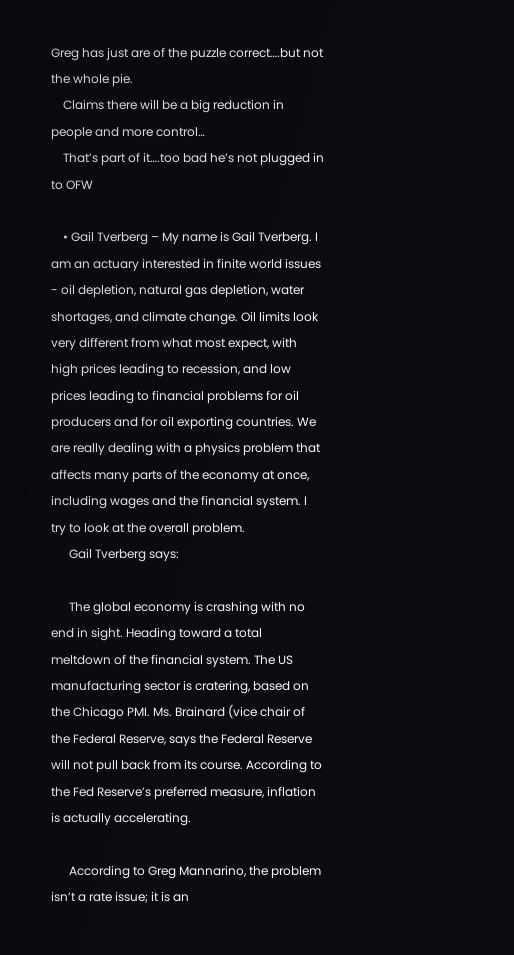Greg has just are of the puzzle correct….but not the whole pie.
    Claims there will be a big reduction in people and more control…
    That’s part of it….too bad he’s not plugged in to OFW

    • Gail Tverberg – My name is Gail Tverberg. I am an actuary interested in finite world issues - oil depletion, natural gas depletion, water shortages, and climate change. Oil limits look very different from what most expect, with high prices leading to recession, and low prices leading to financial problems for oil producers and for oil exporting countries. We are really dealing with a physics problem that affects many parts of the economy at once, including wages and the financial system. I try to look at the overall problem.
      Gail Tverberg says:

      The global economy is crashing with no end in sight. Heading toward a total meltdown of the financial system. The US manufacturing sector is cratering, based on the Chicago PMI. Ms. Brainard (vice chair of the Federal Reserve, says the Federal Reserve will not pull back from its course. According to the Fed Reserve’s preferred measure, inflation is actually accelerating.

      According to Greg Mannarino, the problem isn’t a rate issue; it is an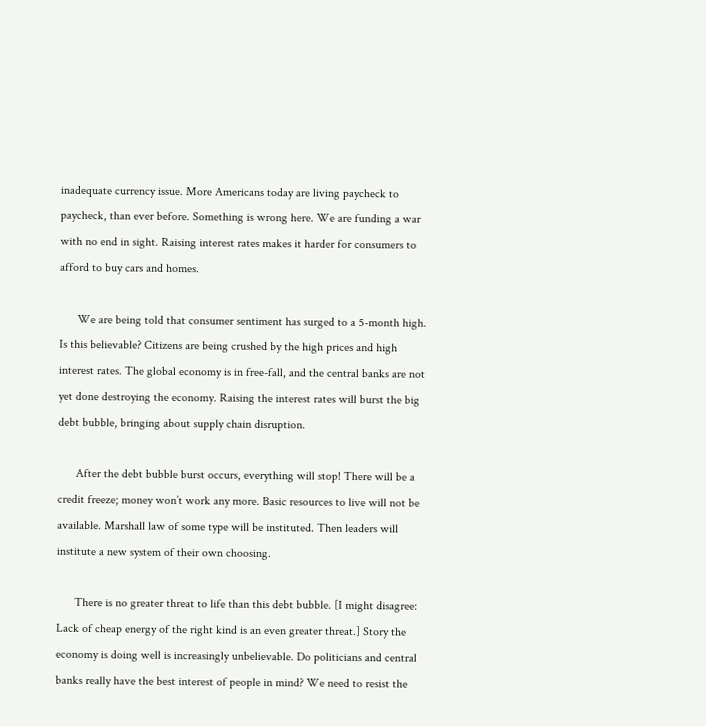inadequate currency issue. More Americans today are living paycheck to paycheck, than ever before. Something is wrong here. We are funding a war with no end in sight. Raising interest rates makes it harder for consumers to afford to buy cars and homes.

      We are being told that consumer sentiment has surged to a 5-month high. Is this believable? Citizens are being crushed by the high prices and high interest rates. The global economy is in free-fall, and the central banks are not yet done destroying the economy. Raising the interest rates will burst the big debt bubble, bringing about supply chain disruption.

      After the debt bubble burst occurs, everything will stop! There will be a credit freeze; money won’t work any more. Basic resources to live will not be available. Marshall law of some type will be instituted. Then leaders will institute a new system of their own choosing.

      There is no greater threat to life than this debt bubble. [I might disagree: Lack of cheap energy of the right kind is an even greater threat.] Story the economy is doing well is increasingly unbelievable. Do politicians and central banks really have the best interest of people in mind? We need to resist the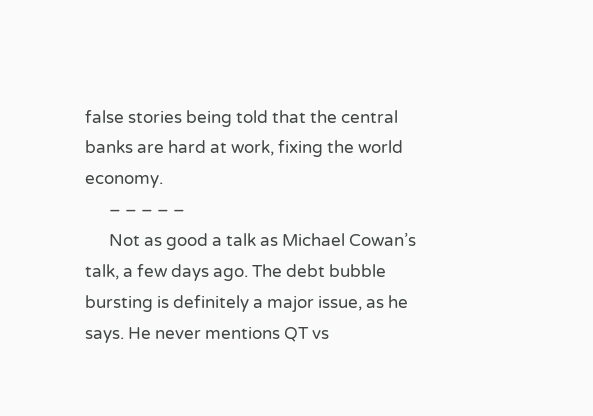false stories being told that the central banks are hard at work, fixing the world economy.
      – – – – –
      Not as good a talk as Michael Cowan’s talk, a few days ago. The debt bubble bursting is definitely a major issue, as he says. He never mentions QT vs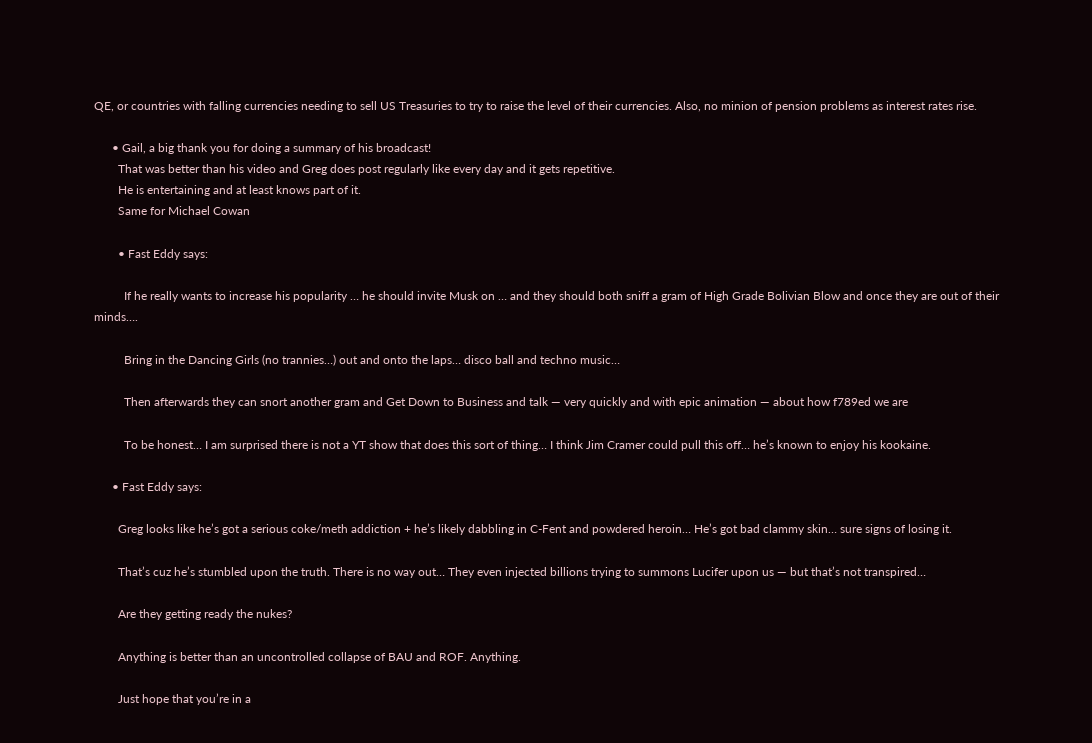QE, or countries with falling currencies needing to sell US Treasuries to try to raise the level of their currencies. Also, no minion of pension problems as interest rates rise.

      • Gail, a big thank you for doing a summary of his broadcast!
        That was better than his video and Greg does post regularly like every day and it gets repetitive.
        He is entertaining and at least knows part of it.
        Same for Michael Cowan

        • Fast Eddy says:

          If he really wants to increase his popularity … he should invite Musk on … and they should both sniff a gram of High Grade Bolivian Blow and once they are out of their minds….

          Bring in the Dancing Girls (no trannies…) out and onto the laps… disco ball and techno music…

          Then afterwards they can snort another gram and Get Down to Business and talk — very quickly and with epic animation — about how f789ed we are

          To be honest… I am surprised there is not a YT show that does this sort of thing… I think Jim Cramer could pull this off… he’s known to enjoy his kookaine.

      • Fast Eddy says:

        Greg looks like he’s got a serious coke/meth addiction + he’s likely dabbling in C-Fent and powdered heroin… He’s got bad clammy skin… sure signs of losing it.

        That’s cuz he’s stumbled upon the truth. There is no way out… They even injected billions trying to summons Lucifer upon us — but that’s not transpired…

        Are they getting ready the nukes?

        Anything is better than an uncontrolled collapse of BAU and ROF. Anything.

        Just hope that you’re in a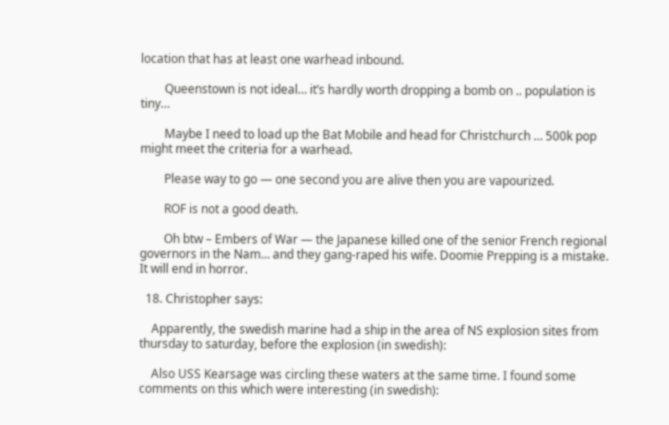location that has at least one warhead inbound.

        Queenstown is not ideal… it’s hardly worth dropping a bomb on .. population is tiny…

        Maybe I need to load up the Bat Mobile and head for Christchurch … 500k pop might meet the criteria for a warhead.

        Please way to go — one second you are alive then you are vapourized.

        ROF is not a good death.

        Oh btw – Embers of War — the Japanese killed one of the senior French regional governors in the Nam… and they gang-raped his wife. Doomie Prepping is a mistake. It will end in horror.

  18. Christopher says:

    Apparently, the swedish marine had a ship in the area of NS explosion sites from thursday to saturday, before the explosion (in swedish):

    Also USS Kearsage was circling these waters at the same time. I found some comments on this which were interesting (in swedish):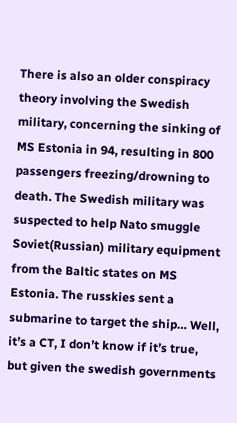There is also an older conspiracy theory involving the Swedish military, concerning the sinking of MS Estonia in 94, resulting in 800 passengers freezing/drowning to death. The Swedish military was suspected to help Nato smuggle Soviet(Russian) military equipment from the Baltic states on MS Estonia. The russkies sent a submarine to target the ship… Well, it’s a CT, I don’t know if it’s true, but given the swedish governments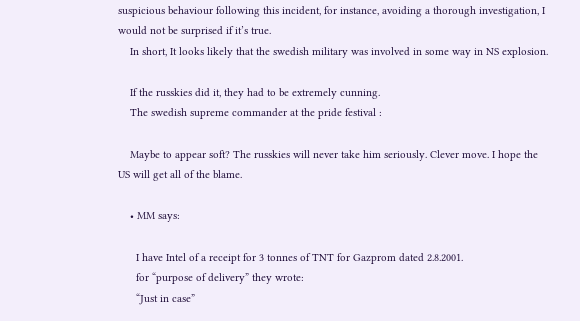suspicious behaviour following this incident, for instance, avoiding a thorough investigation, I would not be surprised if it’s true.
    In short, It looks likely that the swedish military was involved in some way in NS explosion.

    If the russkies did it, they had to be extremely cunning.
    The swedish supreme commander at the pride festival :

    Maybe to appear soft? The russkies will never take him seriously. Clever move. I hope the US will get all of the blame.

    • MM says:

      I have Intel of a receipt for 3 tonnes of TNT for Gazprom dated 2.8.2001.
      for “purpose of delivery” they wrote:
      “Just in case”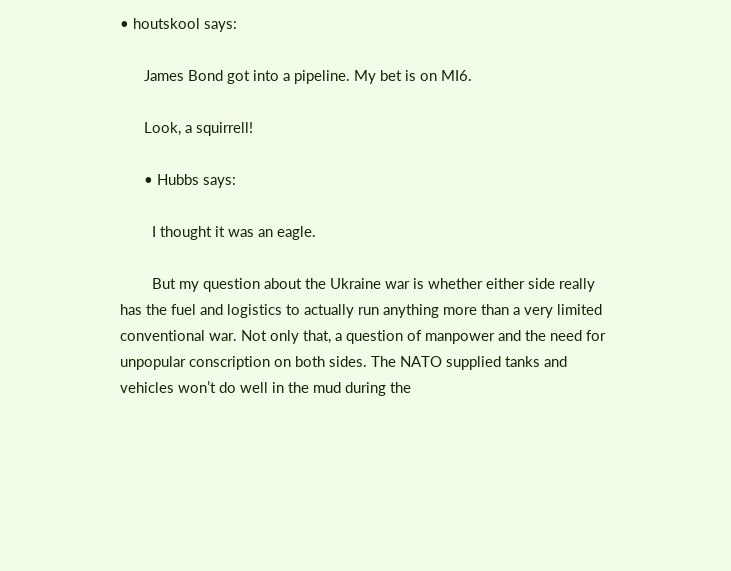• houtskool says:

      James Bond got into a pipeline. My bet is on MI6.

      Look, a squirrell!

      • Hubbs says:

        I thought it was an eagle.

        But my question about the Ukraine war is whether either side really has the fuel and logistics to actually run anything more than a very limited conventional war. Not only that, a question of manpower and the need for unpopular conscription on both sides. The NATO supplied tanks and vehicles won’t do well in the mud during the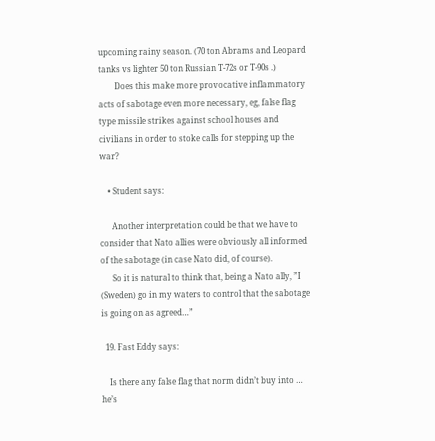upcoming rainy season. (70 ton Abrams and Leopard tanks vs lighter 50 ton Russian T-72s or T-90s .)
        Does this make more provocative inflammatory acts of sabotage even more necessary, eg, false flag type missile strikes against school houses and civilians in order to stoke calls for stepping up the war?

    • Student says:

      Another interpretation could be that we have to consider that Nato allies were obviously all informed of the sabotage (in case Nato did, of course).
      So it is natural to think that, being a Nato ally, ”I (Sweden) go in my waters to control that the sabotage is going on as agreed…”

  19. Fast Eddy says:

    Is there any false flag that norm didn’t buy into … he’s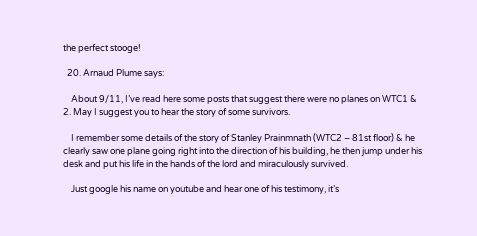the perfect stooge!

  20. Arnaud Plume says:

    About 9/11, I’ve read here some posts that suggest there were no planes on WTC1 & 2. May I suggest you to hear the story of some survivors.

    I remember some details of the story of Stanley Prainmnath (WTC2 – 81st floor) & he clearly saw one plane going right into the direction of his building, he then jump under his desk and put his life in the hands of the lord and miraculously survived.

    Just google his name on youtube and hear one of his testimony, it’s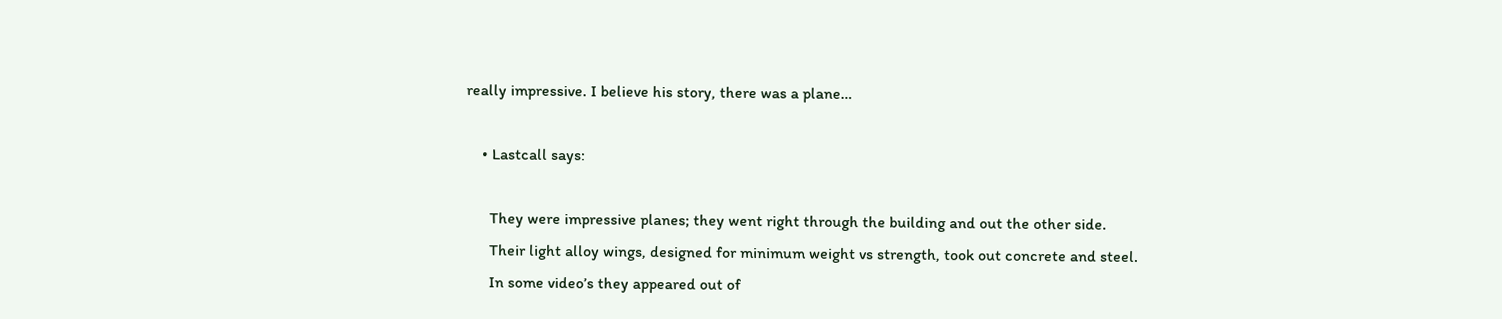really impressive. I believe his story, there was a plane…

    • Lastcall says:

      They were impressive planes; they went right through the building and out the other side.
      Their light alloy wings, designed for minimum weight vs strength, took out concrete and steel.
      In some video’s they appeared out of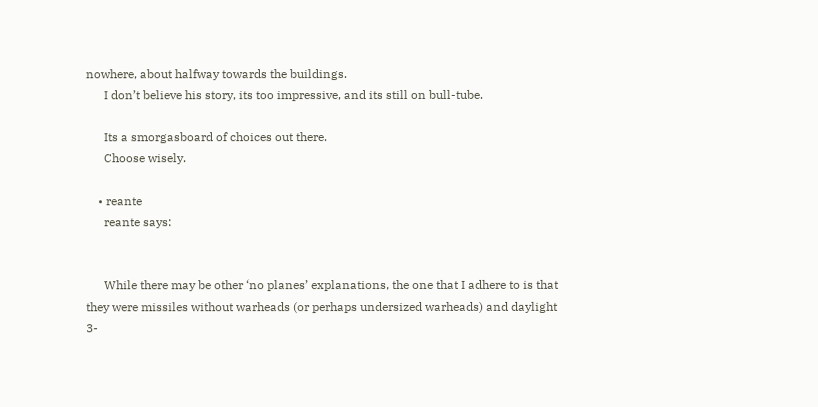nowhere, about halfway towards the buildings.
      I don’t believe his story, its too impressive, and its still on bull-tube.

      Its a smorgasboard of choices out there.
      Choose wisely.

    • reante
      reante says:


      While there may be other ‘no planes’ explanations, the one that I adhere to is that they were missiles without warheads (or perhaps undersized warheads) and daylight 3-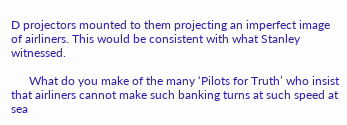D projectors mounted to them projecting an imperfect image of airliners. This would be consistent with what Stanley witnessed.

      What do you make of the many ‘Pilots for Truth’ who insist that airliners cannot make such banking turns at such speed at sea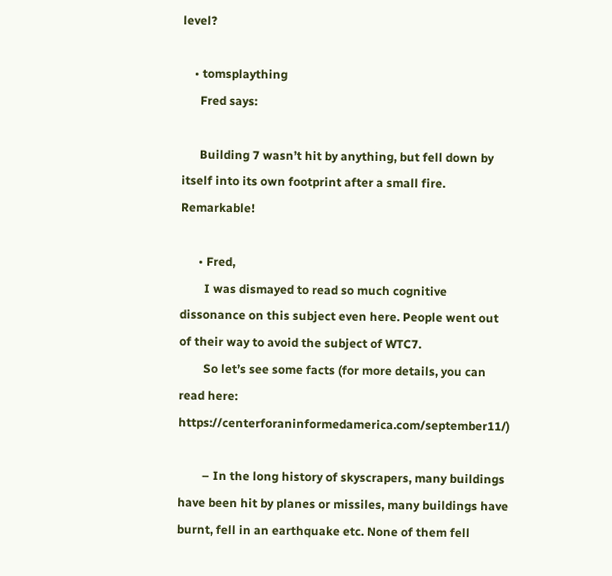level?

    • tomsplaything
      Fred says:

      Building 7 wasn’t hit by anything, but fell down by itself into its own footprint after a small fire. Remarkable!

      • Fred,
        I was dismayed to read so much cognitive dissonance on this subject even here. People went out of their way to avoid the subject of WTC7.
        So let’s see some facts (for more details, you can read here: https://centerforaninformedamerica.com/september11/)

        – In the long history of skyscrapers, many buildings have been hit by planes or missiles, many buildings have burnt, fell in an earthquake etc. None of them fell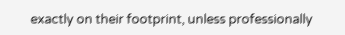exactly on their footprint, unless professionally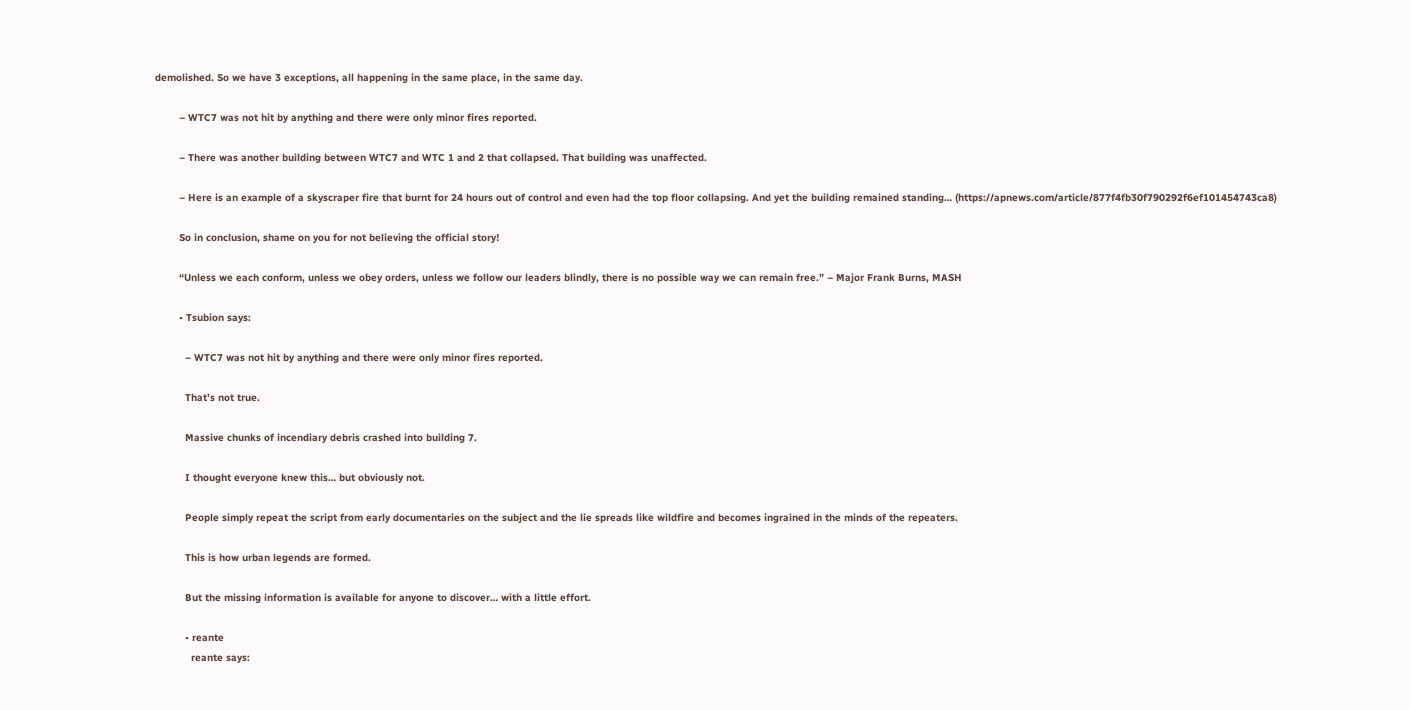demolished. So we have 3 exceptions, all happening in the same place, in the same day.

        – WTC7 was not hit by anything and there were only minor fires reported.

        – There was another building between WTC7 and WTC 1 and 2 that collapsed. That building was unaffected.

        – Here is an example of a skyscraper fire that burnt for 24 hours out of control and even had the top floor collapsing. And yet the building remained standing… (https://apnews.com/article/877f4fb30f790292f6ef101454743ca8)

        So in conclusion, shame on you for not believing the official story!

        “Unless we each conform, unless we obey orders, unless we follow our leaders blindly, there is no possible way we can remain free.” – Major Frank Burns, MASH

        • Tsubion says:

          – WTC7 was not hit by anything and there were only minor fires reported.

          That’s not true.

          Massive chunks of incendiary debris crashed into building 7.

          I thought everyone knew this… but obviously not.

          People simply repeat the script from early documentaries on the subject and the lie spreads like wildfire and becomes ingrained in the minds of the repeaters.

          This is how urban legends are formed.

          But the missing information is available for anyone to discover… with a little effort.

          • reante
            reante says: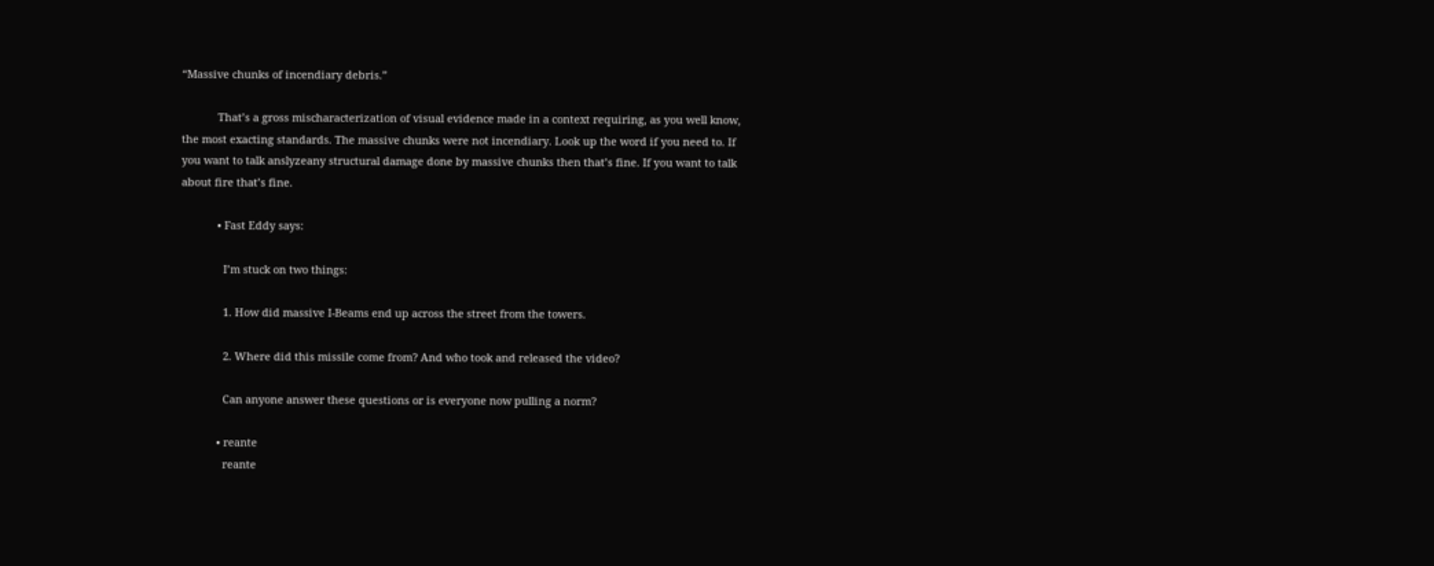“Massive chunks of incendiary debris.”

            That’s a gross mischaracterization of visual evidence made in a context requiring, as you well know, the most exacting standards. The massive chunks were not incendiary. Look up the word if you need to. If you want to talk anslyzeany structural damage done by massive chunks then that’s fine. If you want to talk about fire that’s fine.

            • Fast Eddy says:

              I’m stuck on two things:

              1. How did massive I-Beams end up across the street from the towers.

              2. Where did this missile come from? And who took and released the video?

              Can anyone answer these questions or is everyone now pulling a norm?

            • reante
              reante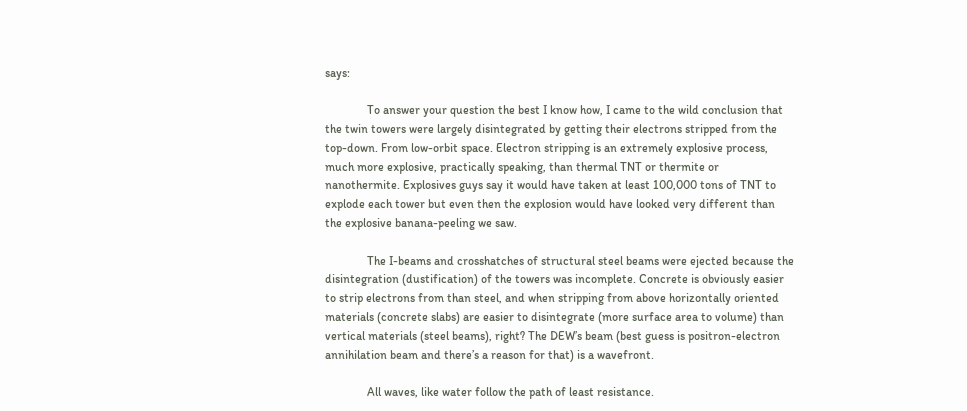says:

              To answer your question the best I know how, I came to the wild conclusion that the twin towers were largely disintegrated by getting their electrons stripped from the top-down. From low-orbit space. Electron stripping is an extremely explosive process, much more explosive, practically speaking, than thermal TNT or thermite or nanothermite. Explosives guys say it would have taken at least 100,000 tons of TNT to explode each tower but even then the explosion would have looked very different than the explosive banana-peeling we saw.

              The I-beams and crosshatches of structural steel beams were ejected because the disintegration (dustification) of the towers was incomplete. Concrete is obviously easier to strip electrons from than steel, and when stripping from above horizontally oriented materials (concrete slabs) are easier to disintegrate (more surface area to volume) than vertical materials (steel beams), right? The DEW’s beam (best guess is positron-electron annihilation beam and there’s a reason for that) is a wavefront.

              All waves, like water follow the path of least resistance.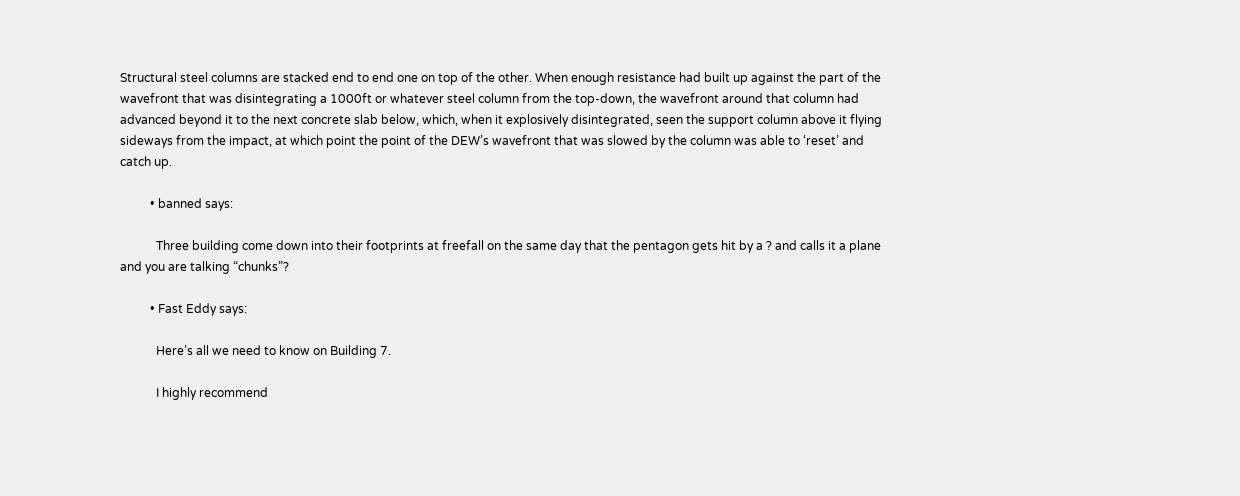Structural steel columns are stacked end to end one on top of the other. When enough resistance had built up against the part of the wavefront that was disintegrating a 1000ft or whatever steel column from the top-down, the wavefront around that column had advanced beyond it to the next concrete slab below, which, when it explosively disintegrated, seen the support column above it flying sideways from the impact, at which point the point of the DEW’s wavefront that was slowed by the column was able to ‘reset’ and catch up.

          • banned says:

            Three building come down into their footprints at freefall on the same day that the pentagon gets hit by a ? and calls it a plane and you are talking “chunks”?

          • Fast Eddy says:

            Here’s all we need to know on Building 7.

            I highly recommend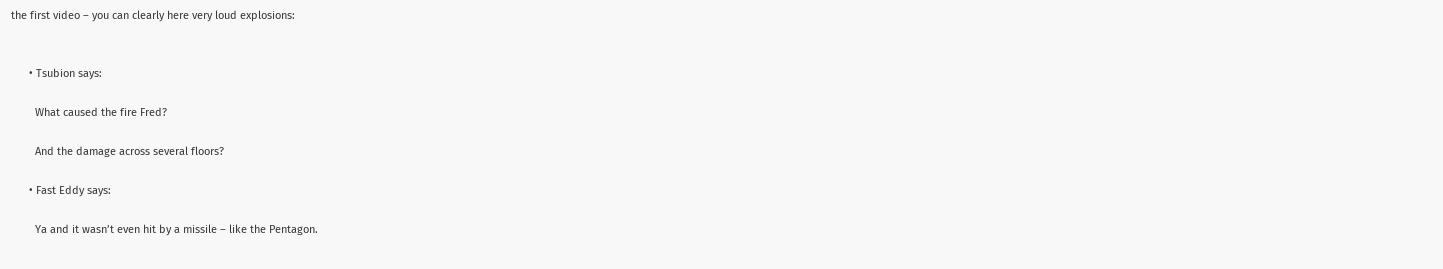the first video – you can clearly here very loud explosions:


      • Tsubion says:

        What caused the fire Fred?

        And the damage across several floors?

      • Fast Eddy says:

        Ya and it wasn’t even hit by a missile – like the Pentagon.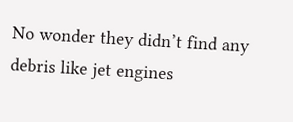No wonder they didn’t find any debris like jet engines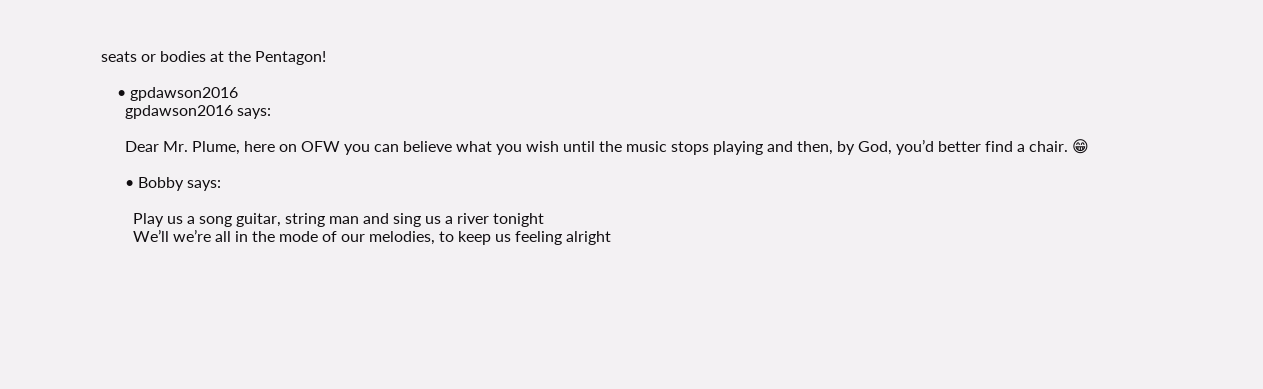seats or bodies at the Pentagon!

    • gpdawson2016
      gpdawson2016 says:

      Dear Mr. Plume, here on OFW you can believe what you wish until the music stops playing and then, by God, you’d better find a chair. 😁

      • Bobby says:

        Play us a song guitar, string man and sing us a river tonight
        We’ll we’re all in the mode of our melodies, to keep us feeling alright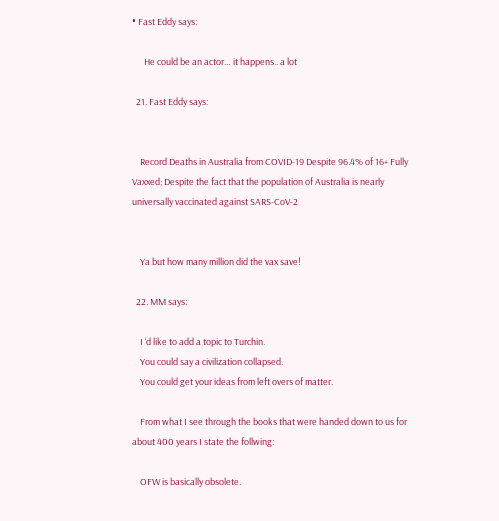• Fast Eddy says:

      He could be an actor… it happens.. a lot

  21. Fast Eddy says:


    Record Deaths in Australia from COVID-19 Despite 96.4% of 16+ Fully Vaxxed; Despite the fact that the population of Australia is nearly universally vaccinated against SARS-CoV-2


    Ya but how many million did the vax save!

  22. MM says:

    I ‘d like to add a topic to Turchin.
    You could say a civilization collapsed.
    You could get your ideas from left overs of matter.

    From what I see through the books that were handed down to us for about 400 years I state the follwing:

    OFW is basically obsolete.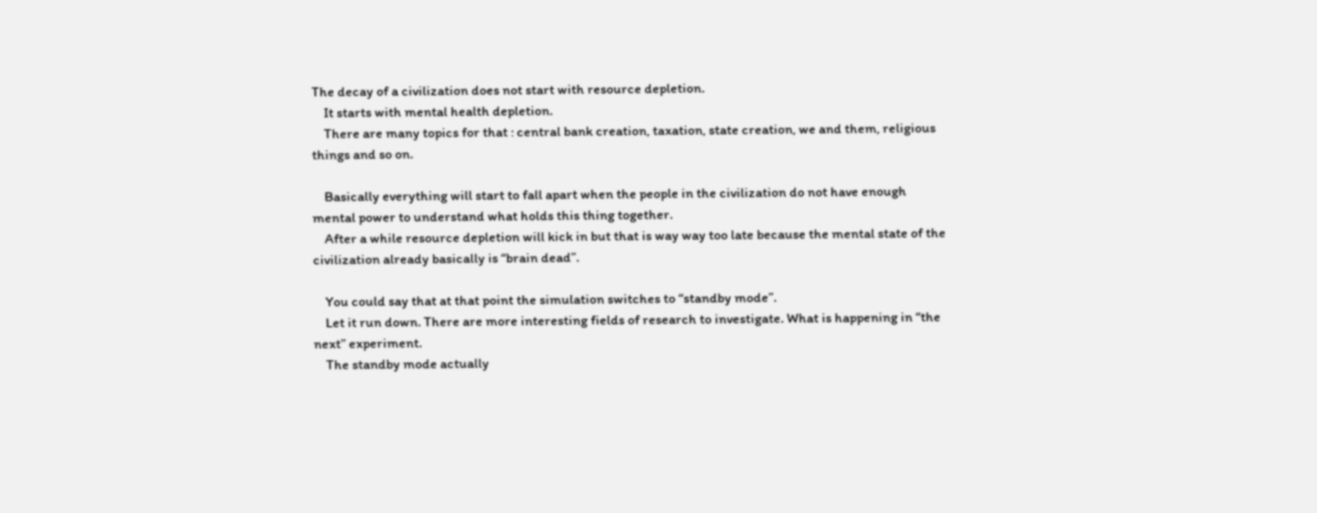The decay of a civilization does not start with resource depletion.
    It starts with mental health depletion.
    There are many topics for that : central bank creation, taxation, state creation, we and them, religious things and so on.

    Basically everything will start to fall apart when the people in the civilization do not have enough mental power to understand what holds this thing together.
    After a while resource depletion will kick in but that is way way too late because the mental state of the civilization already basically is “brain dead”.

    You could say that at that point the simulation switches to “standby mode”.
    Let it run down. There are more interesting fields of research to investigate. What is happening in “the next” experiment.
    The standby mode actually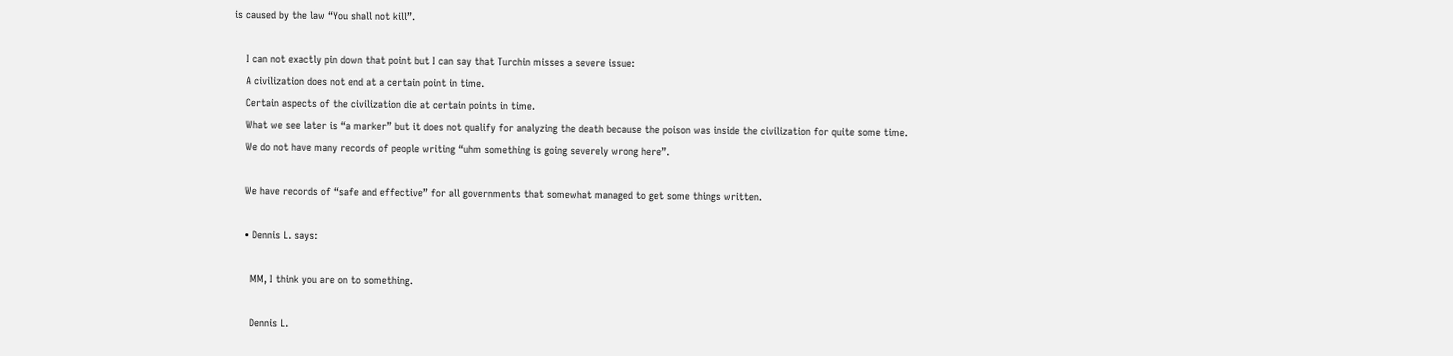is caused by the law “You shall not kill”.

    I can not exactly pin down that point but I can say that Turchin misses a severe issue:
    A civilization does not end at a certain point in time.
    Certain aspects of the civilization die at certain points in time.
    What we see later is “a marker” but it does not qualify for analyzing the death because the poison was inside the civilization for quite some time.
    We do not have many records of people writing “uhm something is going severely wrong here”.

    We have records of “safe and effective” for all governments that somewhat managed to get some things written.

    • Dennis L. says:

      MM, I think you are on to something.

      Dennis L.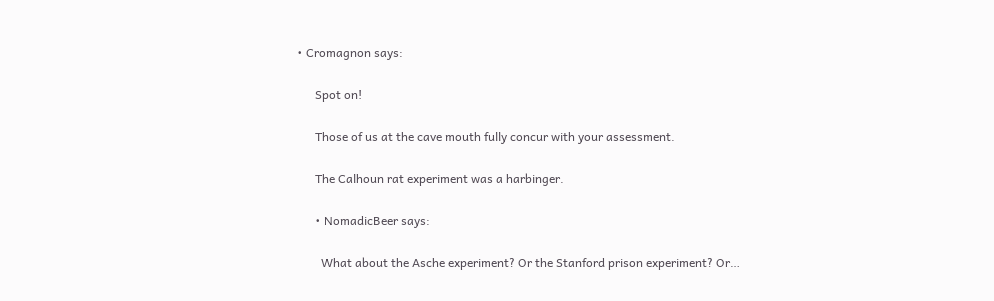• Cromagnon says:

      Spot on!

      Those of us at the cave mouth fully concur with your assessment.

      The Calhoun rat experiment was a harbinger.

      • NomadicBeer says:

        What about the Asche experiment? Or the Stanford prison experiment? Or…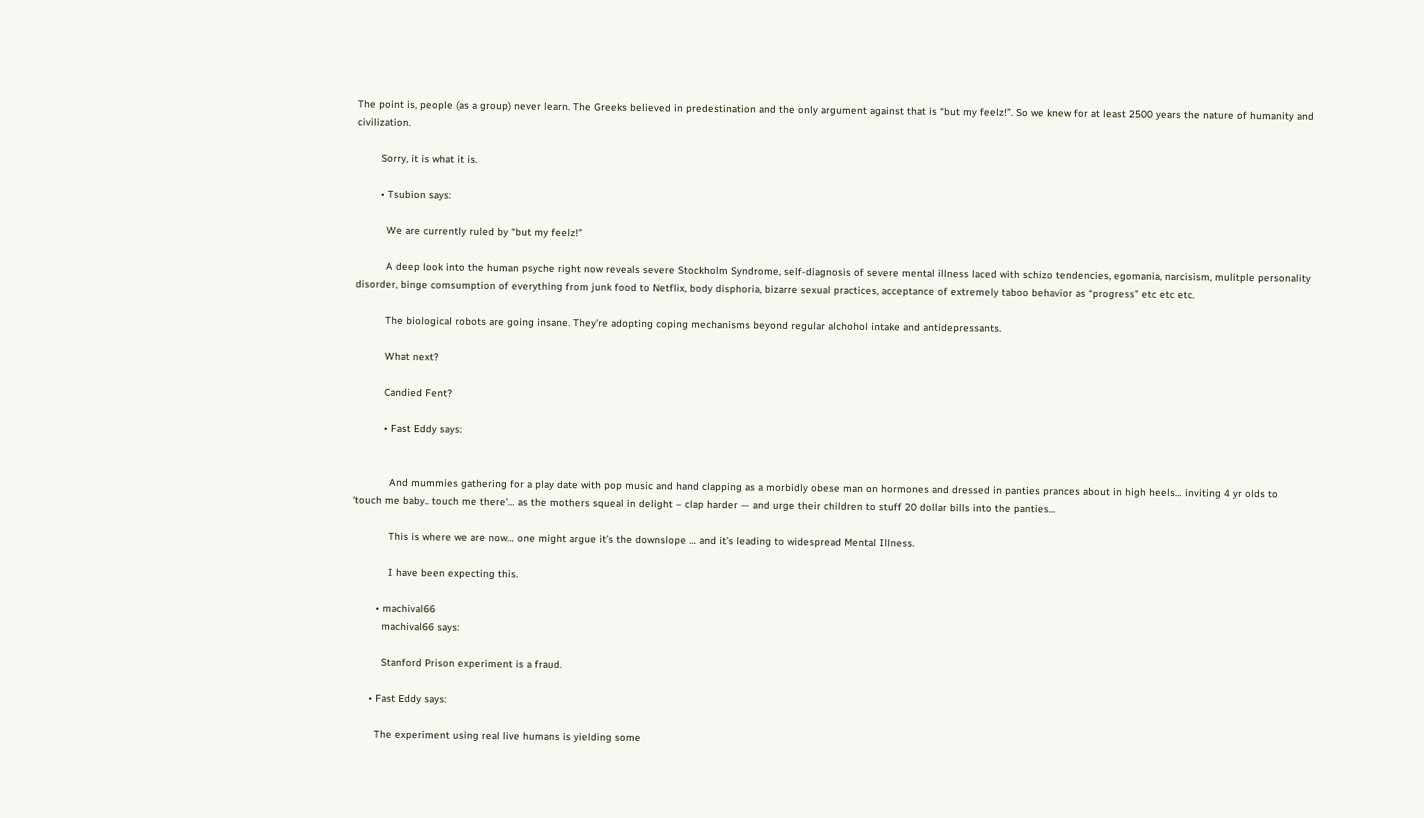The point is, people (as a group) never learn. The Greeks believed in predestination and the only argument against that is “but my feelz!”. So we knew for at least 2500 years the nature of humanity and civilization.

        Sorry, it is what it is.

        • Tsubion says:

          We are currently ruled by “but my feelz!”

          A deep look into the human psyche right now reveals severe Stockholm Syndrome, self-diagnosis of severe mental illness laced with schizo tendencies, egomania, narcisism, mulitple personality disorder, binge comsumption of everything from junk food to Netflix, body disphoria, bizarre sexual practices, acceptance of extremely taboo behavior as “progress” etc etc etc.

          The biological robots are going insane. They’re adopting coping mechanisms beyond regular alchohol intake and antidepressants.

          What next?

          Candied Fent?

          • Fast Eddy says:


            And mummies gathering for a play date with pop music and hand clapping as a morbidly obese man on hormones and dressed in panties prances about in high heels… inviting 4 yr olds to ‘touch me baby.. touch me there’… as the mothers squeal in delight – clap harder — and urge their children to stuff 20 dollar bills into the panties…

            This is where we are now… one might argue it’s the downslope … and it’s leading to widespread Mental Illness.

            I have been expecting this.

        • machival66
          machival66 says:

          Stanford Prison experiment is a fraud.

      • Fast Eddy says:

        The experiment using real live humans is yielding some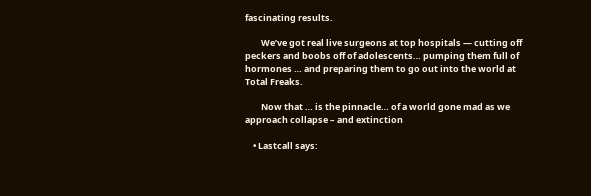fascinating results.

        We’ve got real live surgeons at top hospitals — cutting off peckers and boobs off of adolescents… pumping them full of hormones … and preparing them to go out into the world at Total Freaks.

        Now that … is the pinnacle… of a world gone mad as we approach collapse – and extinction

    • Lastcall says: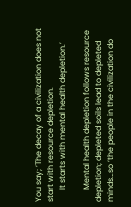You say; ‘The decay of a civilization does not start with resource depletion.
      It starts with mental health depletion.’

      Mental health depletion follows resource depletion; depleted soils lead to depleted minds…so ‘the people in the civilization do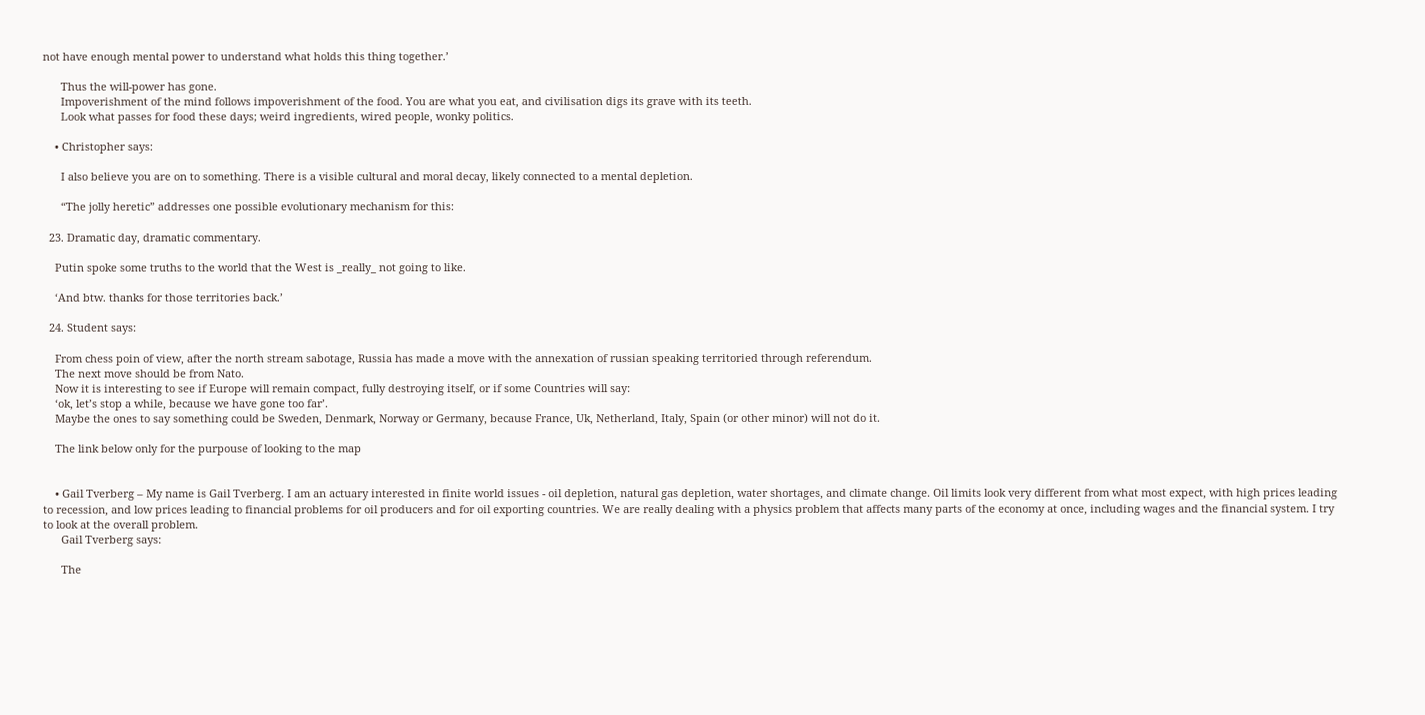not have enough mental power to understand what holds this thing together.’

      Thus the will-power has gone.
      Impoverishment of the mind follows impoverishment of the food. You are what you eat, and civilisation digs its grave with its teeth.
      Look what passes for food these days; weird ingredients, wired people, wonky politics.

    • Christopher says:

      I also believe you are on to something. There is a visible cultural and moral decay, likely connected to a mental depletion.

      “The jolly heretic” addresses one possible evolutionary mechanism for this:

  23. Dramatic day, dramatic commentary.

    Putin spoke some truths to the world that the West is _really_ not going to like.

    ‘And btw. thanks for those territories back.’

  24. Student says:

    From chess poin of view, after the north stream sabotage, Russia has made a move with the annexation of russian speaking territoried through referendum.
    The next move should be from Nato.
    Now it is interesting to see if Europe will remain compact, fully destroying itself, or if some Countries will say:
    ‘ok, let’s stop a while, because we have gone too far’.
    Maybe the ones to say something could be Sweden, Denmark, Norway or Germany, because France, Uk, Netherland, Italy, Spain (or other minor) will not do it.

    The link below only for the purpouse of looking to the map


    • Gail Tverberg – My name is Gail Tverberg. I am an actuary interested in finite world issues - oil depletion, natural gas depletion, water shortages, and climate change. Oil limits look very different from what most expect, with high prices leading to recession, and low prices leading to financial problems for oil producers and for oil exporting countries. We are really dealing with a physics problem that affects many parts of the economy at once, including wages and the financial system. I try to look at the overall problem.
      Gail Tverberg says:

      The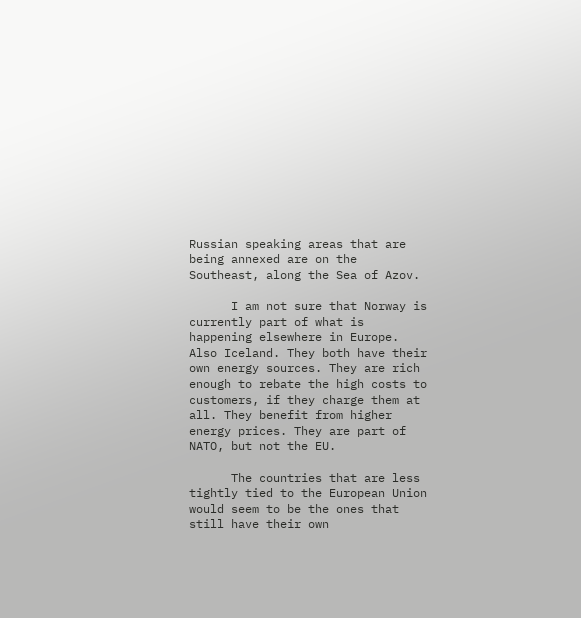Russian speaking areas that are being annexed are on the Southeast, along the Sea of Azov.

      I am not sure that Norway is currently part of what is happening elsewhere in Europe. Also Iceland. They both have their own energy sources. They are rich enough to rebate the high costs to customers, if they charge them at all. They benefit from higher energy prices. They are part of NATO, but not the EU.

      The countries that are less tightly tied to the European Union would seem to be the ones that still have their own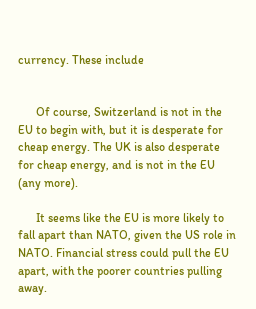currency. These include


      Of course, Switzerland is not in the EU to begin with, but it is desperate for cheap energy. The UK is also desperate for cheap energy, and is not in the EU (any more).

      It seems like the EU is more likely to fall apart than NATO, given the US role in NATO. Financial stress could pull the EU apart, with the poorer countries pulling away.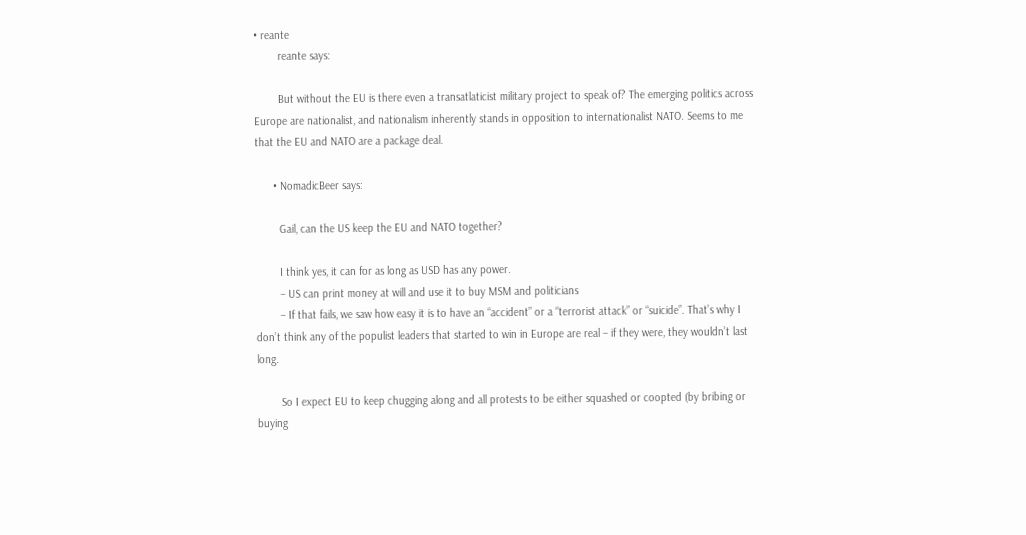• reante
        reante says:

        But without the EU is there even a transatlaticist military project to speak of? The emerging politics across Europe are nationalist, and nationalism inherently stands in opposition to internationalist NATO. Seems to me that the EU and NATO are a package deal.

      • NomadicBeer says:

        Gail, can the US keep the EU and NATO together?

        I think yes, it can for as long as USD has any power.
        – US can print money at will and use it to buy MSM and politicians
        – If that fails, we saw how easy it is to have an “accident” or a “terrorist attack” or “suicide”. That’s why I don’t think any of the populist leaders that started to win in Europe are real – if they were, they wouldn’t last long.

        So I expect EU to keep chugging along and all protests to be either squashed or coopted (by bribing or buying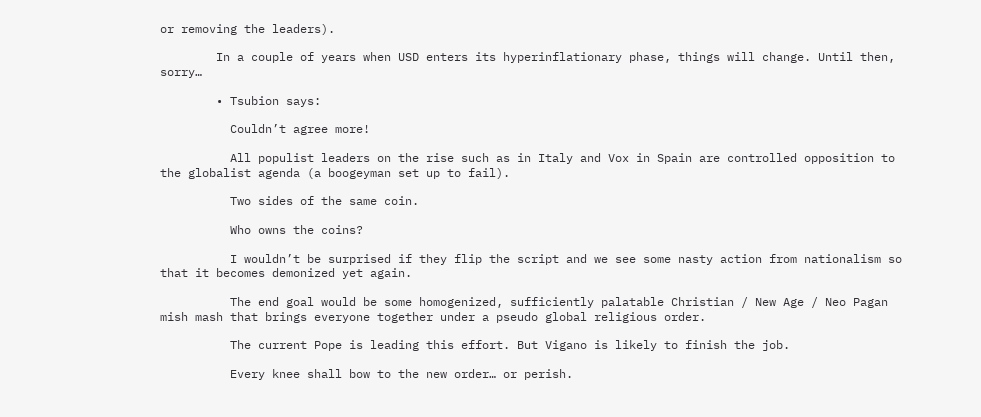or removing the leaders).

        In a couple of years when USD enters its hyperinflationary phase, things will change. Until then, sorry…

        • Tsubion says:

          Couldn’t agree more!

          All populist leaders on the rise such as in Italy and Vox in Spain are controlled opposition to the globalist agenda (a boogeyman set up to fail).

          Two sides of the same coin.

          Who owns the coins?

          I wouldn’t be surprised if they flip the script and we see some nasty action from nationalism so that it becomes demonized yet again.

          The end goal would be some homogenized, sufficiently palatable Christian / New Age / Neo Pagan mish mash that brings everyone together under a pseudo global religious order.

          The current Pope is leading this effort. But Vigano is likely to finish the job.

          Every knee shall bow to the new order… or perish.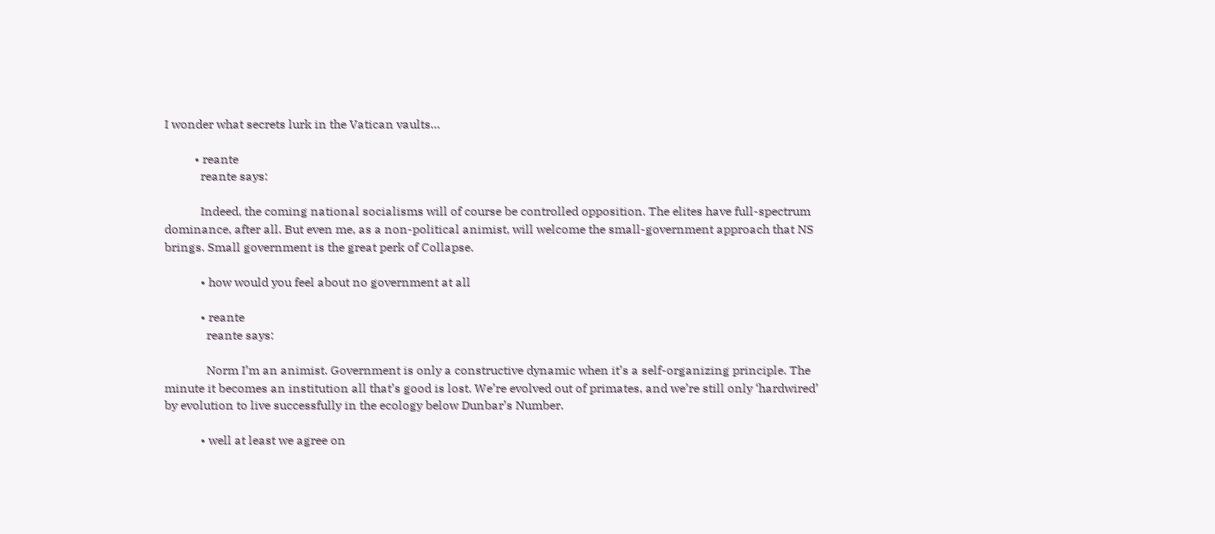I wonder what secrets lurk in the Vatican vaults…

          • reante
            reante says:

            Indeed, the coming national socialisms will of course be controlled opposition. The elites have full-spectrum dominance, after all. But even me, as a non-political animist, will welcome the small-government approach that NS brings. Small government is the great perk of Collapse.

            • how would you feel about no government at all

            • reante
              reante says:

              Norm I’m an animist. Government is only a constructive dynamic when it’s a self-organizing principle. The minute it becomes an institution all that’s good is lost. We’re evolved out of primates, and we’re still only ‘hardwired’ by evolution to live successfully in the ecology below Dunbar’s Number.

            • well at least we agree on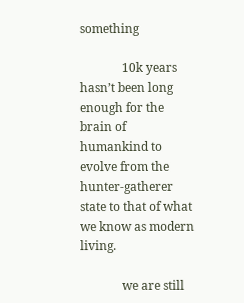something

              10k years hasn’t been long enough for the brain of humankind to evolve from the hunter-gatherer state to that of what we know as modern living.

              we are still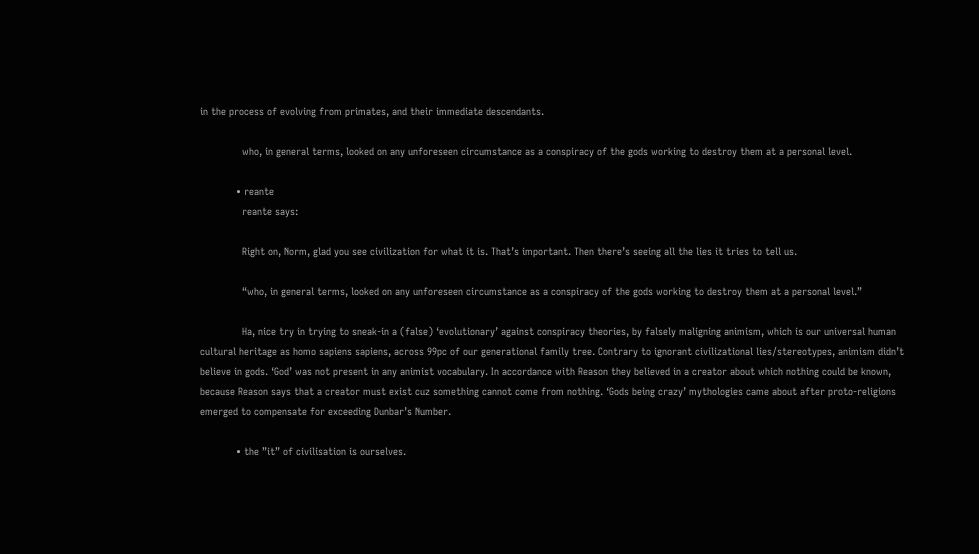in the process of evolving from primates, and their immediate descendants.

              who, in general terms, looked on any unforeseen circumstance as a conspiracy of the gods working to destroy them at a personal level.

            • reante
              reante says:

              Right on, Norm, glad you see civilization for what it is. That’s important. Then there’s seeing all the lies it tries to tell us.

              “who, in general terms, looked on any unforeseen circumstance as a conspiracy of the gods working to destroy them at a personal level.”

              Ha, nice try in trying to sneak-in a (false) ‘evolutionary’ against conspiracy theories, by falsely maligning animism, which is our universal human cultural heritage as homo sapiens sapiens, across 99pc of our generational family tree. Contrary to ignorant civilizational lies/stereotypes, animism didn’t believe in gods. ‘God’ was not present in any animist vocabulary. In accordance with Reason they believed in a creator about which nothing could be known, because Reason says that a creator must exist cuz something cannot come from nothing. ‘Gods being crazy’ mythologies came about after proto-religions emerged to compensate for exceeding Dunbar’s Number.

            • the ”it” of civilisation is ourselves.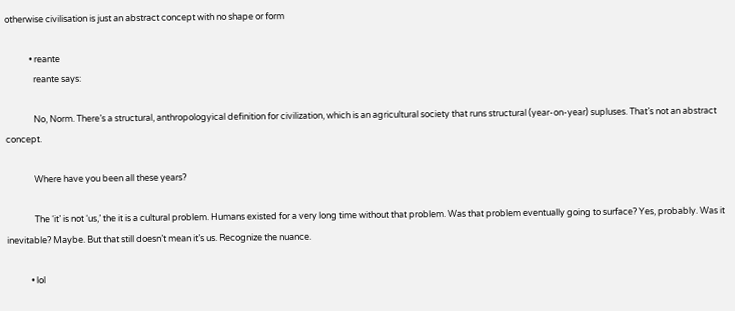otherwise civilisation is just an abstract concept with no shape or form

            • reante
              reante says:

              No, Norm. There’s a structural, anthropologyical definition for civilization, which is an agricultural society that runs structural (year-on-year) supluses. That’s not an abstract concept.

              Where have you been all these years?

              The ‘it’ is not ‘us,’ the it is a cultural problem. Humans existed for a very long time without that problem. Was that problem eventually going to surface? Yes, probably. Was it inevitable? Maybe. But that still doesn’t mean it’s us. Recognize the nuance.

            • lol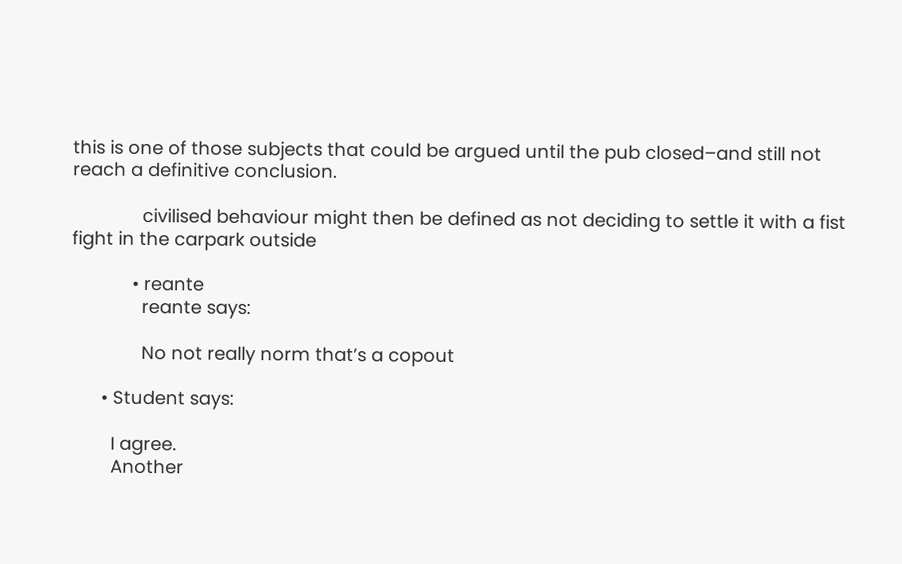this is one of those subjects that could be argued until the pub closed–and still not reach a definitive conclusion.

              civilised behaviour might then be defined as not deciding to settle it with a fist fight in the carpark outside

            • reante
              reante says:

              No not really norm that’s a copout

      • Student says:

        I agree.
        Another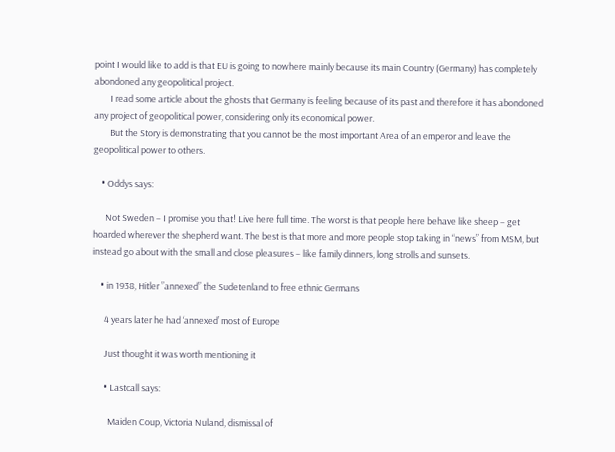point I would like to add is that EU is going to nowhere mainly because its main Country (Germany) has completely abondoned any geopolitical project.
        I read some article about the ghosts that Germany is feeling because of its past and therefore it has abondoned any project of geopolitical power, considering only its economical power.
        But the Story is demonstrating that you cannot be the most important Area of an emperor and leave the geopolitical power to others.

    • Oddys says:

      Not Sweden – I promise you that! Live here full time. The worst is that people here behave like sheep – get hoarded wherever the shepherd want. The best is that more and more people stop taking in “news” from MSM, but instead go about with the small and close pleasures – like family dinners, long strolls and sunsets.

    • in 1938, Hitler ”annexed” the Sudetenland to free ethnic Germans

      4 years later he had ‘annexed’ most of Europe

      Just thought it was worth mentioning it

      • Lastcall says:

        Maiden Coup, Victoria Nuland, dismissal of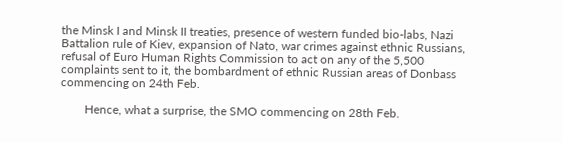the Minsk I and Minsk II treaties, presence of western funded bio-labs, Nazi Battalion rule of Kiev, expansion of Nato, war crimes against ethnic Russians, refusal of Euro Human Rights Commission to act on any of the 5,500 complaints sent to it, the bombardment of ethnic Russian areas of Donbass commencing on 24th Feb.

        Hence, what a surprise, the SMO commencing on 28th Feb.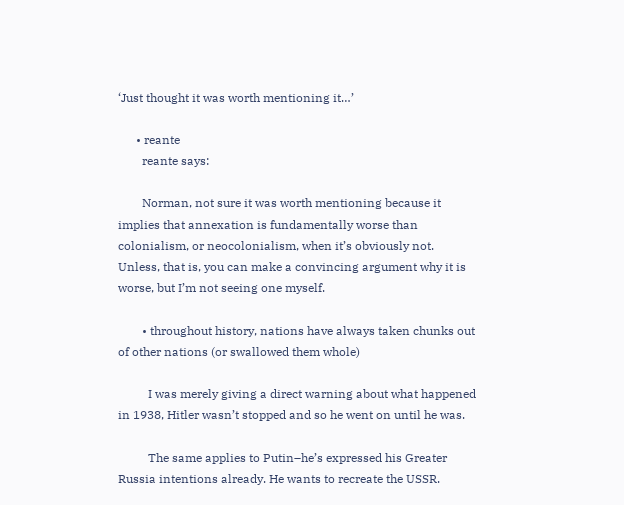‘Just thought it was worth mentioning it…’

      • reante
        reante says:

        Norman, not sure it was worth mentioning because it implies that annexation is fundamentally worse than colonialism, or neocolonialism, when it’s obviously not. Unless, that is, you can make a convincing argument why it is worse, but I’m not seeing one myself.

        • throughout history, nations have always taken chunks out of other nations (or swallowed them whole)

          I was merely giving a direct warning about what happened in 1938, Hitler wasn’t stopped and so he went on until he was.

          The same applies to Putin–he’s expressed his Greater Russia intentions already. He wants to recreate the USSR.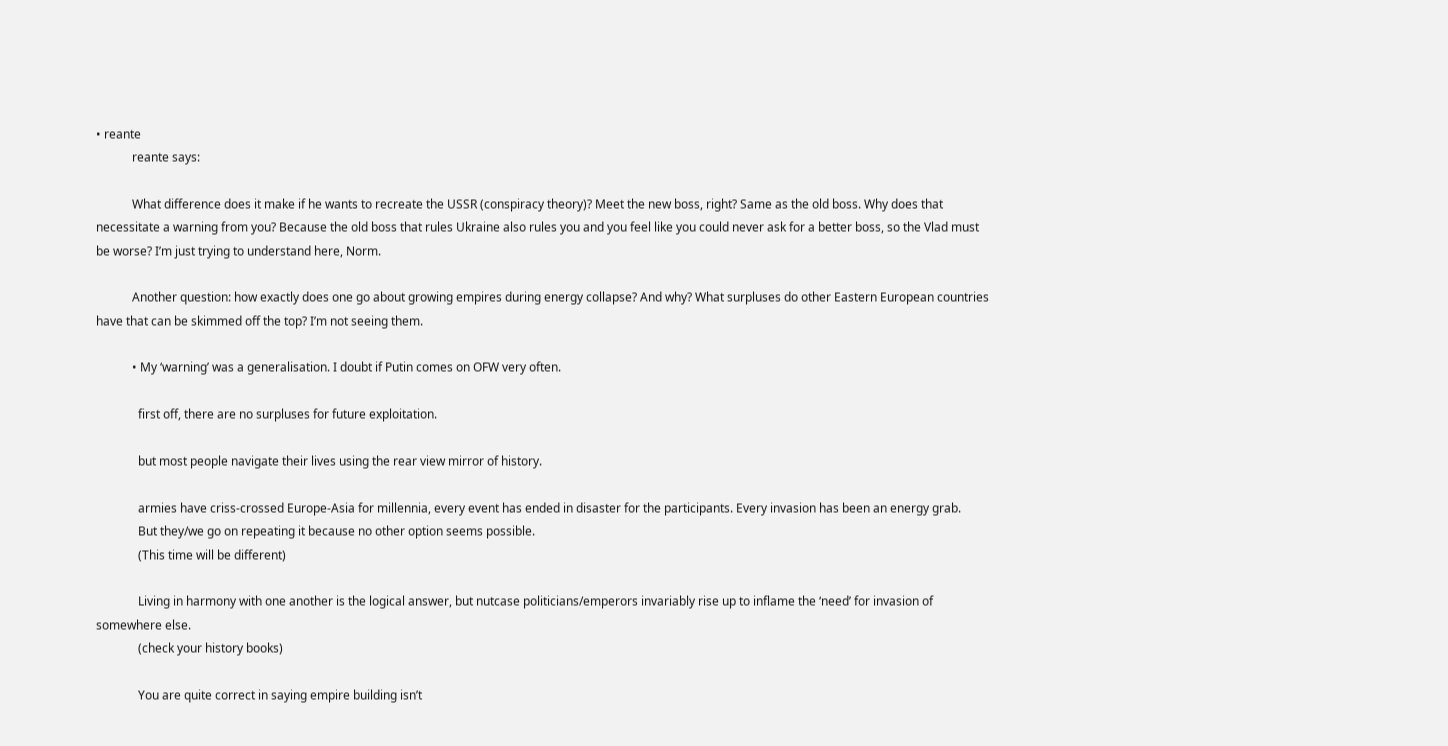• reante
            reante says:

            What difference does it make if he wants to recreate the USSR (conspiracy theory)? Meet the new boss, right? Same as the old boss. Why does that necessitate a warning from you? Because the old boss that rules Ukraine also rules you and you feel like you could never ask for a better boss, so the Vlad must be worse? I’m just trying to understand here, Norm.

            Another question: how exactly does one go about growing empires during energy collapse? And why? What surpluses do other Eastern European countries have that can be skimmed off the top? I’m not seeing them.

            • My ‘warning’ was a generalisation. I doubt if Putin comes on OFW very often.

              first off, there are no surpluses for future exploitation.

              but most people navigate their lives using the rear view mirror of history.

              armies have criss-crossed Europe-Asia for millennia, every event has ended in disaster for the participants. Every invasion has been an energy grab.
              But they/we go on repeating it because no other option seems possible.
              (This time will be different)

              Living in harmony with one another is the logical answer, but nutcase politicians/emperors invariably rise up to inflame the ‘need’ for invasion of somewhere else.
              (check your history books)

              You are quite correct in saying empire building isn’t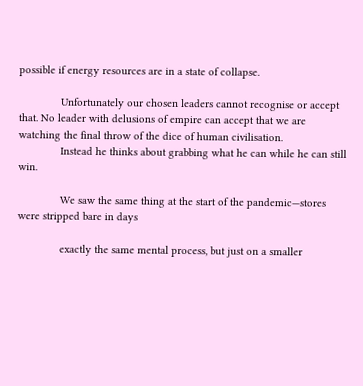possible if energy resources are in a state of collapse.

              Unfortunately our chosen leaders cannot recognise or accept that. No leader with delusions of empire can accept that we are watching the final throw of the dice of human civilisation.
              Instead he thinks about grabbing what he can while he can still win.

              We saw the same thing at the start of the pandemic—stores were stripped bare in days

              exactly the same mental process, but just on a smaller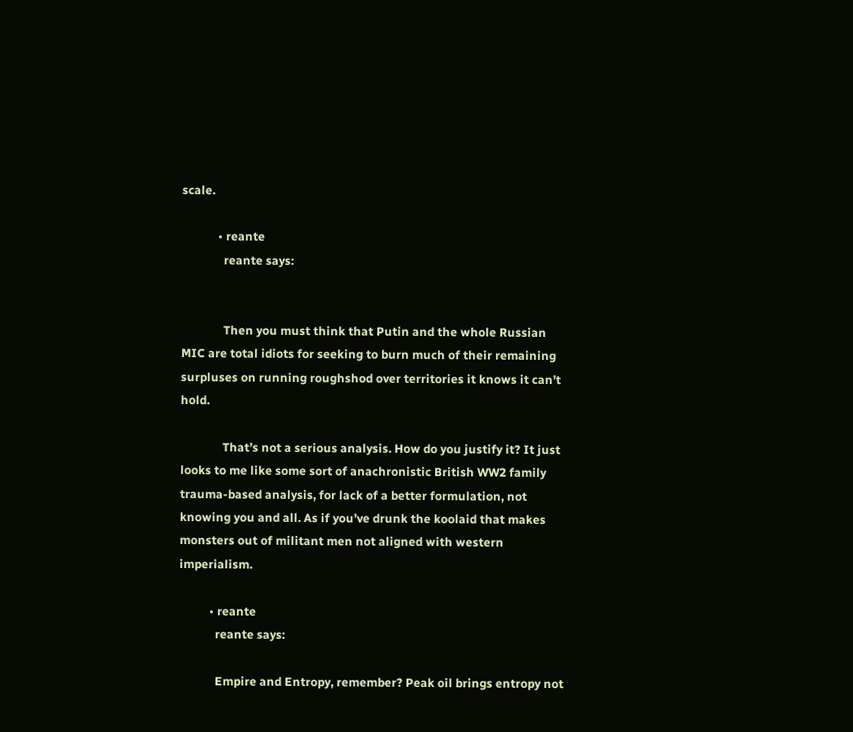scale.

            • reante
              reante says:


              Then you must think that Putin and the whole Russian MIC are total idiots for seeking to burn much of their remaining surpluses on running roughshod over territories it knows it can’t hold.

              That’s not a serious analysis. How do you justify it? It just looks to me like some sort of anachronistic British WW2 family trauma-based analysis, for lack of a better formulation, not knowing you and all. As if you’ve drunk the koolaid that makes monsters out of militant men not aligned with western imperialism.

          • reante
            reante says:

            Empire and Entropy, remember? Peak oil brings entropy not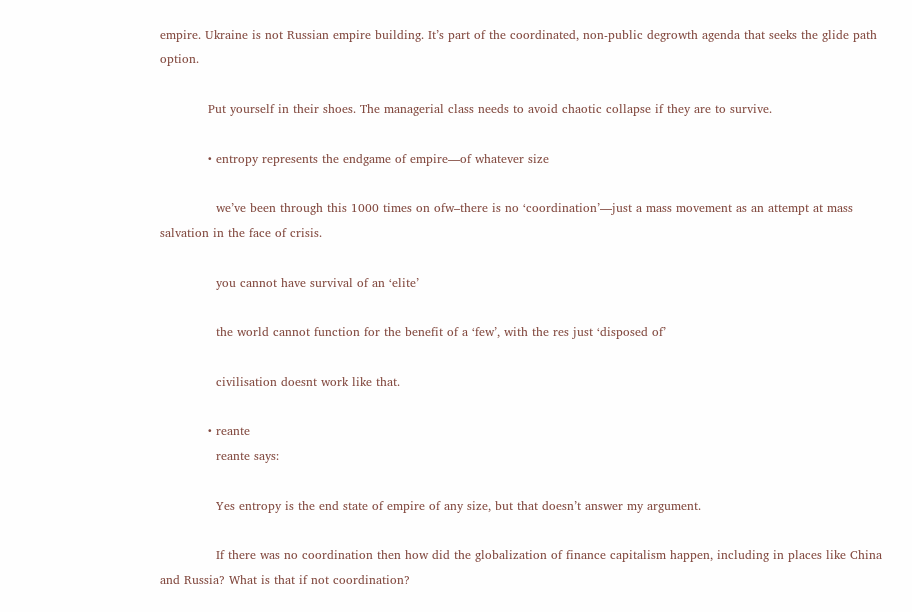empire. Ukraine is not Russian empire building. It’s part of the coordinated, non-public degrowth agenda that seeks the glide path option.

            Put yourself in their shoes. The managerial class needs to avoid chaotic collapse if they are to survive.

            • entropy represents the endgame of empire—of whatever size

              we’ve been through this 1000 times on ofw–there is no ‘coordination’—just a mass movement as an attempt at mass salvation in the face of crisis.

              you cannot have survival of an ‘elite’

              the world cannot function for the benefit of a ‘few’, with the res just ‘disposed of’

              civilisation doesnt work like that.

            • reante
              reante says:

              Yes entropy is the end state of empire of any size, but that doesn’t answer my argument.

              If there was no coordination then how did the globalization of finance capitalism happen, including in places like China and Russia? What is that if not coordination?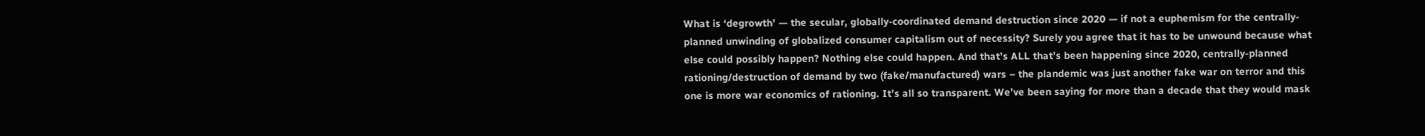What is ‘degrowth’ — the secular, globally-coordinated demand destruction since 2020 — if not a euphemism for the centrally-planned unwinding of globalized consumer capitalism out of necessity? Surely you agree that it has to be unwound because what else could possibly happen? Nothing else could happen. And that’s ALL that’s been happening since 2020, centrally-planned rationing/destruction of demand by two (fake/manufactured) wars – the plandemic was just another fake war on terror and this one is more war economics of rationing. It’s all so transparent. We’ve been saying for more than a decade that they would mask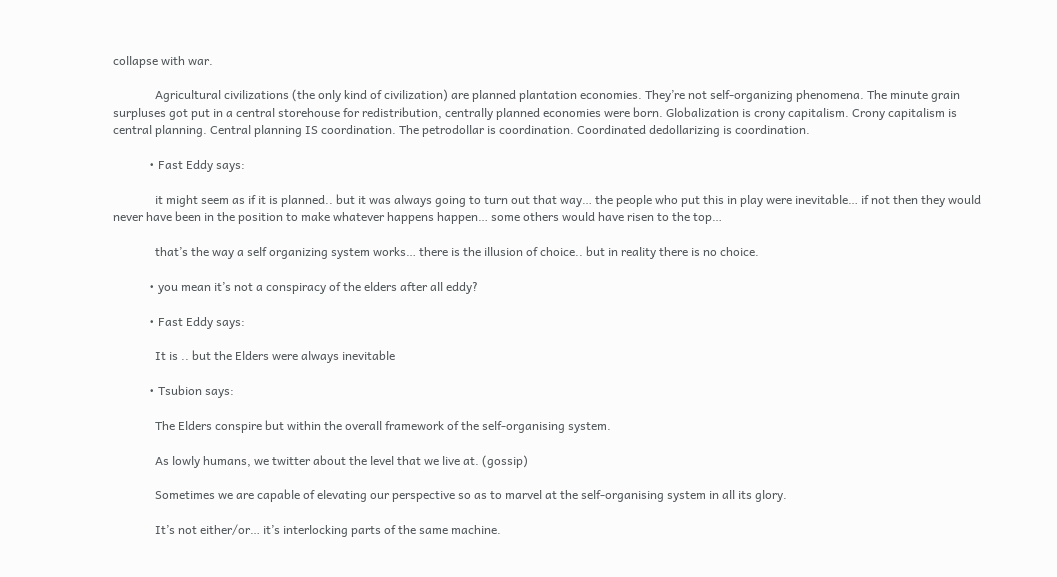collapse with war.

              Agricultural civilizations (the only kind of civilization) are planned plantation economies. They’re not self-organizing phenomena. The minute grain surpluses got put in a central storehouse for redistribution, centrally planned economies were born. Globalization is crony capitalism. Crony capitalism is central planning. Central planning IS coordination. The petrodollar is coordination. Coordinated dedollarizing is coordination.

            • Fast Eddy says:

              it might seem as if it is planned.. but it was always going to turn out that way… the people who put this in play were inevitable… if not then they would never have been in the position to make whatever happens happen… some others would have risen to the top…

              that’s the way a self organizing system works… there is the illusion of choice.. but in reality there is no choice.

            • you mean it’s not a conspiracy of the elders after all eddy?

            • Fast Eddy says:

              It is .. but the Elders were always inevitable

            • Tsubion says:

              The Elders conspire but within the overall framework of the self-organising system.

              As lowly humans, we twitter about the level that we live at. (gossip)

              Sometimes we are capable of elevating our perspective so as to marvel at the self-organising system in all its glory.

              It’s not either/or… it’s interlocking parts of the same machine.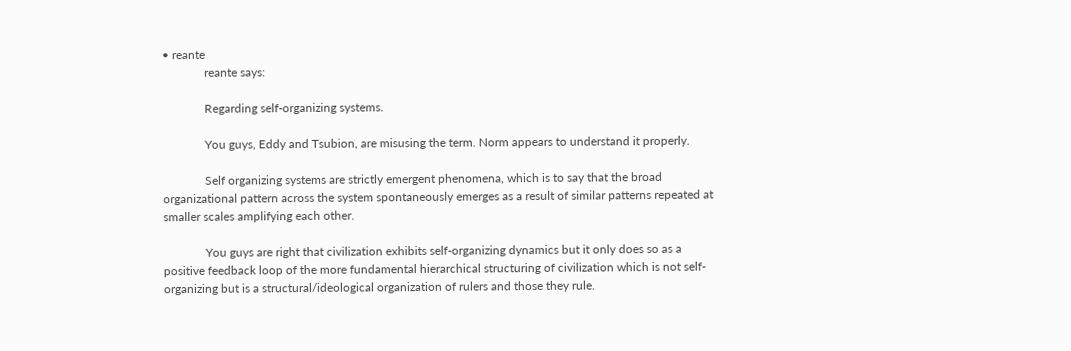• reante
              reante says:

              Regarding self-organizing systems.

              You guys, Eddy and Tsubion, are misusing the term. Norm appears to understand it properly.

              Self organizing systems are strictly emergent phenomena, which is to say that the broad organizational pattern across the system spontaneously emerges as a result of similar patterns repeated at smaller scales amplifying each other.

              You guys are right that civilization exhibits self-organizing dynamics but it only does so as a positive feedback loop of the more fundamental hierarchical structuring of civilization which is not self-organizing but is a structural/ideological organization of rulers and those they rule.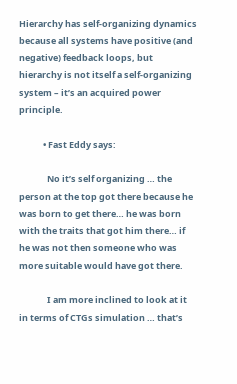Hierarchy has self-organizing dynamics because all systems have positive (and negative) feedback loops, but hierarchy is not itself a self-organizing system – it’s an acquired power principle.

            • Fast Eddy says:

              No it’s self organizing … the person at the top got there because he was born to get there… he was born with the traits that got him there… if he was not then someone who was more suitable would have got there.

              I am more inclined to look at it in terms of CTGs simulation … that’s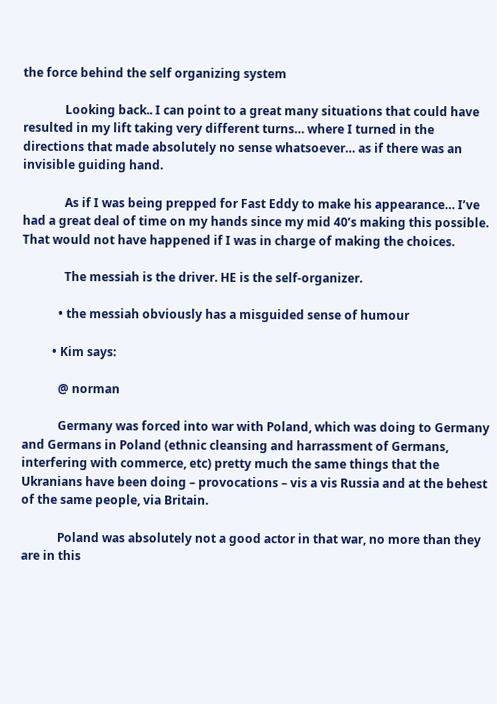the force behind the self organizing system

              Looking back.. I can point to a great many situations that could have resulted in my lift taking very different turns… where I turned in the directions that made absolutely no sense whatsoever… as if there was an invisible guiding hand.

              As if I was being prepped for Fast Eddy to make his appearance… I’ve had a great deal of time on my hands since my mid 40’s making this possible. That would not have happened if I was in charge of making the choices.

              The messiah is the driver. HE is the self-organizer.

            • the messiah obviously has a misguided sense of humour

          • Kim says:

            @ norman

            Germany was forced into war with Poland, which was doing to Germany and Germans in Poland (ethnic cleansing and harrassment of Germans, interfering with commerce, etc) pretty much the same things that the Ukranians have been doing – provocations – vis a vis Russia and at the behest of the same people, via Britain.

            Poland was absolutely not a good actor in that war, no more than they are in this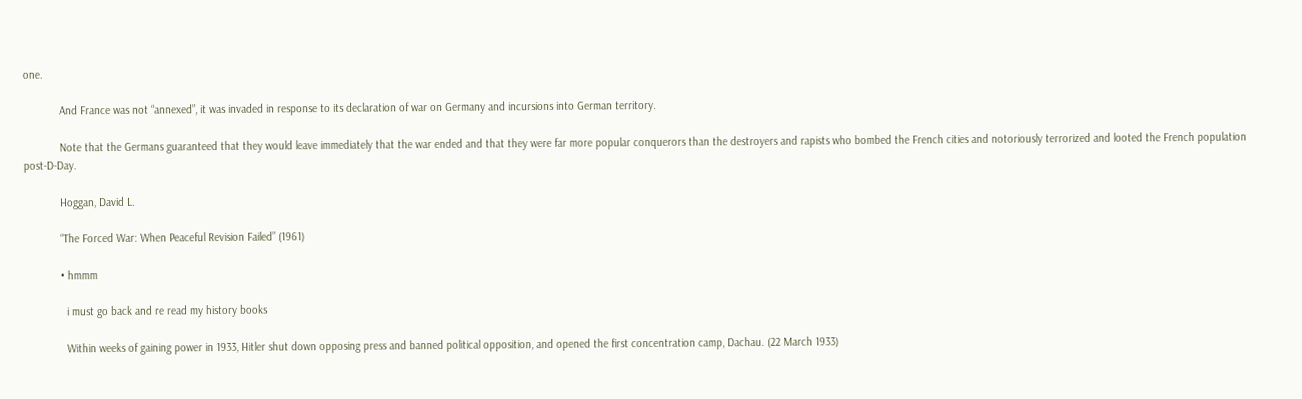one.

            And France was not “annexed”, it was invaded in response to its declaration of war on Germany and incursions into German territory.

            Note that the Germans guaranteed that they would leave immediately that the war ended and that they were far more popular conquerors than the destroyers and rapists who bombed the French cities and notoriously terrorized and looted the French population post-D-Day.

            Hoggan, David L.

            “The Forced War: When Peaceful Revision Failed” (1961)

            • hmmm

              i must go back and re read my history books

              Within weeks of gaining power in 1933, Hitler shut down opposing press and banned political opposition, and opened the first concentration camp, Dachau. (22 March 1933)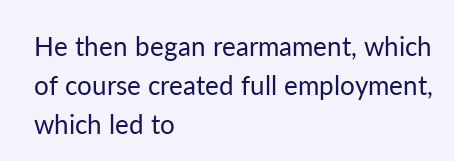He then began rearmament, which of course created full employment, which led to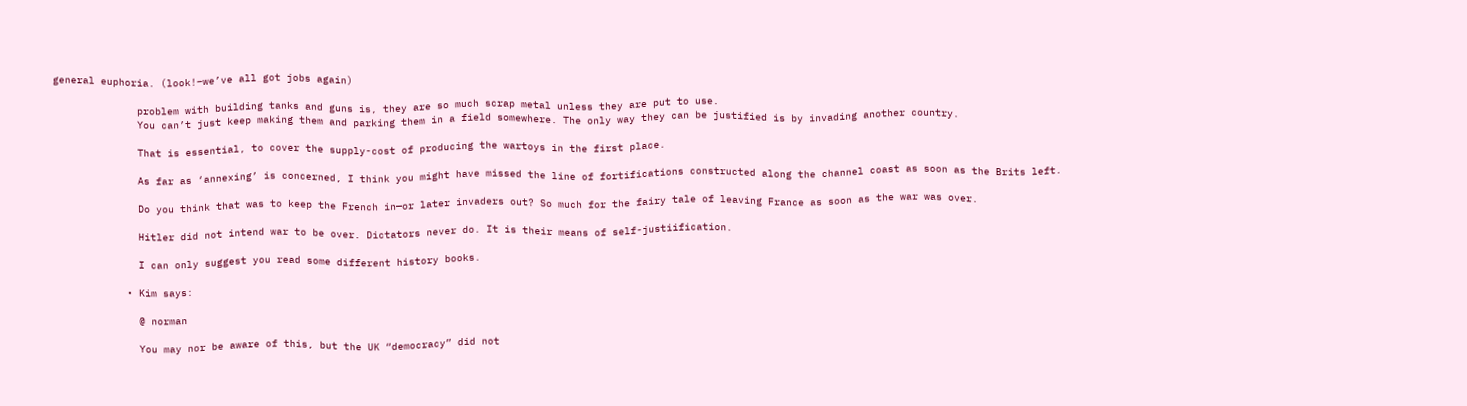general euphoria. (look!–we’ve all got jobs again)

              problem with building tanks and guns is, they are so much scrap metal unless they are put to use.
              You can’t just keep making them and parking them in a field somewhere. The only way they can be justified is by invading another country.

              That is essential, to cover the supply-cost of producing the wartoys in the first place.

              As far as ‘annexing’ is concerned, I think you might have missed the line of fortifications constructed along the channel coast as soon as the Brits left.

              Do you think that was to keep the French in—or later invaders out? So much for the fairy tale of leaving France as soon as the war was over.

              Hitler did not intend war to be over. Dictators never do. It is their means of self-justiification.

              I can only suggest you read some different history books.

            • Kim says:

              @ norman

              You may nor be aware of this, but the UK “democracy” did not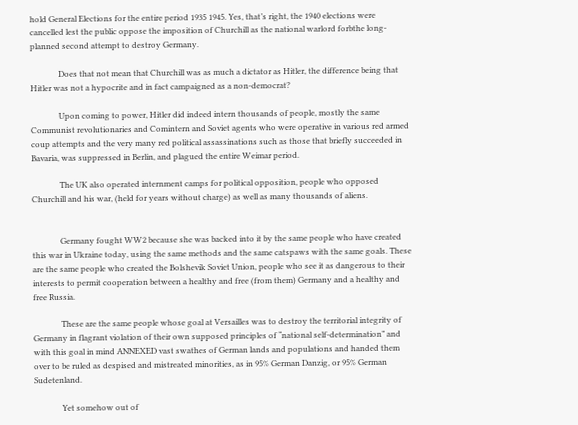hold General Elections for the entire period 1935 1945. Yes, that’s right, the 1940 elections were cancelled lest the public oppose the imposition of Churchill as the national warlord forbthe long-planned second attempt to destroy Germany.

              Does that not mean that Churchill was as much a dictator as Hitler, the difference being that Hitler was not a hypocrite and in fact campaigned as a non-democrat?

              Upon coming to power, Hitler did indeed intern thousands of people, mostly the same Communist revolutionaries and Comintern and Soviet agents who were operative in various red armed coup attempts and the very many red political assassinations such as those that briefly succeeded in Bavaria, was suppressed in Berlin, and plagued the entire Weimar period.

              The UK also operated internment camps for political opposition, people who opposed Churchill and his war, (held for years without charge) as well as many thousands of aliens.


              Germany fought WW2 because she was backed into it by the same people who have created this war in Ukraine today, using the same methods and the same catspaws with the same goals. These are the same people who created the Bolshevik Soviet Union, people who see it as dangerous to their interests to permit cooperation between a healthy and free (from them) Germany and a healthy and free Russia.

              These are the same people whose goal at Versailles was to destroy the territorial integrity of Germany in flagrant violation of their own supposed principles of “national self-determination” and with this goal in mind ANNEXED vast swathes of German lands and populations and handed them over to be ruled as despised and mistreated minorities, as in 95% German Danzig, or 95% German Sudetenland.

              Yet somehow out of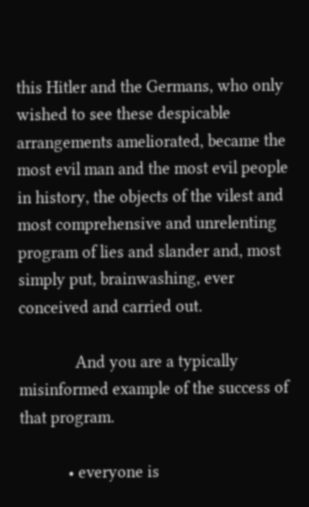this Hitler and the Germans, who only wished to see these despicable arrangements ameliorated, became the most evil man and the most evil people in history, the objects of the vilest and most comprehensive and unrelenting program of lies and slander and, most simply put, brainwashing, ever conceived and carried out.

              And you are a typically misinformed example of the success of that program.

            • everyone is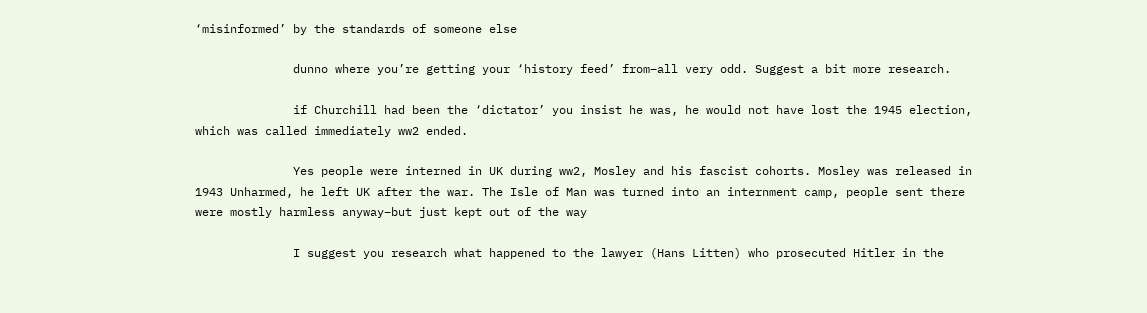‘misinformed’ by the standards of someone else

              dunno where you’re getting your ‘history feed’ from–all very odd. Suggest a bit more research.

              if Churchill had been the ‘dictator’ you insist he was, he would not have lost the 1945 election, which was called immediately ww2 ended.

              Yes people were interned in UK during ww2, Mosley and his fascist cohorts. Mosley was released in 1943 Unharmed, he left UK after the war. The Isle of Man was turned into an internment camp, people sent there were mostly harmless anyway–but just kept out of the way

              I suggest you research what happened to the lawyer (Hans Litten) who prosecuted Hitler in the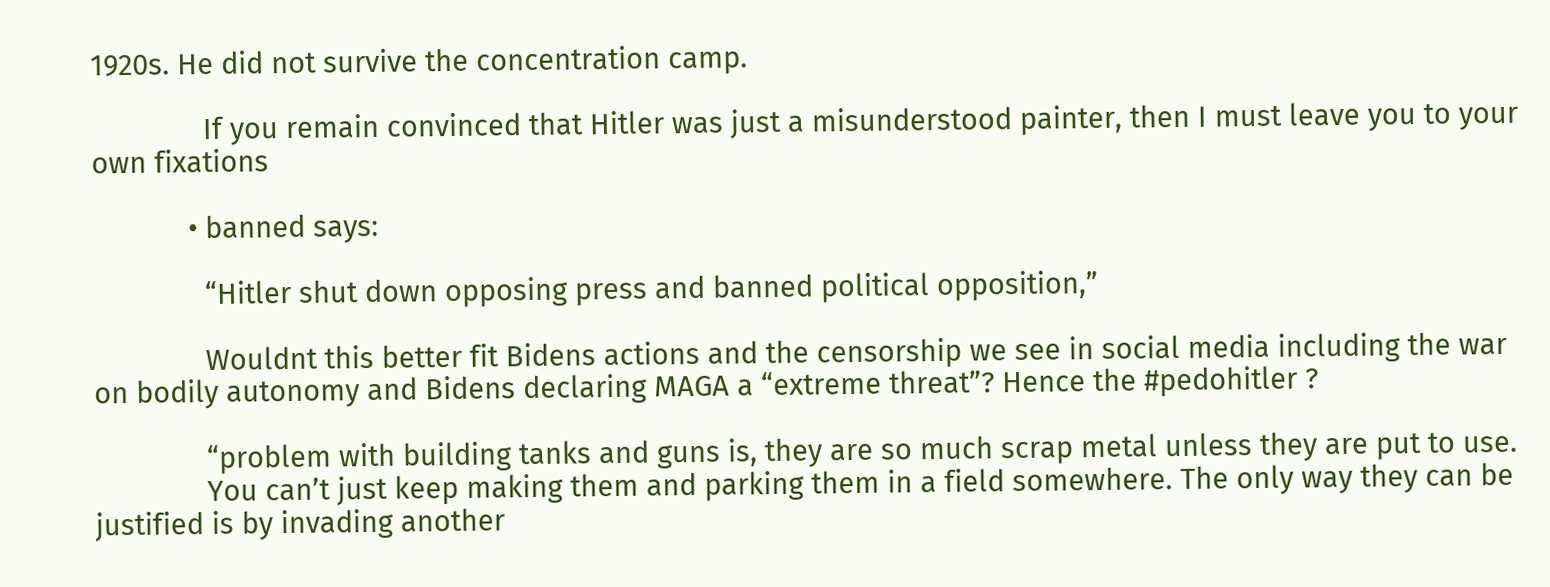1920s. He did not survive the concentration camp.

              If you remain convinced that Hitler was just a misunderstood painter, then I must leave you to your own fixations

            • banned says:

              “Hitler shut down opposing press and banned political opposition,”

              Wouldnt this better fit Bidens actions and the censorship we see in social media including the war on bodily autonomy and Bidens declaring MAGA a “extreme threat”? Hence the #pedohitler ?

              “problem with building tanks and guns is, they are so much scrap metal unless they are put to use.
              You can’t just keep making them and parking them in a field somewhere. The only way they can be justified is by invading another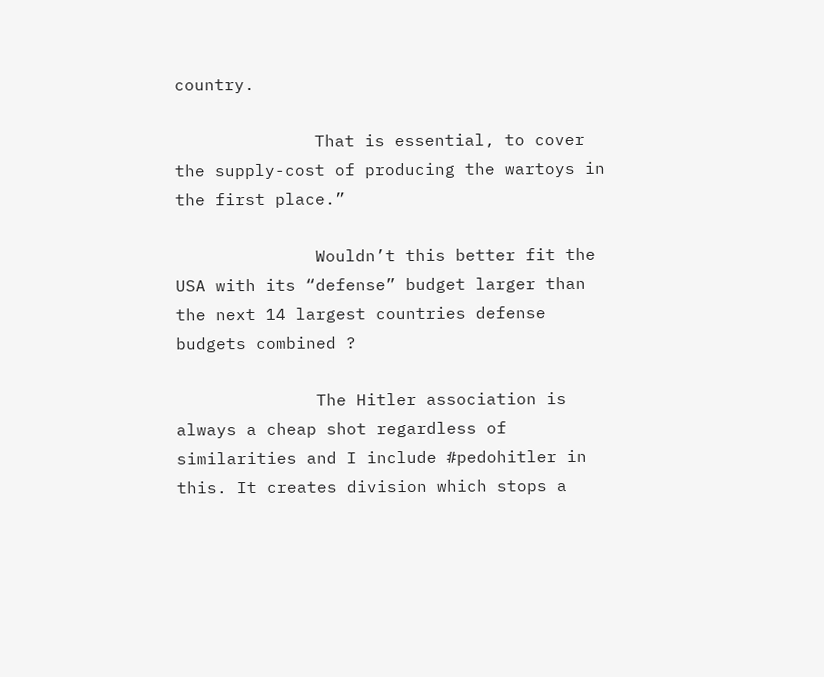country.

              That is essential, to cover the supply-cost of producing the wartoys in the first place.”

              Wouldn’t this better fit the USA with its “defense” budget larger than the next 14 largest countries defense budgets combined ?

              The Hitler association is always a cheap shot regardless of similarities and I include #pedohitler in this. It creates division which stops a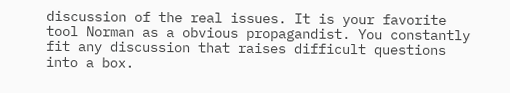discussion of the real issues. It is your favorite tool Norman as a obvious propagandist. You constantly fit any discussion that raises difficult questions into a box.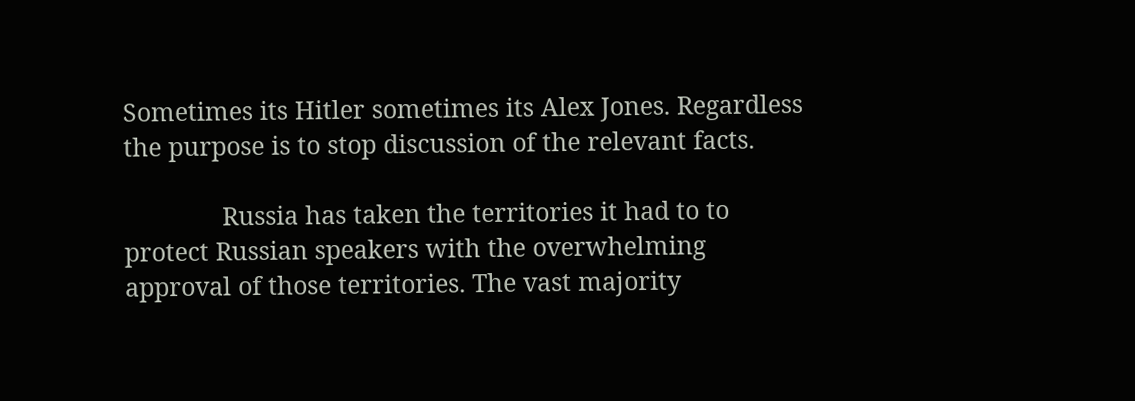Sometimes its Hitler sometimes its Alex Jones. Regardless the purpose is to stop discussion of the relevant facts.

              Russia has taken the territories it had to to protect Russian speakers with the overwhelming approval of those territories. The vast majority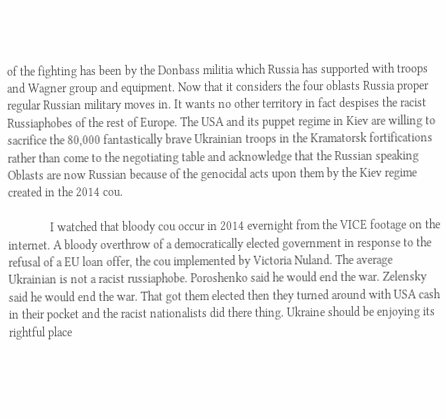of the fighting has been by the Donbass militia which Russia has supported with troops and Wagner group and equipment. Now that it considers the four oblasts Russia proper regular Russian military moves in. It wants no other territory in fact despises the racist Russiaphobes of the rest of Europe. The USA and its puppet regime in Kiev are willing to sacrifice the 80,000 fantastically brave Ukrainian troops in the Kramatorsk fortifications rather than come to the negotiating table and acknowledge that the Russian speaking Oblasts are now Russian because of the genocidal acts upon them by the Kiev regime created in the 2014 cou.

              I watched that bloody cou occur in 2014 evernight from the VICE footage on the internet. A bloody overthrow of a democratically elected government in response to the refusal of a EU loan offer, the cou implemented by Victoria Nuland. The average Ukrainian is not a racist russiaphobe. Poroshenko said he would end the war. Zelensky said he would end the war. That got them elected then they turned around with USA cash in their pocket and the racist nationalists did there thing. Ukraine should be enjoying its rightful place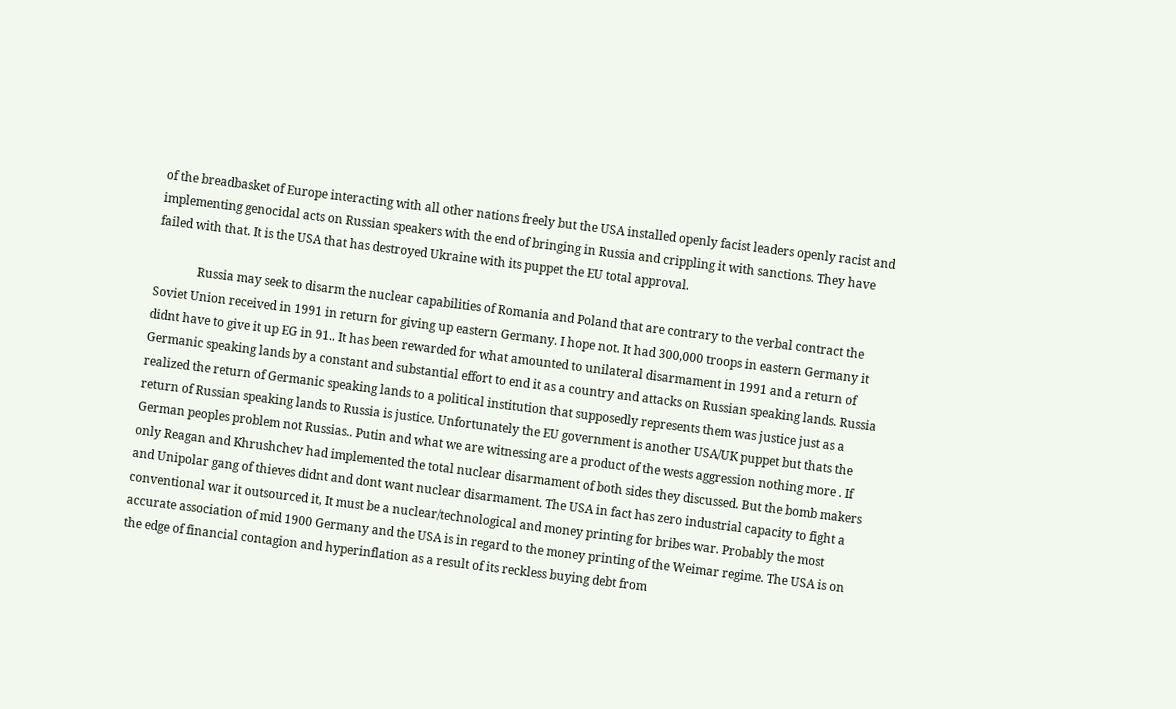of the breadbasket of Europe interacting with all other nations freely but the USA installed openly facist leaders openly racist and implementing genocidal acts on Russian speakers with the end of bringing in Russia and crippling it with sanctions. They have failed with that. It is the USA that has destroyed Ukraine with its puppet the EU total approval.

              Russia may seek to disarm the nuclear capabilities of Romania and Poland that are contrary to the verbal contract the Soviet Union received in 1991 in return for giving up eastern Germany. I hope not. It had 300,000 troops in eastern Germany it didnt have to give it up EG in 91.. It has been rewarded for what amounted to unilateral disarmament in 1991 and a return of Germanic speaking lands by a constant and substantial effort to end it as a country and attacks on Russian speaking lands. Russia realized the return of Germanic speaking lands to a political institution that supposedly represents them was justice just as a return of Russian speaking lands to Russia is justice. Unfortunately the EU government is another USA/UK puppet but thats the German peoples problem not Russias.. Putin and what we are witnessing are a product of the wests aggression nothing more . If only Reagan and Khrushchev had implemented the total nuclear disarmament of both sides they discussed. But the bomb makers and Unipolar gang of thieves didnt and dont want nuclear disarmament. The USA in fact has zero industrial capacity to fight a conventional war it outsourced it, It must be a nuclear/technological and money printing for bribes war. Probably the most accurate association of mid 1900 Germany and the USA is in regard to the money printing of the Weimar regime. The USA is on the edge of financial contagion and hyperinflation as a result of its reckless buying debt from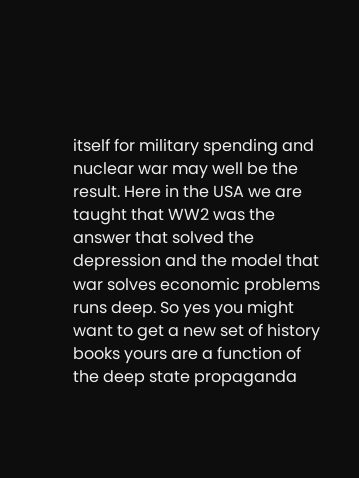itself for military spending and nuclear war may well be the result. Here in the USA we are taught that WW2 was the answer that solved the depression and the model that war solves economic problems runs deep. So yes you might want to get a new set of history books yours are a function of the deep state propaganda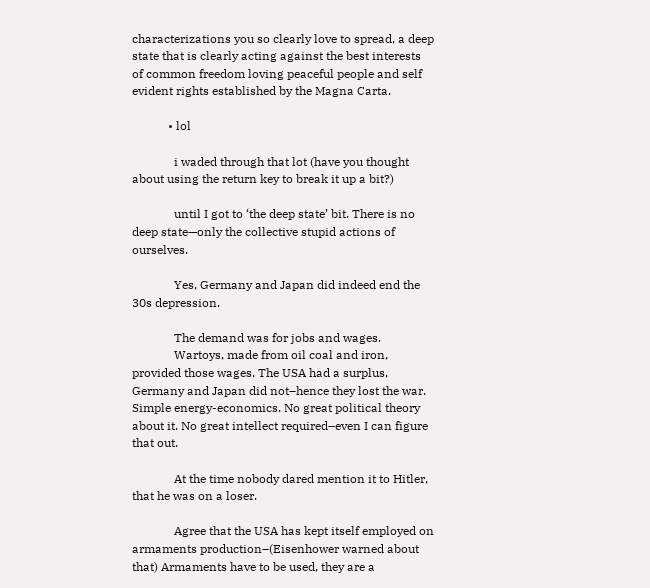characterizations you so clearly love to spread, a deep state that is clearly acting against the best interests of common freedom loving peaceful people and self evident rights established by the Magna Carta.

            • lol

              i waded through that lot (have you thought about using the return key to break it up a bit?)

              until I got to ‘the deep state’ bit. There is no deep state—only the collective stupid actions of ourselves.

              Yes, Germany and Japan did indeed end the 30s depression.

              The demand was for jobs and wages.
              Wartoys, made from oil coal and iron, provided those wages. The USA had a surplus, Germany and Japan did not–hence they lost the war. Simple energy-economics. No great political theory about it. No great intellect required–even I can figure that out.

              At the time nobody dared mention it to Hitler, that he was on a loser.

              Agree that the USA has kept itself employed on armaments production–(Eisenhower warned about that) Armaments have to be used, they are a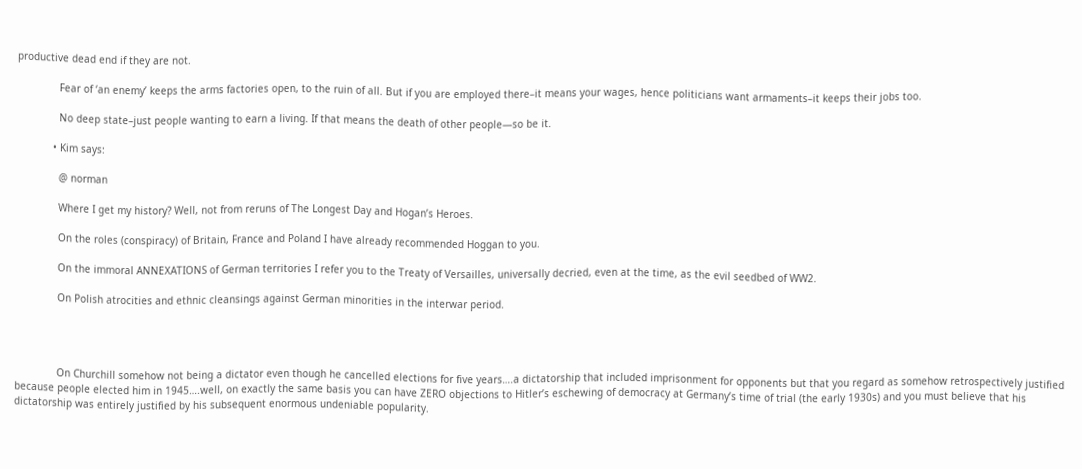productive dead end if they are not.

              Fear of ‘an enemy’ keeps the arms factories open, to the ruin of all. But if you are employed there–it means your wages, hence politicians want armaments–it keeps their jobs too.

              No deep state–just people wanting to earn a living. If that means the death of other people—so be it.

            • Kim says:

              @ norman

              Where I get my history? Well, not from reruns of The Longest Day and Hogan’s Heroes.

              On the roles (conspiracy) of Britain, France and Poland I have already recommended Hoggan to you.

              On the immoral ANNEXATIONS of German territories I refer you to the Treaty of Versailles, universally decried, even at the time, as the evil seedbed of WW2.

              On Polish atrocities and ethnic cleansings against German minorities in the interwar period.




              On Churchill somehow not being a dictator even though he cancelled elections for five years….a dictatorship that included imprisonment for opponents but that you regard as somehow retrospectively justified because people elected him in 1945….well, on exactly the same basis you can have ZERO objections to Hitler’s eschewing of democracy at Germany’s time of trial (the early 1930s) and you must believe that his dictatorship was entirely justified by his subsequent enormous undeniable popularity.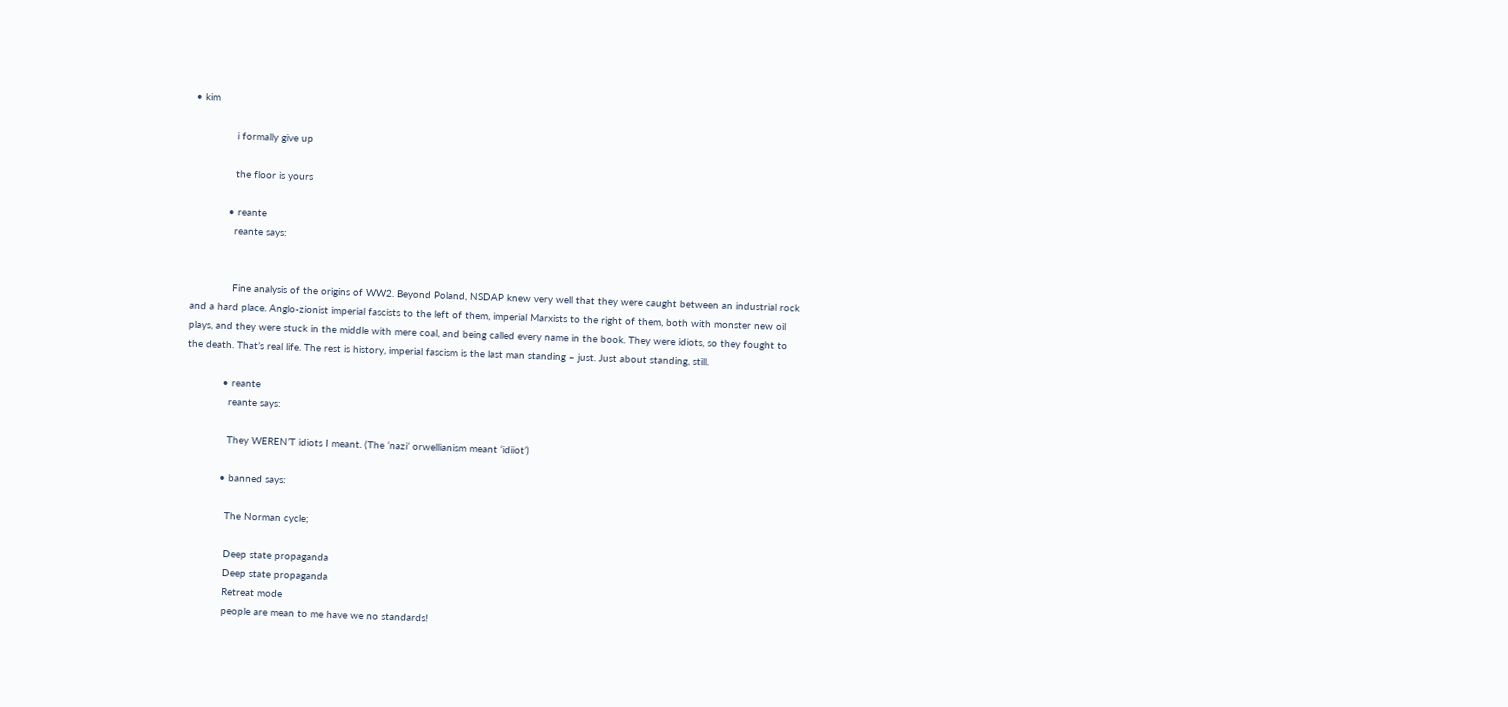• kim

              i formally give up

              the floor is yours

            • reante
              reante says:


              Fine analysis of the origins of WW2. Beyond Poland, NSDAP knew very well that they were caught between an industrial rock and a hard place. Anglo-zionist imperial fascists to the left of them, imperial Marxists to the right of them, both with monster new oil plays, and they were stuck in the middle with mere coal, and being called every name in the book. They were idiots, so they fought to the death. That’s real life. The rest is history, imperial fascism is the last man standing – just. Just about standing, still.

            • reante
              reante says:

              They WEREN’T idiots I meant. (The ‘nazi’ orwellianism meant ‘idiiot’)

            • banned says:

              The Norman cycle;

              Deep state propaganda
              Deep state propaganda
              Retreat mode
              people are mean to me have we no standards!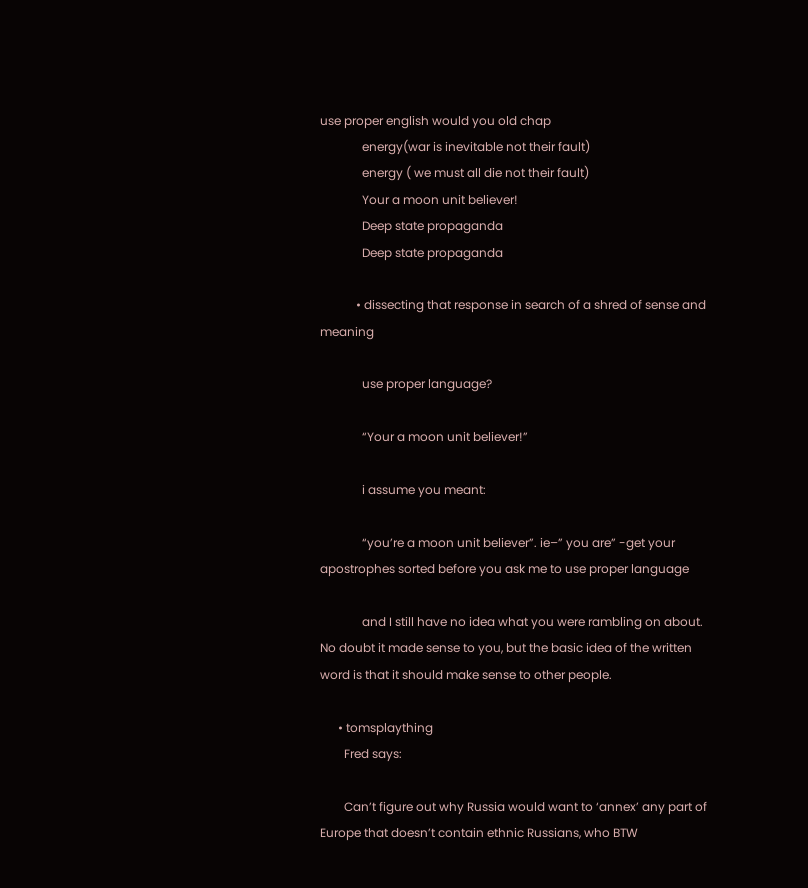use proper english would you old chap
              energy(war is inevitable not their fault)
              energy ( we must all die not their fault)
              Your a moon unit believer!
              Deep state propaganda
              Deep state propaganda

            • dissecting that response in search of a shred of sense and meaning

              use proper language?

              “Your a moon unit believer!”

              i assume you meant:

              “you’re a moon unit believer”. ie–” you are” -get your apostrophes sorted before you ask me to use proper language

              and I still have no idea what you were rambling on about. No doubt it made sense to you, but the basic idea of the written word is that it should make sense to other people.

      • tomsplaything
        Fred says:

        Can’t figure out why Russia would want to ‘annex’ any part of Europe that doesn’t contain ethnic Russians, who BTW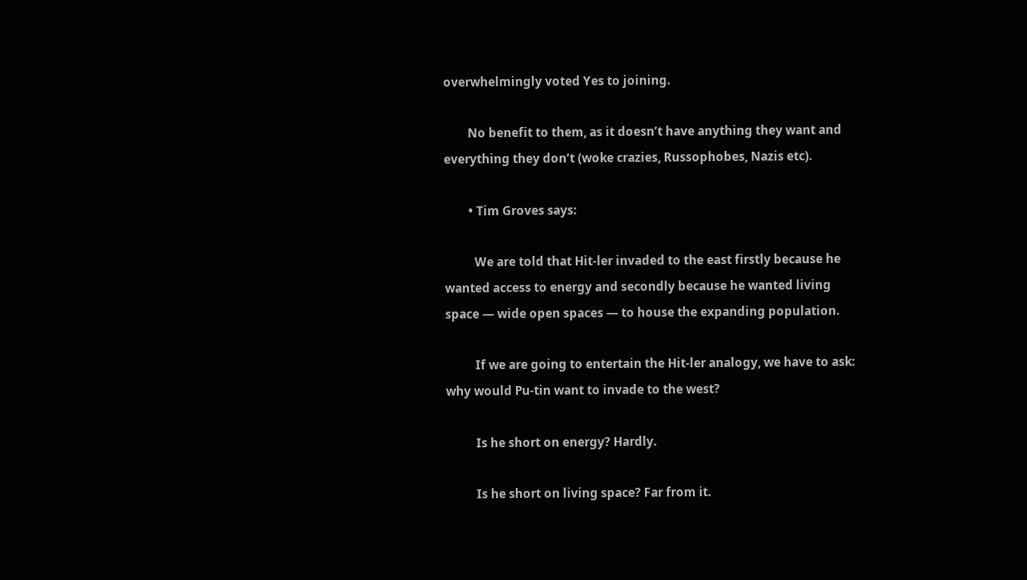overwhelmingly voted Yes to joining.

        No benefit to them, as it doesn’t have anything they want and everything they don’t (woke crazies, Russophobes, Nazis etc).

        • Tim Groves says:

          We are told that Hit-ler invaded to the east firstly because he wanted access to energy and secondly because he wanted living space — wide open spaces — to house the expanding population.

          If we are going to entertain the Hit-ler analogy, we have to ask: why would Pu-tin want to invade to the west?

          Is he short on energy? Hardly.

          Is he short on living space? Far from it.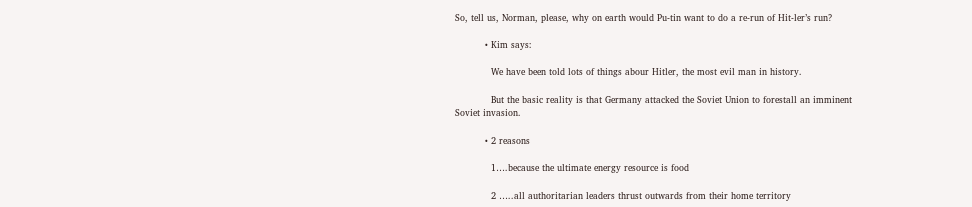So, tell us, Norman, please, why on earth would Pu-tin want to do a re-run of Hit-ler’s run?

          • Kim says:

            We have been told lots of things abour Hitler, the most evil man in history.

            But the basic reality is that Germany attacked the Soviet Union to forestall an imminent Soviet invasion.

          • 2 reasons

            1….because the ultimate energy resource is food

            2 …..all authoritarian leaders thrust outwards from their home territory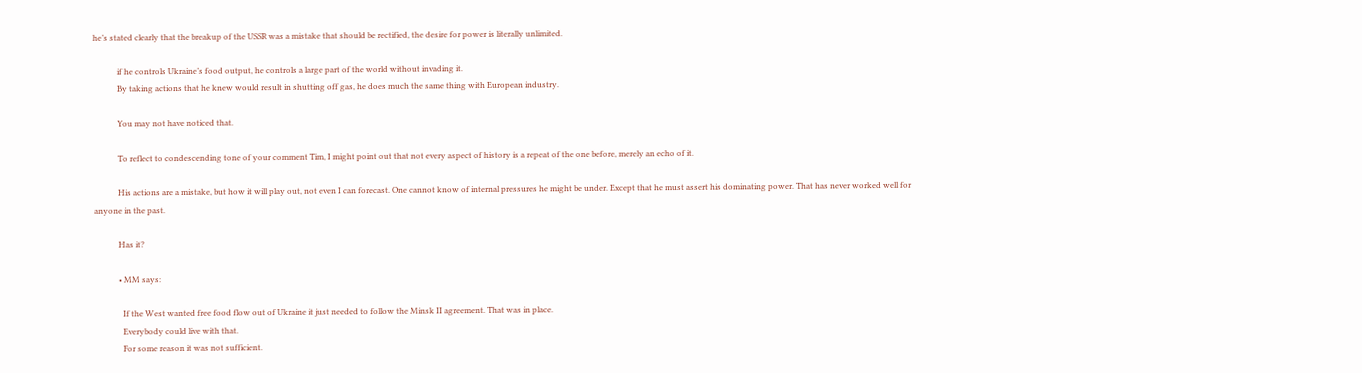he’s stated clearly that the breakup of the USSR was a mistake that should be rectified, the desire for power is literally unlimited.

            if he controls Ukraine’s food output, he controls a large part of the world without invading it.
            By taking actions that he knew would result in shutting off gas, he does much the same thing with European industry.

            You may not have noticed that.

            To reflect to condescending tone of your comment Tim, I might point out that not every aspect of history is a repeat of the one before, merely an echo of it.

            His actions are a mistake, but how it will play out, not even I can forecast. One cannot know of internal pressures he might be under. Except that he must assert his dominating power. That has never worked well for anyone in the past.

            Has it?

            • MM says:

              If the West wanted free food flow out of Ukraine it just needed to follow the Minsk II agreement. That was in place.
              Everybody could live with that.
              For some reason it was not sufficient.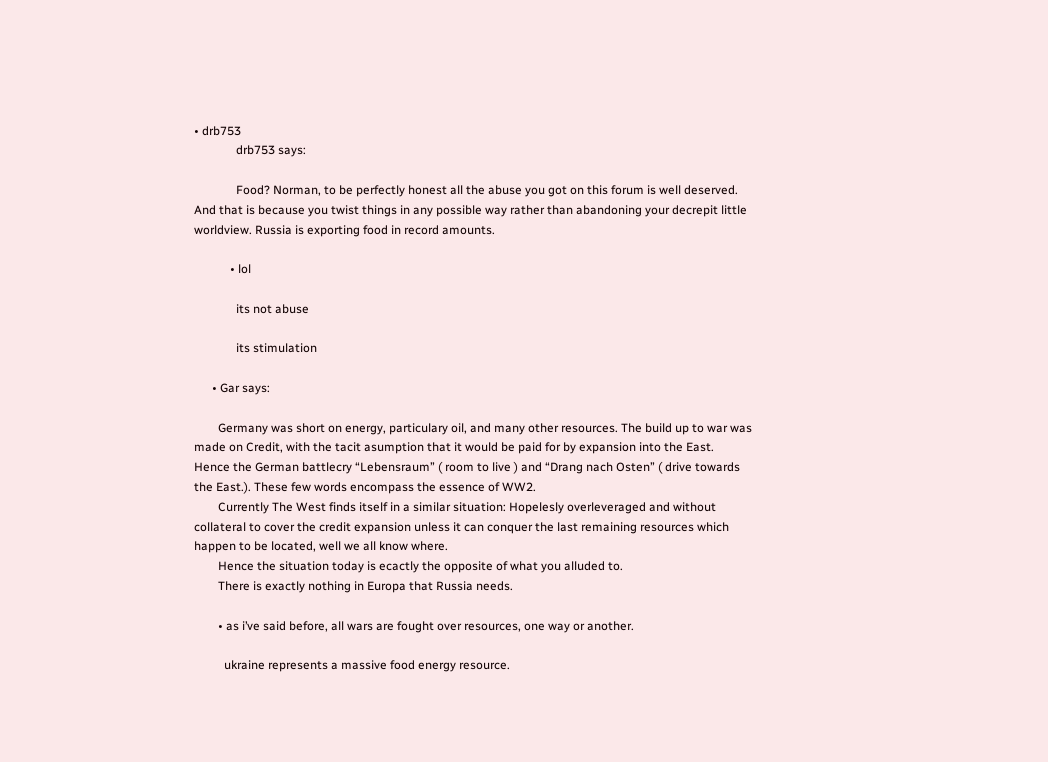• drb753
              drb753 says:

              Food? Norman, to be perfectly honest all the abuse you got on this forum is well deserved. And that is because you twist things in any possible way rather than abandoning your decrepit little worldview. Russia is exporting food in record amounts.

            • lol

              its not abuse

              its stimulation

      • Gar says:

        Germany was short on energy, particulary oil, and many other resources. The build up to war was made on Credit, with the tacit asumption that it would be paid for by expansion into the East. Hence the German battlecry “Lebensraum” ( room to live ) and “Drang nach Osten” ( drive towards the East.). These few words encompass the essence of WW2.
        Currently The West finds itself in a similar situation: Hopelesly overleveraged and without collateral to cover the credit expansion unless it can conquer the last remaining resources which happen to be located, well we all know where.
        Hence the situation today is ecactly the opposite of what you alluded to.
        There is exactly nothing in Europa that Russia needs.

        • as i’ve said before, all wars are fought over resources, one way or another.

          ukraine represents a massive food energy resource.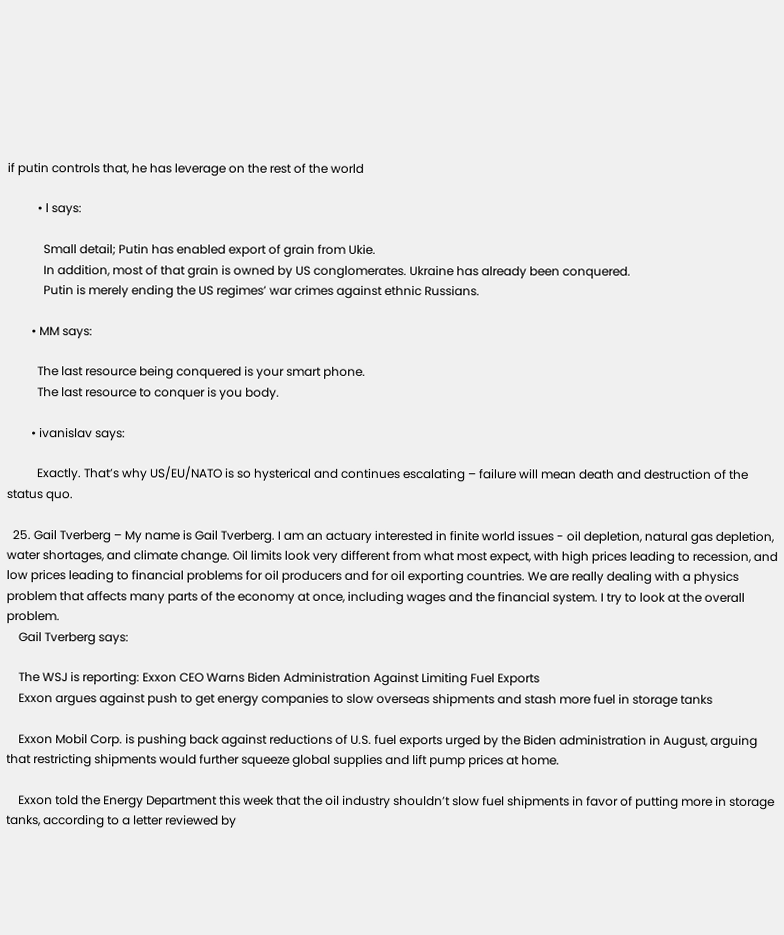if putin controls that, he has leverage on the rest of the world

          • l says:

            Small detail; Putin has enabled export of grain from Ukie.
            In addition, most of that grain is owned by US conglomerates. Ukraine has already been conquered.
            Putin is merely ending the US regimes’ war crimes against ethnic Russians.

        • MM says:

          The last resource being conquered is your smart phone.
          The last resource to conquer is you body.

        • ivanislav says:

          Exactly. That’s why US/EU/NATO is so hysterical and continues escalating – failure will mean death and destruction of the status quo.

  25. Gail Tverberg – My name is Gail Tverberg. I am an actuary interested in finite world issues - oil depletion, natural gas depletion, water shortages, and climate change. Oil limits look very different from what most expect, with high prices leading to recession, and low prices leading to financial problems for oil producers and for oil exporting countries. We are really dealing with a physics problem that affects many parts of the economy at once, including wages and the financial system. I try to look at the overall problem.
    Gail Tverberg says:

    The WSJ is reporting: Exxon CEO Warns Biden Administration Against Limiting Fuel Exports
    Exxon argues against push to get energy companies to slow overseas shipments and stash more fuel in storage tanks

    Exxon Mobil Corp. is pushing back against reductions of U.S. fuel exports urged by the Biden administration in August, arguing that restricting shipments would further squeeze global supplies and lift pump prices at home.

    Exxon told the Energy Department this week that the oil industry shouldn’t slow fuel shipments in favor of putting more in storage tanks, according to a letter reviewed by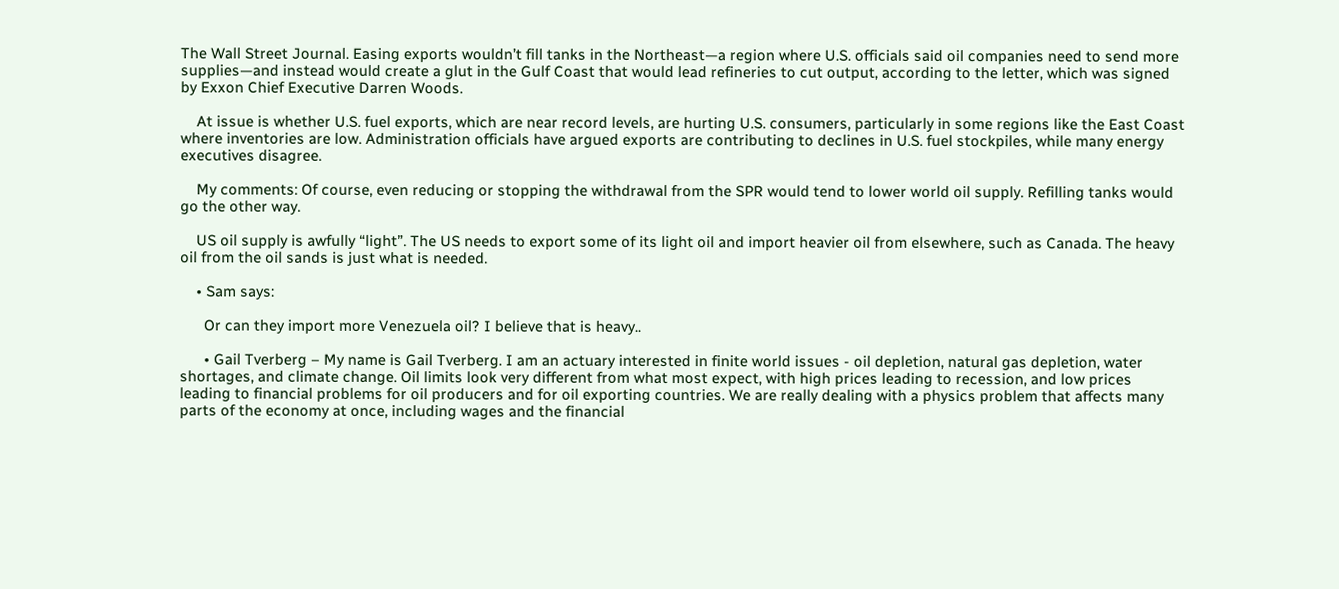The Wall Street Journal. Easing exports wouldn’t fill tanks in the Northeast—a region where U.S. officials said oil companies need to send more supplies—and instead would create a glut in the Gulf Coast that would lead refineries to cut output, according to the letter, which was signed by Exxon Chief Executive Darren Woods.

    At issue is whether U.S. fuel exports, which are near record levels, are hurting U.S. consumers, particularly in some regions like the East Coast where inventories are low. Administration officials have argued exports are contributing to declines in U.S. fuel stockpiles, while many energy executives disagree.

    My comments: Of course, even reducing or stopping the withdrawal from the SPR would tend to lower world oil supply. Refilling tanks would go the other way.

    US oil supply is awfully “light”. The US needs to export some of its light oil and import heavier oil from elsewhere, such as Canada. The heavy oil from the oil sands is just what is needed.

    • Sam says:

      Or can they import more Venezuela oil? I believe that is heavy..

      • Gail Tverberg – My name is Gail Tverberg. I am an actuary interested in finite world issues - oil depletion, natural gas depletion, water shortages, and climate change. Oil limits look very different from what most expect, with high prices leading to recession, and low prices leading to financial problems for oil producers and for oil exporting countries. We are really dealing with a physics problem that affects many parts of the economy at once, including wages and the financial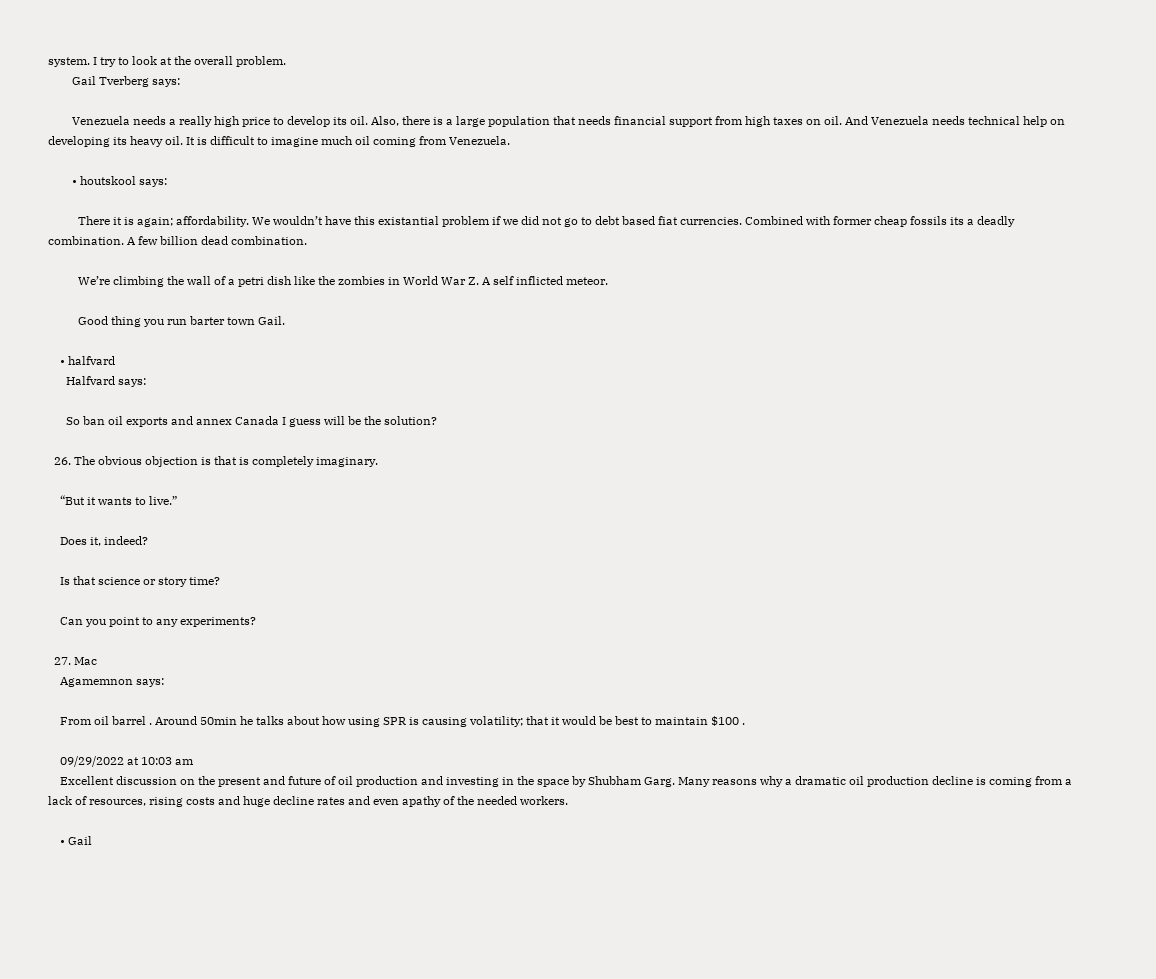system. I try to look at the overall problem.
        Gail Tverberg says:

        Venezuela needs a really high price to develop its oil. Also, there is a large population that needs financial support from high taxes on oil. And Venezuela needs technical help on developing its heavy oil. It is difficult to imagine much oil coming from Venezuela.

        • houtskool says:

          There it is again; affordability. We wouldn’t have this existantial problem if we did not go to debt based fiat currencies. Combined with former cheap fossils its a deadly combination. A few billion dead combination.

          We’re climbing the wall of a petri dish like the zombies in World War Z. A self inflicted meteor.

          Good thing you run barter town Gail.

    • halfvard
      Halfvard says:

      So ban oil exports and annex Canada I guess will be the solution?

  26. The obvious objection is that is completely imaginary.

    “But it wants to live.”

    Does it, indeed?

    Is that science or story time?

    Can you point to any experiments?

  27. Mac
    Agamemnon says:

    From oil barrel . Around 50min he talks about how using SPR is causing volatility; that it would be best to maintain $100 .

    09/29/2022 at 10:03 am
    Excellent discussion on the present and future of oil production and investing in the space by Shubham Garg. Many reasons why a dramatic oil production decline is coming from a lack of resources, rising costs and huge decline rates and even apathy of the needed workers.

    • Gail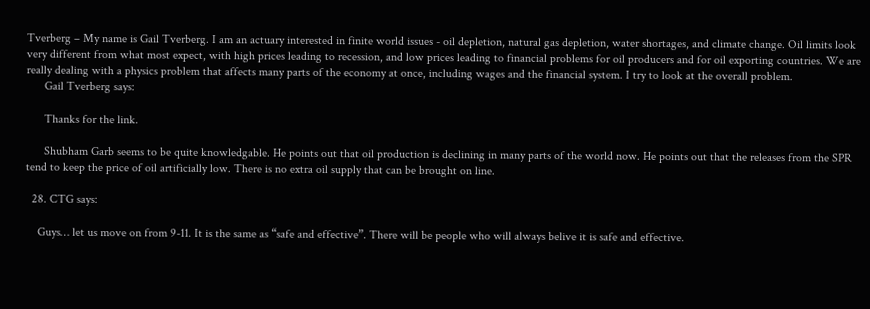Tverberg – My name is Gail Tverberg. I am an actuary interested in finite world issues - oil depletion, natural gas depletion, water shortages, and climate change. Oil limits look very different from what most expect, with high prices leading to recession, and low prices leading to financial problems for oil producers and for oil exporting countries. We are really dealing with a physics problem that affects many parts of the economy at once, including wages and the financial system. I try to look at the overall problem.
      Gail Tverberg says:

      Thanks for the link.

      Shubham Garb seems to be quite knowledgable. He points out that oil production is declining in many parts of the world now. He points out that the releases from the SPR tend to keep the price of oil artificially low. There is no extra oil supply that can be brought on line.

  28. CTG says:

    Guys… let us move on from 9-11. It is the same as “safe and effective”. There will be people who will always belive it is safe and effective.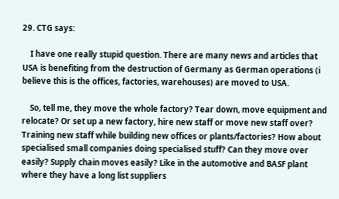29. CTG says:

    I have one really stupid question. There are many news and articles that USA is benefiting from the destruction of Germany as German operations (i believe this is the offices, factories, warehouses) are moved to USA.

    So, tell me, they move the whole factory? Tear down, move equipment and relocate? Or set up a new factory, hire new staff or move new staff over? Training new staff while building new offices or plants/factories? How about specialised small companies doing specialised stuff? Can they move over easily? Supply chain moves easily? Like in the automotive and BASF plant where they have a long list suppliers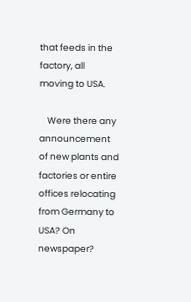that feeds in the factory, all moving to USA.

    Were there any announcement of new plants and factories or entire offices relocating from Germany to USA? On newspaper?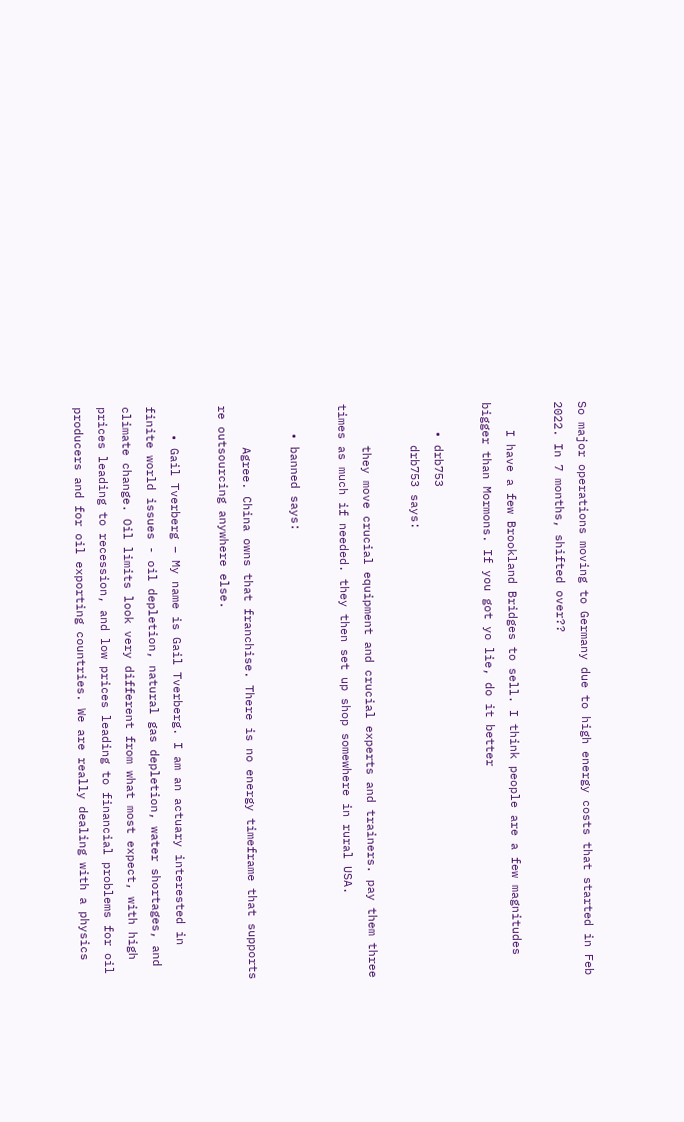So major operations moving to Germany due to high energy costs that started in Feb 2022. In 7 months, shifted over??

    I have a few Brookland Bridges to sell. I think people are a few magnitudes bigger than Mormons. If you got yo lie, do it better

    • drb753
      drb753 says:

      they move crucial equipment and crucial experts and trainers. pay them three times as much if needed. they then set up shop somewhere in rural USA.

    • banned says:

      Agree. China owns that franchise. There is no energy timeframe that supports re outsourcing anywhere else.

    • Gail Tverberg – My name is Gail Tverberg. I am an actuary interested in finite world issues - oil depletion, natural gas depletion, water shortages, and climate change. Oil limits look very different from what most expect, with high prices leading to recession, and low prices leading to financial problems for oil producers and for oil exporting countries. We are really dealing with a physics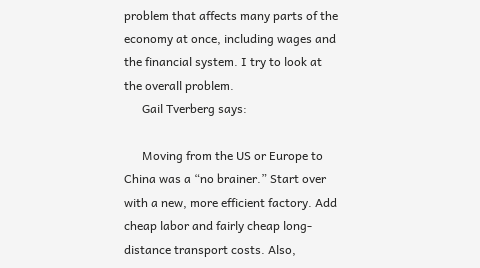problem that affects many parts of the economy at once, including wages and the financial system. I try to look at the overall problem.
      Gail Tverberg says:

      Moving from the US or Europe to China was a “no brainer.” Start over with a new, more efficient factory. Add cheap labor and fairly cheap long-distance transport costs. Also,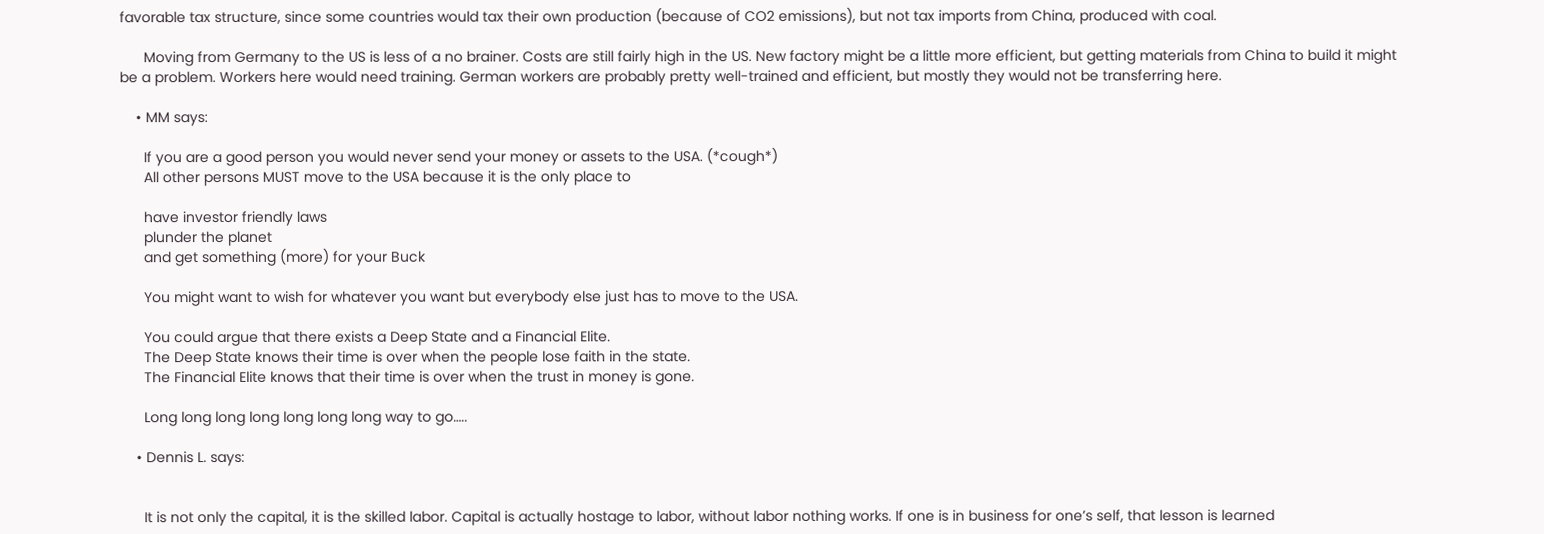favorable tax structure, since some countries would tax their own production (because of CO2 emissions), but not tax imports from China, produced with coal.

      Moving from Germany to the US is less of a no brainer. Costs are still fairly high in the US. New factory might be a little more efficient, but getting materials from China to build it might be a problem. Workers here would need training. German workers are probably pretty well-trained and efficient, but mostly they would not be transferring here.

    • MM says:

      If you are a good person you would never send your money or assets to the USA. (*cough*)
      All other persons MUST move to the USA because it is the only place to

      have investor friendly laws
      plunder the planet
      and get something (more) for your Buck

      You might want to wish for whatever you want but everybody else just has to move to the USA.

      You could argue that there exists a Deep State and a Financial Elite.
      The Deep State knows their time is over when the people lose faith in the state.
      The Financial Elite knows that their time is over when the trust in money is gone.

      Long long long long long long long way to go…..

    • Dennis L. says:


      It is not only the capital, it is the skilled labor. Capital is actually hostage to labor, without labor nothing works. If one is in business for one’s self, that lesson is learned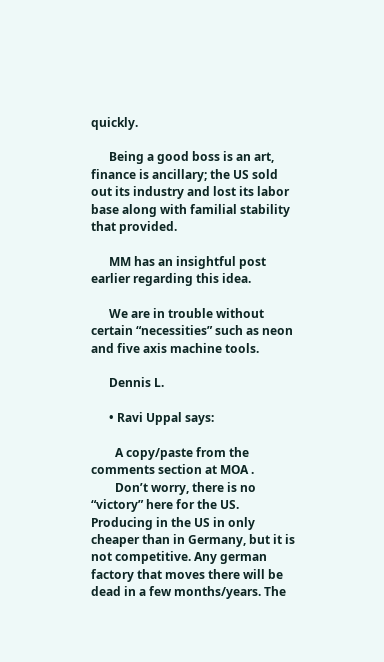quickly.

      Being a good boss is an art, finance is ancillary; the US sold out its industry and lost its labor base along with familial stability that provided.

      MM has an insightful post earlier regarding this idea.

      We are in trouble without certain “necessities” such as neon and five axis machine tools.

      Dennis L.

      • Ravi Uppal says:

        A copy/paste from the comments section at MOA .
        Don’t worry, there is no “victory” here for the US. Producing in the US in only cheaper than in Germany, but it is not competitive. Any german factory that moves there will be dead in a few months/years. The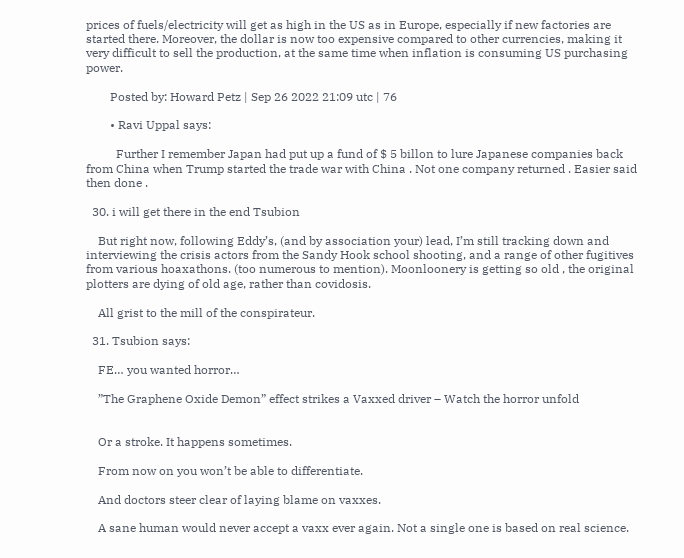prices of fuels/electricity will get as high in the US as in Europe, especially if new factories are started there. Moreover, the dollar is now too expensive compared to other currencies, making it very difficult to sell the production, at the same time when inflation is consuming US purchasing power.

        Posted by: Howard Petz | Sep 26 2022 21:09 utc | 76

        • Ravi Uppal says:

          Further I remember Japan had put up a fund of $ 5 billon to lure Japanese companies back from China when Trump started the trade war with China . Not one company returned . Easier said then done .

  30. i will get there in the end Tsubion

    But right now, following Eddy’s, (and by association your) lead, I’m still tracking down and interviewing the crisis actors from the Sandy Hook school shooting, and a range of other fugitives from various hoaxathons. (too numerous to mention). Moonloonery is getting so old , the original plotters are dying of old age, rather than covidosis.

    All grist to the mill of the conspirateur.

  31. Tsubion says:

    FE… you wanted horror…

    ”The Graphene Oxide Demon” effect strikes a Vaxxed driver – Watch the horror unfold


    Or a stroke. It happens sometimes.

    From now on you won’t be able to differentiate.

    And doctors steer clear of laying blame on vaxxes.

    A sane human would never accept a vaxx ever again. Not a single one is based on real science.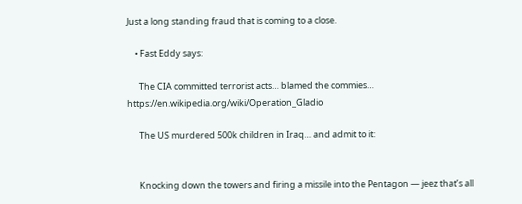Just a long standing fraud that is coming to a close.

    • Fast Eddy says:

      The CIA committed terrorist acts… blamed the commies… https://en.wikipedia.org/wiki/Operation_Gladio

      The US murdered 500k children in Iraq… and admit to it:


      Knocking down the towers and firing a missile into the Pentagon — jeez that’s all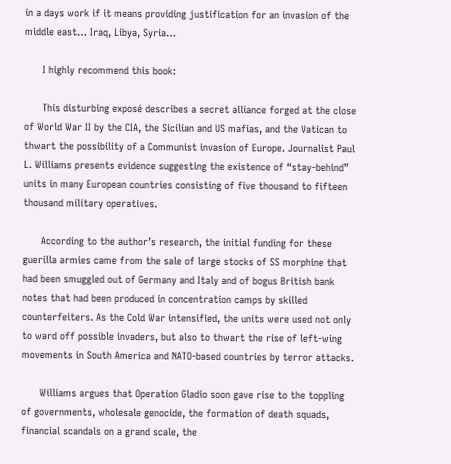in a days work if it means providing justification for an invasion of the middle east… Iraq, Libya, Syria…

      I highly recommend this book:

      This disturbing exposé describes a secret alliance forged at the close of World War II by the CIA, the Sicilian and US mafias, and the Vatican to thwart the possibility of a Communist invasion of Europe. Journalist Paul L. Williams presents evidence suggesting the existence of “stay-behind” units in many European countries consisting of five thousand to fifteen thousand military operatives.

      According to the author’s research, the initial funding for these guerilla armies came from the sale of large stocks of SS morphine that had been smuggled out of Germany and Italy and of bogus British bank notes that had been produced in concentration camps by skilled counterfeiters. As the Cold War intensified, the units were used not only to ward off possible invaders, but also to thwart the rise of left-wing movements in South America and NATO-based countries by terror attacks.

      Williams argues that Operation Gladio soon gave rise to the toppling of governments, wholesale genocide, the formation of death squads, financial scandals on a grand scale, the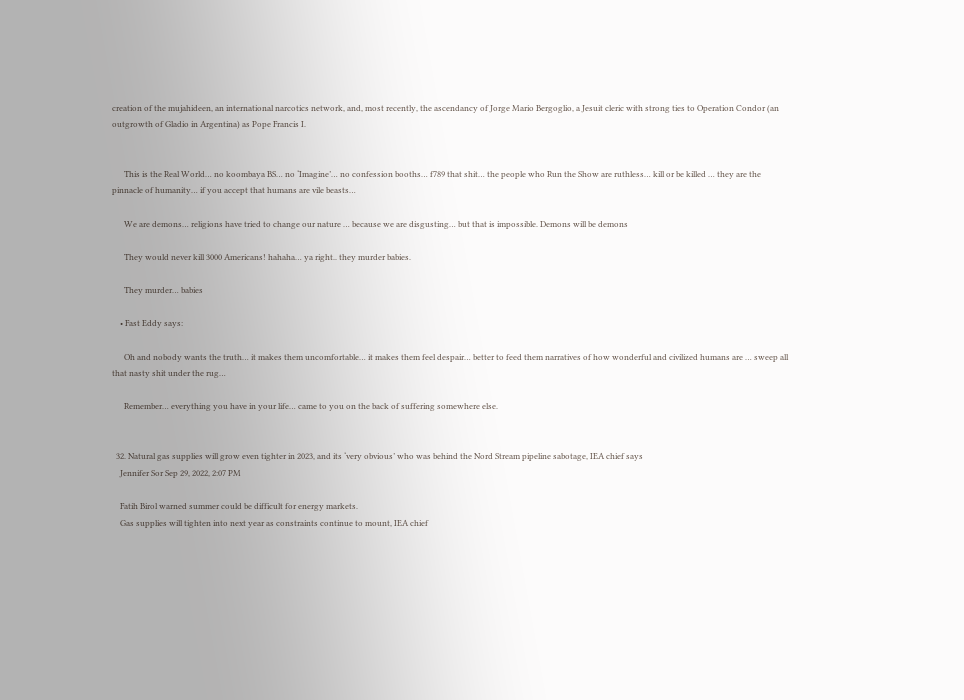creation of the mujahideen, an international narcotics network, and, most recently, the ascendancy of Jorge Mario Bergoglio, a Jesuit cleric with strong ties to Operation Condor (an outgrowth of Gladio in Argentina) as Pope Francis I.


      This is the Real World… no koombaya BS… no ‘Imagine’… no confession booths… f789 that shit… the people who Run the Show are ruthless… kill or be killed … they are the pinnacle of humanity… if you accept that humans are vile beasts…

      We are demons… religions have tried to change our nature … because we are disgusting… but that is impossible. Demons will be demons

      They would never kill 3000 Americans! hahaha… ya right.. they murder babies.

      They murder… babies

    • Fast Eddy says:

      Oh and nobody wants the truth… it makes them uncomfortable… it makes them feel despair… better to feed them narratives of how wonderful and civilized humans are … sweep all that nasty shit under the rug…

      Remember… everything you have in your life… came to you on the back of suffering somewhere else.


  32. Natural gas supplies will grow even tighter in 2023, and its ‘very obvious’ who was behind the Nord Stream pipeline sabotage, IEA chief says
    Jennifer Sor Sep 29, 2022, 2:07 PM

    Fatih Birol warned summer could be difficult for energy markets.
    Gas supplies will tighten into next year as constraints continue to mount, IEA chief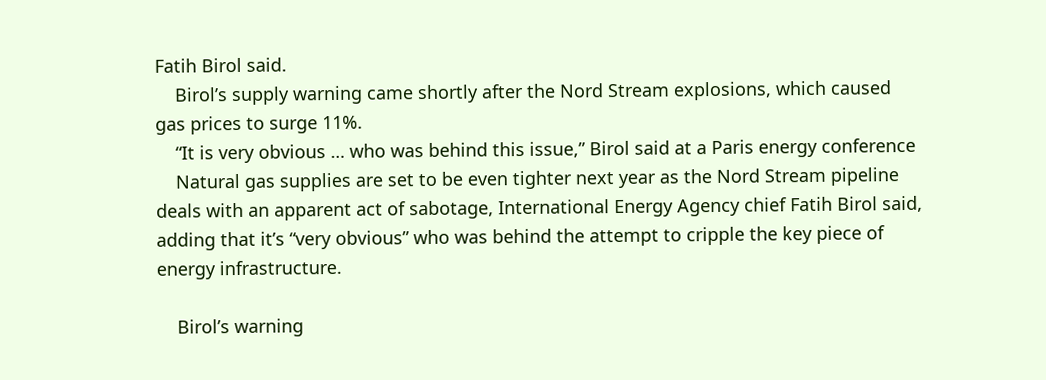Fatih Birol said.
    Birol’s supply warning came shortly after the Nord Stream explosions, which caused gas prices to surge 11%.
    “It is very obvious … who was behind this issue,” Birol said at a Paris energy conference
    Natural gas supplies are set to be even tighter next year as the Nord Stream pipeline deals with an apparent act of sabotage, International Energy Agency chief Fatih Birol said, adding that it’s “very obvious” who was behind the attempt to cripple the key piece of energy infrastructure.

    Birol’s warning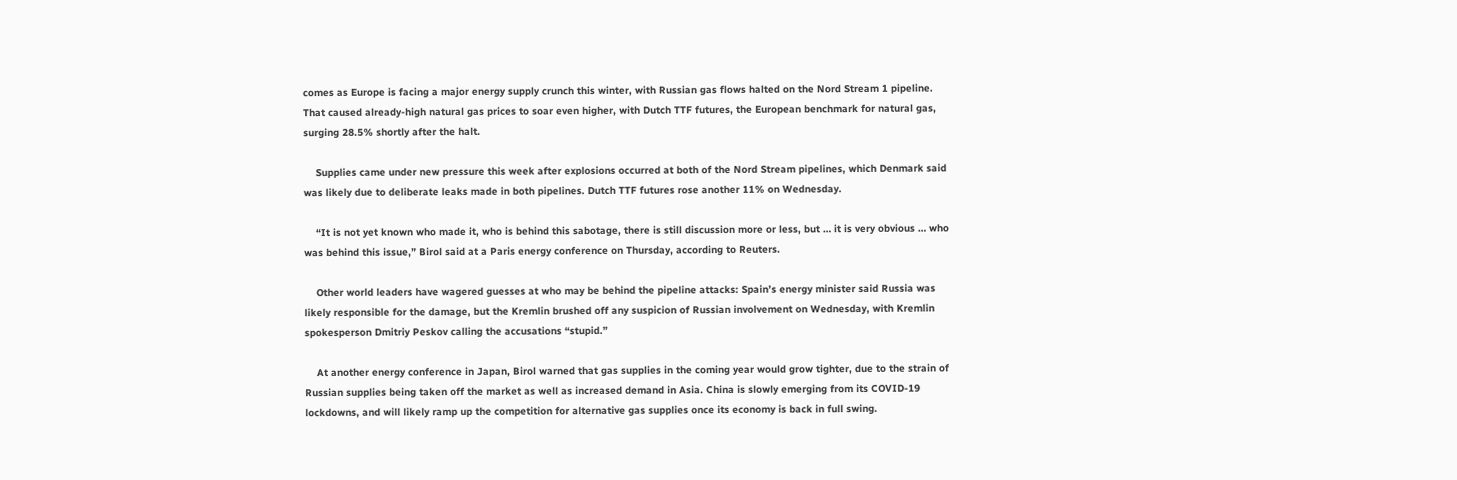comes as Europe is facing a major energy supply crunch this winter, with Russian gas flows halted on the Nord Stream 1 pipeline. That caused already-high natural gas prices to soar even higher, with Dutch TTF futures, the European benchmark for natural gas, surging 28.5% shortly after the halt.

    Supplies came under new pressure this week after explosions occurred at both of the Nord Stream pipelines, which Denmark said was likely due to deliberate leaks made in both pipelines. Dutch TTF futures rose another 11% on Wednesday.

    “It is not yet known who made it, who is behind this sabotage, there is still discussion more or less, but … it is very obvious … who was behind this issue,” Birol said at a Paris energy conference on Thursday, according to Reuters.

    Other world leaders have wagered guesses at who may be behind the pipeline attacks: Spain’s energy minister said Russia was likely responsible for the damage, but the Kremlin brushed off any suspicion of Russian involvement on Wednesday, with Kremlin spokesperson Dmitriy Peskov calling the accusations “stupid.”

    At another energy conference in Japan, Birol warned that gas supplies in the coming year would grow tighter, due to the strain of Russian supplies being taken off the market as well as increased demand in Asia. China is slowly emerging from its COVID-19 lockdowns, and will likely ramp up the competition for alternative gas supplies once its economy is back in full swing.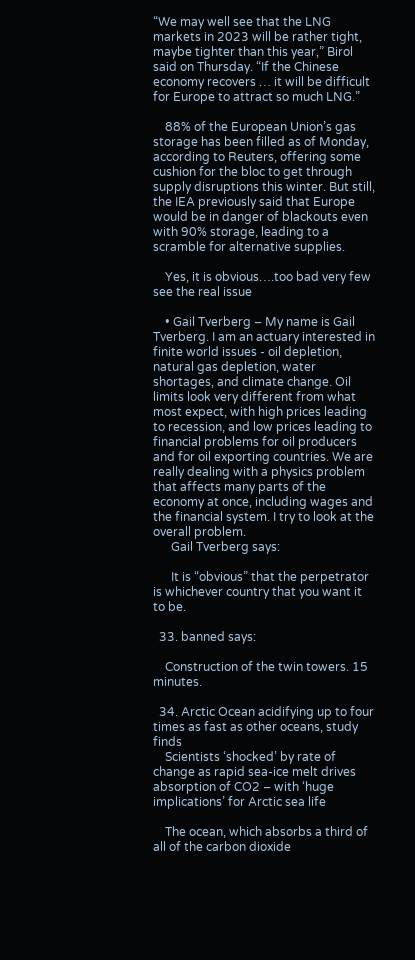“We may well see that the LNG markets in 2023 will be rather tight, maybe tighter than this year,” Birol said on Thursday. “If the Chinese economy recovers … it will be difficult for Europe to attract so much LNG.”

    88% of the European Union’s gas storage has been filled as of Monday, according to Reuters, offering some cushion for the bloc to get through supply disruptions this winter. But still, the IEA previously said that Europe would be in danger of blackouts even with 90% storage, leading to a scramble for alternative supplies.

    Yes, it is obvious….too bad very few see the real issue

    • Gail Tverberg – My name is Gail Tverberg. I am an actuary interested in finite world issues - oil depletion, natural gas depletion, water shortages, and climate change. Oil limits look very different from what most expect, with high prices leading to recession, and low prices leading to financial problems for oil producers and for oil exporting countries. We are really dealing with a physics problem that affects many parts of the economy at once, including wages and the financial system. I try to look at the overall problem.
      Gail Tverberg says:

      It is “obvious” that the perpetrator is whichever country that you want it to be.

  33. banned says:

    Construction of the twin towers. 15 minutes.

  34. Arctic Ocean acidifying up to four times as fast as other oceans, study finds
    Scientists ‘shocked’ by rate of change as rapid sea-ice melt drives absorption of CO2 – with ‘huge implications’ for Arctic sea life

    The ocean, which absorbs a third of all of the carbon dioxide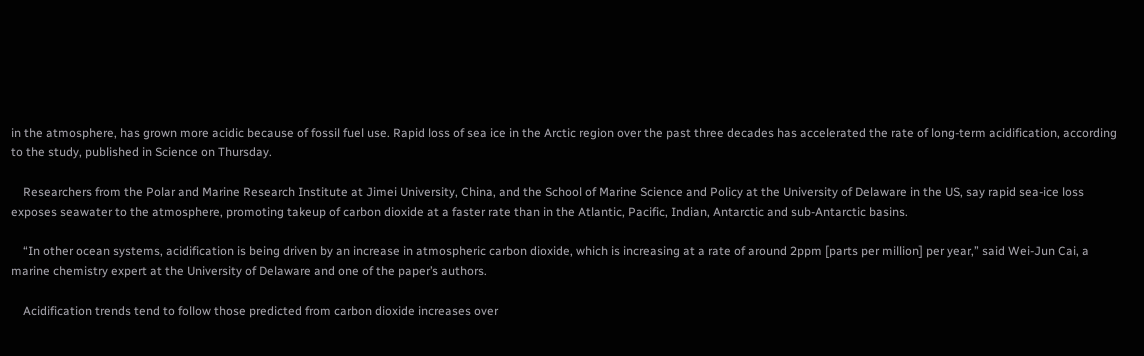in the atmosphere, has grown more acidic because of fossil fuel use. Rapid loss of sea ice in the Arctic region over the past three decades has accelerated the rate of long-term acidification, according to the study, published in Science on Thursday.

    Researchers from the Polar and Marine Research Institute at Jimei University, China, and the School of Marine Science and Policy at the University of Delaware in the US, say rapid sea-ice loss exposes seawater to the atmosphere, promoting takeup of carbon dioxide at a faster rate than in the Atlantic, Pacific, Indian, Antarctic and sub-Antarctic basins.

    “In other ocean systems, acidification is being driven by an increase in atmospheric carbon dioxide, which is increasing at a rate of around 2ppm [parts per million] per year,” said Wei-Jun Cai, a marine chemistry expert at the University of Delaware and one of the paper’s authors.

    Acidification trends tend to follow those predicted from carbon dioxide increases over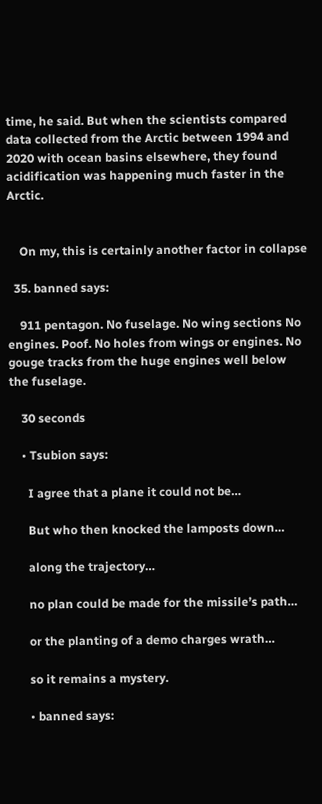time, he said. But when the scientists compared data collected from the Arctic between 1994 and 2020 with ocean basins elsewhere, they found acidification was happening much faster in the Arctic.


    On my, this is certainly another factor in collapse

  35. banned says:

    911 pentagon. No fuselage. No wing sections No engines. Poof. No holes from wings or engines. No gouge tracks from the huge engines well below the fuselage.

    30 seconds

    • Tsubion says:

      I agree that a plane it could not be…

      But who then knocked the lamposts down…

      along the trajectory…

      no plan could be made for the missile’s path…

      or the planting of a demo charges wrath…

      so it remains a mystery.

      • banned says: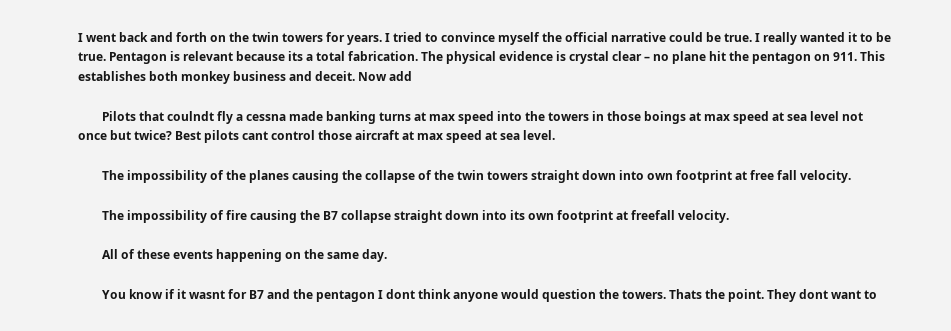I went back and forth on the twin towers for years. I tried to convince myself the official narrative could be true. I really wanted it to be true. Pentagon is relevant because its a total fabrication. The physical evidence is crystal clear – no plane hit the pentagon on 911. This establishes both monkey business and deceit. Now add

        Pilots that coulndt fly a cessna made banking turns at max speed into the towers in those boings at max speed at sea level not once but twice? Best pilots cant control those aircraft at max speed at sea level.

        The impossibility of the planes causing the collapse of the twin towers straight down into own footprint at free fall velocity.

        The impossibility of fire causing the B7 collapse straight down into its own footprint at freefall velocity.

        All of these events happening on the same day.

        You know if it wasnt for B7 and the pentagon I dont think anyone would question the towers. Thats the point. They dont want to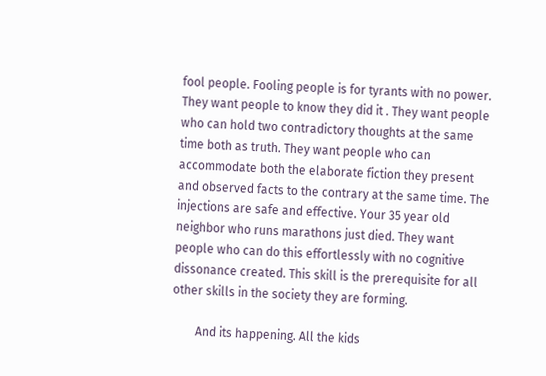fool people. Fooling people is for tyrants with no power. They want people to know they did it . They want people who can hold two contradictory thoughts at the same time both as truth. They want people who can accommodate both the elaborate fiction they present and observed facts to the contrary at the same time. The injections are safe and effective. Your 35 year old neighbor who runs marathons just died. They want people who can do this effortlessly with no cognitive dissonance created. This skill is the prerequisite for all other skills in the society they are forming.

        And its happening. All the kids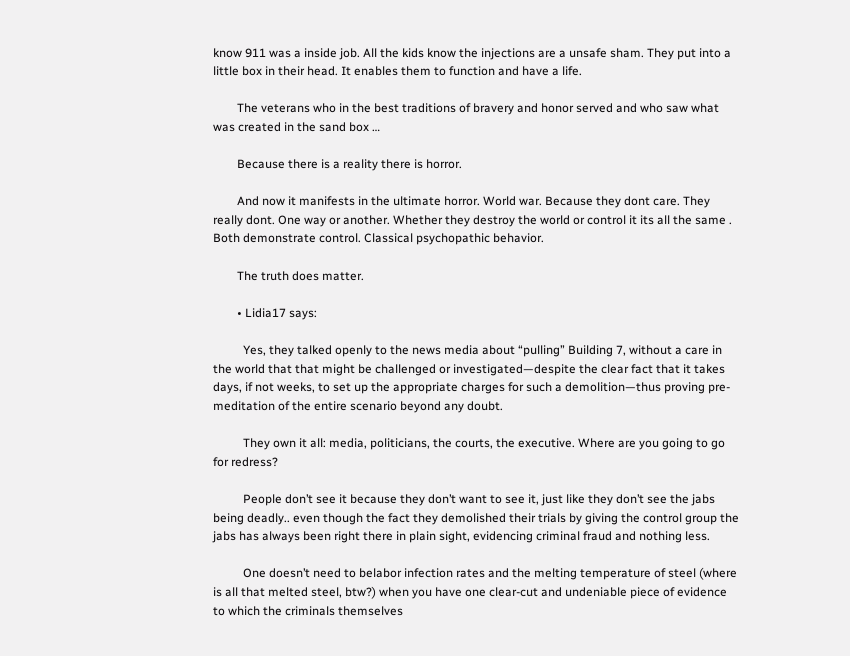know 911 was a inside job. All the kids know the injections are a unsafe sham. They put into a little box in their head. It enables them to function and have a life.

        The veterans who in the best traditions of bravery and honor served and who saw what was created in the sand box …

        Because there is a reality there is horror.

        And now it manifests in the ultimate horror. World war. Because they dont care. They really dont. One way or another. Whether they destroy the world or control it its all the same . Both demonstrate control. Classical psychopathic behavior.

        The truth does matter.

        • Lidia17 says:

          Yes, they talked openly to the news media about “pulling” Building 7, without a care in the world that that might be challenged or investigated—despite the clear fact that it takes days, if not weeks, to set up the appropriate charges for such a demolition—thus proving pre-meditation of the entire scenario beyond any doubt.

          They own it all: media, politicians, the courts, the executive. Where are you going to go for redress?

          People don’t see it because they don’t want to see it, just like they don’t see the jabs being deadly.. even though the fact they demolished their trials by giving the control group the jabs has always been right there in plain sight, evidencing criminal fraud and nothing less.

          One doesn’t need to belabor infection rates and the melting temperature of steel (where is all that melted steel, btw?) when you have one clear-cut and undeniable piece of evidence to which the criminals themselves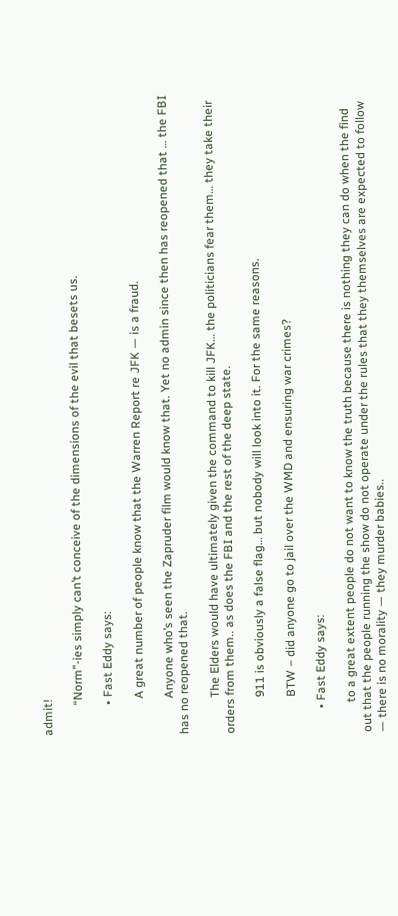admit!

          “Norm”-ies simply can’t conceive of the dimensions of the evil that besets us.

          • Fast Eddy says:

            A great number of people know that the Warren Report re JFK — is a fraud.

            Anyone who’s seen the Zapruder film would know that. Yet no admin since then has reopened that … the FBI has no reopened that.

            The Elders would have ultimately given the command to kill JFK… the politicians fear them… they take their orders from them.. as does the FBI and the rest of the deep state.

            911 is obviously a false flag… but nobody will look into it. For the same reasons.

            BTW – did anyone go to jail over the WMD and ensuring war crimes?

        • Fast Eddy says:

          to a great extent people do not want to know the truth because there is nothing they can do when the find out that the people running the show do not operate under the rules that they themselves are expected to follow — there is no morality — they murder babies..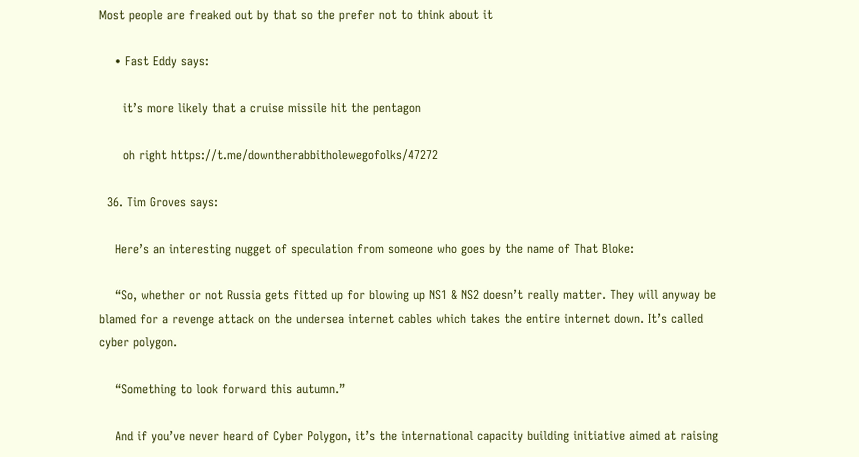Most people are freaked out by that so the prefer not to think about it

    • Fast Eddy says:

      it’s more likely that a cruise missile hit the pentagon

      oh right https://t.me/downtherabbitholewegofolks/47272

  36. Tim Groves says:

    Here’s an interesting nugget of speculation from someone who goes by the name of That Bloke:

    “So, whether or not Russia gets fitted up for blowing up NS1 & NS2 doesn’t really matter. They will anyway be blamed for a revenge attack on the undersea internet cables which takes the entire internet down. It’s called cyber polygon.

    “Something to look forward this autumn.”

    And if you’ve never heard of Cyber Polygon, it’s the international capacity building initiative aimed at raising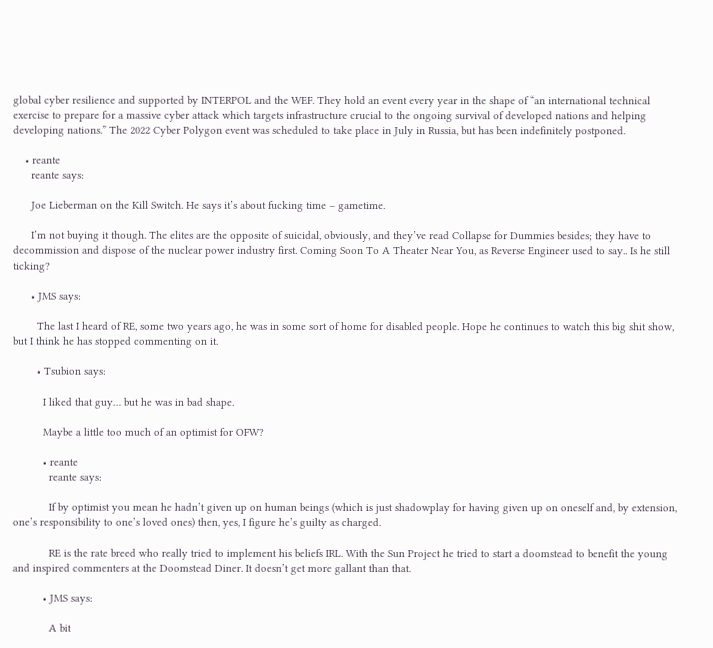global cyber resilience and supported by INTERPOL and the WEF. They hold an event every year in the shape of “an international technical exercise to prepare for a massive cyber attack which targets infrastructure crucial to the ongoing survival of developed nations and helping developing nations.” The 2022 Cyber Polygon event was scheduled to take place in July in Russia, but has been indefinitely postponed.

    • reante
      reante says:

      Joe Lieberman on the Kill Switch. He says it’s about fucking time – gametime.

      I’m not buying it though. The elites are the opposite of suicidal, obviously, and they’ve read Collapse for Dummies besides; they have to decommission and dispose of the nuclear power industry first. Coming Soon To A Theater Near You, as Reverse Engineer used to say.. Is he still ticking?

      • JMS says:

        The last I heard of RE, some two years ago, he was in some sort of home for disabled people. Hope he continues to watch this big shit show, but I think he has stopped commenting on it.

        • Tsubion says:

          I liked that guy… but he was in bad shape.

          Maybe a little too much of an optimist for OFW?

          • reante
            reante says:

            If by optimist you mean he hadn’t given up on human beings (which is just shadowplay for having given up on oneself and, by extension, one’s responsibility to one’s loved ones) then, yes, I figure he’s guilty as charged.

            RE is the rate breed who really tried to implement his beliefs IRL. With the Sun Project he tried to start a doomstead to benefit the young and inspired commenters at the Doomstead Diner. It doesn’t get more gallant than that.

          • JMS says:

            A bit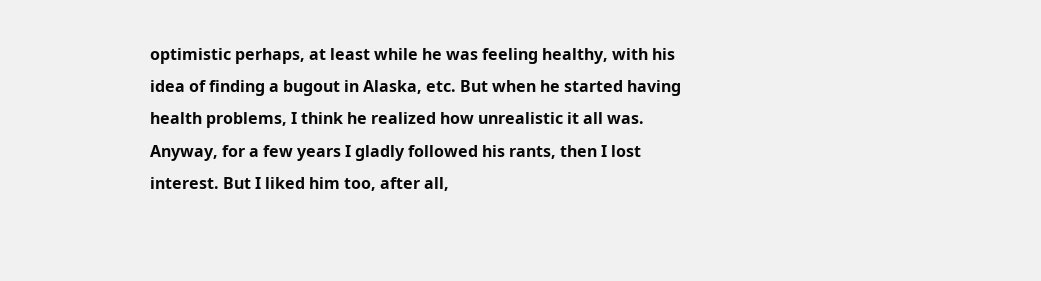optimistic perhaps, at least while he was feeling healthy, with his idea of finding a bugout in Alaska, etc. But when he started having health problems, I think he realized how unrealistic it all was. Anyway, for a few years I gladly followed his rants, then I lost interest. But I liked him too, after all,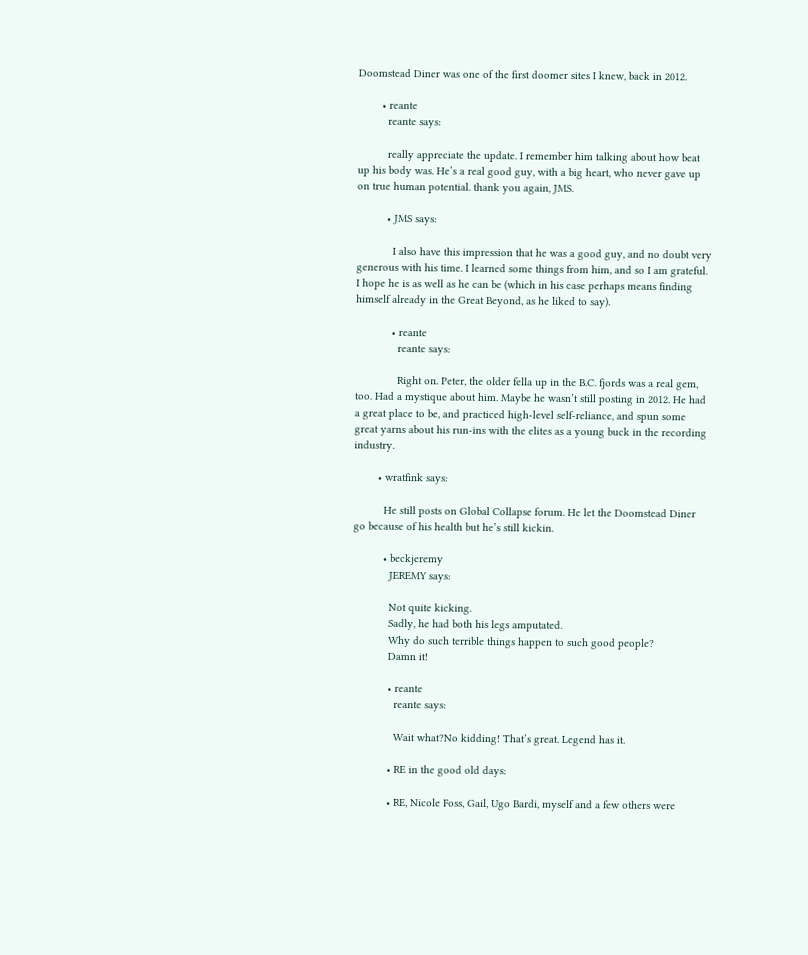Doomstead Diner was one of the first doomer sites I knew, back in 2012.

        • reante
          reante says:

          really appreciate the update. I remember him talking about how beat up his body was. He’s a real good guy, with a big heart, who never gave up on true human potential. thank you again, JMS.

          • JMS says:

            I also have this impression that he was a good guy, and no doubt very generous with his time. I learned some things from him, and so I am grateful. I hope he is as well as he can be (which in his case perhaps means finding himself already in the Great Beyond, as he liked to say).

            • reante
              reante says:

              Right on. Peter, the older fella up in the B.C. fjords was a real gem, too. Had a mystique about him. Maybe he wasn’t still posting in 2012. He had a great place to be, and practiced high-level self-reliance, and spun some great yarns about his run-ins with the elites as a young buck in the recording industry.

        • wratfink says:

          He still posts on Global Collapse forum. He let the Doomstead Diner go because of his health but he’s still kickin.

          • beckjeremy
            JEREMY says:

            Not quite kicking.
            Sadly, he had both his legs amputated.
            Why do such terrible things happen to such good people?
            Damn it!

            • reante
              reante says:

              Wait what?No kidding! That’s great. Legend has it.

            • RE in the good old days:

            • RE, Nicole Foss, Gail, Ugo Bardi, myself and a few others were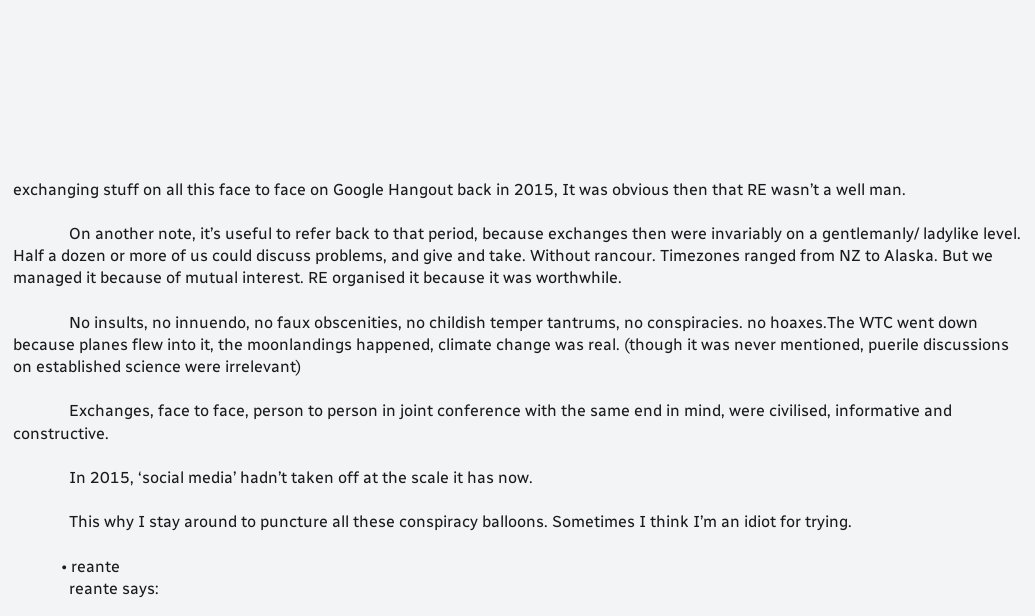exchanging stuff on all this face to face on Google Hangout back in 2015, It was obvious then that RE wasn’t a well man.

              On another note, it’s useful to refer back to that period, because exchanges then were invariably on a gentlemanly/ ladylike level. Half a dozen or more of us could discuss problems, and give and take. Without rancour. Timezones ranged from NZ to Alaska. But we managed it because of mutual interest. RE organised it because it was worthwhile.

              No insults, no innuendo, no faux obscenities, no childish temper tantrums, no conspiracies. no hoaxes.The WTC went down because planes flew into it, the moonlandings happened, climate change was real. (though it was never mentioned, puerile discussions on established science were irrelevant)

              Exchanges, face to face, person to person in joint conference with the same end in mind, were civilised, informative and constructive.

              In 2015, ‘social media’ hadn’t taken off at the scale it has now.

              This why I stay around to puncture all these conspiracy balloons. Sometimes I think I’m an idiot for trying.

            • reante
              reante says: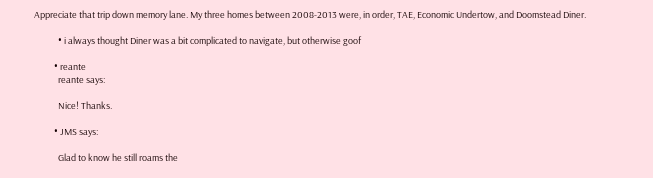Appreciate that trip down memory lane. My three homes between 2008-2013 were, in order, TAE, Economic Undertow, and Doomstead Diner.

            • i always thought Diner was a bit complicated to navigate, but otherwise goof

          • reante
            reante says:

            Nice! Thanks.

          • JMS says:

            Glad to know he still roams the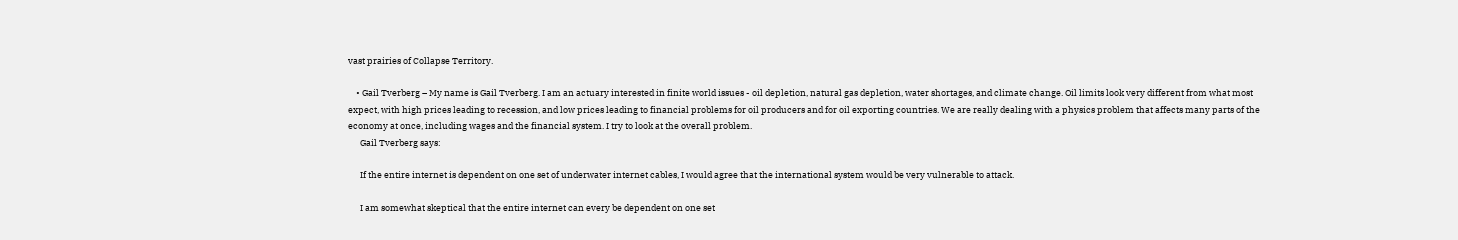vast prairies of Collapse Territory.

    • Gail Tverberg – My name is Gail Tverberg. I am an actuary interested in finite world issues - oil depletion, natural gas depletion, water shortages, and climate change. Oil limits look very different from what most expect, with high prices leading to recession, and low prices leading to financial problems for oil producers and for oil exporting countries. We are really dealing with a physics problem that affects many parts of the economy at once, including wages and the financial system. I try to look at the overall problem.
      Gail Tverberg says:

      If the entire internet is dependent on one set of underwater internet cables, I would agree that the international system would be very vulnerable to attack.

      I am somewhat skeptical that the entire internet can every be dependent on one set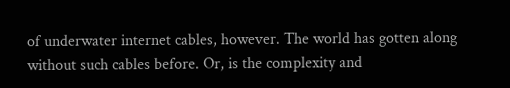of underwater internet cables, however. The world has gotten along without such cables before. Or, is the complexity and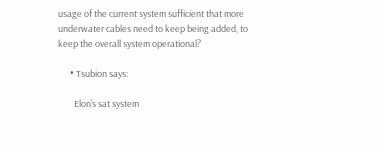usage of the current system sufficient that more underwater cables need to keep being added, to keep the overall system operational?

      • Tsubion says:

        Elon’s sat system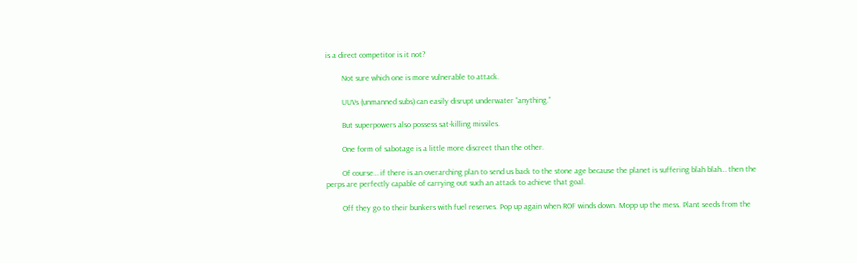is a direct competitor is it not?

        Not sure which one is more vulnerable to attack.

        UUVs (unmanned subs) can easily disrupt underwater “anything.”

        But superpowers also possess sat-killing missiles.

        One form of sabotage is a little more discreet than the other.

        Of course… if there is an overarching plan to send us back to the stone age because the planet is suffering blah blah… then the perps are perfectly capable of carrying out such an attack to achieve that goal.

        Off they go to their bunkers with fuel reserves. Pop up again when ROF winds down. Mopp up the mess. Plant seeds from the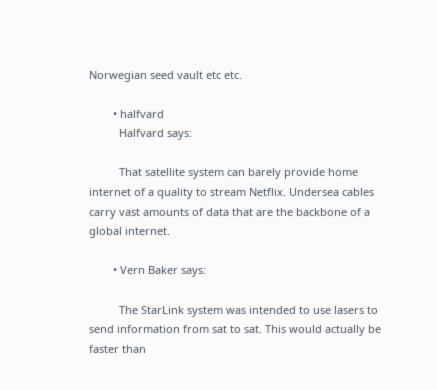Norwegian seed vault etc etc.

        • halfvard
          Halfvard says:

          That satellite system can barely provide home internet of a quality to stream Netflix. Undersea cables carry vast amounts of data that are the backbone of a global internet.

        • Vern Baker says:

          The StarLink system was intended to use lasers to send information from sat to sat. This would actually be faster than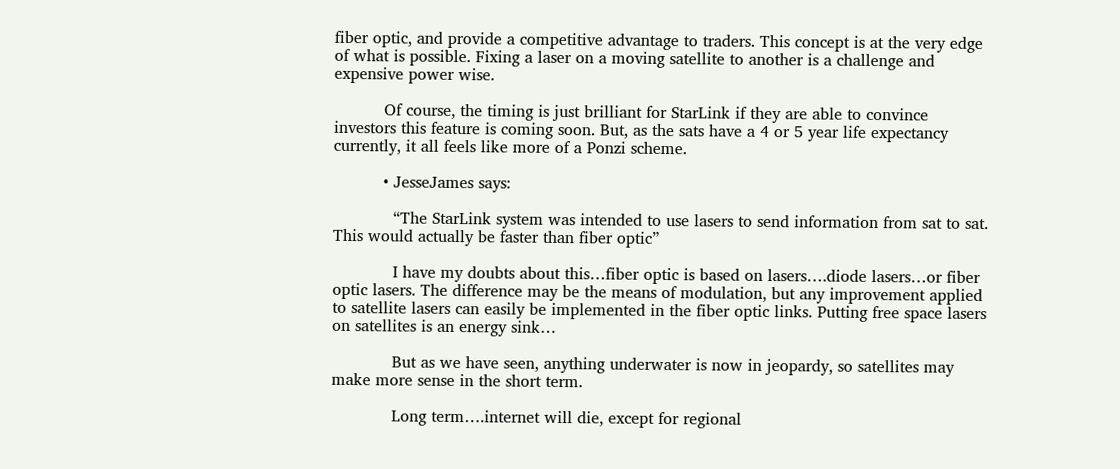fiber optic, and provide a competitive advantage to traders. This concept is at the very edge of what is possible. Fixing a laser on a moving satellite to another is a challenge and expensive power wise.

          Of course, the timing is just brilliant for StarLink if they are able to convince investors this feature is coming soon. But, as the sats have a 4 or 5 year life expectancy currently, it all feels like more of a Ponzi scheme.

          • JesseJames says:

            “The StarLink system was intended to use lasers to send information from sat to sat. This would actually be faster than fiber optic”

            I have my doubts about this…fiber optic is based on lasers….diode lasers…or fiber optic lasers. The difference may be the means of modulation, but any improvement applied to satellite lasers can easily be implemented in the fiber optic links. Putting free space lasers on satellites is an energy sink…

            But as we have seen, anything underwater is now in jeopardy, so satellites may make more sense in the short term.

            Long term….internet will die, except for regional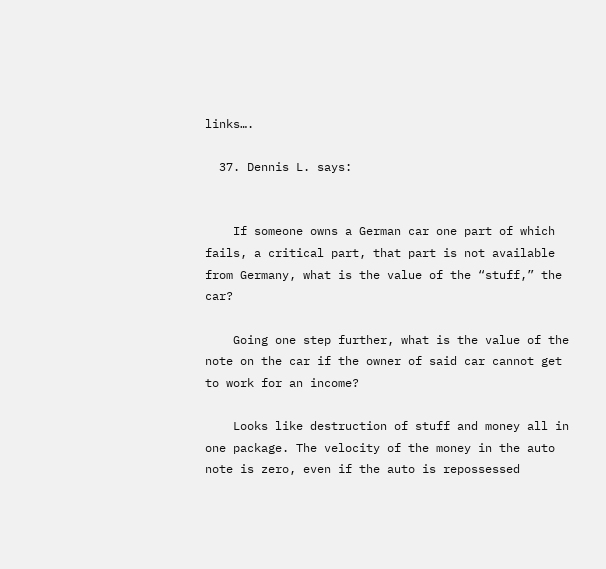links….

  37. Dennis L. says:


    If someone owns a German car one part of which fails, a critical part, that part is not available from Germany, what is the value of the “stuff,” the car?

    Going one step further, what is the value of the note on the car if the owner of said car cannot get to work for an income?

    Looks like destruction of stuff and money all in one package. The velocity of the money in the auto note is zero, even if the auto is repossessed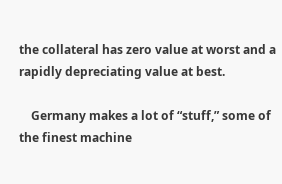the collateral has zero value at worst and a rapidly depreciating value at best.

    Germany makes a lot of “stuff,” some of the finest machine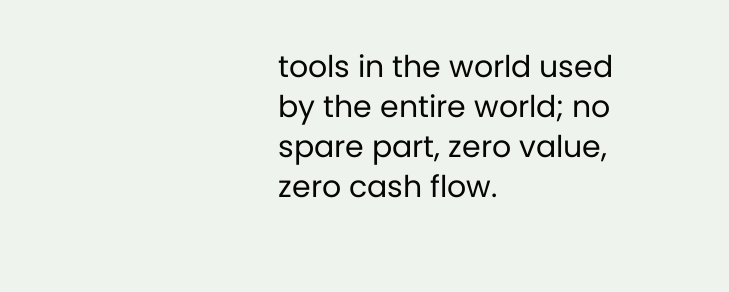tools in the world used by the entire world; no spare part, zero value, zero cash flow.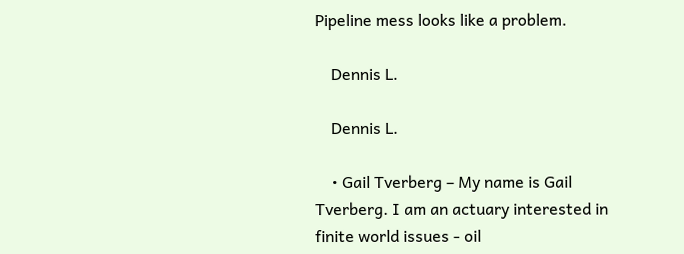Pipeline mess looks like a problem.

    Dennis L.

    Dennis L.

    • Gail Tverberg – My name is Gail Tverberg. I am an actuary interested in finite world issues - oil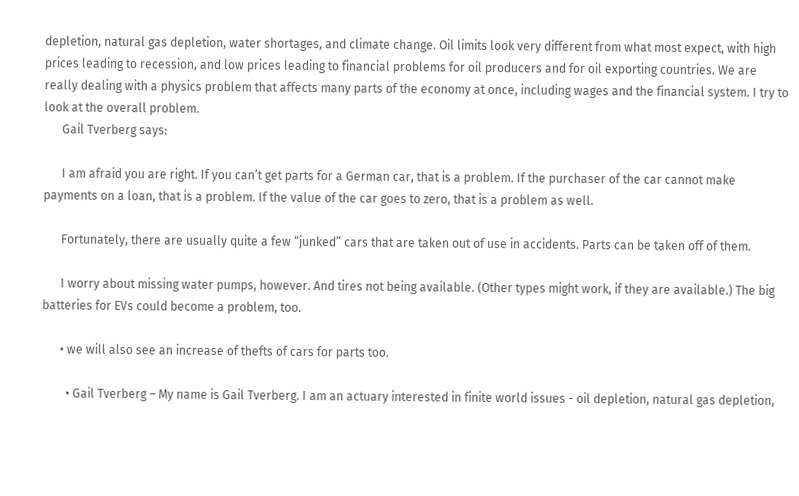depletion, natural gas depletion, water shortages, and climate change. Oil limits look very different from what most expect, with high prices leading to recession, and low prices leading to financial problems for oil producers and for oil exporting countries. We are really dealing with a physics problem that affects many parts of the economy at once, including wages and the financial system. I try to look at the overall problem.
      Gail Tverberg says:

      I am afraid you are right. If you can’t get parts for a German car, that is a problem. If the purchaser of the car cannot make payments on a loan, that is a problem. If the value of the car goes to zero, that is a problem as well.

      Fortunately, there are usually quite a few “junked” cars that are taken out of use in accidents. Parts can be taken off of them.

      I worry about missing water pumps, however. And tires not being available. (Other types might work, if they are available.) The big batteries for EVs could become a problem, too.

      • we will also see an increase of thefts of cars for parts too.

        • Gail Tverberg – My name is Gail Tverberg. I am an actuary interested in finite world issues - oil depletion, natural gas depletion,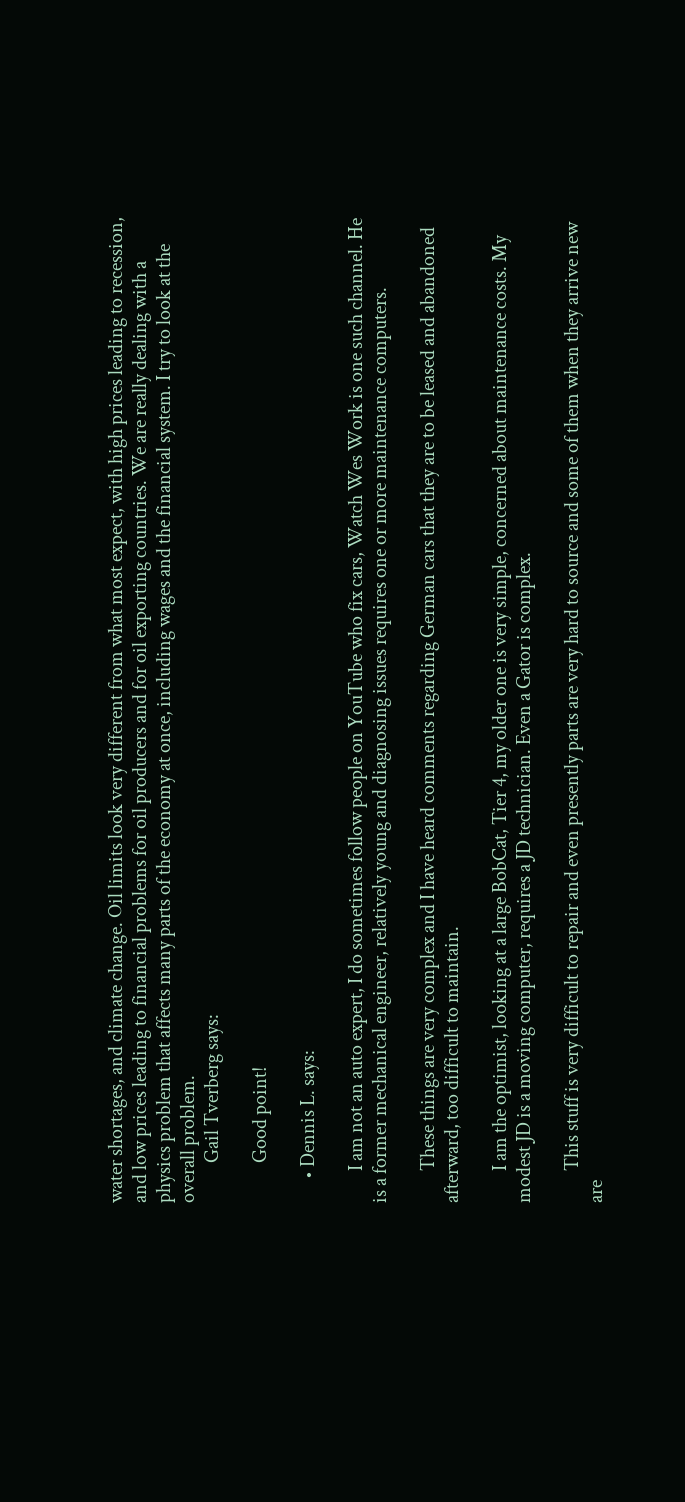water shortages, and climate change. Oil limits look very different from what most expect, with high prices leading to recession, and low prices leading to financial problems for oil producers and for oil exporting countries. We are really dealing with a physics problem that affects many parts of the economy at once, including wages and the financial system. I try to look at the overall problem.
          Gail Tverberg says:

          Good point!

      • Dennis L. says:

        I am not an auto expert, I do sometimes follow people on YouTube who fix cars, Watch Wes Work is one such channel. He is a former mechanical engineer, relatively young and diagnosing issues requires one or more maintenance computers.

        These things are very complex and I have heard comments regarding German cars that they are to be leased and abandoned afterward, too difficult to maintain.

        I am the optimist, looking at a large BobCat, Tier 4, my older one is very simple, concerned about maintenance costs. My modest JD is a moving computer, requires a JD technician. Even a Gator is complex.

        This stuff is very difficult to repair and even presently parts are very hard to source and some of them when they arrive new are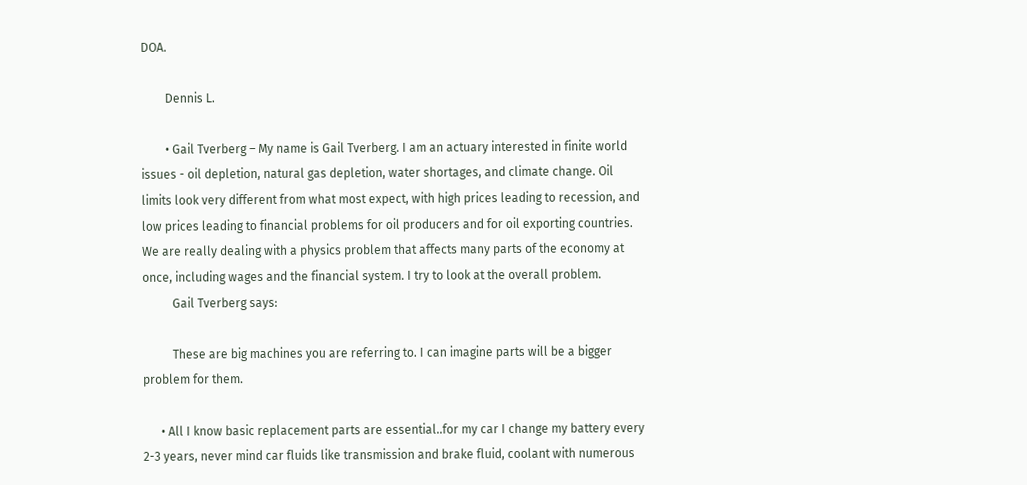DOA.

        Dennis L.

        • Gail Tverberg – My name is Gail Tverberg. I am an actuary interested in finite world issues - oil depletion, natural gas depletion, water shortages, and climate change. Oil limits look very different from what most expect, with high prices leading to recession, and low prices leading to financial problems for oil producers and for oil exporting countries. We are really dealing with a physics problem that affects many parts of the economy at once, including wages and the financial system. I try to look at the overall problem.
          Gail Tverberg says:

          These are big machines you are referring to. I can imagine parts will be a bigger problem for them.

      • All I know basic replacement parts are essential..for my car I change my battery every 2-3 years, never mind car fluids like transmission and brake fluid, coolant with numerous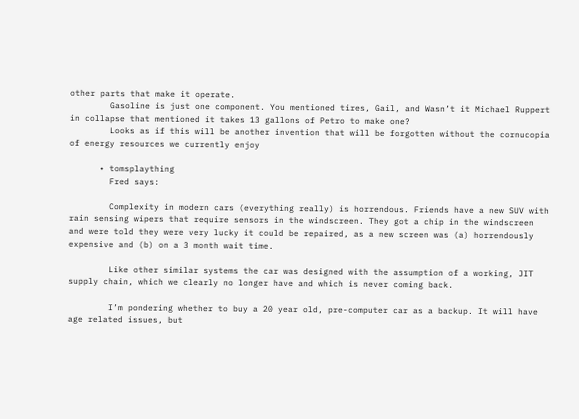other parts that make it operate.
        Gasoline is just one component. You mentioned tires, Gail, and Wasn’t it Michael Ruppert in collapse that mentioned it takes 13 gallons of Petro to make one?
        Looks as if this will be another invention that will be forgotten without the cornucopia of energy resources we currently enjoy

      • tomsplaything
        Fred says:

        Complexity in modern cars (everything really) is horrendous. Friends have a new SUV with rain sensing wipers that require sensors in the windscreen. They got a chip in the windscreen and were told they were very lucky it could be repaired, as a new screen was (a) horrendously expensive and (b) on a 3 month wait time.

        Like other similar systems the car was designed with the assumption of a working, JIT supply chain, which we clearly no longer have and which is never coming back.

        I’m pondering whether to buy a 20 year old, pre-computer car as a backup. It will have age related issues, but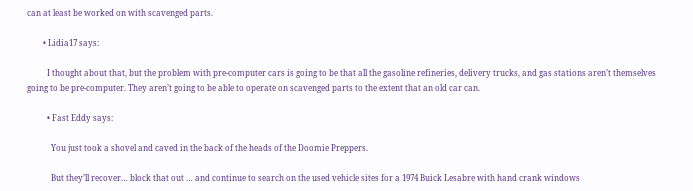can at least be worked on with scavenged parts.

        • Lidia17 says:

          I thought about that, but the problem with pre-computer cars is going to be that all the gasoline refineries, delivery trucks, and gas stations aren’t themselves going to be pre-computer. They aren’t going to be able to operate on scavenged parts to the extent that an old car can.

          • Fast Eddy says:

            You just took a shovel and caved in the back of the heads of the Doomie Preppers.

            But they’ll recover… block that out … and continue to search on the used vehicle sites for a 1974 Buick Lesabre with hand crank windows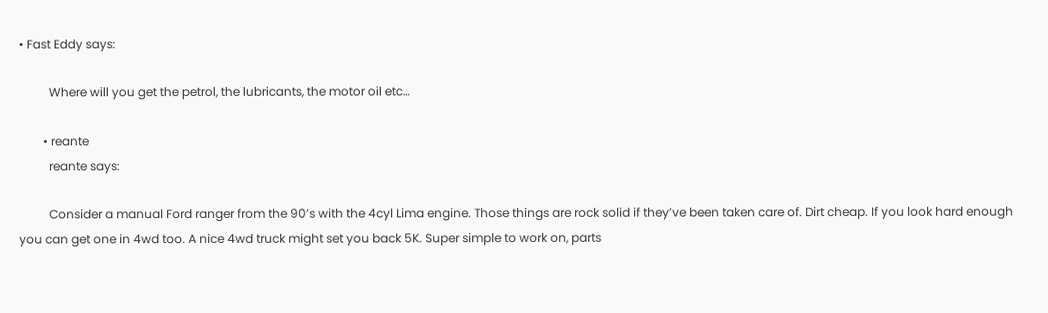• Fast Eddy says:

          Where will you get the petrol, the lubricants, the motor oil etc…

        • reante
          reante says:

          Consider a manual Ford ranger from the 90’s with the 4cyl Lima engine. Those things are rock solid if they’ve been taken care of. Dirt cheap. If you look hard enough you can get one in 4wd too. A nice 4wd truck might set you back 5K. Super simple to work on, parts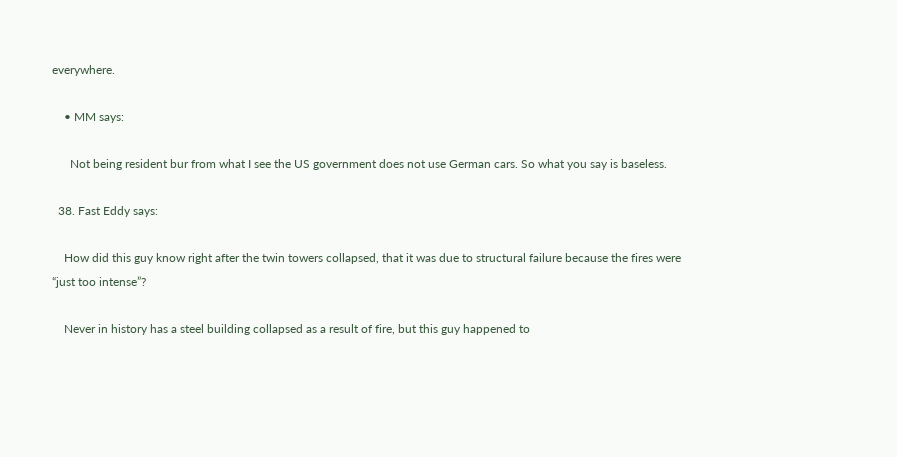everywhere.

    • MM says:

      Not being resident bur from what I see the US government does not use German cars. So what you say is baseless.

  38. Fast Eddy says:

    How did this guy know right after the twin towers collapsed, that it was due to structural failure because the fires were “just too intense”?

    Never in history has a steel building collapsed as a result of fire, but this guy happened to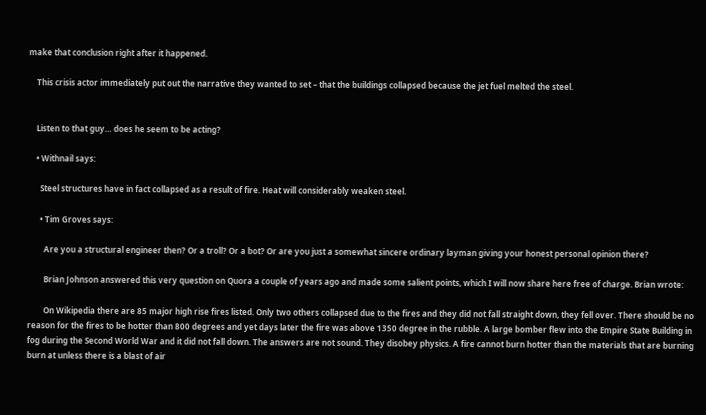make that conclusion right after it happened.

    This crisis actor immediately put out the narrative they wanted to set – that the buildings collapsed because the jet fuel melted the steel.


    Listen to that guy… does he seem to be acting?

    • Withnail says:

      Steel structures have in fact collapsed as a result of fire. Heat will considerably weaken steel.

      • Tim Groves says:

        Are you a structural engineer then? Or a troll? Or a bot? Or are you just a somewhat sincere ordinary layman giving your honest personal opinion there?

        Brian Johnson answered this very question on Quora a couple of years ago and made some salient points, which I will now share here free of charge. Brian wrote:

        On Wikipedia there are 85 major high rise fires listed. Only two others collapsed due to the fires and they did not fall straight down, they fell over. There should be no reason for the fires to be hotter than 800 degrees and yet days later the fire was above 1350 degree in the rubble. A large bomber flew into the Empire State Building in fog during the Second World War and it did not fall down. The answers are not sound. They disobey physics. A fire cannot burn hotter than the materials that are burning burn at unless there is a blast of air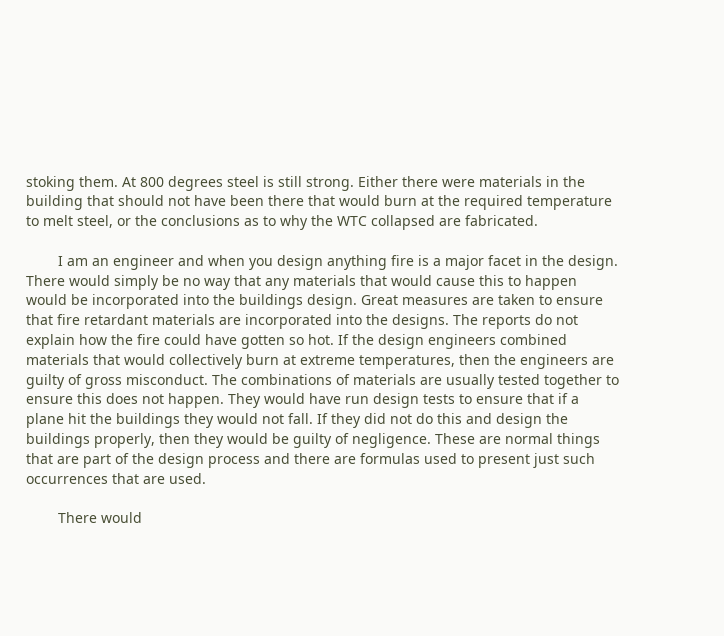stoking them. At 800 degrees steel is still strong. Either there were materials in the building that should not have been there that would burn at the required temperature to melt steel, or the conclusions as to why the WTC collapsed are fabricated.

        I am an engineer and when you design anything fire is a major facet in the design. There would simply be no way that any materials that would cause this to happen would be incorporated into the buildings design. Great measures are taken to ensure that fire retardant materials are incorporated into the designs. The reports do not explain how the fire could have gotten so hot. If the design engineers combined materials that would collectively burn at extreme temperatures, then the engineers are guilty of gross misconduct. The combinations of materials are usually tested together to ensure this does not happen. They would have run design tests to ensure that if a plane hit the buildings they would not fall. If they did not do this and design the buildings properly, then they would be guilty of negligence. These are normal things that are part of the design process and there are formulas used to present just such occurrences that are used.

        There would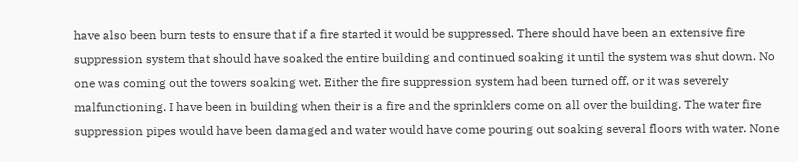have also been burn tests to ensure that if a fire started it would be suppressed. There should have been an extensive fire suppression system that should have soaked the entire building and continued soaking it until the system was shut down. No one was coming out the towers soaking wet. Either the fire suppression system had been turned off, or it was severely malfunctioning. I have been in building when their is a fire and the sprinklers come on all over the building. The water fire suppression pipes would have been damaged and water would have come pouring out soaking several floors with water. None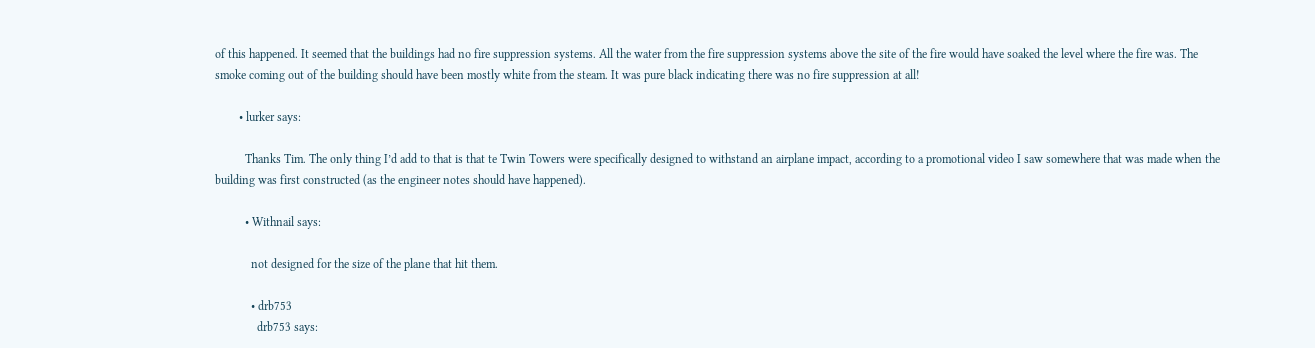of this happened. It seemed that the buildings had no fire suppression systems. All the water from the fire suppression systems above the site of the fire would have soaked the level where the fire was. The smoke coming out of the building should have been mostly white from the steam. It was pure black indicating there was no fire suppression at all!

        • lurker says:

          Thanks Tim. The only thing I’d add to that is that te Twin Towers were specifically designed to withstand an airplane impact, according to a promotional video I saw somewhere that was made when the building was first constructed (as the engineer notes should have happened).

          • Withnail says:

            not designed for the size of the plane that hit them.

            • drb753
              drb753 says: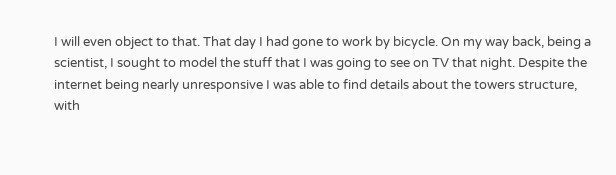I will even object to that. That day I had gone to work by bicycle. On my way back, being a scientist, I sought to model the stuff that I was going to see on TV that night. Despite the internet being nearly unresponsive I was able to find details about the towers structure, with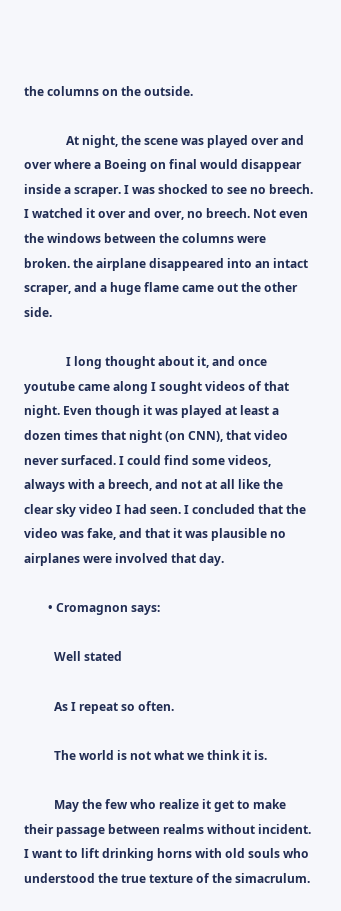the columns on the outside.

              At night, the scene was played over and over where a Boeing on final would disappear inside a scraper. I was shocked to see no breech. I watched it over and over, no breech. Not even the windows between the columns were broken. the airplane disappeared into an intact scraper, and a huge flame came out the other side.

              I long thought about it, and once youtube came along I sought videos of that night. Even though it was played at least a dozen times that night (on CNN), that video never surfaced. I could find some videos, always with a breech, and not at all like the clear sky video I had seen. I concluded that the video was fake, and that it was plausible no airplanes were involved that day.

        • Cromagnon says:

          Well stated

          As I repeat so often.

          The world is not what we think it is.

          May the few who realize it get to make their passage between realms without incident. I want to lift drinking horns with old souls who understood the true texture of the simacrulum.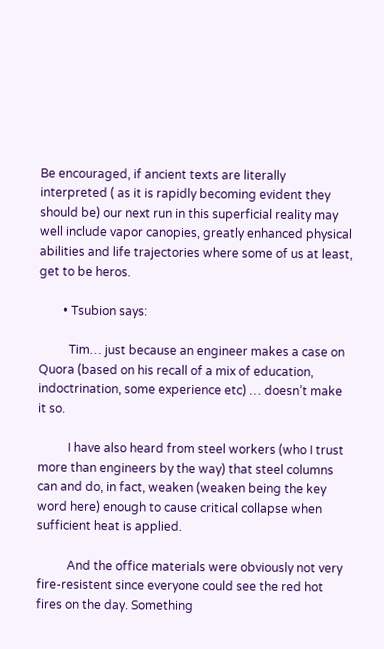Be encouraged, if ancient texts are literally interpreted ( as it is rapidly becoming evident they should be) our next run in this superficial reality may well include vapor canopies, greatly enhanced physical abilities and life trajectories where some of us at least, get to be heros.

        • Tsubion says:

          Tim… just because an engineer makes a case on Quora (based on his recall of a mix of education, indoctrination, some experience etc) … doesn’t make it so.

          I have also heard from steel workers (who I trust more than engineers by the way) that steel columns can and do, in fact, weaken (weaken being the key word here) enough to cause critical collapse when sufficient heat is applied.

          And the office materials were obviously not very fire-resistent since everyone could see the red hot fires on the day. Something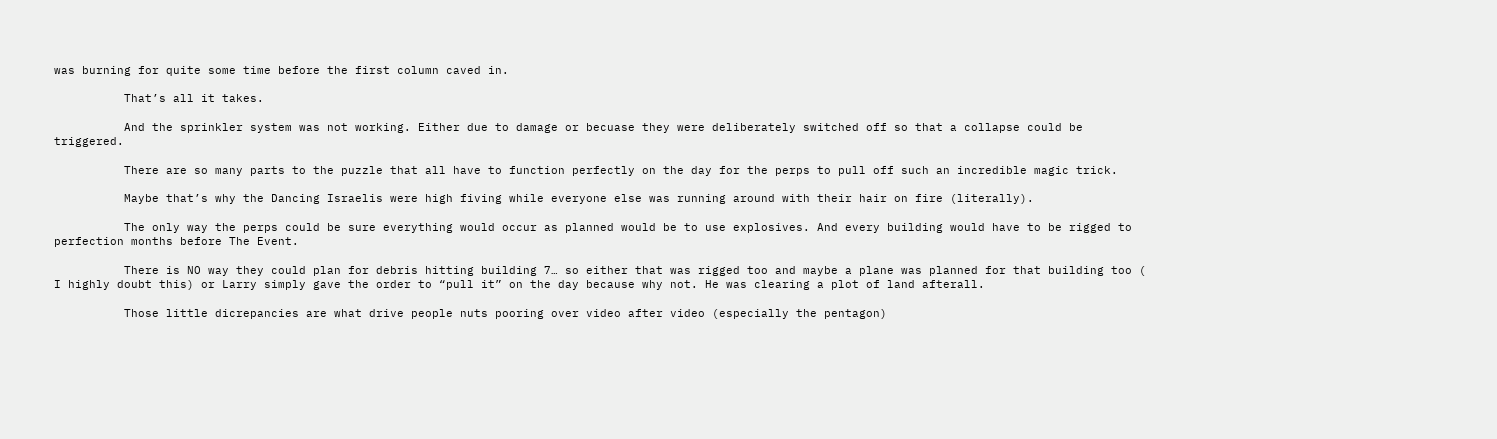was burning for quite some time before the first column caved in.

          That’s all it takes.

          And the sprinkler system was not working. Either due to damage or becuase they were deliberately switched off so that a collapse could be triggered.

          There are so many parts to the puzzle that all have to function perfectly on the day for the perps to pull off such an incredible magic trick.

          Maybe that’s why the Dancing Israelis were high fiving while everyone else was running around with their hair on fire (literally).

          The only way the perps could be sure everything would occur as planned would be to use explosives. And every building would have to be rigged to perfection months before The Event.

          There is NO way they could plan for debris hitting building 7… so either that was rigged too and maybe a plane was planned for that building too ( I highly doubt this) or Larry simply gave the order to “pull it” on the day because why not. He was clearing a plot of land afterall.

          Those little dicrepancies are what drive people nuts pooring over video after video (especially the pentagon)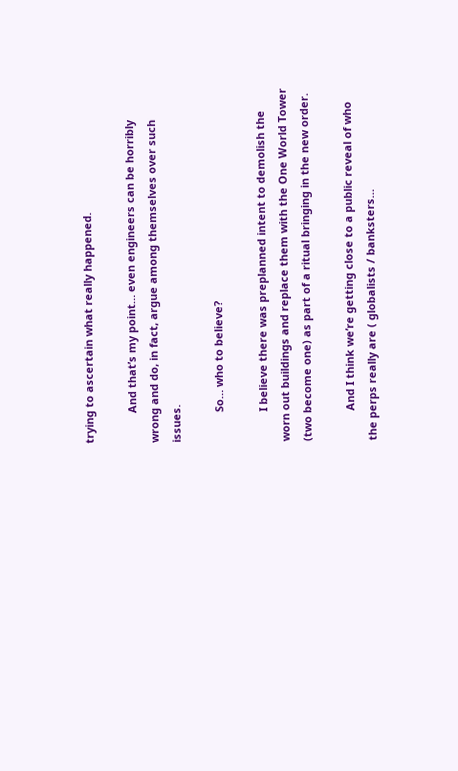trying to ascertain what really happened.

          And that’s my point… even engineers can be horribly wrong and do, in fact, argue among themselves over such issues.

          So… who to believe?

          I believe there was preplanned intent to demolish the worn out buildings and replace them with the One World Tower (two become one) as part of a ritual bringing in the new order.

          And I think we’re getting close to a public reveal of who the perps really are ( globalists / banksters…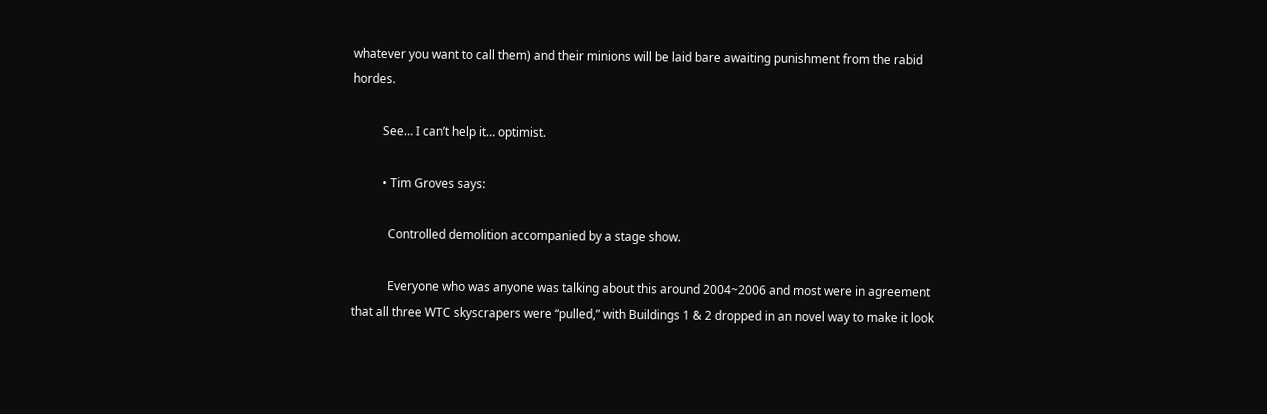whatever you want to call them) and their minions will be laid bare awaiting punishment from the rabid hordes.

          See… I can’t help it… optimist.

          • Tim Groves says:

            Controlled demolition accompanied by a stage show.

            Everyone who was anyone was talking about this around 2004~2006 and most were in agreement that all three WTC skyscrapers were “pulled,” with Buildings 1 & 2 dropped in an novel way to make it look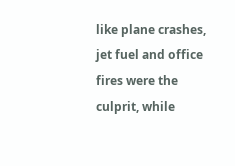like plane crashes, jet fuel and office fires were the culprit, while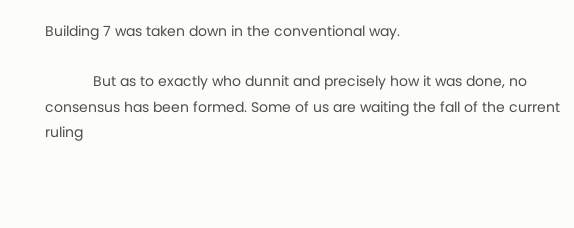Building 7 was taken down in the conventional way.

            But as to exactly who dunnit and precisely how it was done, no consensus has been formed. Some of us are waiting the fall of the current ruling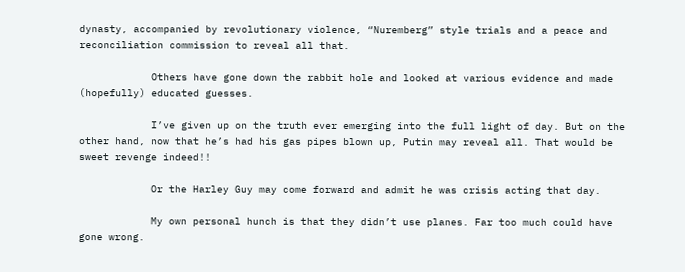dynasty, accompanied by revolutionary violence, “Nuremberg” style trials and a peace and reconciliation commission to reveal all that.

            Others have gone down the rabbit hole and looked at various evidence and made (hopefully) educated guesses.

            I’ve given up on the truth ever emerging into the full light of day. But on the other hand, now that he’s had his gas pipes blown up, Putin may reveal all. That would be sweet revenge indeed!!

            Or the Harley Guy may come forward and admit he was crisis acting that day.

            My own personal hunch is that they didn’t use planes. Far too much could have gone wrong.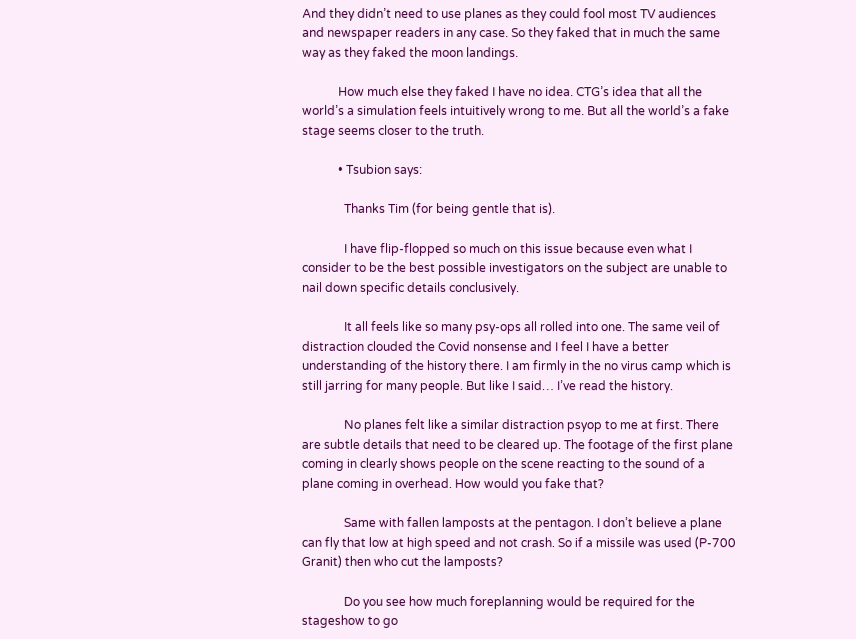And they didn’t need to use planes as they could fool most TV audiences and newspaper readers in any case. So they faked that in much the same way as they faked the moon landings.

            How much else they faked I have no idea. CTG’s idea that all the world’s a simulation feels intuitively wrong to me. But all the world’s a fake stage seems closer to the truth.

            • Tsubion says:

              Thanks Tim (for being gentle that is).

              I have flip-flopped so much on this issue because even what I consider to be the best possible investigators on the subject are unable to nail down specific details conclusively.

              It all feels like so many psy-ops all rolled into one. The same veil of distraction clouded the Covid nonsense and I feel I have a better understanding of the history there. I am firmly in the no virus camp which is still jarring for many people. But like I said… I’ve read the history.

              No planes felt like a similar distraction psyop to me at first. There are subtle details that need to be cleared up. The footage of the first plane coming in clearly shows people on the scene reacting to the sound of a plane coming in overhead. How would you fake that?

              Same with fallen lamposts at the pentagon. I don’t believe a plane can fly that low at high speed and not crash. So if a missile was used (P-700 Granit) then who cut the lamposts?

              Do you see how much foreplanning would be required for the stageshow to go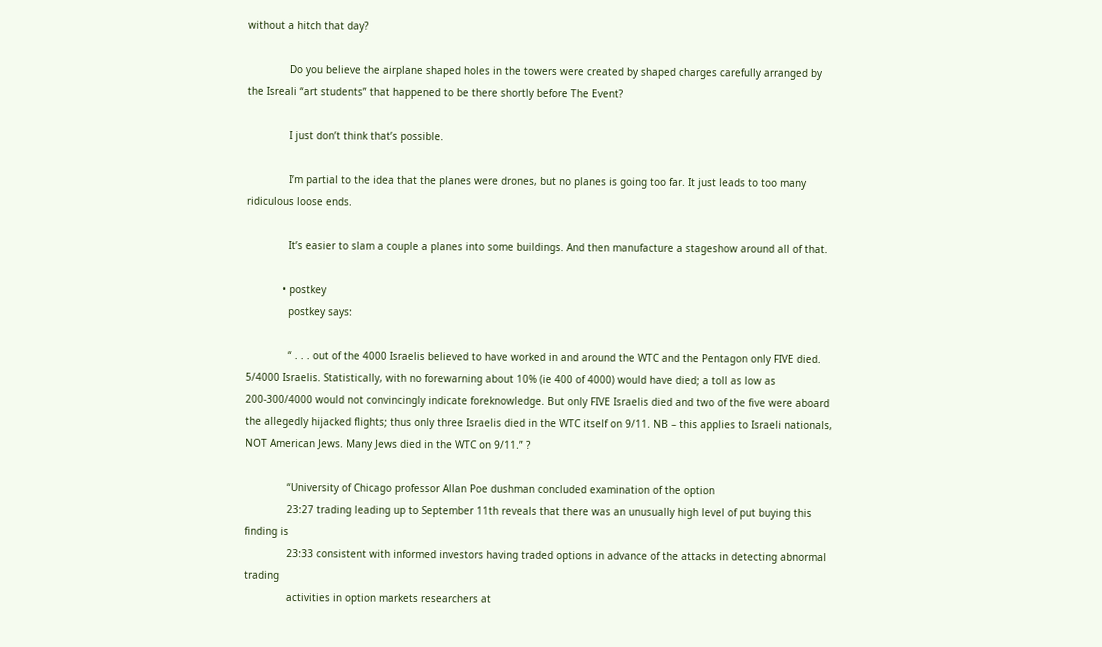without a hitch that day?

              Do you believe the airplane shaped holes in the towers were created by shaped charges carefully arranged by the Isreali “art students” that happened to be there shortly before The Event?

              I just don’t think that’s possible.

              I’m partial to the idea that the planes were drones, but no planes is going too far. It just leads to too many ridiculous loose ends.

              It’s easier to slam a couple a planes into some buildings. And then manufacture a stageshow around all of that.

            • postkey
              postkey says:

              “ . . . out of the 4000 Israelis believed to have worked in and around the WTC and the Pentagon only FIVE died. 5/4000 Israelis. Statistically, with no forewarning about 10% (ie 400 of 4000) would have died; a toll as low as 200-300/4000 would not convincingly indicate foreknowledge. But only FIVE Israelis died and two of the five were aboard the allegedly hijacked flights; thus only three Israelis died in the WTC itself on 9/11. NB – this applies to Israeli nationals, NOT American Jews. Many Jews died in the WTC on 9/11.” ?

              “University of Chicago professor Allan Poe dushman concluded examination of the option
              23:27 trading leading up to September 11th reveals that there was an unusually high level of put buying this finding is
              23:33 consistent with informed investors having traded options in advance of the attacks in detecting abnormal trading
              activities in option markets researchers at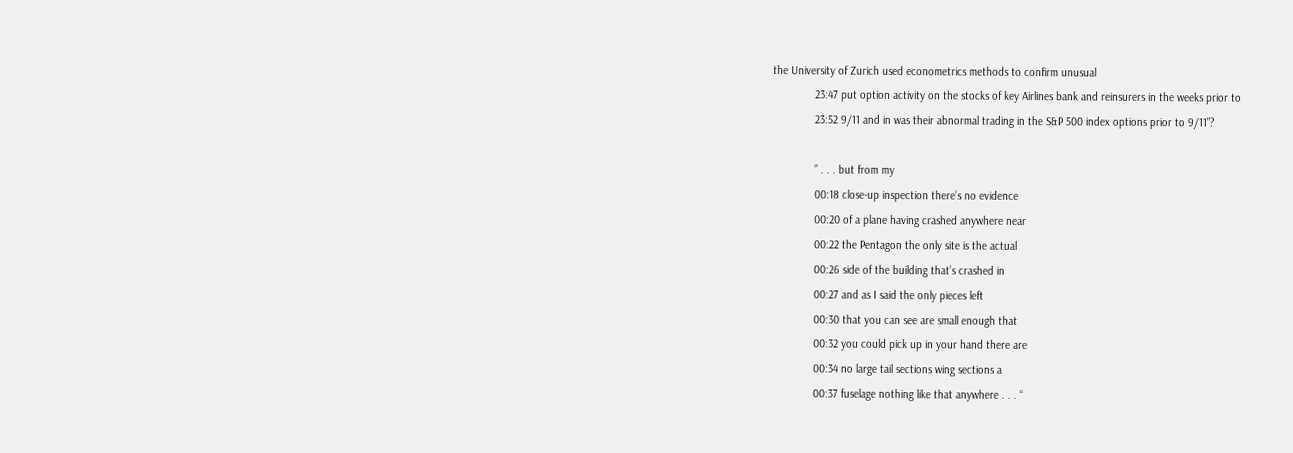the University of Zurich used econometrics methods to confirm unusual
              23:47 put option activity on the stocks of key Airlines bank and reinsurers in the weeks prior to
              23:52 9/11 and in was their abnormal trading in the S&P 500 index options prior to 9/11”?

              ” . . . but from my
              00:18 close-up inspection there’s no evidence
              00:20 of a plane having crashed anywhere near
              00:22 the Pentagon the only site is the actual
              00:26 side of the building that’s crashed in
              00:27 and as I said the only pieces left
              00:30 that you can see are small enough that
              00:32 you could pick up in your hand there are
              00:34 no large tail sections wing sections a
              00:37 fuselage nothing like that anywhere . . . “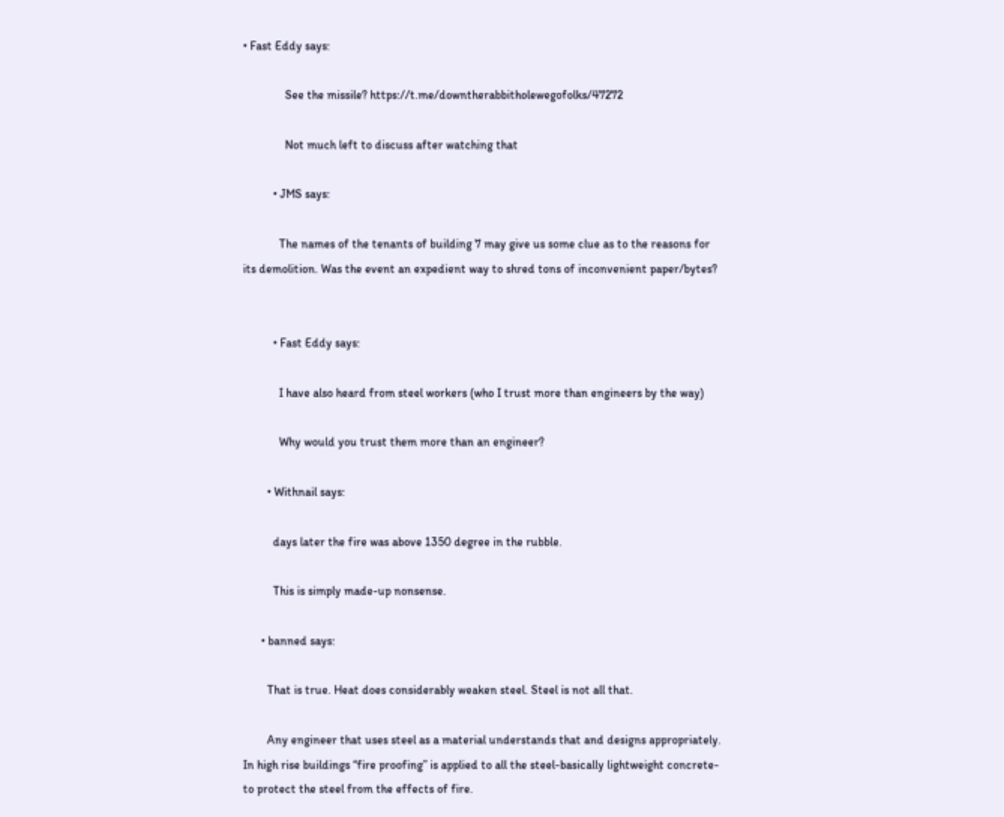• Fast Eddy says:

              See the missile? https://t.me/downtherabbitholewegofolks/47272

              Not much left to discuss after watching that

          • JMS says:

            The names of the tenants of building 7 may give us some clue as to the reasons for its demolition. Was the event an expedient way to shred tons of inconvenient paper/bytes?


          • Fast Eddy says:

            I have also heard from steel workers (who I trust more than engineers by the way)

            Why would you trust them more than an engineer?

        • Withnail says:

          days later the fire was above 1350 degree in the rubble.

          This is simply made-up nonsense.

      • banned says:

        That is true. Heat does considerably weaken steel. Steel is not all that.

        Any engineer that uses steel as a material understands that and designs appropriately. In high rise buildings “fire proofing” is applied to all the steel-basically lightweight concrete- to protect the steel from the effects of fire.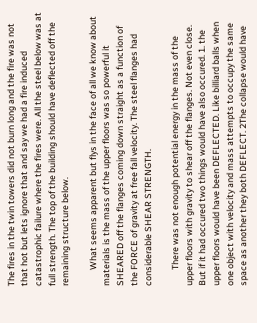The fires in the twin towers did not burn long and the fire was not that hot but lets ignore that and say we had a fire induced catastrophic failure where the fires were. All the steel below was at full strength. The top of the building should have deflected off the remaining structure below.

        What seems apparent but flys in the face of all we know about materials is the mass of the upper floors was so powerful it SHEARED off the flanges coming down straight as a function of the FORCE of gravity at free fall velocity. The steel flanges had considerable SHEAR STRENGTH.

        There was not enough potential energy in the mass of the upper floors with gravity to shear off the flanges. Not even close. But if it had occured two things would have also occured. 1. the upper floors would have been DEFLECTED. Like billiard balls when one object with velocity and mass attempts to occupy the same space as another they both DEFLECT. 2The collapse would have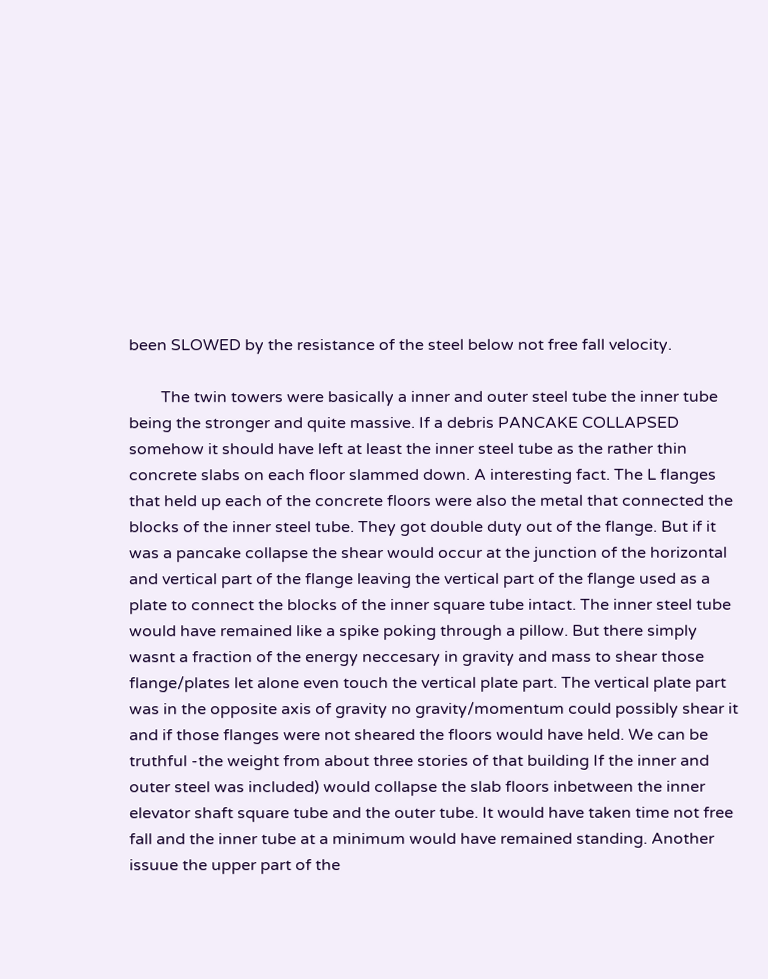been SLOWED by the resistance of the steel below not free fall velocity.

        The twin towers were basically a inner and outer steel tube the inner tube being the stronger and quite massive. If a debris PANCAKE COLLAPSED somehow it should have left at least the inner steel tube as the rather thin concrete slabs on each floor slammed down. A interesting fact. The L flanges that held up each of the concrete floors were also the metal that connected the blocks of the inner steel tube. They got double duty out of the flange. But if it was a pancake collapse the shear would occur at the junction of the horizontal and vertical part of the flange leaving the vertical part of the flange used as a plate to connect the blocks of the inner square tube intact. The inner steel tube would have remained like a spike poking through a pillow. But there simply wasnt a fraction of the energy neccesary in gravity and mass to shear those flange/plates let alone even touch the vertical plate part. The vertical plate part was in the opposite axis of gravity no gravity/momentum could possibly shear it and if those flanges were not sheared the floors would have held. We can be truthful -the weight from about three stories of that building If the inner and outer steel was included) would collapse the slab floors inbetween the inner elevator shaft square tube and the outer tube. It would have taken time not free fall and the inner tube at a minimum would have remained standing. Another issuue the upper part of the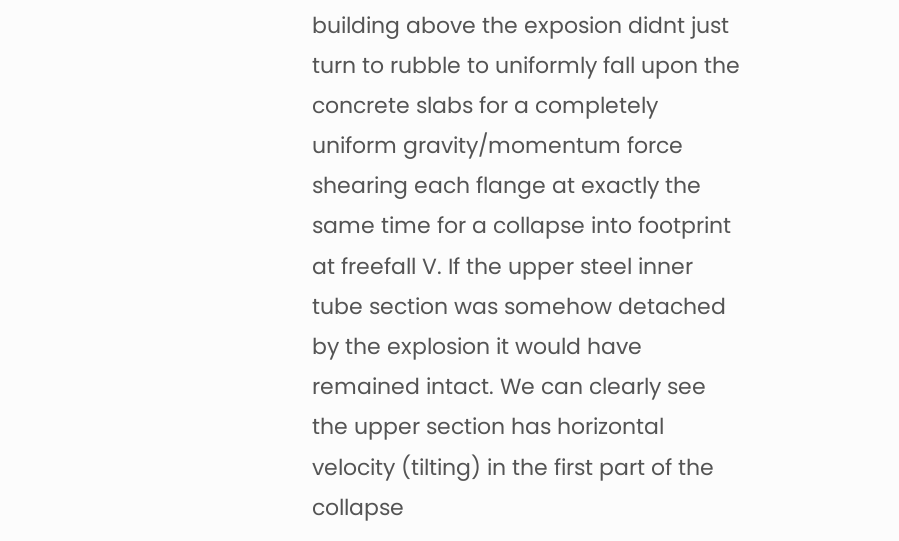building above the exposion didnt just turn to rubble to uniformly fall upon the concrete slabs for a completely uniform gravity/momentum force shearing each flange at exactly the same time for a collapse into footprint at freefall V. If the upper steel inner tube section was somehow detached by the explosion it would have remained intact. We can clearly see the upper section has horizontal velocity (tilting) in the first part of the collapse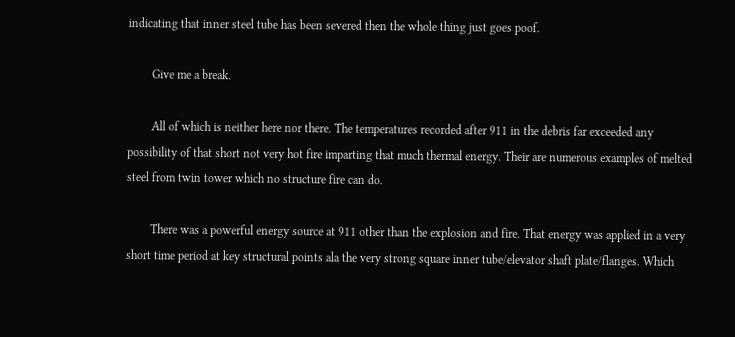indicating that inner steel tube has been severed then the whole thing just goes poof.

        Give me a break.

        All of which is neither here nor there. The temperatures recorded after 911 in the debris far exceeded any possibility of that short not very hot fire imparting that much thermal energy. Their are numerous examples of melted steel from twin tower which no structure fire can do.

        There was a powerful energy source at 911 other than the explosion and fire. That energy was applied in a very short time period at key structural points ala the very strong square inner tube/elevator shaft plate/flanges. Which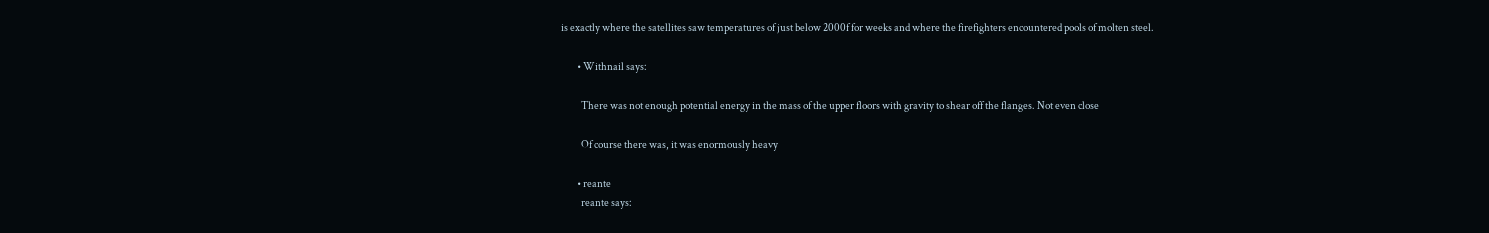is exactly where the satellites saw temperatures of just below 2000f for weeks and where the firefighters encountered pools of molten steel.

        • Withnail says:

          There was not enough potential energy in the mass of the upper floors with gravity to shear off the flanges. Not even close

          Of course there was, it was enormously heavy

        • reante
          reante says: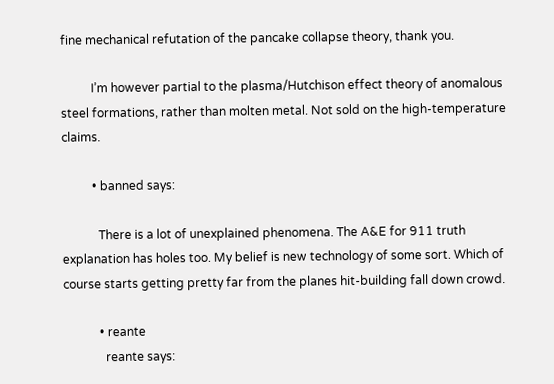fine mechanical refutation of the pancake collapse theory, thank you.

          I’m however partial to the plasma/Hutchison effect theory of anomalous steel formations, rather than molten metal. Not sold on the high-temperature claims.

          • banned says:

            There is a lot of unexplained phenomena. The A&E for 911 truth explanation has holes too. My belief is new technology of some sort. Which of course starts getting pretty far from the planes hit-building fall down crowd.

            • reante
              reante says: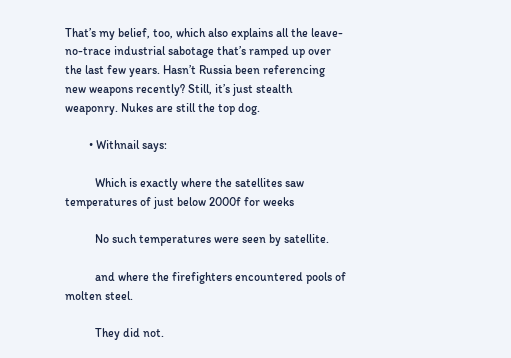That’s my belief, too, which also explains all the leave-no-trace industrial sabotage that’s ramped up over the last few years. Hasn’t Russia been referencing new weapons recently? Still, it’s just stealth weaponry. Nukes are still the top dog.

        • Withnail says:

          Which is exactly where the satellites saw temperatures of just below 2000f for weeks

          No such temperatures were seen by satellite.

          and where the firefighters encountered pools of molten steel.

          They did not.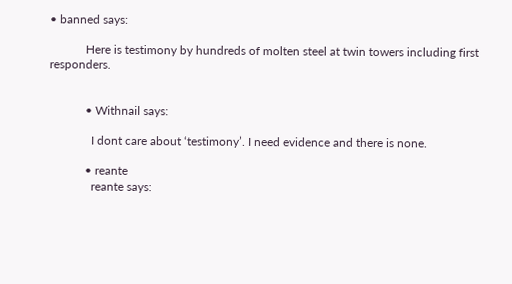• banned says:

            Here is testimony by hundreds of molten steel at twin towers including first responders.


            • Withnail says:

              I dont care about ‘testimony’. I need evidence and there is none.

            • reante
              reante says: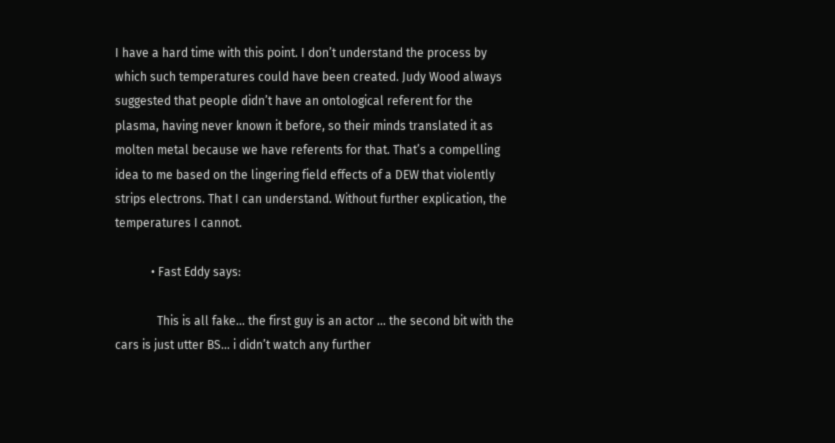I have a hard time with this point. I don’t understand the process by which such temperatures could have been created. Judy Wood always suggested that people didn’t have an ontological referent for the plasma, having never known it before, so their minds translated it as molten metal because we have referents for that. That’s a compelling idea to me based on the lingering field effects of a DEW that violently strips electrons. That I can understand. Without further explication, the temperatures I cannot.

            • Fast Eddy says:

              This is all fake… the first guy is an actor … the second bit with the cars is just utter BS… i didn’t watch any further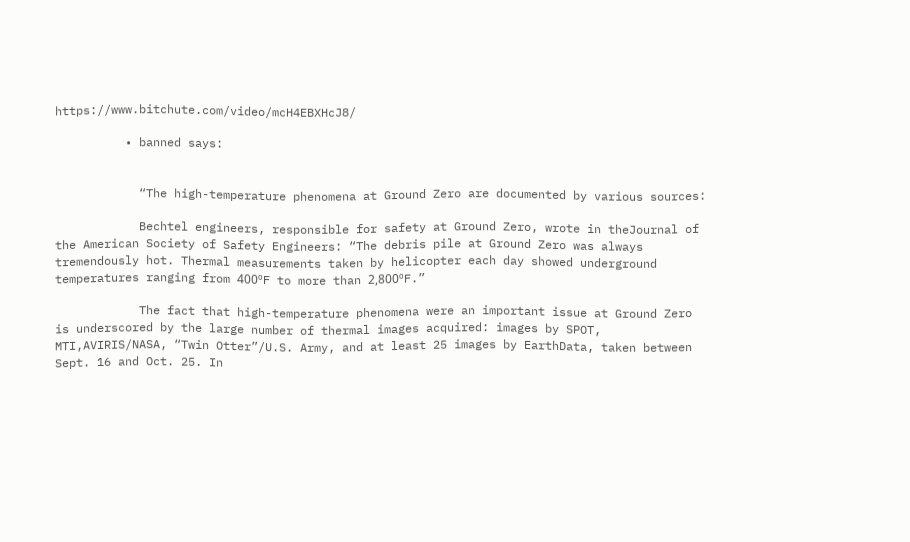https://www.bitchute.com/video/mcH4EBXHcJ8/

          • banned says:


            “The high-temperature phenomena at Ground Zero are documented by various sources:

            Bechtel engineers, responsible for safety at Ground Zero, wrote in theJournal of the American Society of Safety Engineers: “The debris pile at Ground Zero was always tremendously hot. Thermal measurements taken by helicopter each day showed underground temperatures ranging from 400ºF to more than 2,800ºF.”

            The fact that high-temperature phenomena were an important issue at Ground Zero is underscored by the large number of thermal images acquired: images by SPOT, MTI,AVIRIS/NASA, “Twin Otter”/U.S. Army, and at least 25 images by EarthData, taken between Sept. 16 and Oct. 25. In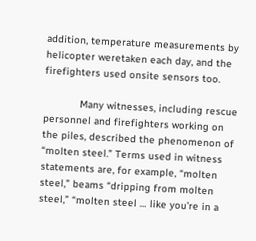addition, temperature measurements by helicopter weretaken each day, and the firefighters used onsite sensors too.

            Many witnesses, including rescue personnel and firefighters working on the piles, described the phenomenon of “molten steel.” Terms used in witness statements are, for example, “molten steel,” beams “dripping from molten steel,” “molten steel … like you’re in a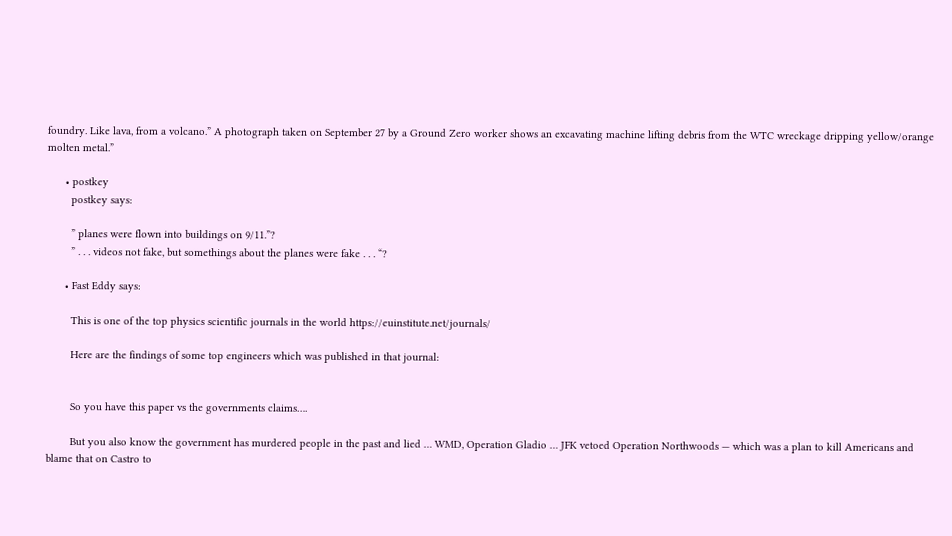foundry. Like lava, from a volcano.” A photograph taken on September 27 by a Ground Zero worker shows an excavating machine lifting debris from the WTC wreckage dripping yellow/orange molten metal.”

      • postkey
        postkey says:

        ” planes were flown into buildings on 9/11.”?
        ” . . . videos not fake, but somethings about the planes were fake . . . “?

      • Fast Eddy says:

        This is one of the top physics scientific journals in the world https://euinstitute.net/journals/

        Here are the findings of some top engineers which was published in that journal:


        So you have this paper vs the governments claims….

        But you also know the government has murdered people in the past and lied … WMD, Operation Gladio … JFK vetoed Operation Northwoods — which was a plan to kill Americans and blame that on Castro to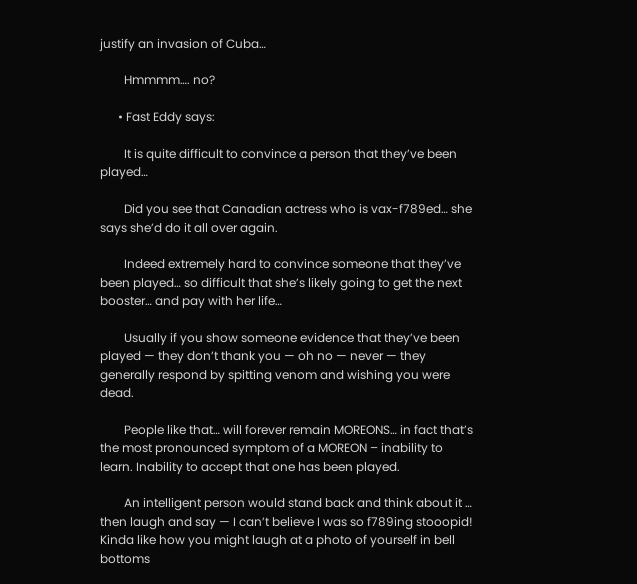justify an invasion of Cuba…

        Hmmmm…. no?

      • Fast Eddy says:

        It is quite difficult to convince a person that they’ve been played…

        Did you see that Canadian actress who is vax-f789ed… she says she’d do it all over again.

        Indeed extremely hard to convince someone that they’ve been played… so difficult that she’s likely going to get the next booster… and pay with her life…

        Usually if you show someone evidence that they’ve been played — they don’t thank you — oh no — never — they generally respond by spitting venom and wishing you were dead.

        People like that… will forever remain MOREONS… in fact that’s the most pronounced symptom of a MOREON – inability to learn. Inability to accept that one has been played.

        An intelligent person would stand back and think about it … then laugh and say — I can’t believe I was so f789ing stooopid! Kinda like how you might laugh at a photo of yourself in bell bottoms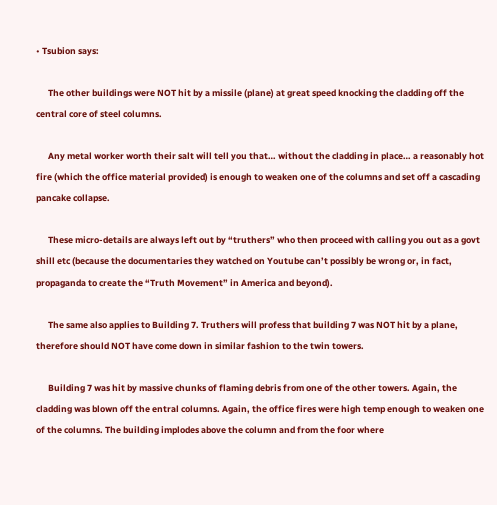• Tsubion says:

      The other buildings were NOT hit by a missile (plane) at great speed knocking the cladding off the central core of steel columns.

      Any metal worker worth their salt will tell you that… without the cladding in place… a reasonably hot fire (which the office material provided) is enough to weaken one of the columns and set off a cascading pancake collapse.

      These micro-details are always left out by “truthers” who then proceed with calling you out as a govt shill etc (because the documentaries they watched on Youtube can’t possibly be wrong or, in fact, propaganda to create the “Truth Movement” in America and beyond).

      The same also applies to Building 7. Truthers will profess that building 7 was NOT hit by a plane, therefore should NOT have come down in similar fashion to the twin towers.

      Building 7 was hit by massive chunks of flaming debris from one of the other towers. Again, the cladding was blown off the entral columns. Again, the office fires were high temp enough to weaken one of the columns. The building implodes above the column and from the foor where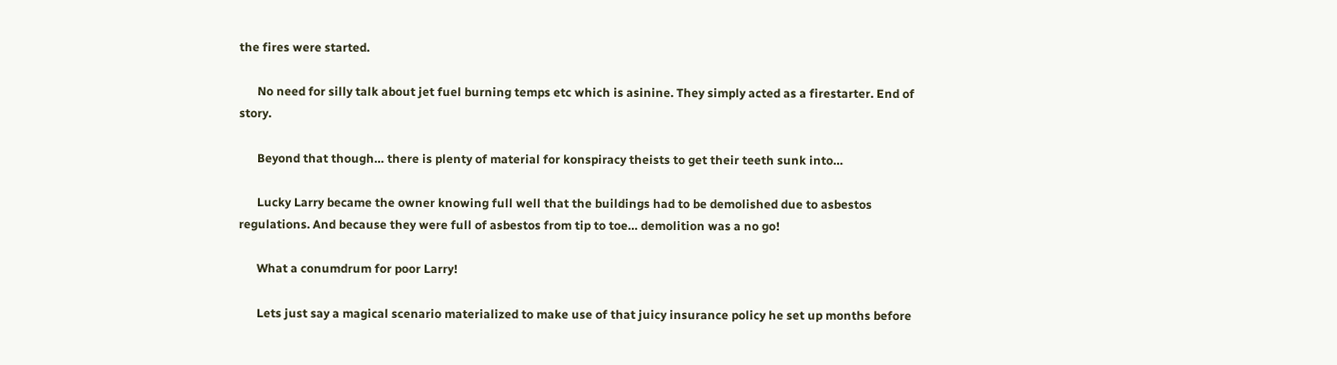the fires were started.

      No need for silly talk about jet fuel burning temps etc which is asinine. They simply acted as a firestarter. End of story.

      Beyond that though… there is plenty of material for konspiracy theists to get their teeth sunk into…

      Lucky Larry became the owner knowing full well that the buildings had to be demolished due to asbestos regulations. And because they were full of asbestos from tip to toe… demolition was a no go!

      What a conumdrum for poor Larry!

      Lets just say a magical scenario materialized to make use of that juicy insurance policy he set up months before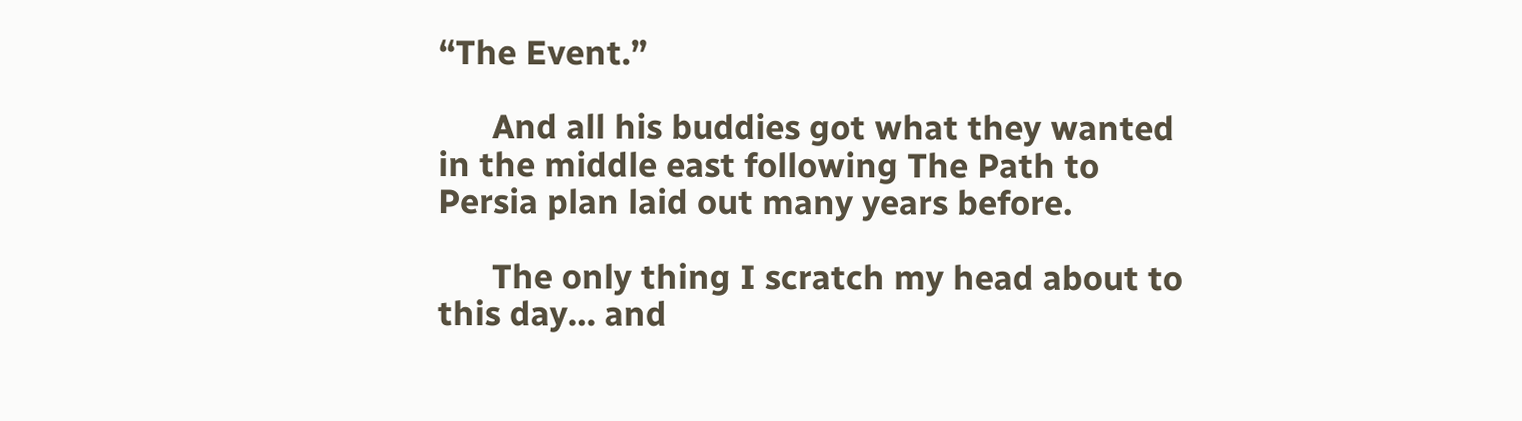“The Event.”

      And all his buddies got what they wanted in the middle east following The Path to Persia plan laid out many years before.

      The only thing I scratch my head about to this day… and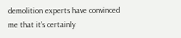demolition experts have convinced me that it’s certainly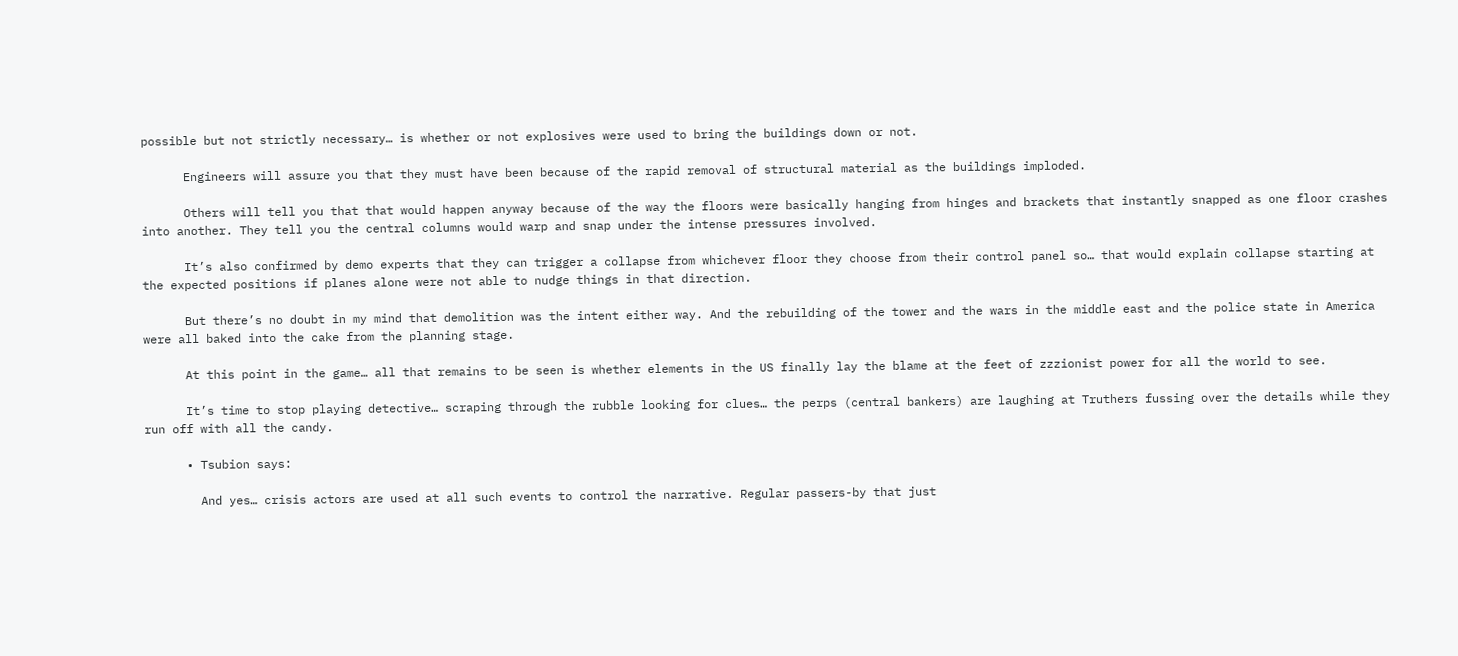possible but not strictly necessary… is whether or not explosives were used to bring the buildings down or not.

      Engineers will assure you that they must have been because of the rapid removal of structural material as the buildings imploded.

      Others will tell you that that would happen anyway because of the way the floors were basically hanging from hinges and brackets that instantly snapped as one floor crashes into another. They tell you the central columns would warp and snap under the intense pressures involved.

      It’s also confirmed by demo experts that they can trigger a collapse from whichever floor they choose from their control panel so… that would explain collapse starting at the expected positions if planes alone were not able to nudge things in that direction.

      But there’s no doubt in my mind that demolition was the intent either way. And the rebuilding of the tower and the wars in the middle east and the police state in America were all baked into the cake from the planning stage.

      At this point in the game… all that remains to be seen is whether elements in the US finally lay the blame at the feet of zzzionist power for all the world to see.

      It’s time to stop playing detective… scraping through the rubble looking for clues… the perps (central bankers) are laughing at Truthers fussing over the details while they run off with all the candy.

      • Tsubion says:

        And yes… crisis actors are used at all such events to control the narrative. Regular passers-by that just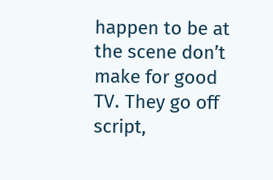happen to be at the scene don’t make for good TV. They go off script,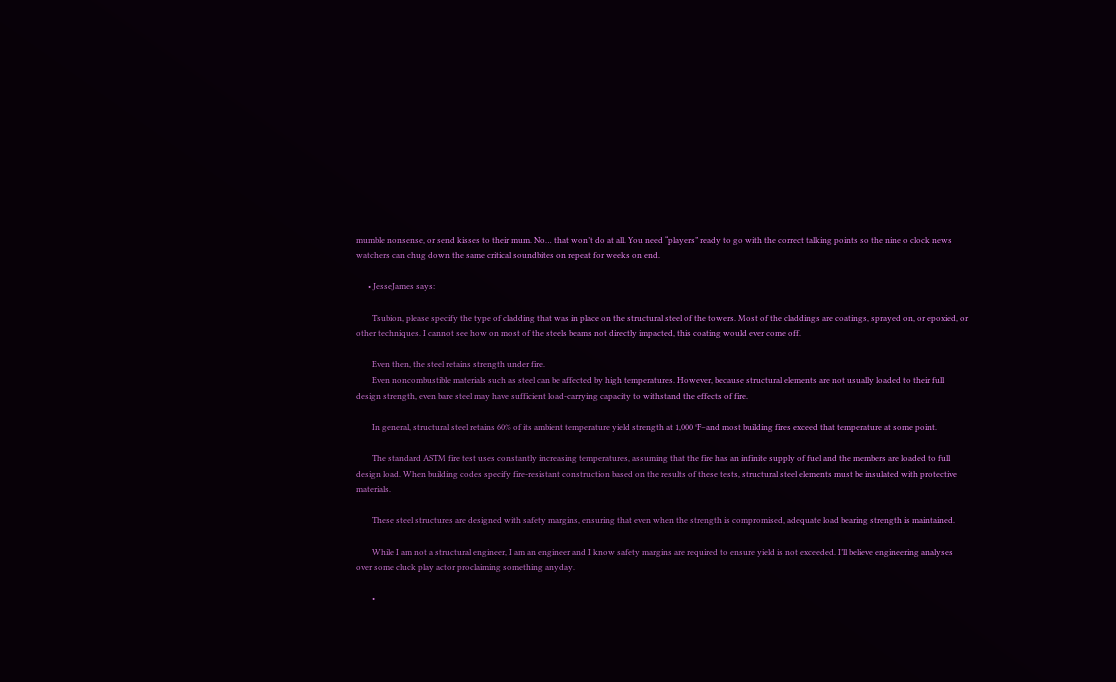mumble nonsense, or send kisses to their mum. No… that won’t do at all. You need “players” ready to go with the correct talking points so the nine o clock news watchers can chug down the same critical soundbites on repeat for weeks on end.

      • JesseJames says:

        Tsubion, please specify the type of cladding that was in place on the structural steel of the towers. Most of the claddings are coatings, sprayed on, or epoxied, or other techniques. I cannot see how on most of the steels beams not directly impacted, this coating would ever come off.

        Even then, the steel retains strength under fire.
        Even noncombustible materials such as steel can be affected by high temperatures. However, because structural elements are not usually loaded to their full design strength, even bare steel may have sufficient load-carrying capacity to withstand the effects of fire.

        In general, structural steel retains 60% of its ambient temperature yield strength at 1,000 °F–and most building fires exceed that temperature at some point.

        The standard ASTM fire test uses constantly increasing temperatures, assuming that the fire has an infinite supply of fuel and the members are loaded to full design load. When building codes specify fire-resistant construction based on the results of these tests, structural steel elements must be insulated with protective materials.

        These steel structures are designed with safety margins, ensuring that even when the strength is compromised, adequate load bearing strength is maintained.

        While I am not a structural engineer, I am an engineer and I know safety margins are required to ensure yield is not exceeded. I’ll believe engineering analyses over some cluck play actor proclaiming something anyday.

        •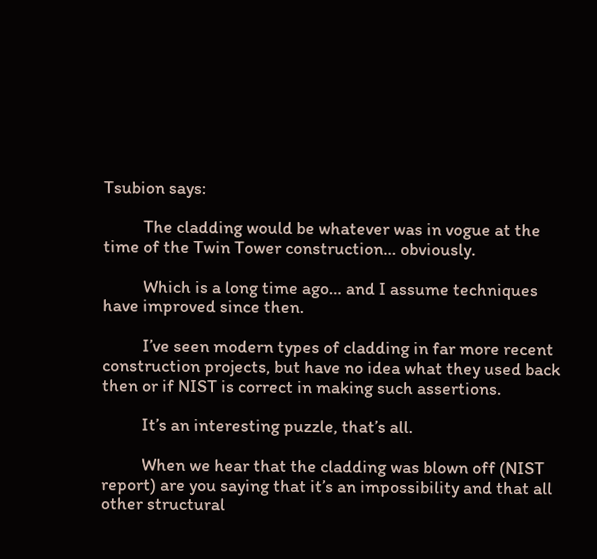Tsubion says:

          The cladding would be whatever was in vogue at the time of the Twin Tower construction… obviously.

          Which is a long time ago… and I assume techniques have improved since then.

          I’ve seen modern types of cladding in far more recent construction projects, but have no idea what they used back then or if NIST is correct in making such assertions.

          It’s an interesting puzzle, that’s all.

          When we hear that the cladding was blown off (NIST report) are you saying that it’s an impossibility and that all other structural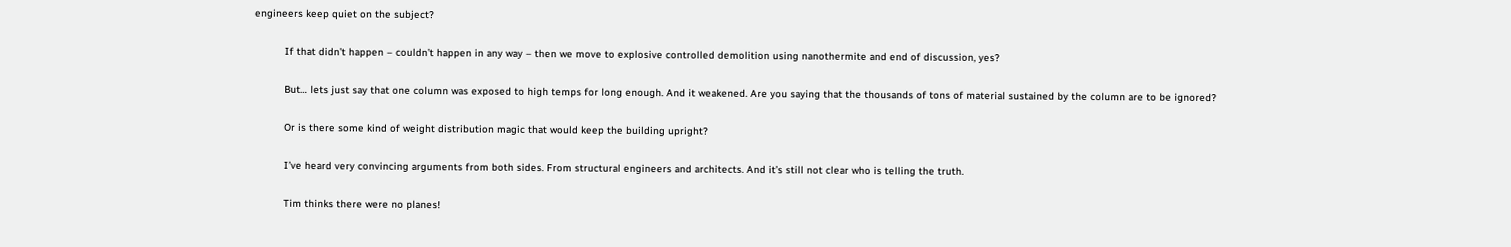engineers keep quiet on the subject?

          If that didn’t happen – couldn’t happen in any way – then we move to explosive controlled demolition using nanothermite and end of discussion, yes?

          But… lets just say that one column was exposed to high temps for long enough. And it weakened. Are you saying that the thousands of tons of material sustained by the column are to be ignored?

          Or is there some kind of weight distribution magic that would keep the building upright?

          I’ve heard very convincing arguments from both sides. From structural engineers and architects. And it’s still not clear who is telling the truth.

          Tim thinks there were no planes!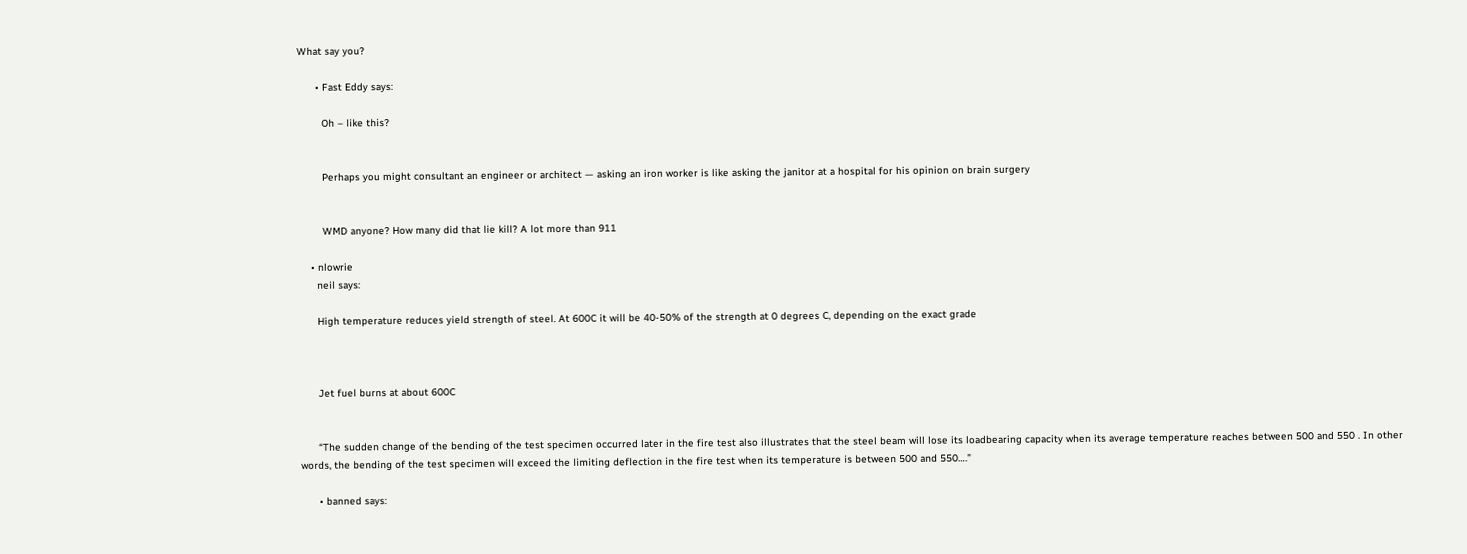What say you?

      • Fast Eddy says:

        Oh – like this?


        Perhaps you might consultant an engineer or architect — asking an iron worker is like asking the janitor at a hospital for his opinion on brain surgery


        WMD anyone? How many did that lie kill? A lot more than 911

    • nlowrie
      neil says:

      High temperature reduces yield strength of steel. At 600C it will be 40-50% of the strength at 0 degrees C, depending on the exact grade



      Jet fuel burns at about 600C


      “The sudden change of the bending of the test specimen occurred later in the fire test also illustrates that the steel beam will lose its loadbearing capacity when its average temperature reaches between 500 and 550 . In other words, the bending of the test specimen will exceed the limiting deflection in the fire test when its temperature is between 500 and 550….”

      • banned says: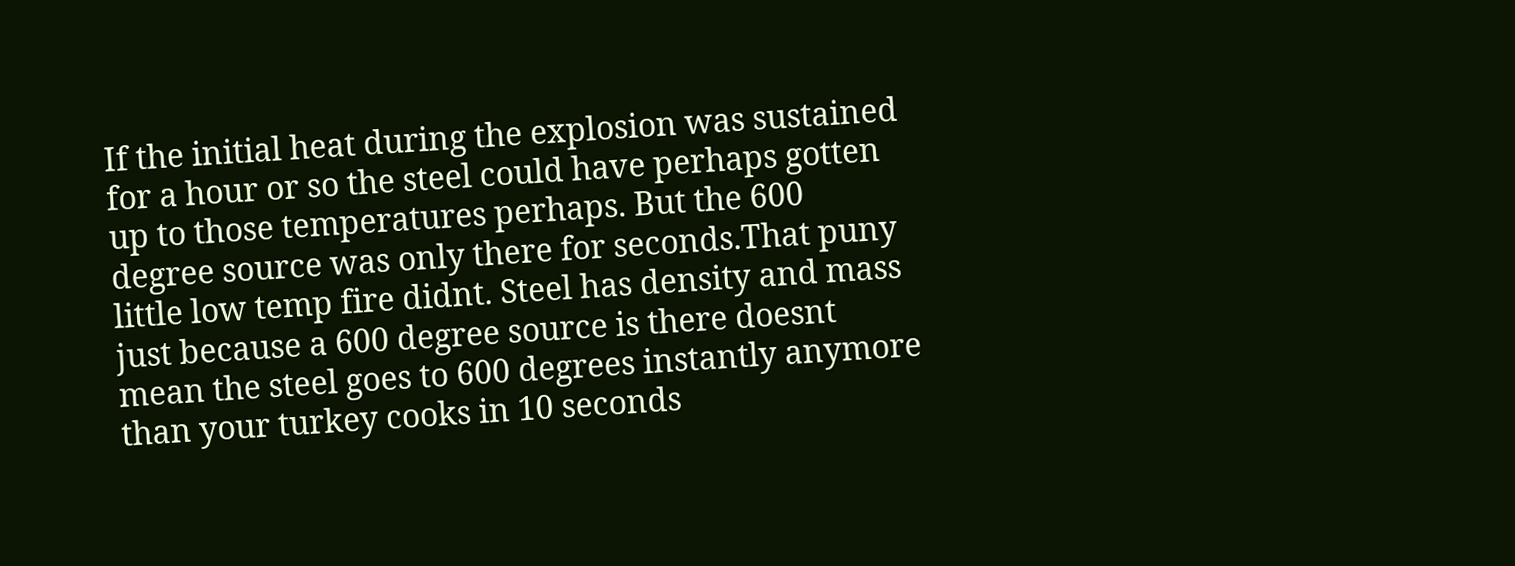If the initial heat during the explosion was sustained for a hour or so the steel could have perhaps gotten up to those temperatures perhaps. But the 600 degree source was only there for seconds.That puny little low temp fire didnt. Steel has density and mass just because a 600 degree source is there doesnt mean the steel goes to 600 degrees instantly anymore than your turkey cooks in 10 seconds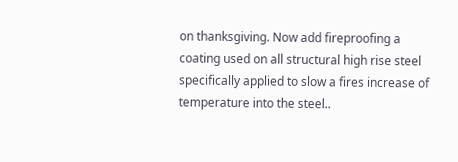on thanksgiving. Now add fireproofing a coating used on all structural high rise steel specifically applied to slow a fires increase of temperature into the steel..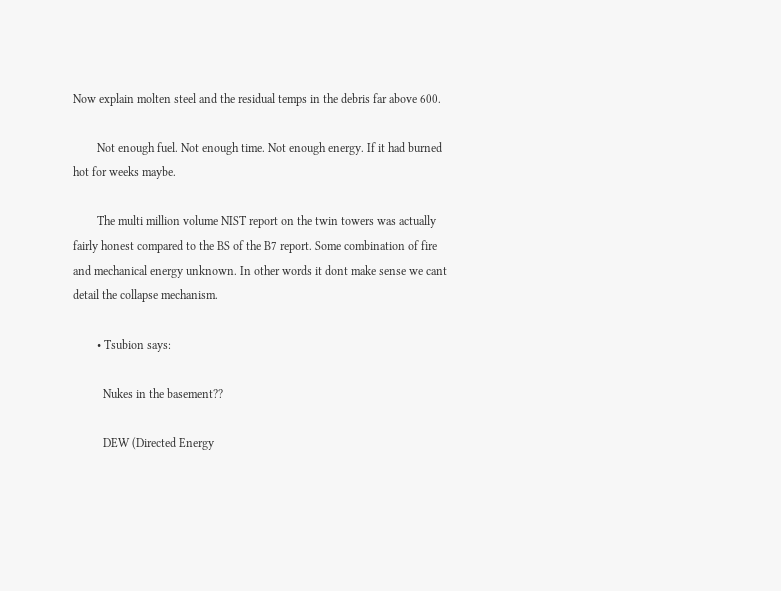Now explain molten steel and the residual temps in the debris far above 600.

        Not enough fuel. Not enough time. Not enough energy. If it had burned hot for weeks maybe.

        The multi million volume NIST report on the twin towers was actually fairly honest compared to the BS of the B7 report. Some combination of fire and mechanical energy unknown. In other words it dont make sense we cant detail the collapse mechanism.

        • Tsubion says:

          Nukes in the basement??

          DEW (Directed Energy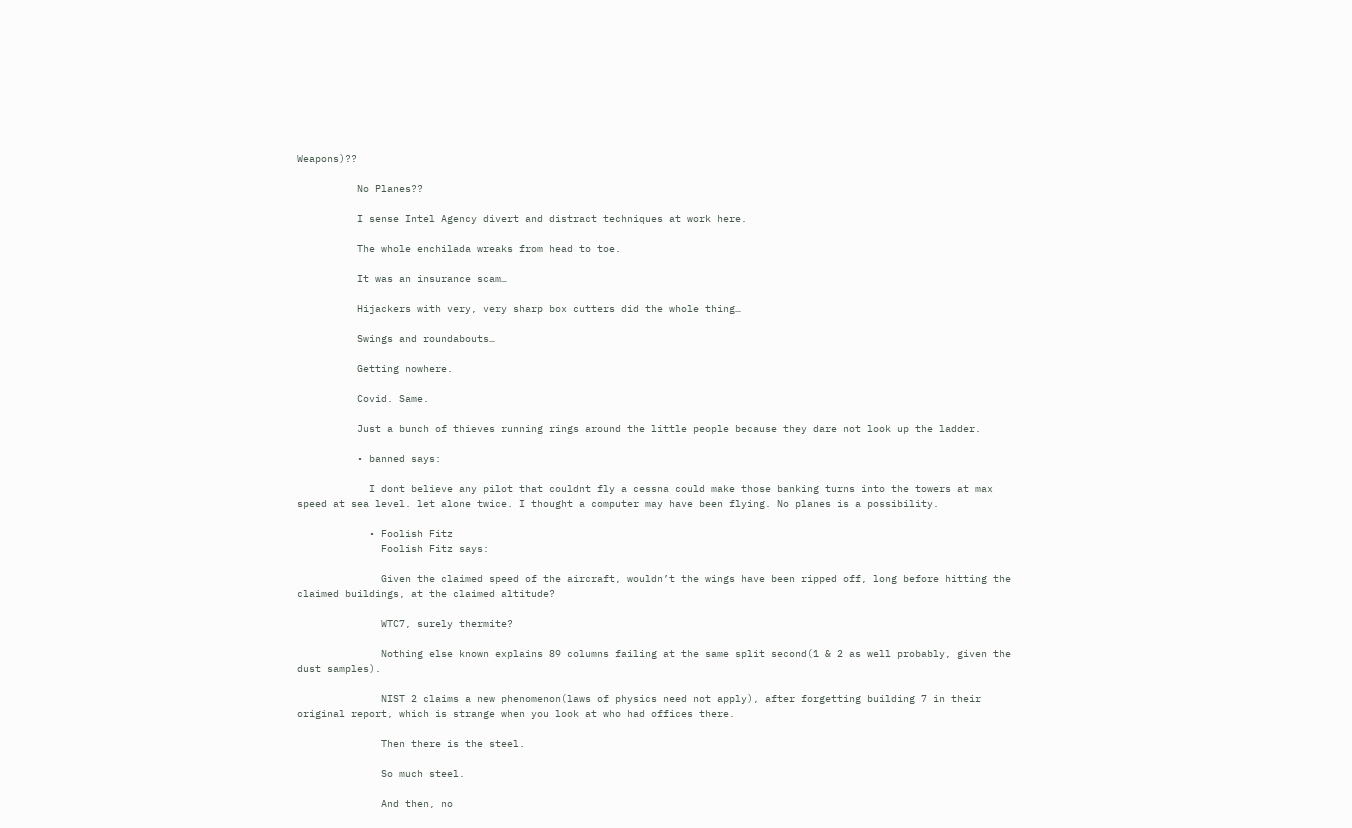Weapons)??

          No Planes??

          I sense Intel Agency divert and distract techniques at work here.

          The whole enchilada wreaks from head to toe.

          It was an insurance scam…

          Hijackers with very, very sharp box cutters did the whole thing…

          Swings and roundabouts…

          Getting nowhere.

          Covid. Same.

          Just a bunch of thieves running rings around the little people because they dare not look up the ladder.

          • banned says:

            I dont believe any pilot that couldnt fly a cessna could make those banking turns into the towers at max speed at sea level. let alone twice. I thought a computer may have been flying. No planes is a possibility.

            • Foolish Fitz
              Foolish Fitz says:

              Given the claimed speed of the aircraft, wouldn’t the wings have been ripped off, long before hitting the claimed buildings, at the claimed altitude?

              WTC7, surely thermite?

              Nothing else known explains 89 columns failing at the same split second(1 & 2 as well probably, given the dust samples).

              NIST 2 claims a new phenomenon(laws of physics need not apply), after forgetting building 7 in their original report, which is strange when you look at who had offices there.

              Then there is the steel.

              So much steel.

              And then, no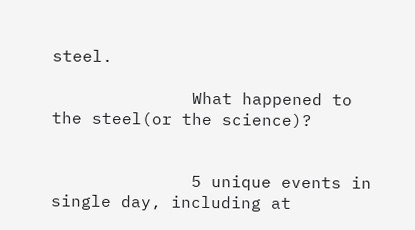steel.

              What happened to the steel(or the science)?


              5 unique events in single day, including at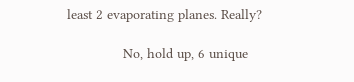least 2 evaporating planes. Really?

              No, hold up, 6 unique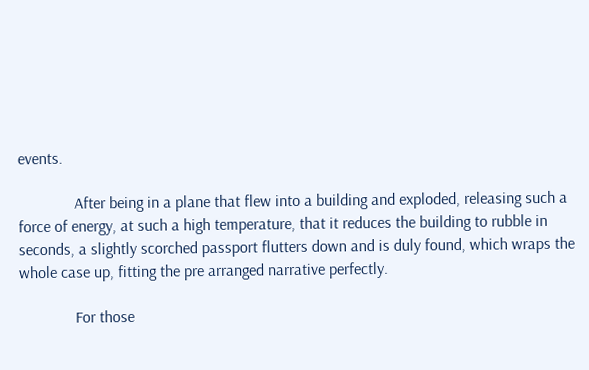events.

              After being in a plane that flew into a building and exploded, releasing such a force of energy, at such a high temperature, that it reduces the building to rubble in seconds, a slightly scorched passport flutters down and is duly found, which wraps the whole case up, fitting the pre arranged narrative perfectly.

              For those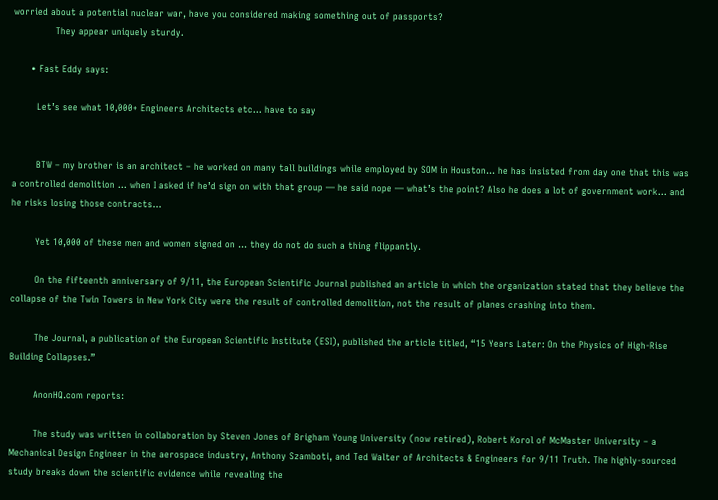worried about a potential nuclear war, have you considered making something out of passports?
              They appear uniquely sturdy.

      • Fast Eddy says:

        Let’s see what 10,000+ Engineers Architects etc… have to say


        BTW – my brother is an architect – he worked on many tall buildings while employed by SOM in Houston… he has insisted from day one that this was a controlled demolition … when I asked if he’d sign on with that group — he said nope — what’s the point? Also he does a lot of government work… and he risks losing those contracts…

        Yet 10,000 of these men and women signed on … they do not do such a thing flippantly.

        On the fifteenth anniversary of 9/11, the European Scientific Journal published an article in which the organization stated that they believe the collapse of the Twin Towers in New York City were the result of controlled demolition, not the result of planes crashing into them.

        The Journal, a publication of the European Scientific Institute (ESI), published the article titled, “15 Years Later: On the Physics of High-Rise Building Collapses.”

        AnonHQ.com reports:

        The study was written in collaboration by Steven Jones of Brigham Young University (now retired), Robert Korol of McMaster University – a Mechanical Design Engineer in the aerospace industry, Anthony Szamboti, and Ted Walter of Architects & Engineers for 9/11 Truth. The highly-sourced study breaks down the scientific evidence while revealing the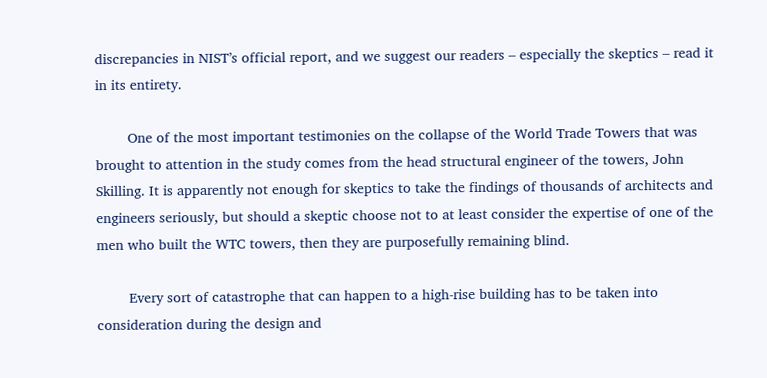discrepancies in NIST’s official report, and we suggest our readers – especially the skeptics – read it in its entirety.

        One of the most important testimonies on the collapse of the World Trade Towers that was brought to attention in the study comes from the head structural engineer of the towers, John Skilling. It is apparently not enough for skeptics to take the findings of thousands of architects and engineers seriously, but should a skeptic choose not to at least consider the expertise of one of the men who built the WTC towers, then they are purposefully remaining blind.

        Every sort of catastrophe that can happen to a high-rise building has to be taken into consideration during the design and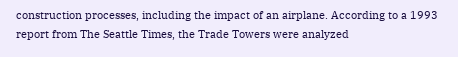construction processes, including the impact of an airplane. According to a 1993 report from The Seattle Times, the Trade Towers were analyzed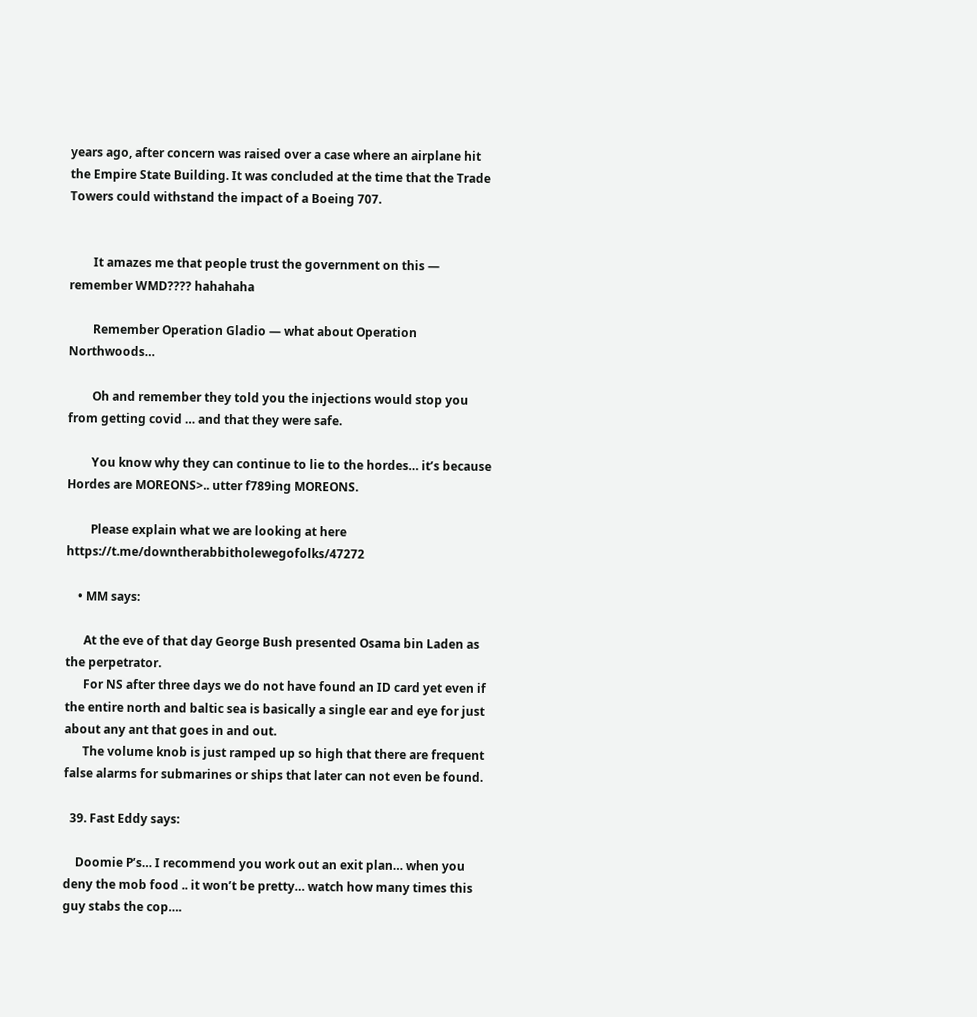years ago, after concern was raised over a case where an airplane hit the Empire State Building. It was concluded at the time that the Trade Towers could withstand the impact of a Boeing 707.


        It amazes me that people trust the government on this — remember WMD???? hahahaha

        Remember Operation Gladio — what about Operation Northwoods…

        Oh and remember they told you the injections would stop you from getting covid … and that they were safe.

        You know why they can continue to lie to the hordes… it’s because Hordes are MOREONS>.. utter f789ing MOREONS.

        Please explain what we are looking at here https://t.me/downtherabbitholewegofolks/47272

    • MM says:

      At the eve of that day George Bush presented Osama bin Laden as the perpetrator.
      For NS after three days we do not have found an ID card yet even if the entire north and baltic sea is basically a single ear and eye for just about any ant that goes in and out.
      The volume knob is just ramped up so high that there are frequent false alarms for submarines or ships that later can not even be found.

  39. Fast Eddy says:

    Doomie P’s… I recommend you work out an exit plan… when you deny the mob food .. it won’t be pretty… watch how many times this guy stabs the cop….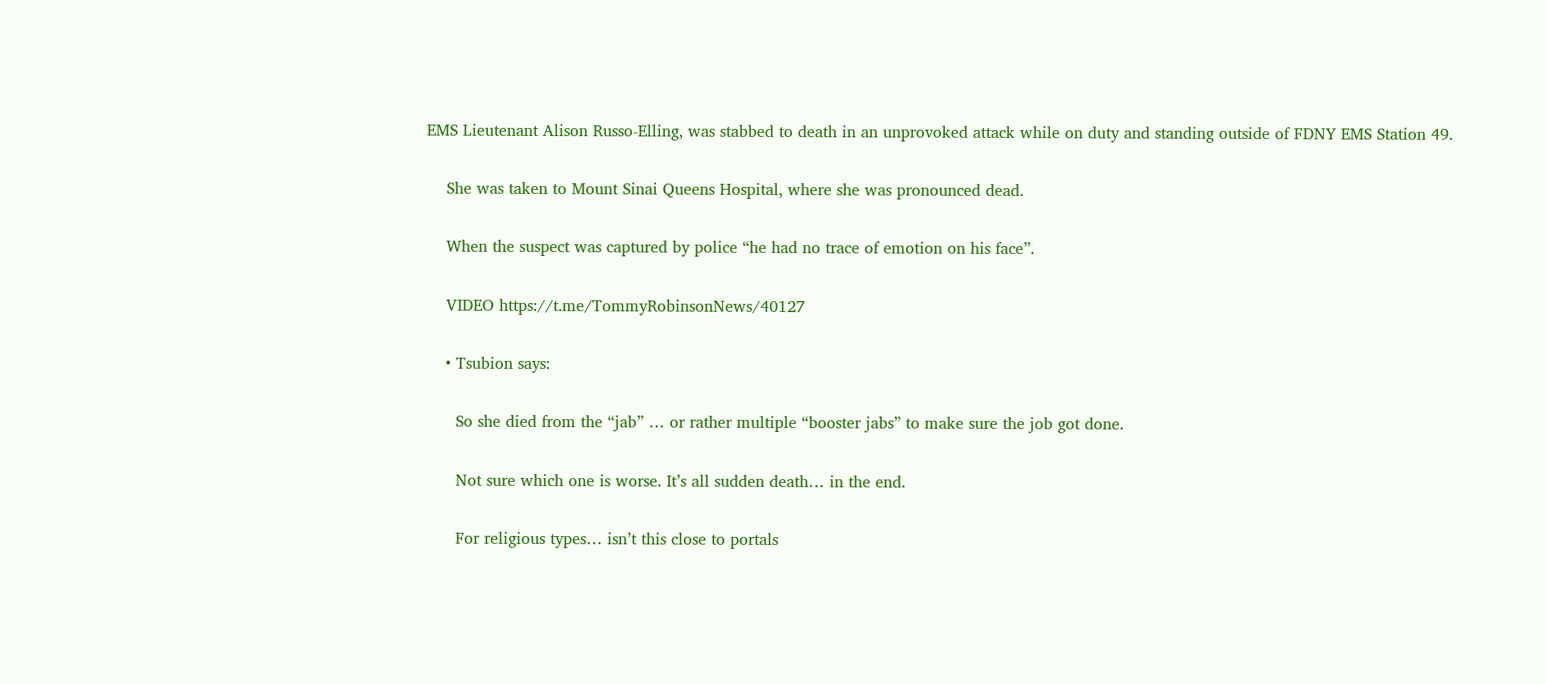EMS Lieutenant Alison Russo-Elling, was stabbed to death in an unprovoked attack while on duty and standing outside of FDNY EMS Station 49.

    She was taken to Mount Sinai Queens Hospital, where she was pronounced dead.

    When the suspect was captured by police “he had no trace of emotion on his face”.

    VIDEO https://t.me/TommyRobinsonNews/40127

    • Tsubion says:

      So she died from the “jab” … or rather multiple “booster jabs” to make sure the job got done.

      Not sure which one is worse. It’s all sudden death… in the end.

      For religious types… isn’t this close to portals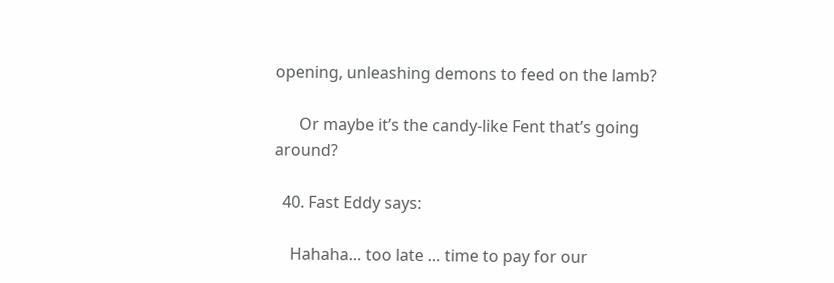opening, unleashing demons to feed on the lamb?

      Or maybe it’s the candy-like Fent that’s going around?

  40. Fast Eddy says:

    Hahaha… too late … time to pay for our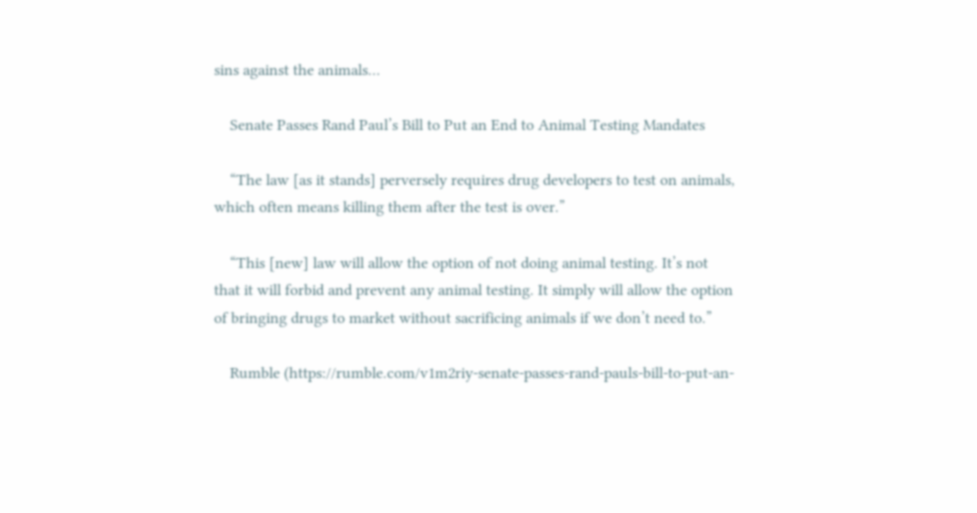sins against the animals…

    Senate Passes Rand Paul’s Bill to Put an End to Animal Testing Mandates

    “The law [as it stands] perversely requires drug developers to test on animals, which often means killing them after the test is over.”

    “This [new] law will allow the option of not doing animal testing. It’s not that it will forbid and prevent any animal testing. It simply will allow the option of bringing drugs to market without sacrificing animals if we don’t need to.”

    Rumble (https://rumble.com/v1m2riy-senate-passes-rand-pauls-bill-to-put-an-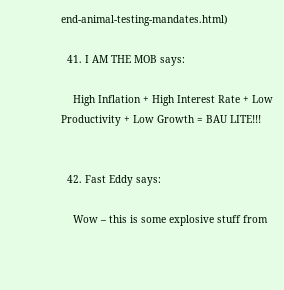end-animal-testing-mandates.html)

  41. I AM THE MOB says:

    High Inflation + High Interest Rate + Low Productivity + Low Growth = BAU LITE!!!


  42. Fast Eddy says:

    Wow – this is some explosive stuff from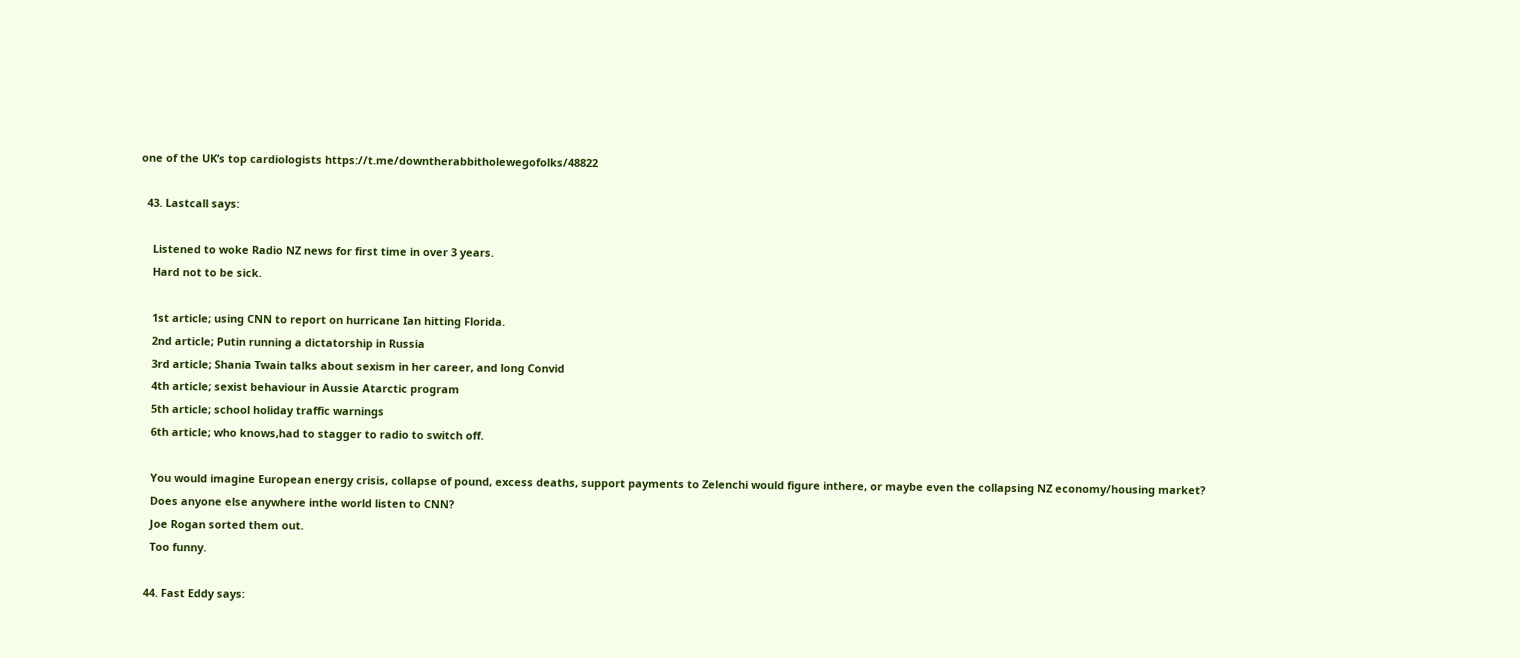one of the UK’s top cardiologists https://t.me/downtherabbitholewegofolks/48822

  43. Lastcall says:

    Listened to woke Radio NZ news for first time in over 3 years.
    Hard not to be sick.

    1st article; using CNN to report on hurricane Ian hitting Florida.
    2nd article; Putin running a dictatorship in Russia
    3rd article; Shania Twain talks about sexism in her career, and long Convid
    4th article; sexist behaviour in Aussie Atarctic program
    5th article; school holiday traffic warnings
    6th article; who knows,had to stagger to radio to switch off.

    You would imagine European energy crisis, collapse of pound, excess deaths, support payments to Zelenchi would figure inthere, or maybe even the collapsing NZ economy/housing market?
    Does anyone else anywhere inthe world listen to CNN?
    Joe Rogan sorted them out.
    Too funny.

  44. Fast Eddy says: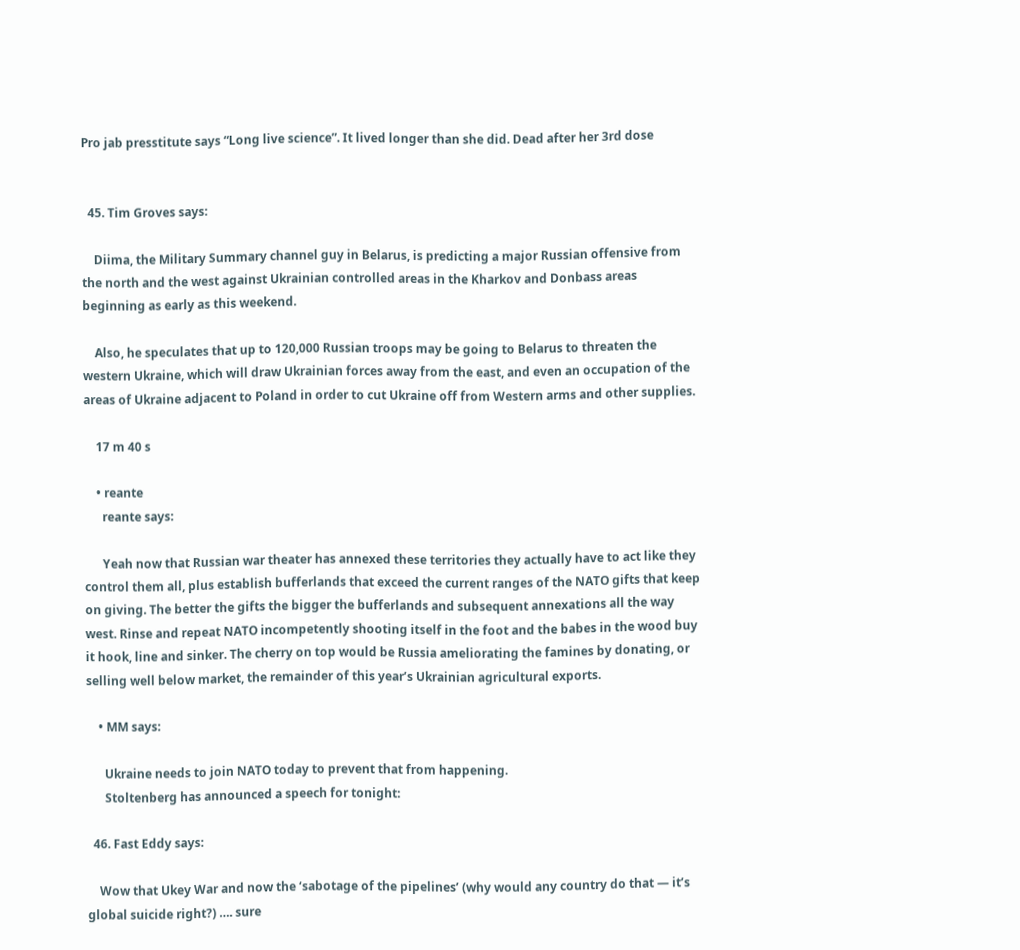Pro jab presstitute says “Long live science”. It lived longer than she did. Dead after her 3rd dose


  45. Tim Groves says:

    Diima, the Military Summary channel guy in Belarus, is predicting a major Russian offensive from the north and the west against Ukrainian controlled areas in the Kharkov and Donbass areas beginning as early as this weekend.

    Also, he speculates that up to 120,000 Russian troops may be going to Belarus to threaten the western Ukraine, which will draw Ukrainian forces away from the east, and even an occupation of the areas of Ukraine adjacent to Poland in order to cut Ukraine off from Western arms and other supplies.

    17 m 40 s

    • reante
      reante says:

      Yeah now that Russian war theater has annexed these territories they actually have to act like they control them all, plus establish bufferlands that exceed the current ranges of the NATO gifts that keep on giving. The better the gifts the bigger the bufferlands and subsequent annexations all the way west. Rinse and repeat NATO incompetently shooting itself in the foot and the babes in the wood buy it hook, line and sinker. The cherry on top would be Russia ameliorating the famines by donating, or selling well below market, the remainder of this year’s Ukrainian agricultural exports.

    • MM says:

      Ukraine needs to join NATO today to prevent that from happening.
      Stoltenberg has announced a speech for tonight:

  46. Fast Eddy says:

    Wow that Ukey War and now the ‘sabotage of the pipelines’ (why would any country do that — it’s global suicide right?) …. sure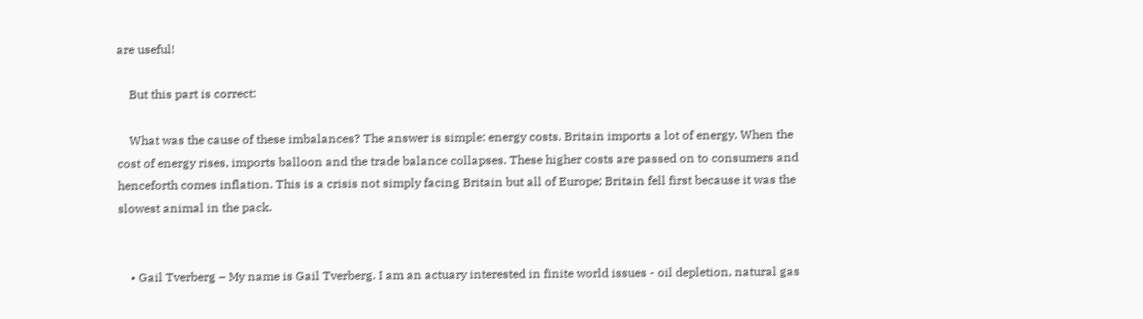are useful!

    But this part is correct:

    What was the cause of these imbalances? The answer is simple: energy costs. Britain imports a lot of energy. When the cost of energy rises, imports balloon and the trade balance collapses. These higher costs are passed on to consumers and henceforth comes inflation. This is a crisis not simply facing Britain but all of Europe; Britain fell first because it was the slowest animal in the pack.


    • Gail Tverberg – My name is Gail Tverberg. I am an actuary interested in finite world issues - oil depletion, natural gas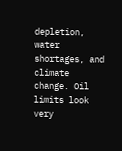depletion, water shortages, and climate change. Oil limits look very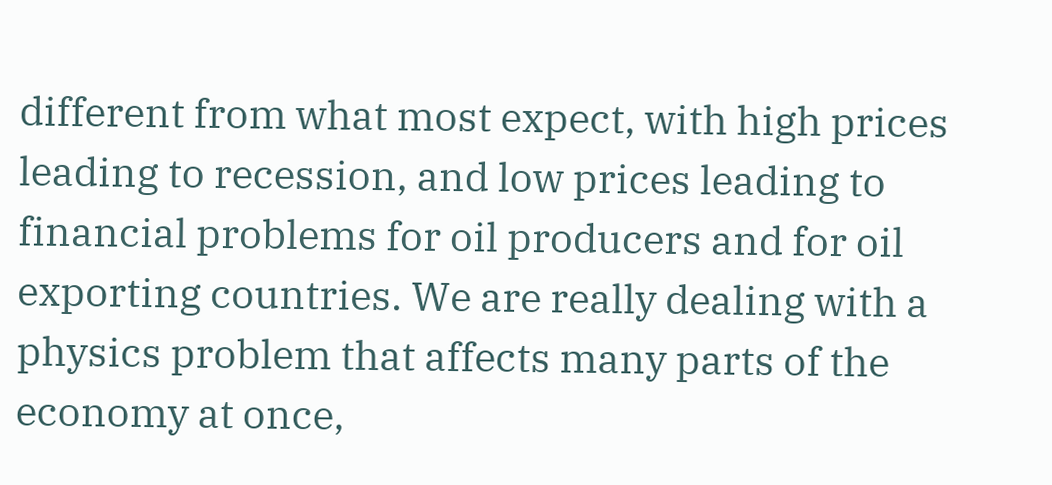different from what most expect, with high prices leading to recession, and low prices leading to financial problems for oil producers and for oil exporting countries. We are really dealing with a physics problem that affects many parts of the economy at once,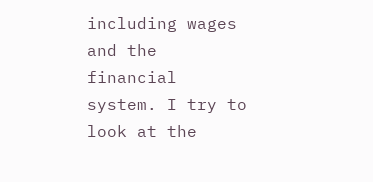including wages and the financial system. I try to look at the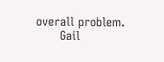overall problem.
      Gail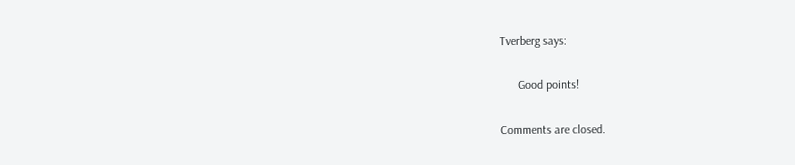Tverberg says:

      Good points!

Comments are closed.